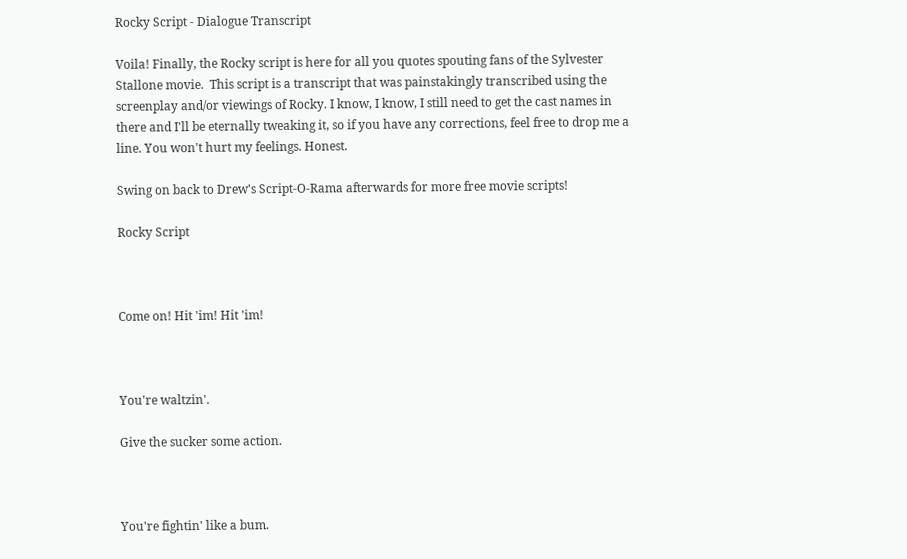Rocky Script - Dialogue Transcript

Voila! Finally, the Rocky script is here for all you quotes spouting fans of the Sylvester Stallone movie.  This script is a transcript that was painstakingly transcribed using the screenplay and/or viewings of Rocky. I know, I know, I still need to get the cast names in there and I'll be eternally tweaking it, so if you have any corrections, feel free to drop me a line. You won't hurt my feelings. Honest.

Swing on back to Drew's Script-O-Rama afterwards for more free movie scripts!

Rocky Script



Come on! Hit 'im! Hit 'im!



You're waltzin'.

Give the sucker some action.



You're fightin' like a bum.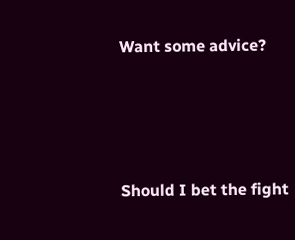Want some advice?






Should I bet the fight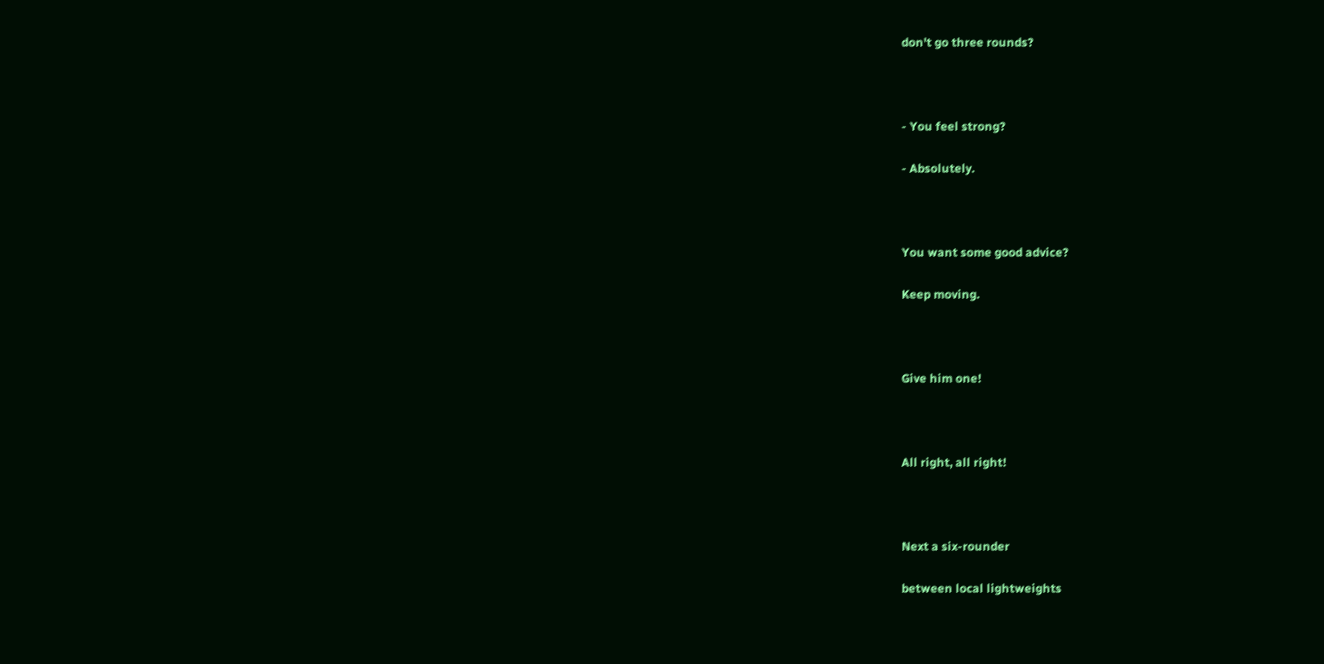don't go three rounds?



- You feel strong?

- Absolutely.



You want some good advice?

Keep moving.



Give him one!



All right, all right!



Next a six-rounder

between local lightweights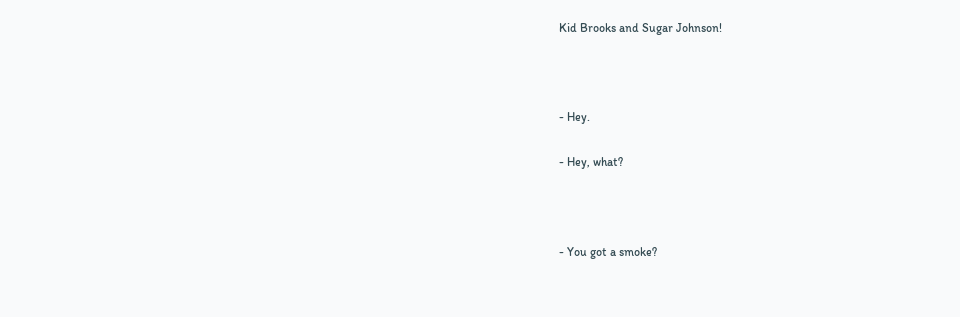Kid Brooks and Sugar Johnson!



- Hey.

- Hey, what?



- You got a smoke?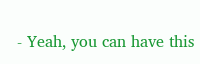- Yeah, you can have this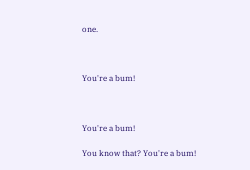one.



You're a bum!



You're a bum!

You know that? You're a bum!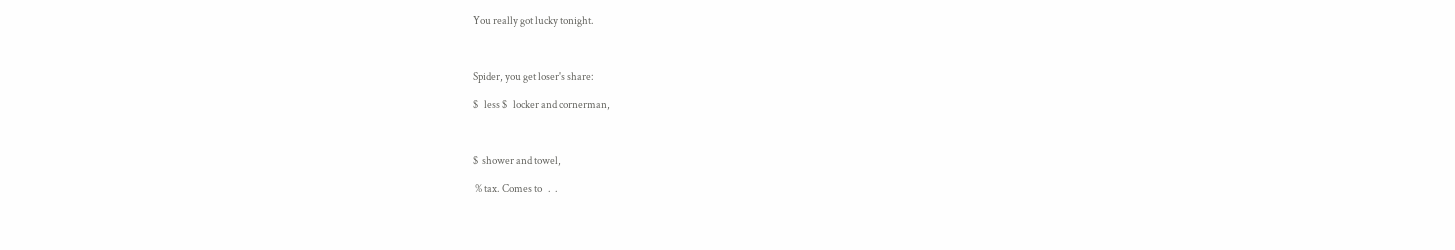You really got lucky tonight.



Spider, you get loser's share:

$   less $   locker and cornerman,



$  shower and towel,

 % tax. Comes to   .  .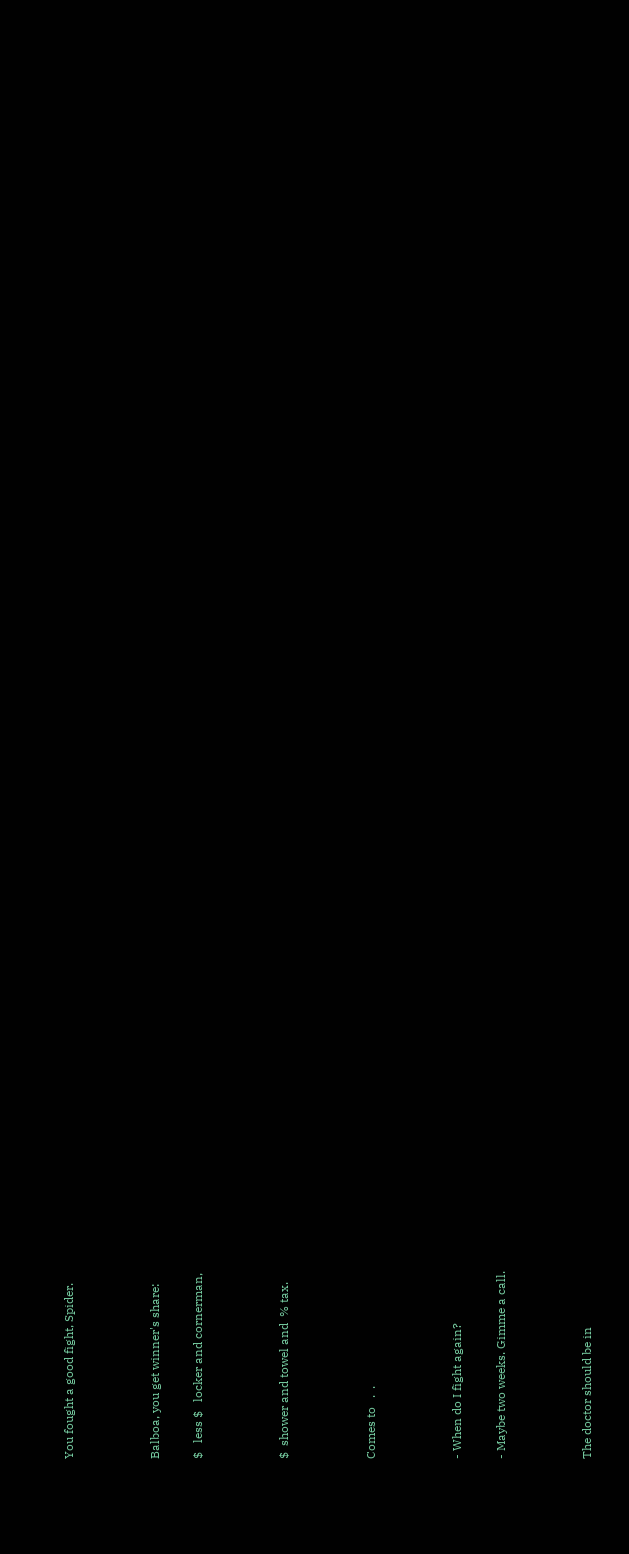You fought a good fight, Spider.



Balboa, you get winner's share:

$   less $   locker and cornerman,



$  shower and towel and  % tax.



Comes to   .  .



- When do I fight again?

- Maybe two weeks. Gimme a call.



The doctor should be in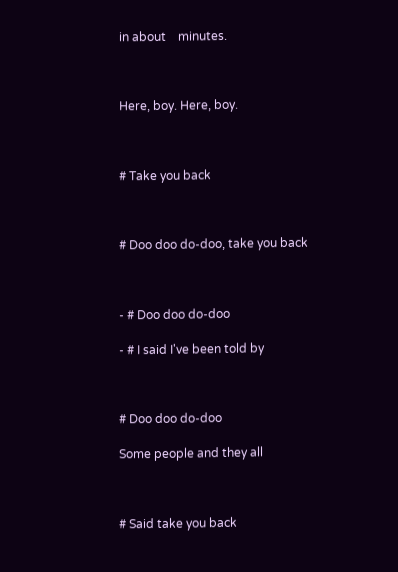in about    minutes.



Here, boy. Here, boy.



# Take you back



# Doo doo do-doo, take you back



- # Doo doo do-doo

- # I said I've been told by



# Doo doo do-doo

Some people and they all



# Said take you back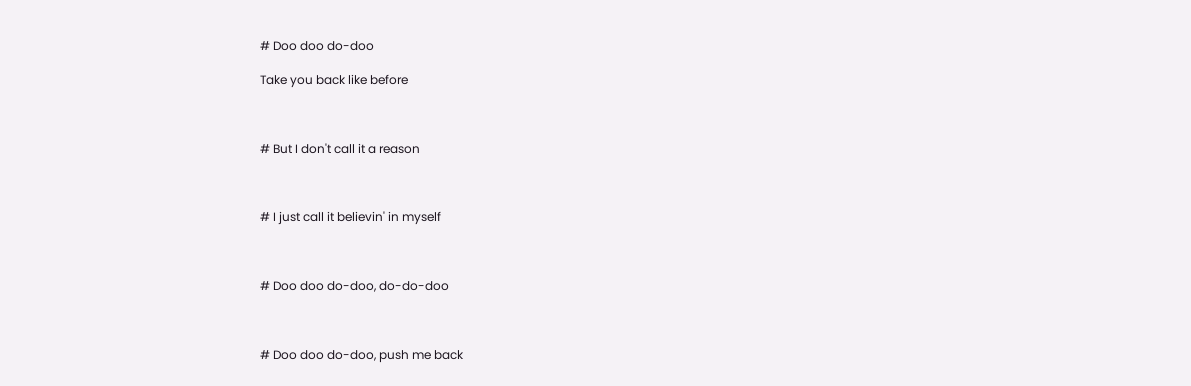# Doo doo do-doo

Take you back like before



# But I don't call it a reason



# I just call it believin' in myself



# Doo doo do-doo, do-do-doo



# Doo doo do-doo, push me back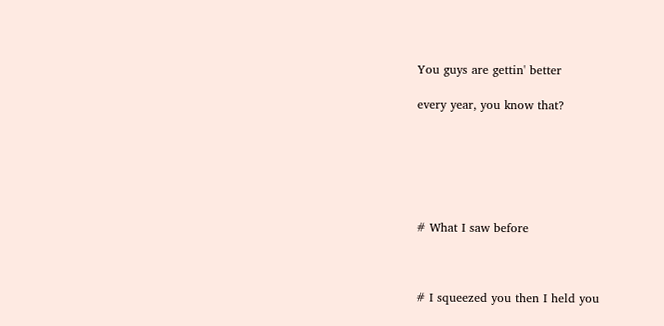You guys are gettin' better

every year, you know that?






# What I saw before



# I squeezed you then I held you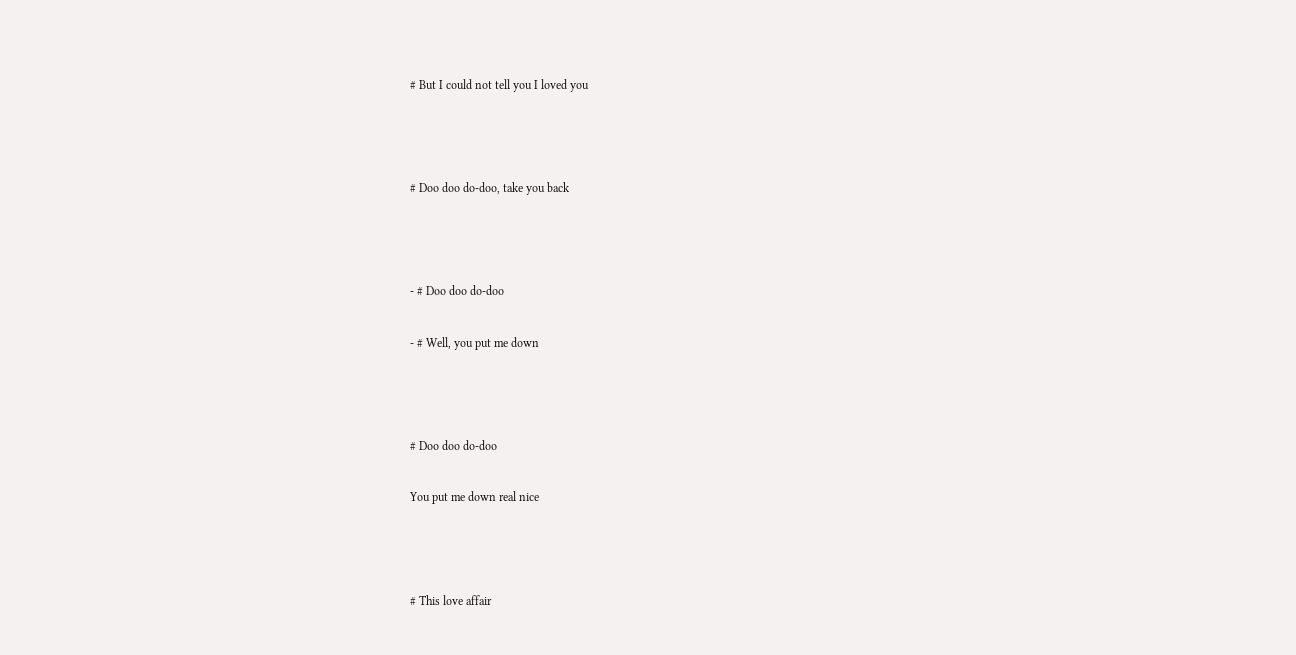# But I could not tell you I loved you



# Doo doo do-doo, take you back



- # Doo doo do-doo

- # Well, you put me down



# Doo doo do-doo

You put me down real nice



# This love affair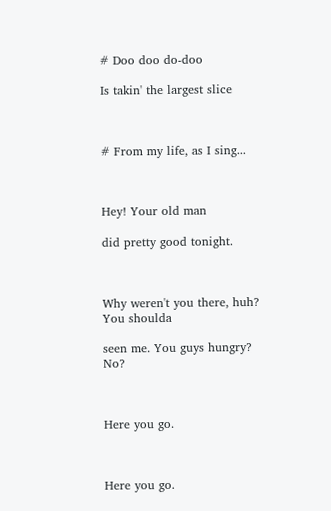# Doo doo do-doo

Is takin' the largest slice



# From my life, as I sing...



Hey! Your old man

did pretty good tonight.



Why weren't you there, huh? You shoulda

seen me. You guys hungry? No?



Here you go.



Here you go.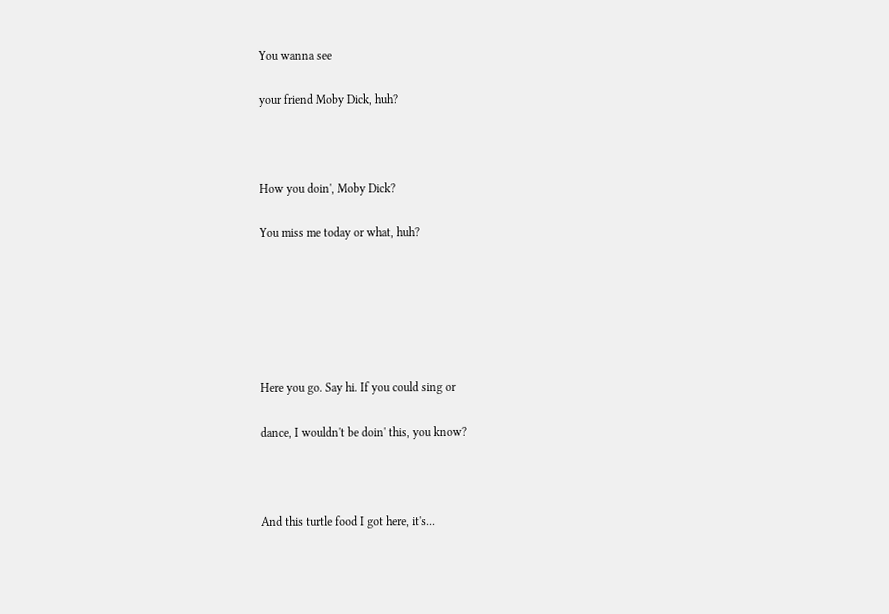You wanna see

your friend Moby Dick, huh?



How you doin', Moby Dick?

You miss me today or what, huh?






Here you go. Say hi. If you could sing or

dance, I wouldn't be doin' this, you know?



And this turtle food I got here, it's...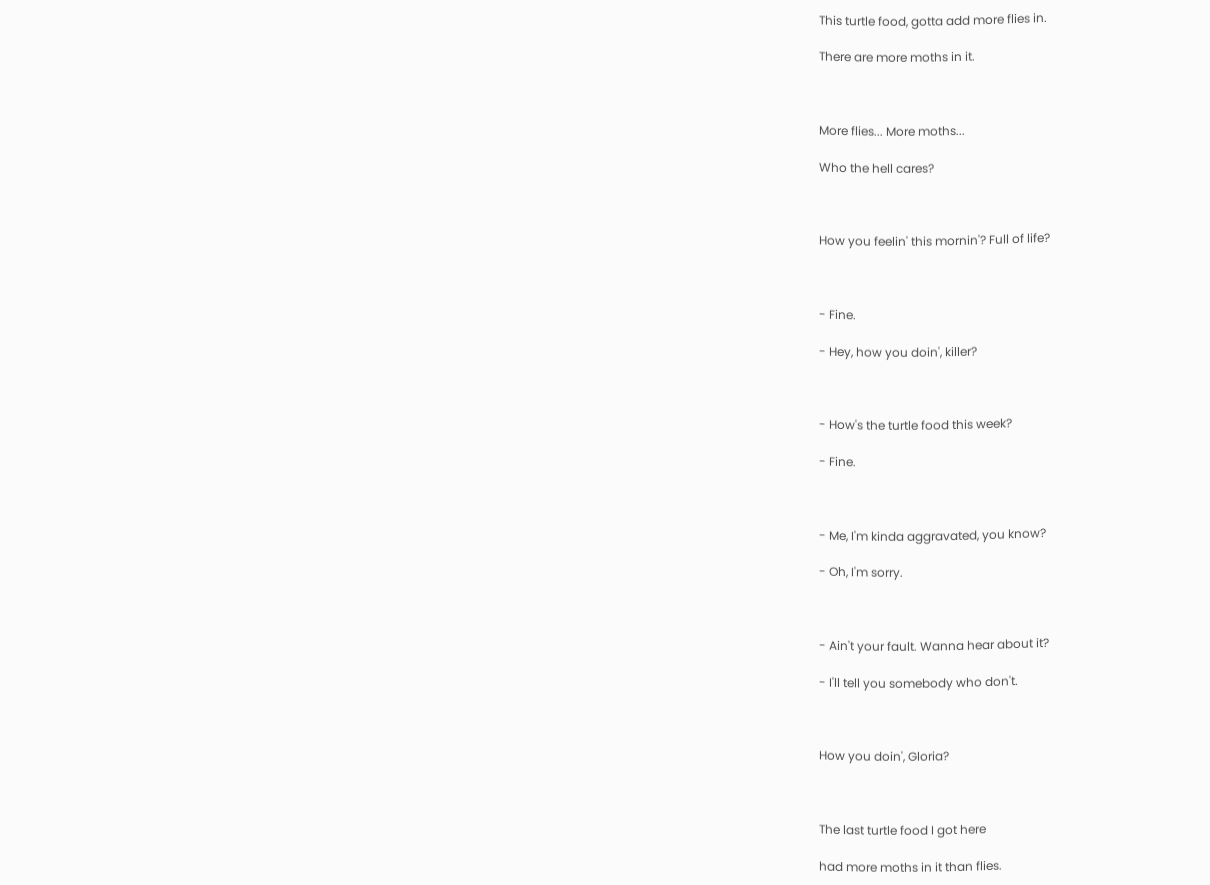This turtle food, gotta add more flies in.

There are more moths in it.



More flies... More moths...

Who the hell cares?



How you feelin' this mornin'? Full of life?



- Fine.

- Hey, how you doin', killer?



- How's the turtle food this week?

- Fine.



- Me, I'm kinda aggravated, you know?

- Oh, I'm sorry.



- Ain't your fault. Wanna hear about it?

- I'll tell you somebody who don't.



How you doin', Gloria?



The last turtle food I got here

had more moths in it than flies.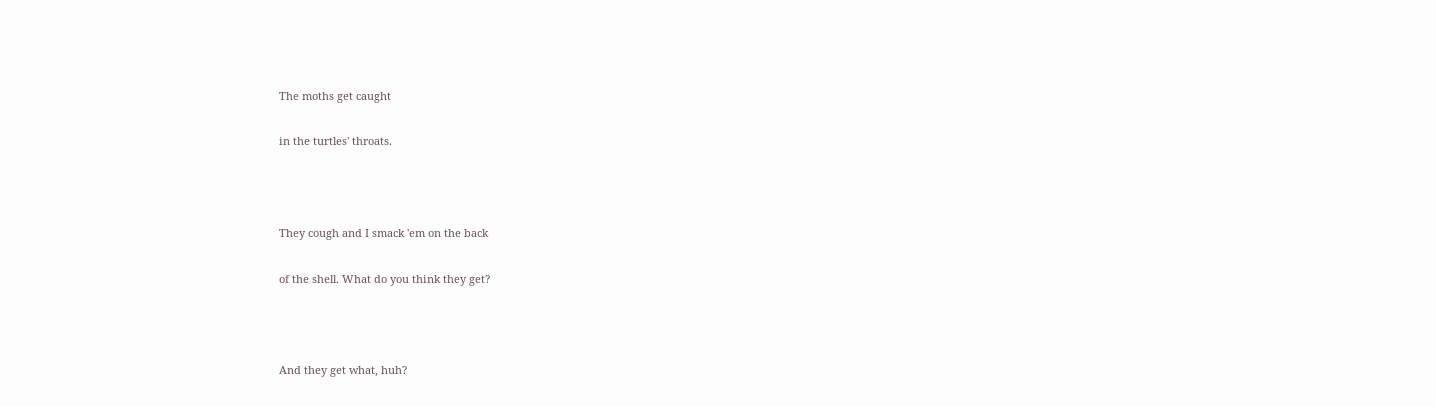The moths get caught

in the turtles' throats.



They cough and I smack 'em on the back

of the shell. What do you think they get?



And they get what, huh?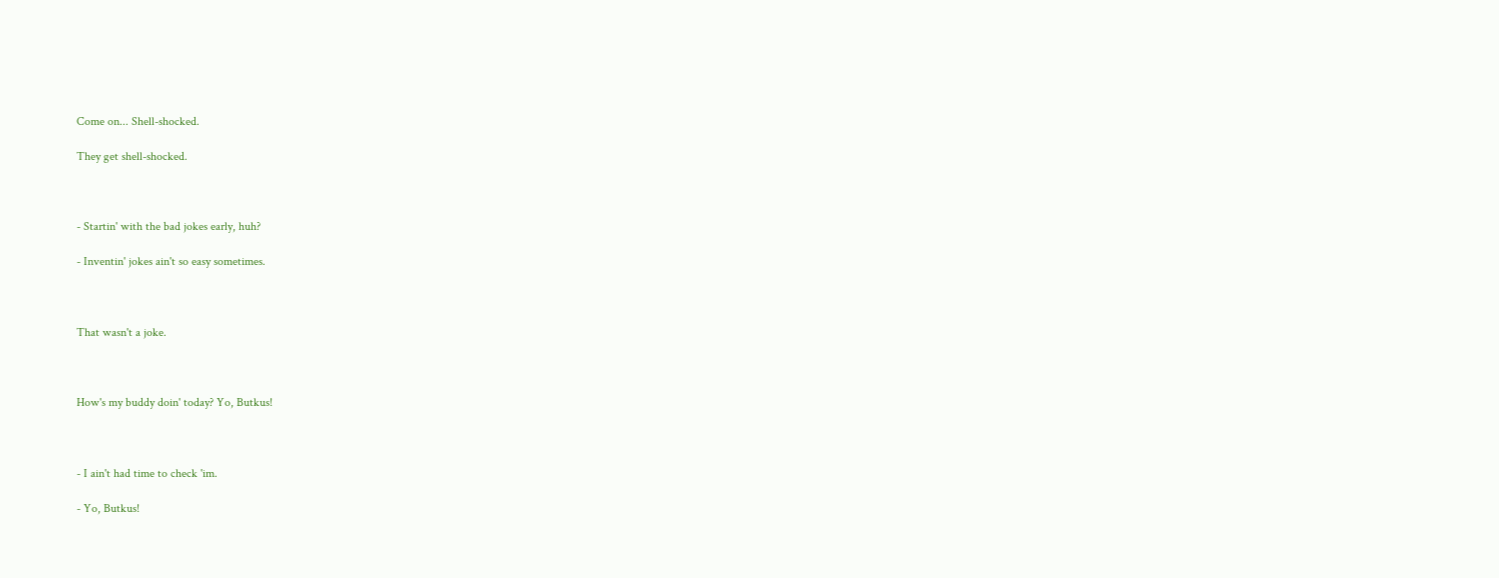Come on... Shell-shocked.

They get shell-shocked.



- Startin' with the bad jokes early, huh?

- Inventin' jokes ain't so easy sometimes.



That wasn't a joke.



How's my buddy doin' today? Yo, Butkus!



- I ain't had time to check 'im.

- Yo, Butkus!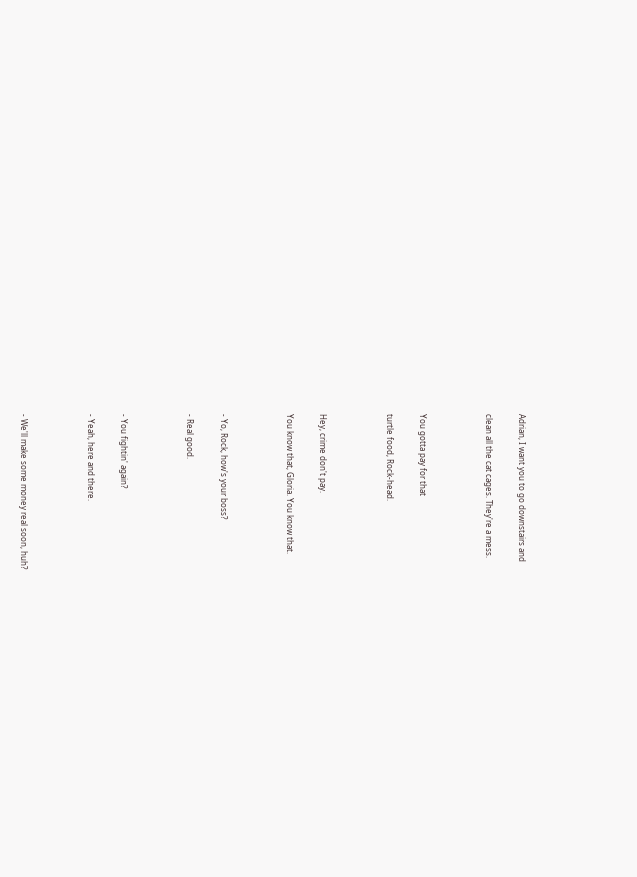Adrian, I want you to go downstairs and

clean all the cat cages. They're a mess.



You gotta pay for that

turtle food, Rock-head.



Hey, crime don't pay.

You know that, Gloria. You know that.



- Yo, Rock, how's your boss?

- Real good.



- You fightin' again?

- Yeah, here and there.



- We'll make some money real soon, huh?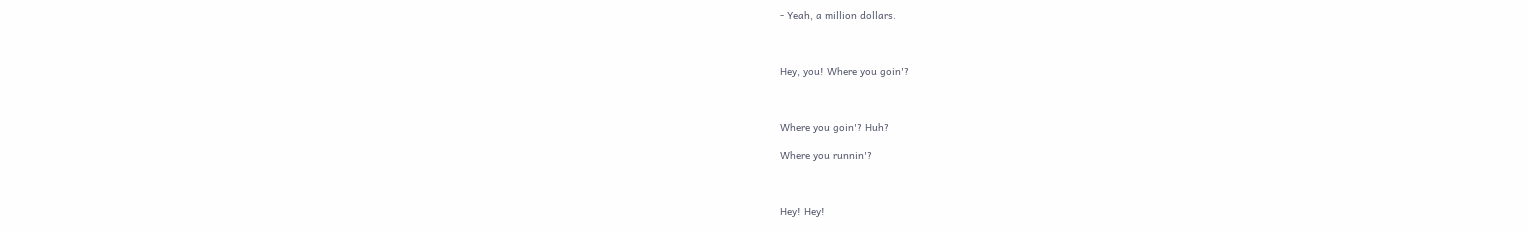- Yeah, a million dollars.



Hey, you! Where you goin'?



Where you goin'? Huh?

Where you runnin'?



Hey! Hey!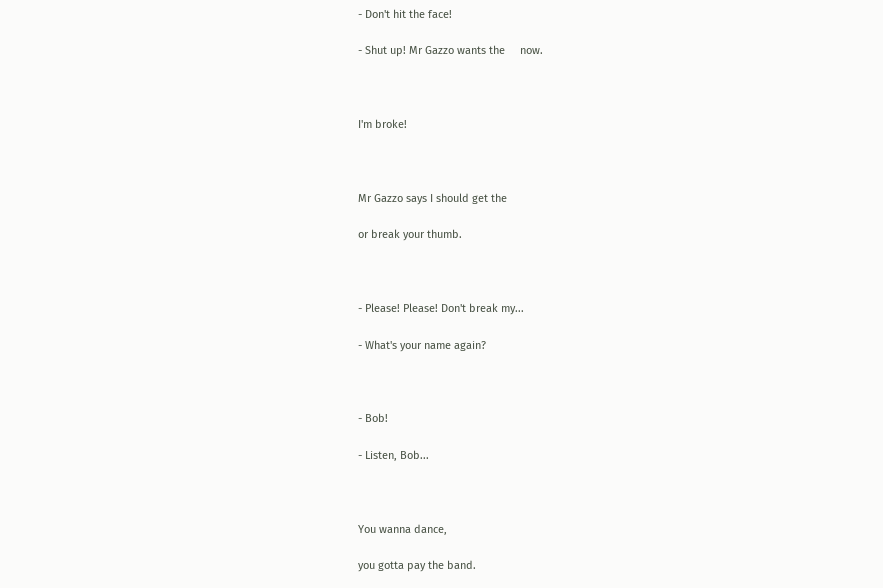- Don't hit the face!

- Shut up! Mr Gazzo wants the     now.



I'm broke!



Mr Gazzo says I should get the

or break your thumb.



- Please! Please! Don't break my...

- What's your name again?



- Bob!

- Listen, Bob...



You wanna dance,

you gotta pay the band.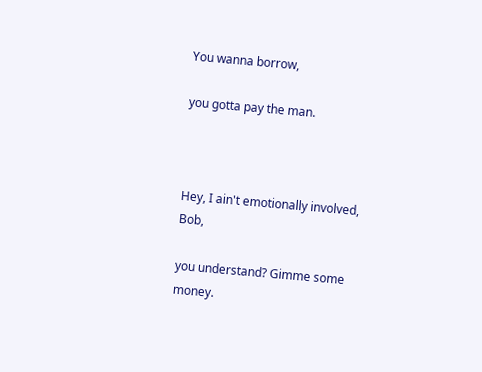You wanna borrow,

you gotta pay the man.



Hey, I ain't emotionally involved, Bob,

you understand? Gimme some money.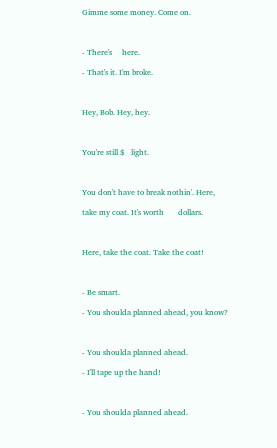Gimme some money. Come on.



- There's     here.

- That's it. I'm broke.



Hey, Bob. Hey, hey.



You're still $   light.



You don't have to break nothin'. Here,

take my coat. It's worth       dollars.



Here, take the coat. Take the coat!



- Be smart.

- You shoulda planned ahead, you know?



- You shoulda planned ahead.

- I'll tape up the hand!



- You shoulda planned ahead.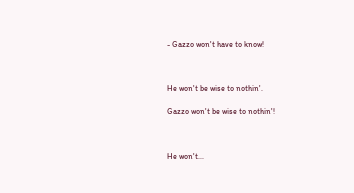- Gazzo won't have to know!



He won't be wise to nothin'.

Gazzo won't be wise to nothin'!



He won't...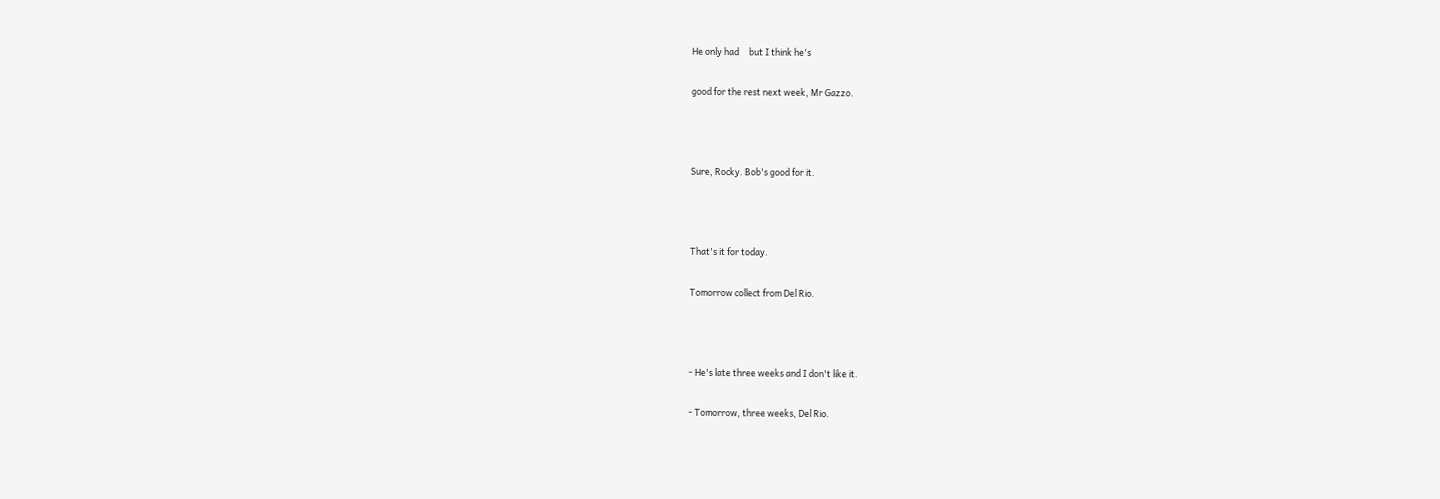He only had     but I think he's

good for the rest next week, Mr Gazzo.



Sure, Rocky. Bob's good for it.



That's it for today.

Tomorrow collect from Del Rio.



- He's late three weeks and I don't like it.

- Tomorrow, three weeks, Del Rio.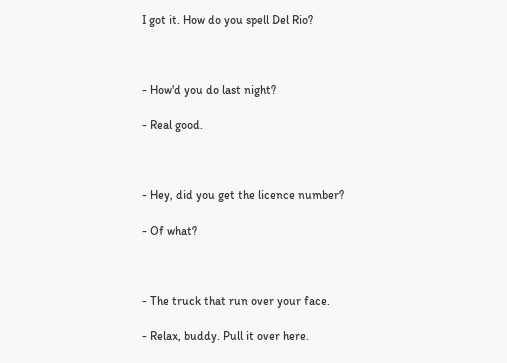I got it. How do you spell Del Rio?



- How'd you do last night?

- Real good.



- Hey, did you get the licence number?

- Of what?



- The truck that run over your face.

- Relax, buddy. Pull it over here.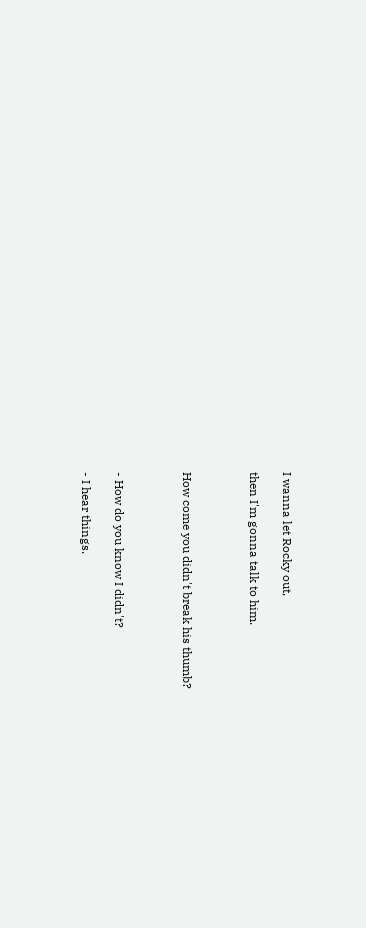I wanna let Rocky out,

then I'm gonna talk to him.



How come you didn't break his thumb?



- How do you know I didn't?

- I hear things.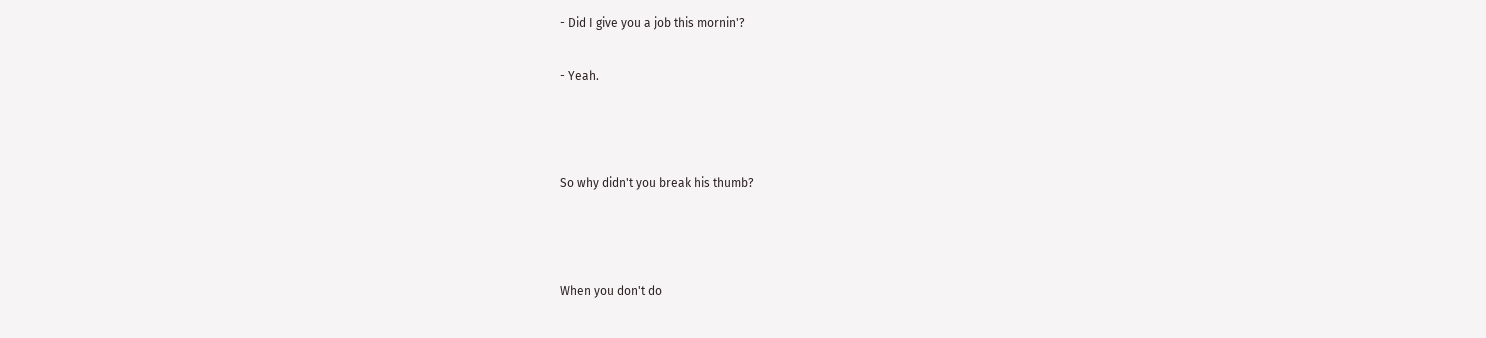- Did I give you a job this mornin'?

- Yeah.



So why didn't you break his thumb?



When you don't do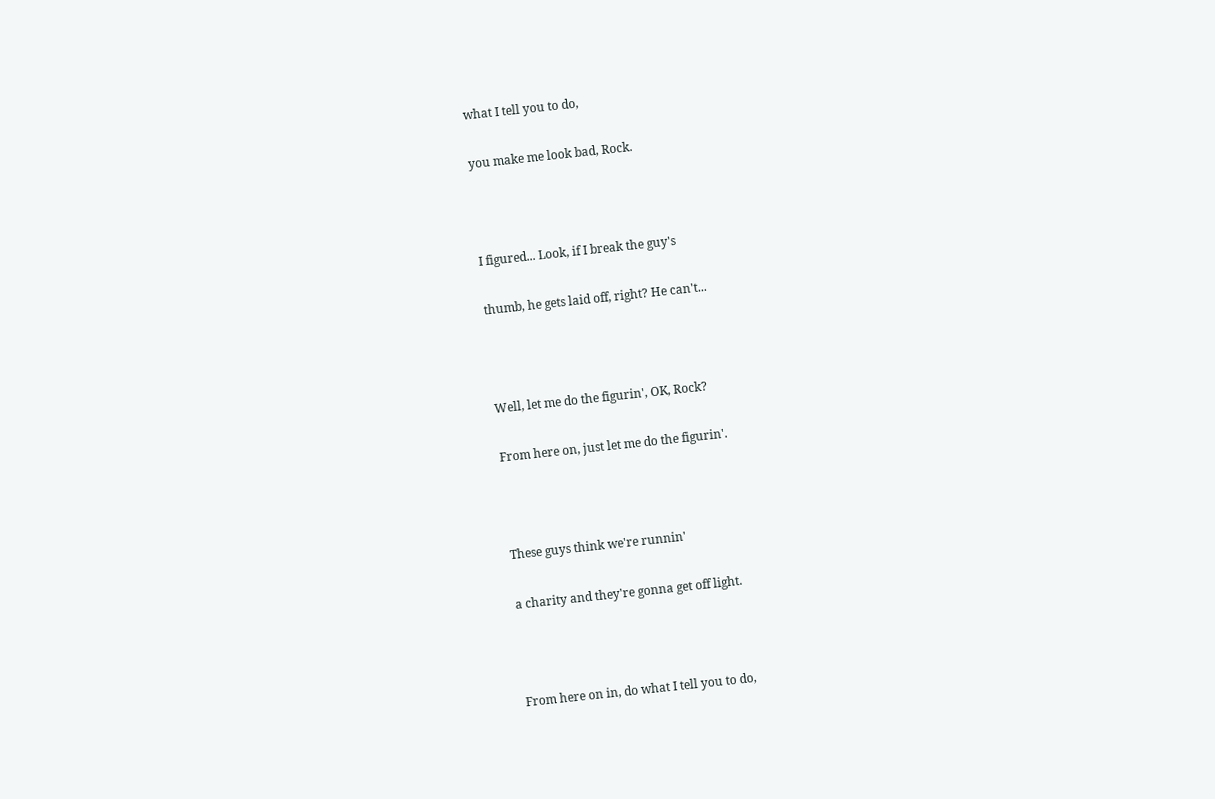what I tell you to do,

you make me look bad, Rock.



I figured... Look, if I break the guy's

thumb, he gets laid off, right? He can't...



Well, let me do the figurin', OK, Rock?

From here on, just let me do the figurin'.



These guys think we're runnin'

a charity and they're gonna get off light.



From here on in, do what I tell you to do,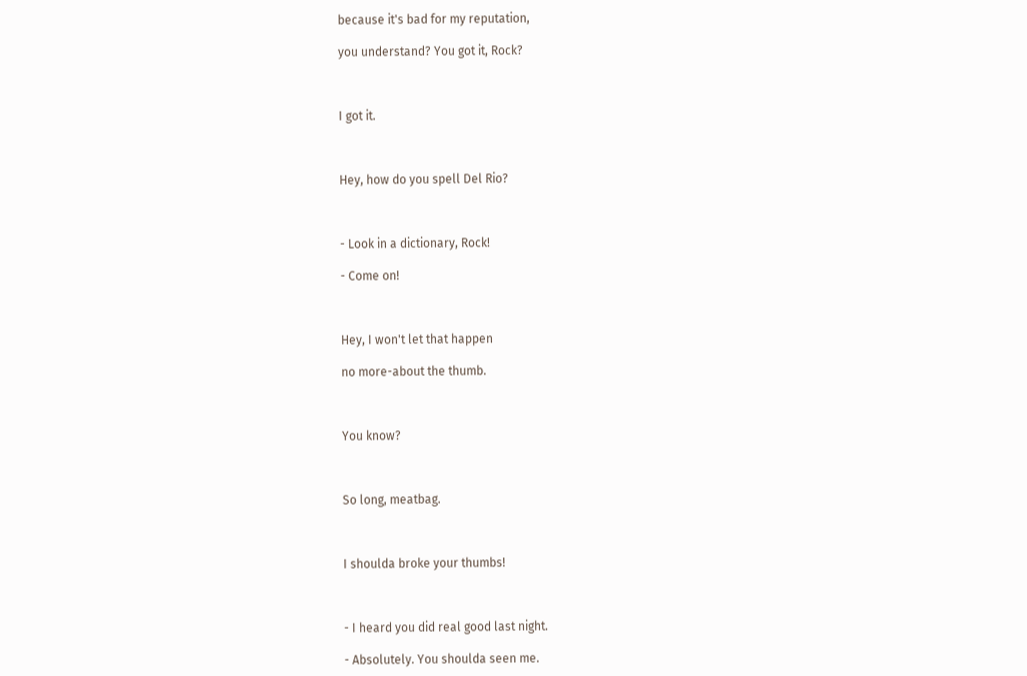because it's bad for my reputation,

you understand? You got it, Rock?



I got it.



Hey, how do you spell Del Rio?



- Look in a dictionary, Rock!

- Come on!



Hey, I won't let that happen

no more-about the thumb.



You know?



So long, meatbag.



I shoulda broke your thumbs!



- I heard you did real good last night.

- Absolutely. You shoulda seen me.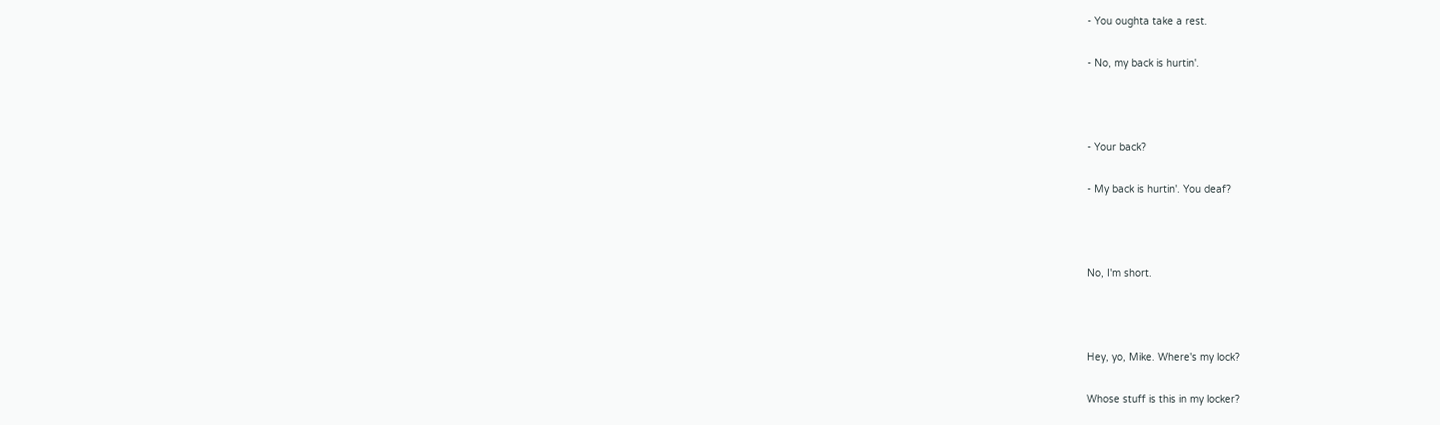- You oughta take a rest.

- No, my back is hurtin'.



- Your back?

- My back is hurtin'. You deaf?



No, I'm short.



Hey, yo, Mike. Where's my lock?

Whose stuff is this in my locker?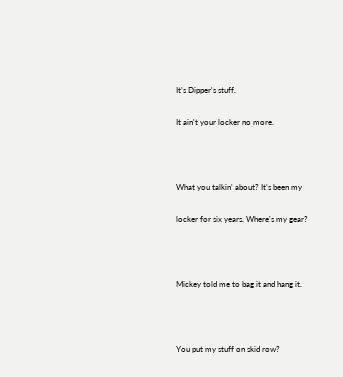It's Dipper's stuff.

It ain't your locker no more.



What you talkin' about? It's been my

locker for six years. Where's my gear?



Mickey told me to bag it and hang it.



You put my stuff on skid row?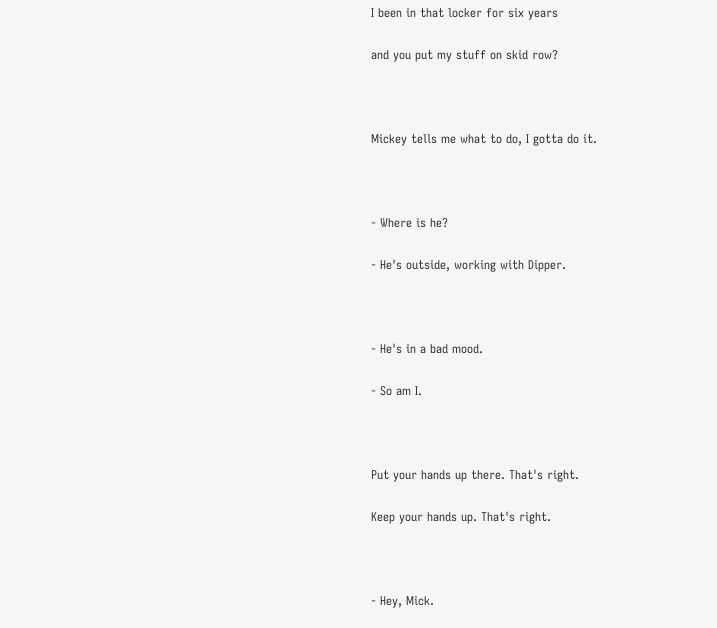I been in that locker for six years

and you put my stuff on skid row?



Mickey tells me what to do, I gotta do it.



- Where is he?

- He's outside, working with Dipper.



- He's in a bad mood.

- So am I.



Put your hands up there. That's right.

Keep your hands up. That's right.



- Hey, Mick.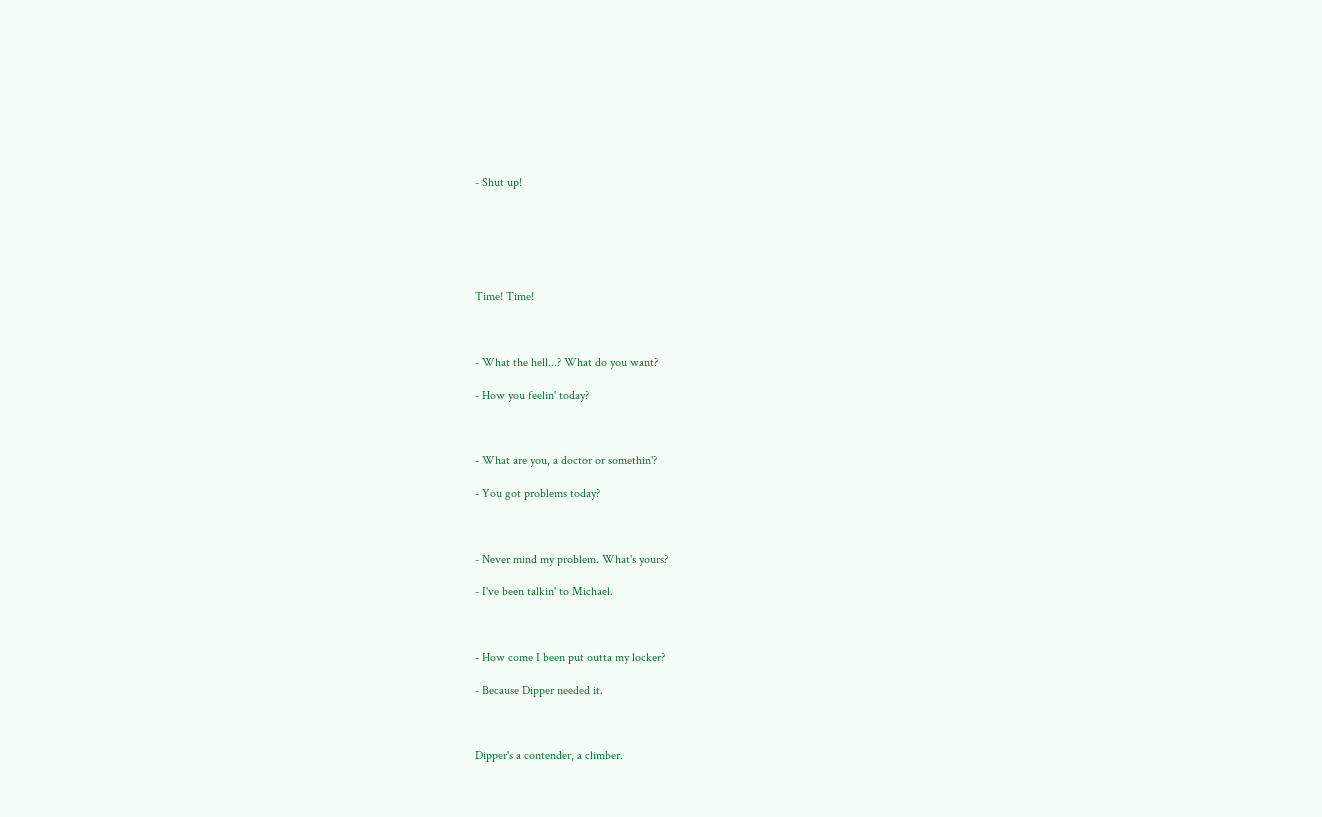- Shut up!






Time! Time!



- What the hell...? What do you want?

- How you feelin' today?



- What are you, a doctor or somethin'?

- You got problems today?



- Never mind my problem. What's yours?

- I've been talkin' to Michael.



- How come I been put outta my locker?

- Because Dipper needed it.



Dipper's a contender, a climber.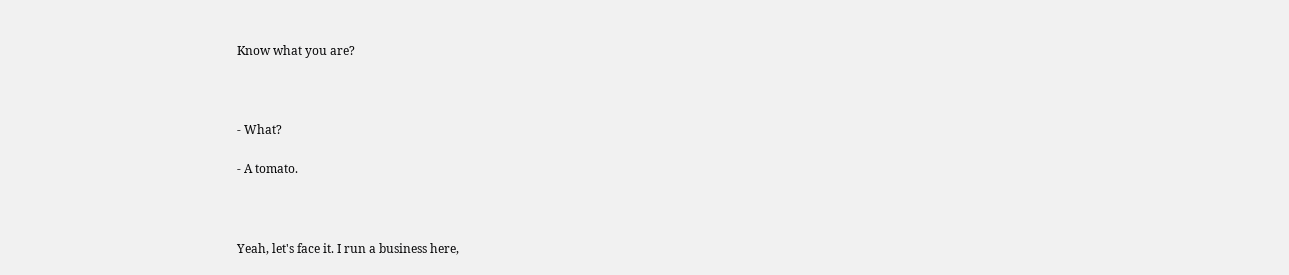Know what you are?



- What?

- A tomato.



Yeah, let's face it. I run a business here,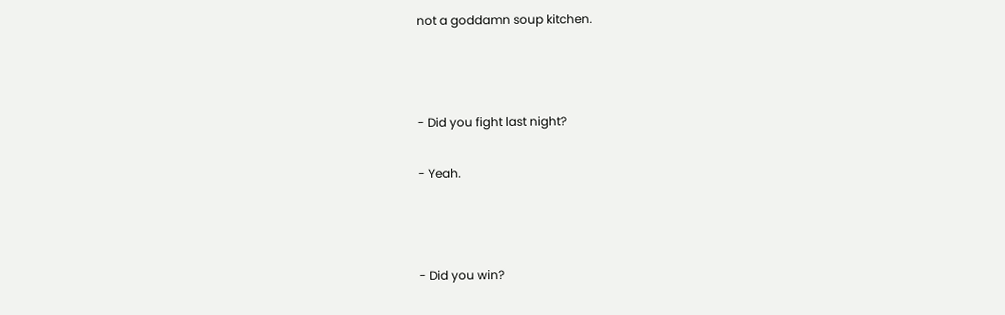not a goddamn soup kitchen.



- Did you fight last night?

- Yeah.



- Did you win?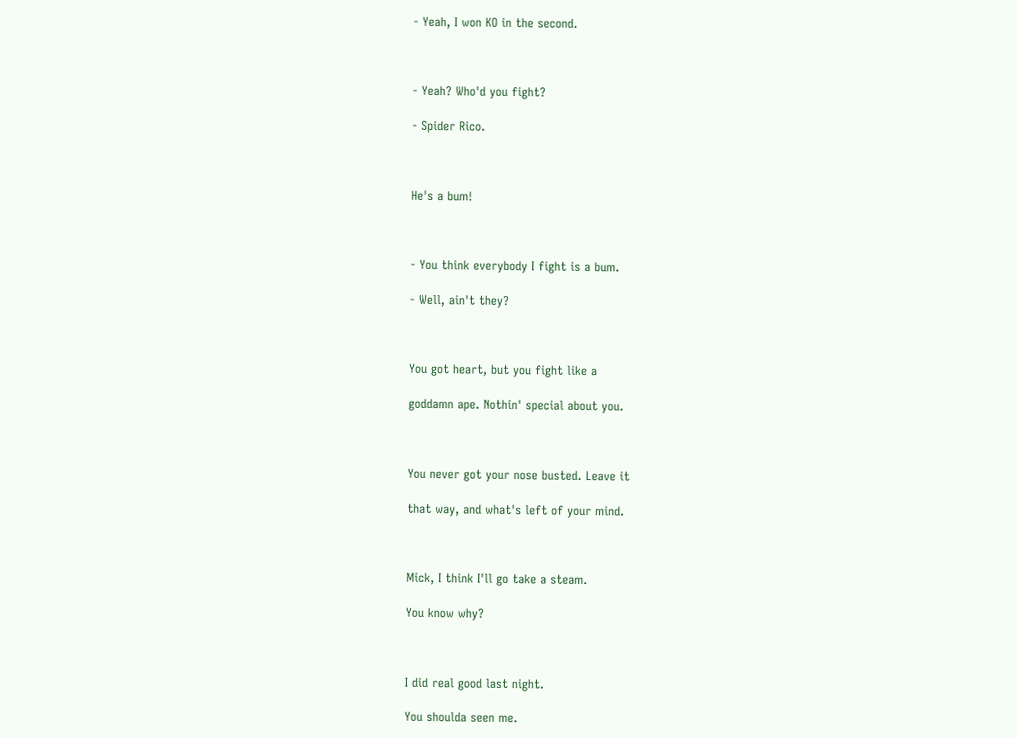- Yeah, I won KO in the second.



- Yeah? Who'd you fight?

- Spider Rico.



He's a bum!



- You think everybody I fight is a bum.

- Well, ain't they?



You got heart, but you fight like a

goddamn ape. Nothin' special about you.



You never got your nose busted. Leave it

that way, and what's left of your mind.



Mick, I think I'll go take a steam.

You know why?



I did real good last night.

You shoulda seen me.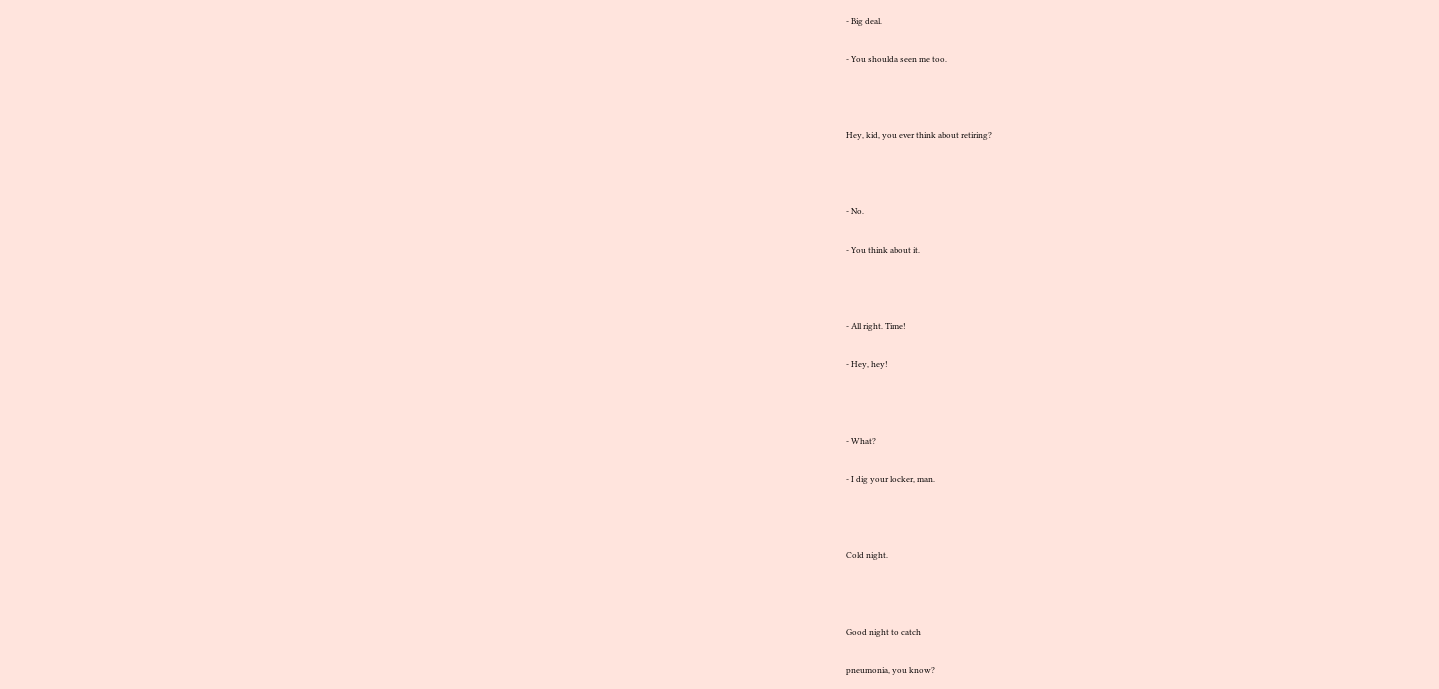- Big deal.

- You shoulda seen me too.



Hey, kid, you ever think about retiring?



- No.

- You think about it.



- All right. Time!

- Hey, hey!



- What?

- I dig your locker, man.



Cold night.



Good night to catch

pneumonia, you know?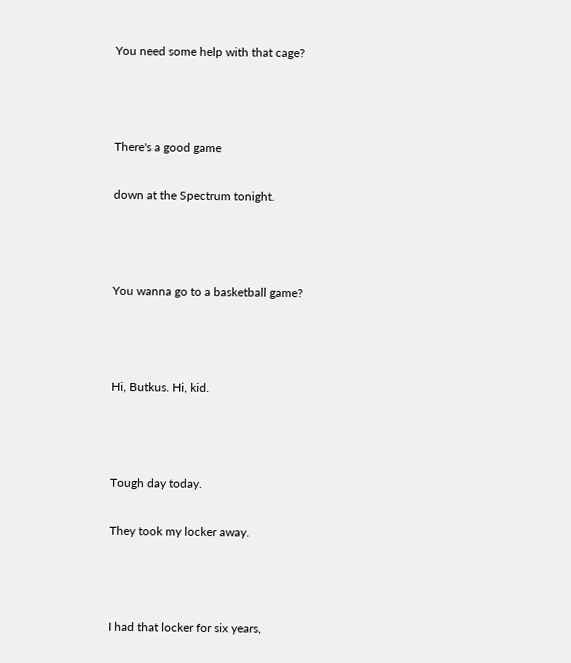You need some help with that cage?



There's a good game

down at the Spectrum tonight.



You wanna go to a basketball game?



Hi, Butkus. Hi, kid.



Tough day today.

They took my locker away.



I had that locker for six years,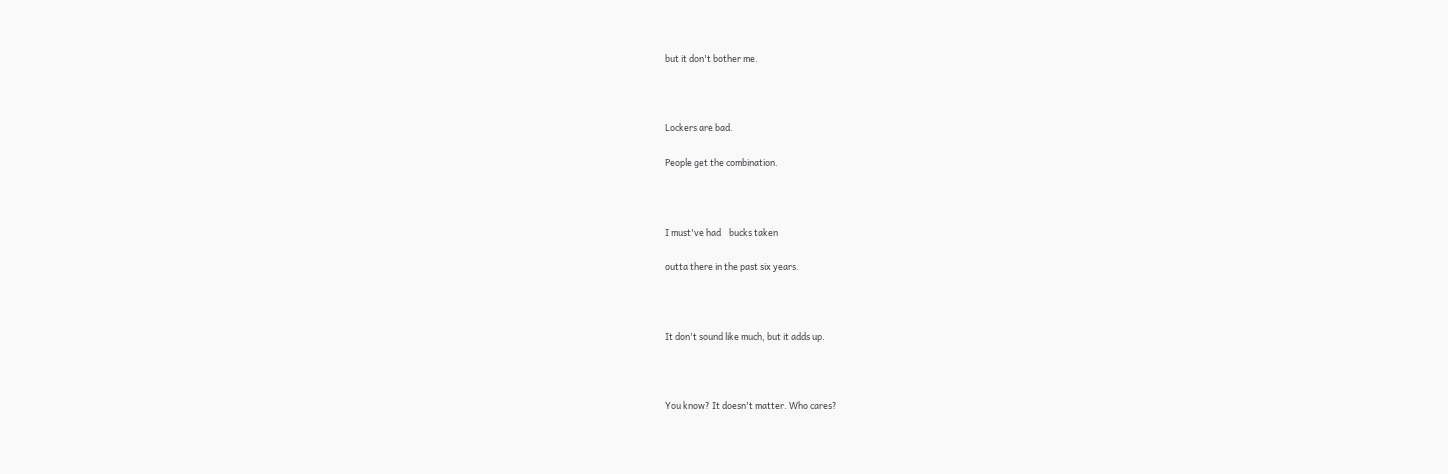but it don't bother me.



Lockers are bad.

People get the combination.



I must've had    bucks taken

outta there in the past six years.



It don't sound like much, but it adds up.



You know? It doesn't matter. Who cares?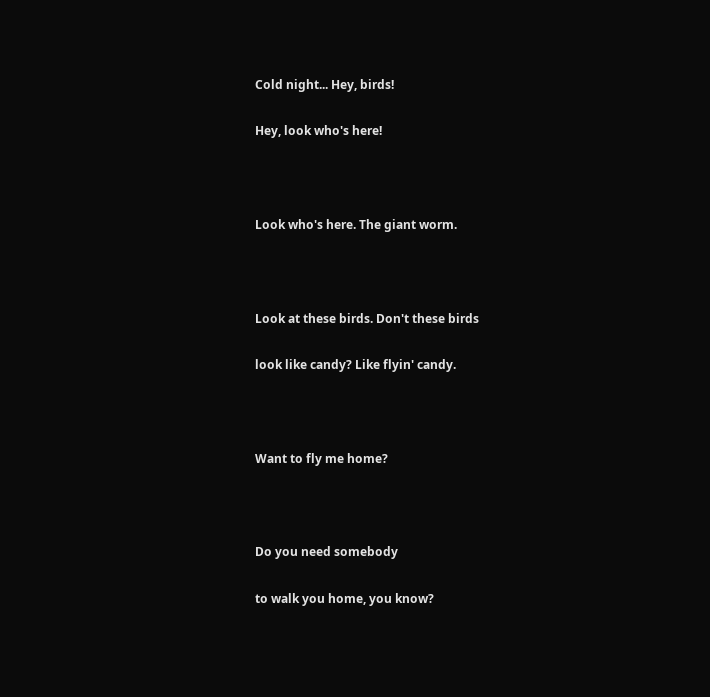Cold night... Hey, birds!

Hey, look who's here!



Look who's here. The giant worm.



Look at these birds. Don't these birds

look like candy? Like flyin' candy.



Want to fly me home?



Do you need somebody

to walk you home, you know?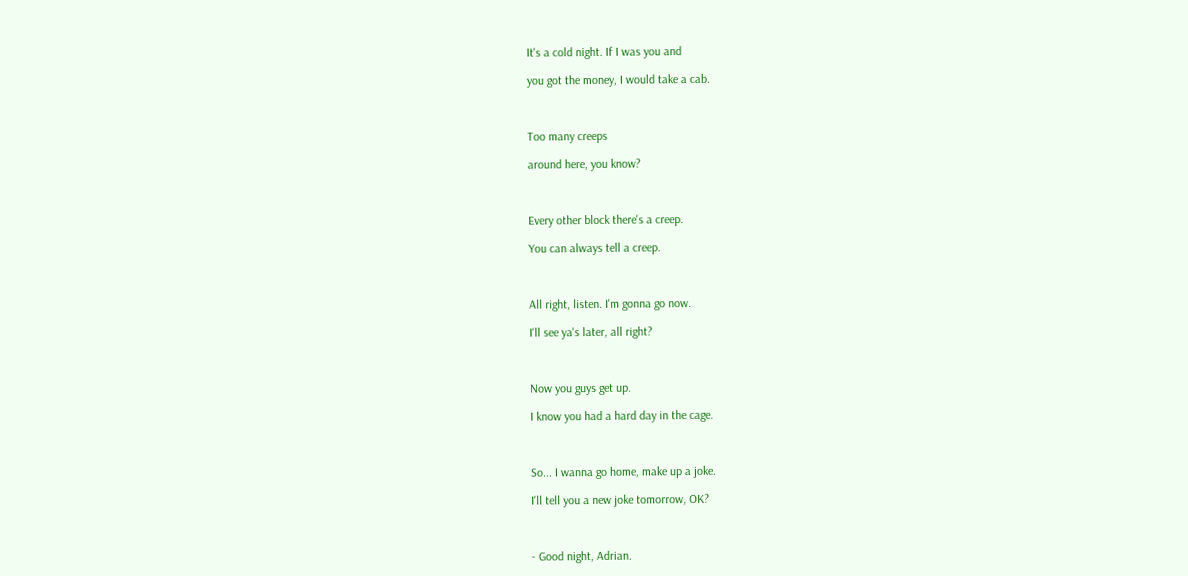It's a cold night. If I was you and

you got the money, I would take a cab.



Too many creeps

around here, you know?



Every other block there's a creep.

You can always tell a creep.



All right, listen. I'm gonna go now.

I'll see ya's later, all right?



Now you guys get up.

I know you had a hard day in the cage.



So... I wanna go home, make up a joke.

I'll tell you a new joke tomorrow, OK?



- Good night, Adrian.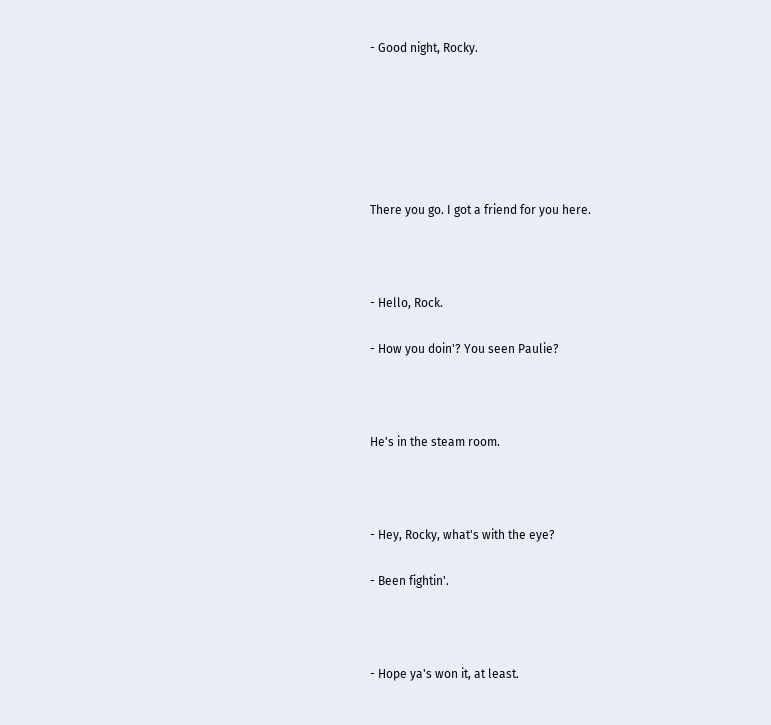- Good night, Rocky.






There you go. I got a friend for you here.



- Hello, Rock.

- How you doin'? You seen Paulie?



He's in the steam room.



- Hey, Rocky, what's with the eye?

- Been fightin'.



- Hope ya's won it, at least.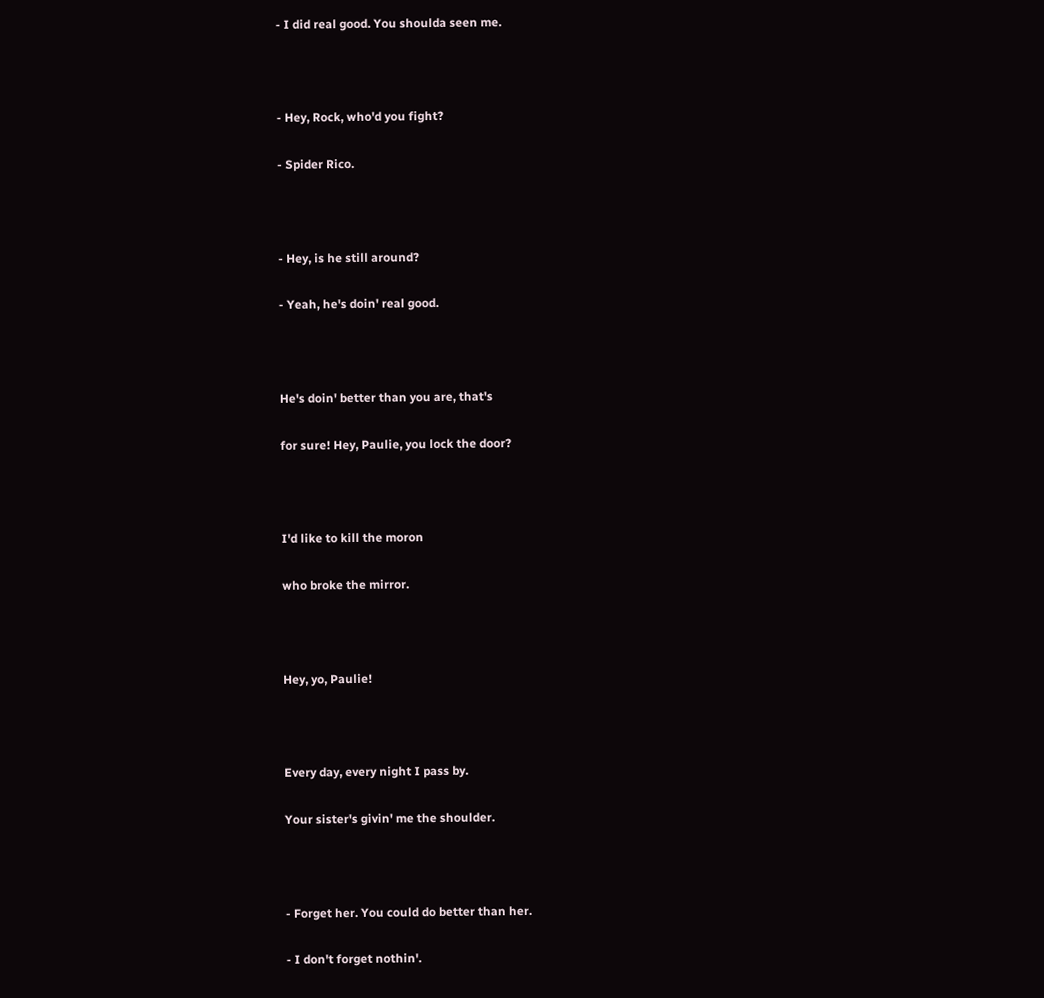- I did real good. You shoulda seen me.



- Hey, Rock, who'd you fight?

- Spider Rico.



- Hey, is he still around?

- Yeah, he's doin' real good.



He's doin' better than you are, that's

for sure! Hey, Paulie, you lock the door?



I'd like to kill the moron

who broke the mirror.



Hey, yo, Paulie!



Every day, every night I pass by.

Your sister's givin' me the shoulder.



- Forget her. You could do better than her.

- I don't forget nothin'.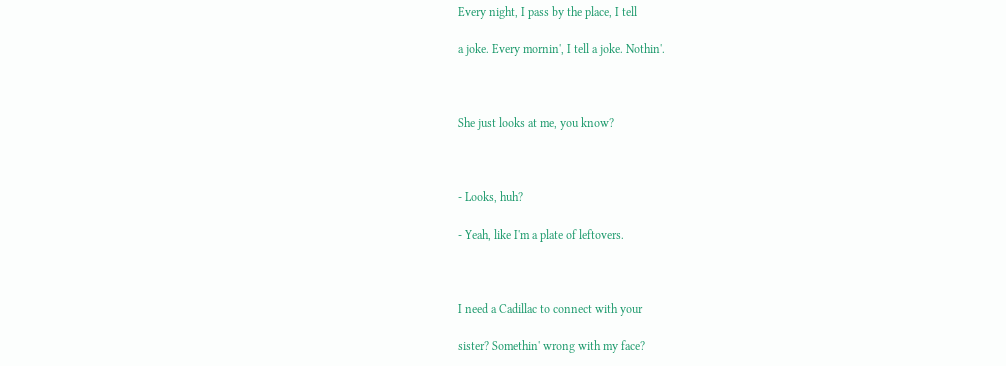Every night, I pass by the place, I tell

a joke. Every mornin', I tell a joke. Nothin'.



She just looks at me, you know?



- Looks, huh?

- Yeah, like I'm a plate of leftovers.



I need a Cadillac to connect with your

sister? Somethin' wrong with my face?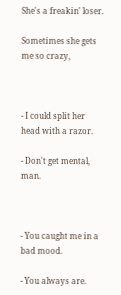She's a freakin' loser.

Sometimes she gets me so crazy,



- I could split her head with a razor.

- Don't get mental, man.



- You caught me in a bad mood.

- You always are.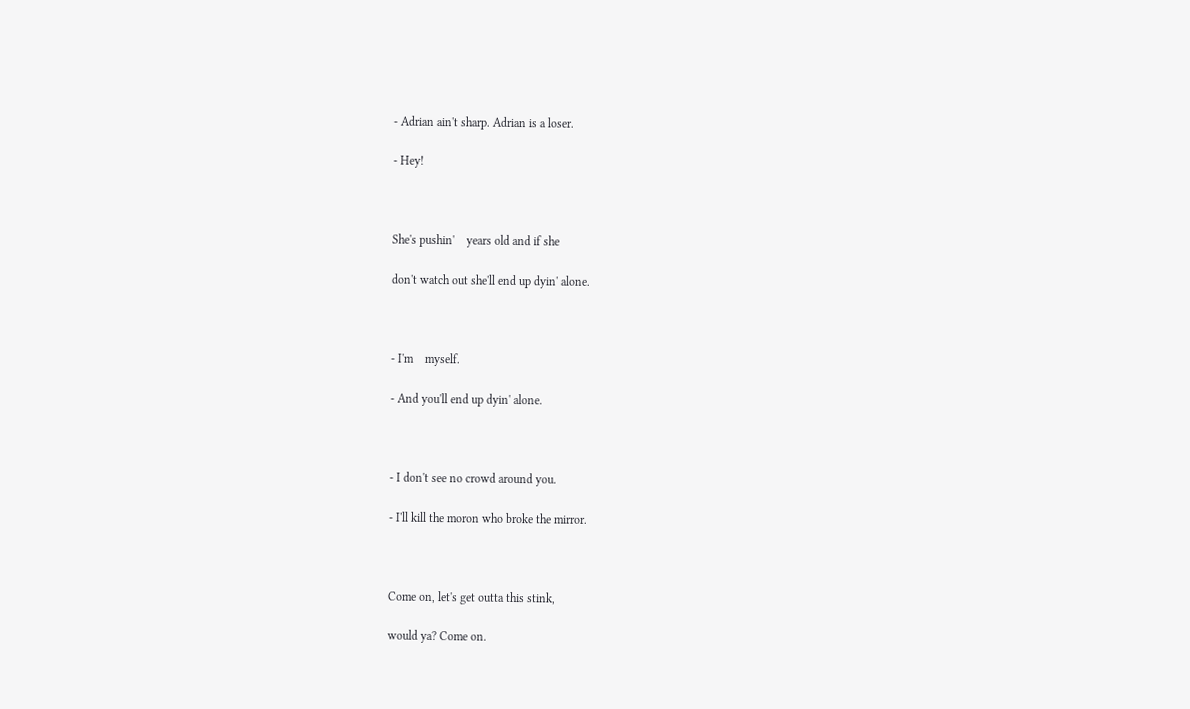- Adrian ain't sharp. Adrian is a loser.

- Hey!



She's pushin'    years old and if she

don't watch out she'll end up dyin' alone.



- I'm    myself.

- And you'll end up dyin' alone.



- I don't see no crowd around you.

- I'll kill the moron who broke the mirror.



Come on, let's get outta this stink,

would ya? Come on.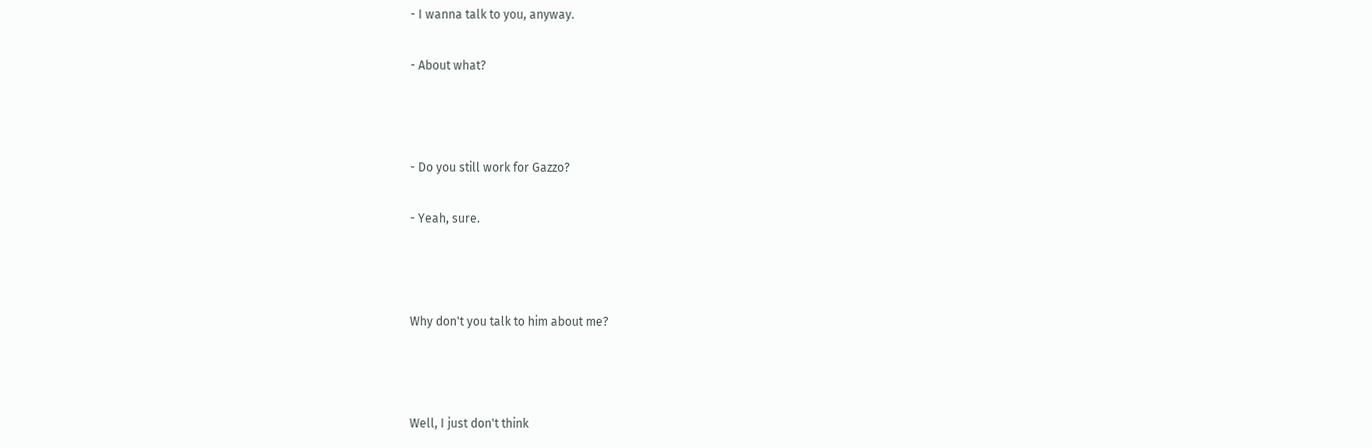- I wanna talk to you, anyway.

- About what?



- Do you still work for Gazzo?

- Yeah, sure.



Why don't you talk to him about me?



Well, I just don't think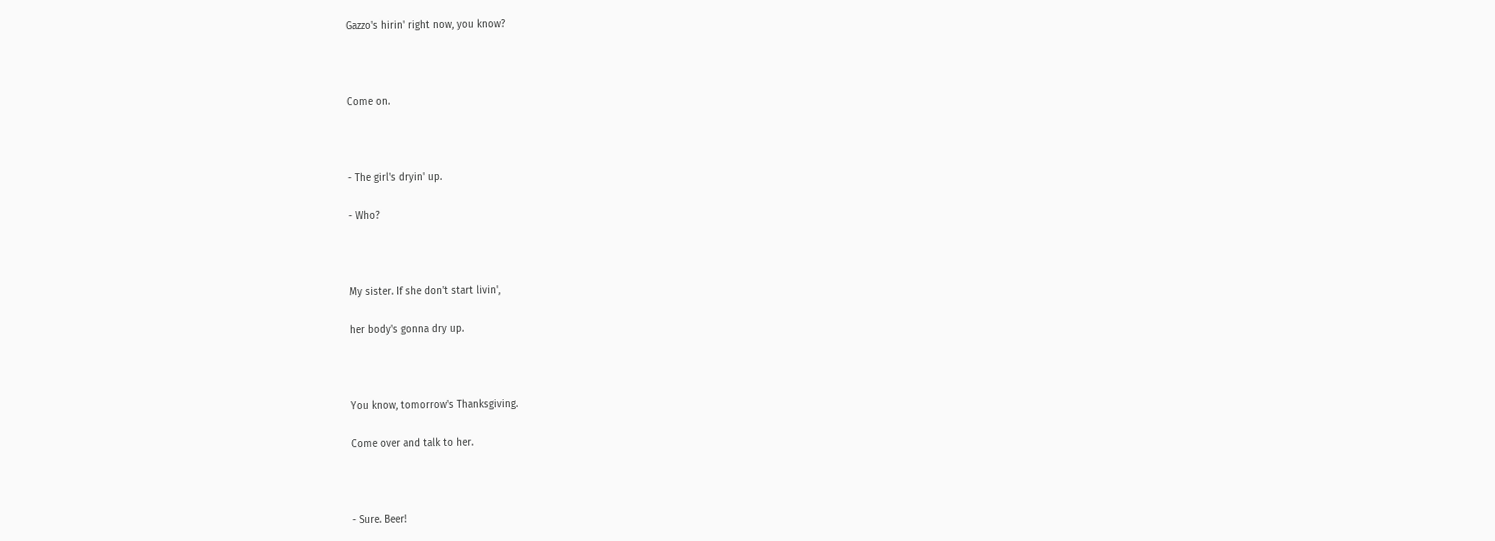Gazzo's hirin' right now, you know?



Come on.



- The girl's dryin' up.

- Who?



My sister. If she don't start livin',

her body's gonna dry up.



You know, tomorrow's Thanksgiving.

Come over and talk to her.



- Sure. Beer!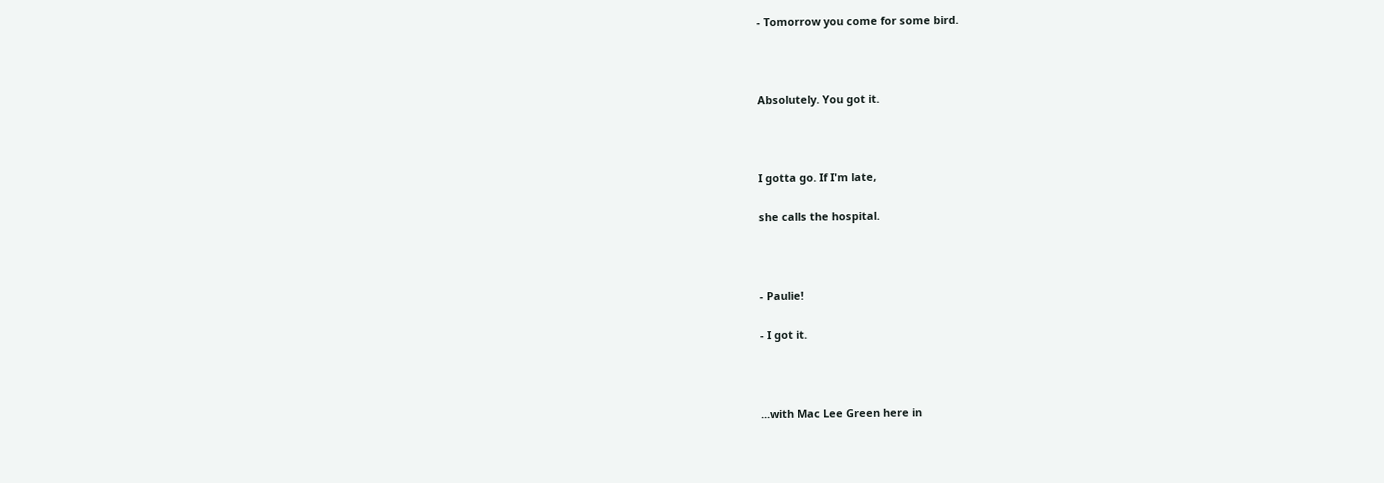- Tomorrow you come for some bird.



Absolutely. You got it.



I gotta go. If I'm late,

she calls the hospital.



- Paulie!

- I got it.



...with Mac Lee Green here in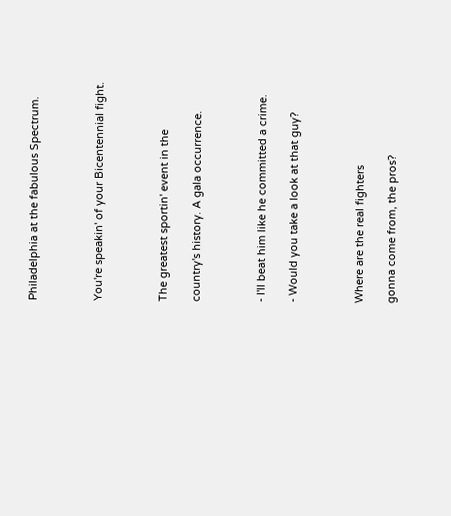Philadelphia at the fabulous Spectrum.



You're speakin' of your Bicentennial fight.



The greatest sportin' event in the

country's history. A gala occurrence.



- I'll beat him like he committed a crime.

- Would you take a look at that guy?



Where are the real fighters

gonna come from, the pros?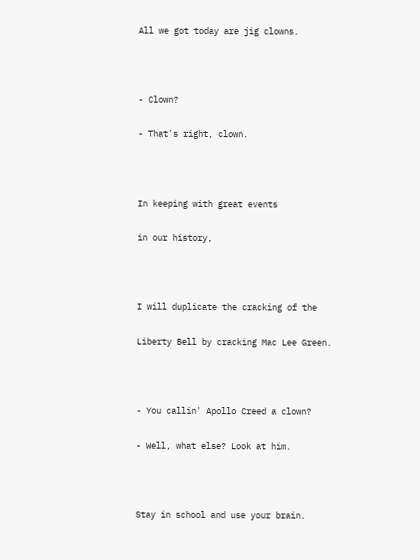All we got today are jig clowns.



- Clown?

- That's right, clown.



In keeping with great events

in our history,



I will duplicate the cracking of the

Liberty Bell by cracking Mac Lee Green.



- You callin' Apollo Creed a clown?

- Well, what else? Look at him.



Stay in school and use your brain.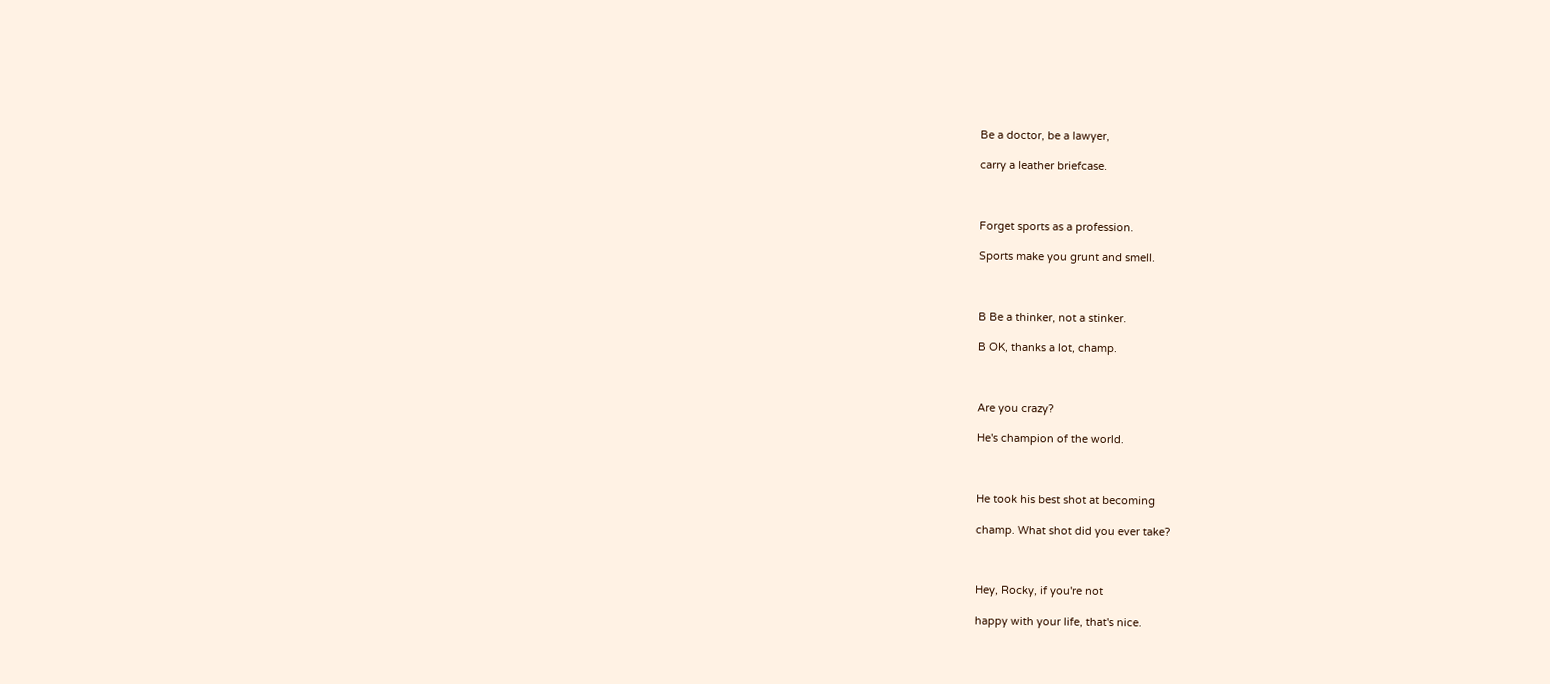Be a doctor, be a lawyer,

carry a leather briefcase.



Forget sports as a profession.

Sports make you grunt and smell.



B Be a thinker, not a stinker.

B OK, thanks a lot, champ.



Are you crazy?

He's champion of the world.



He took his best shot at becoming

champ. What shot did you ever take?



Hey, Rocky, if you're not

happy with your life, that's nice.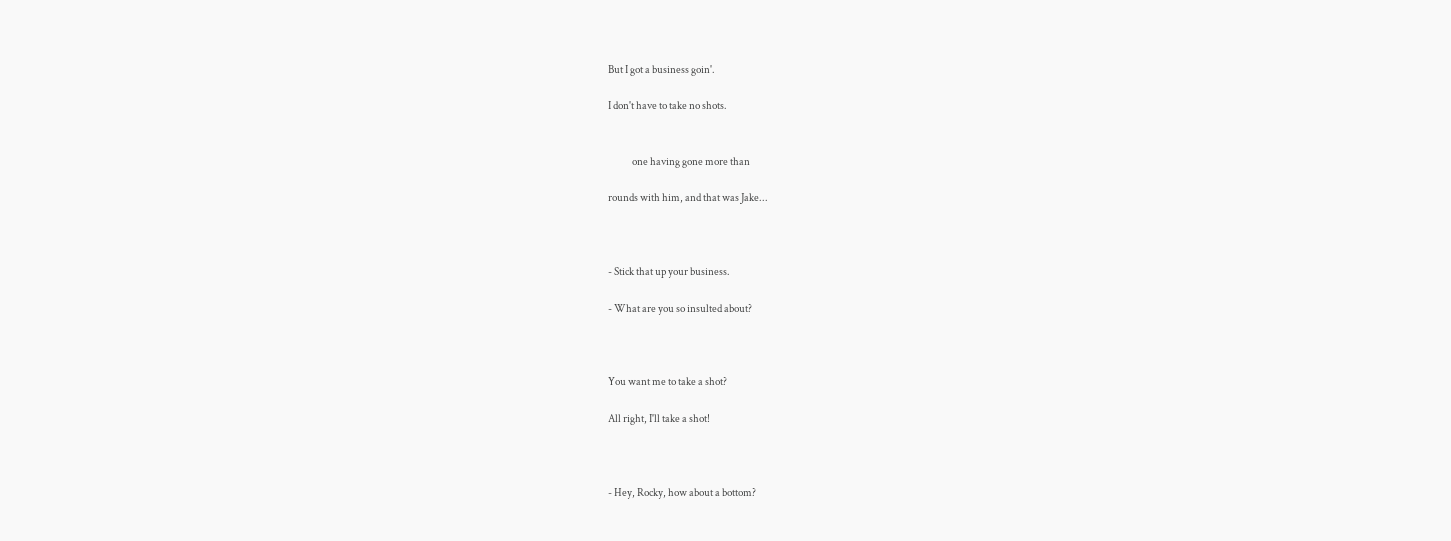But I got a business goin'.

I don't have to take no shots.


            one having gone more than

rounds with him, and that was Jake...



- Stick that up your business.

- What are you so insulted about?



You want me to take a shot?

All right, I'll take a shot!



- Hey, Rocky, how about a bottom?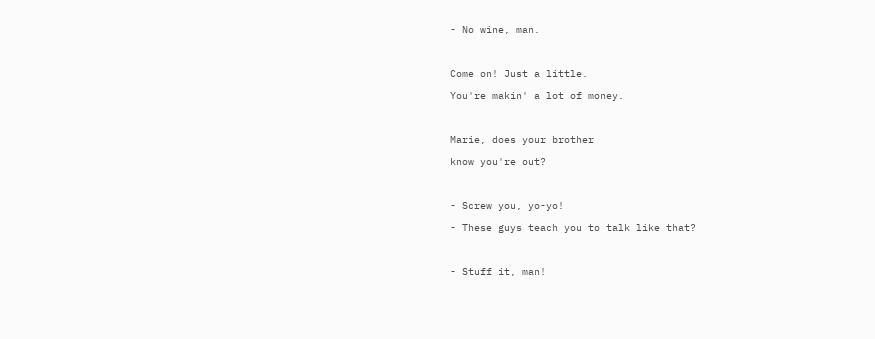- No wine, man.



Come on! Just a little.

You're makin' a lot of money.



Marie, does your brother

know you're out?



- Screw you, yo-yo!

- These guys teach you to talk like that?



- Stuff it, man!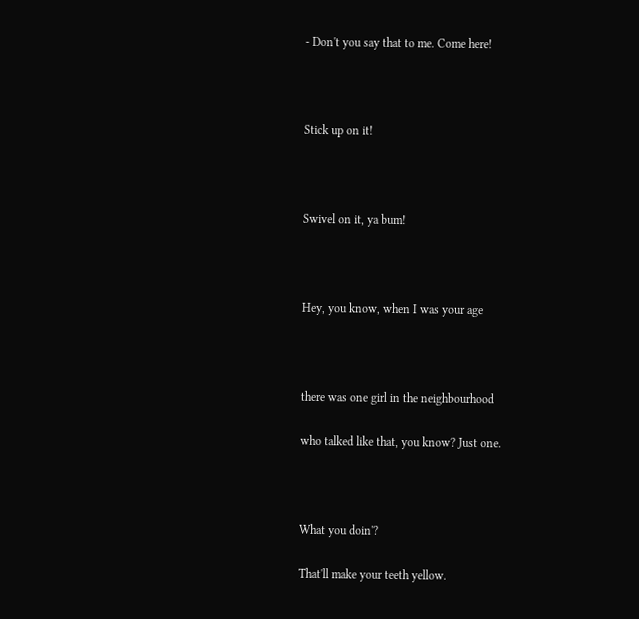- Don't you say that to me. Come here!



Stick up on it!



Swivel on it, ya bum!



Hey, you know, when I was your age



there was one girl in the neighbourhood

who talked like that, you know? Just one.



What you doin'?

That'll make your teeth yellow.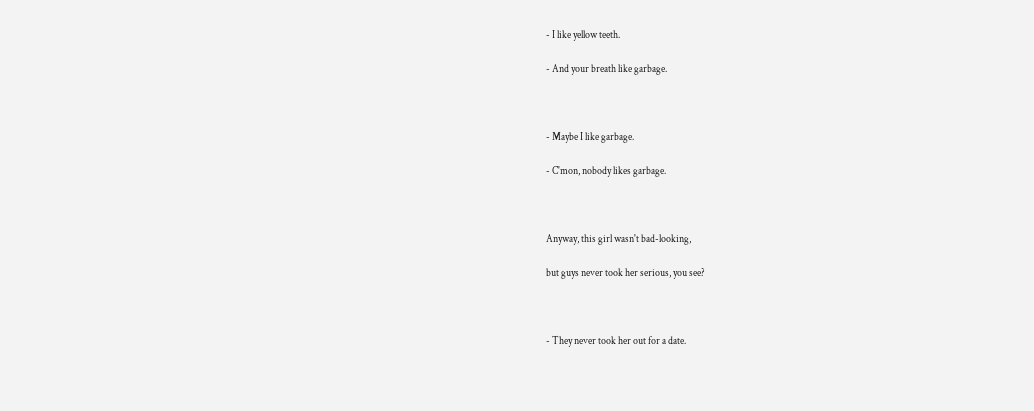- I like yellow teeth.

- And your breath like garbage.



- Maybe I like garbage.

- C'mon, nobody likes garbage.



Anyway, this girl wasn't bad-looking,

but guys never took her serious, you see?



- They never took her out for a date.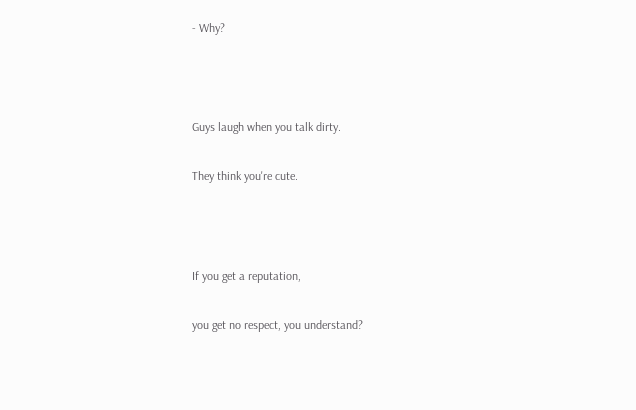- Why?



Guys laugh when you talk dirty.

They think you're cute.



If you get a reputation,

you get no respect, you understand?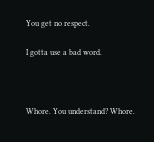You get no respect.

I gotta use a bad word.



Whore. You understand? Whore.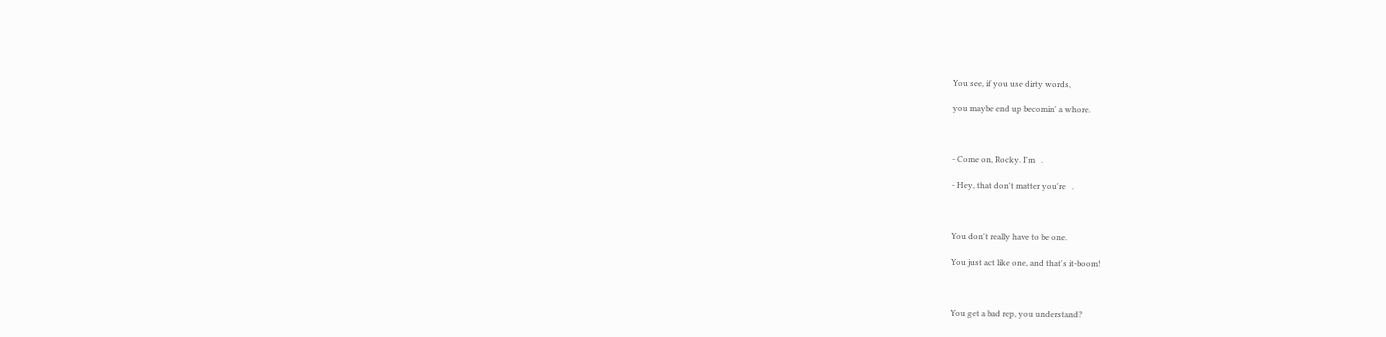You see, if you use dirty words,

you maybe end up becomin' a whore.



- Come on, Rocky. I'm   .

- Hey, that don't matter you're   .



You don't really have to be one.

You just act like one, and that's it-boom!



You get a bad rep, you understand?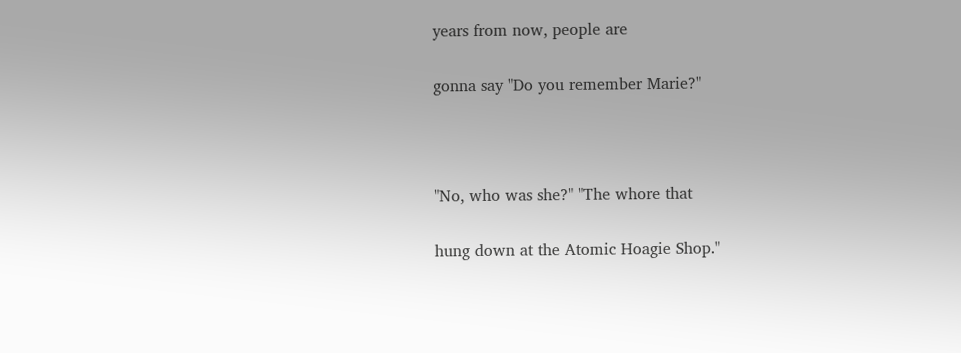years from now, people are

gonna say "Do you remember Marie?"



"No, who was she?" "The whore that

hung down at the Atomic Hoagie Shop."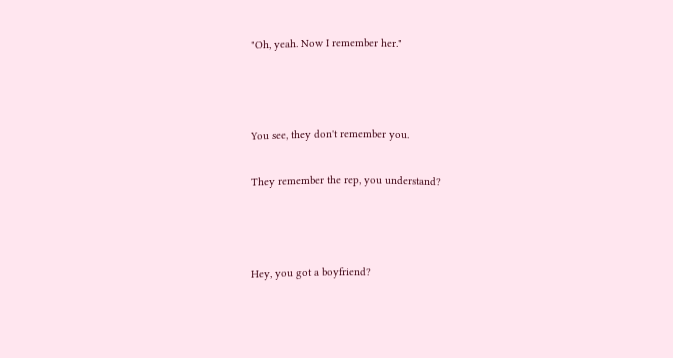"Oh, yeah. Now I remember her."



You see, they don't remember you.

They remember the rep, you understand?



Hey, you got a boyfriend?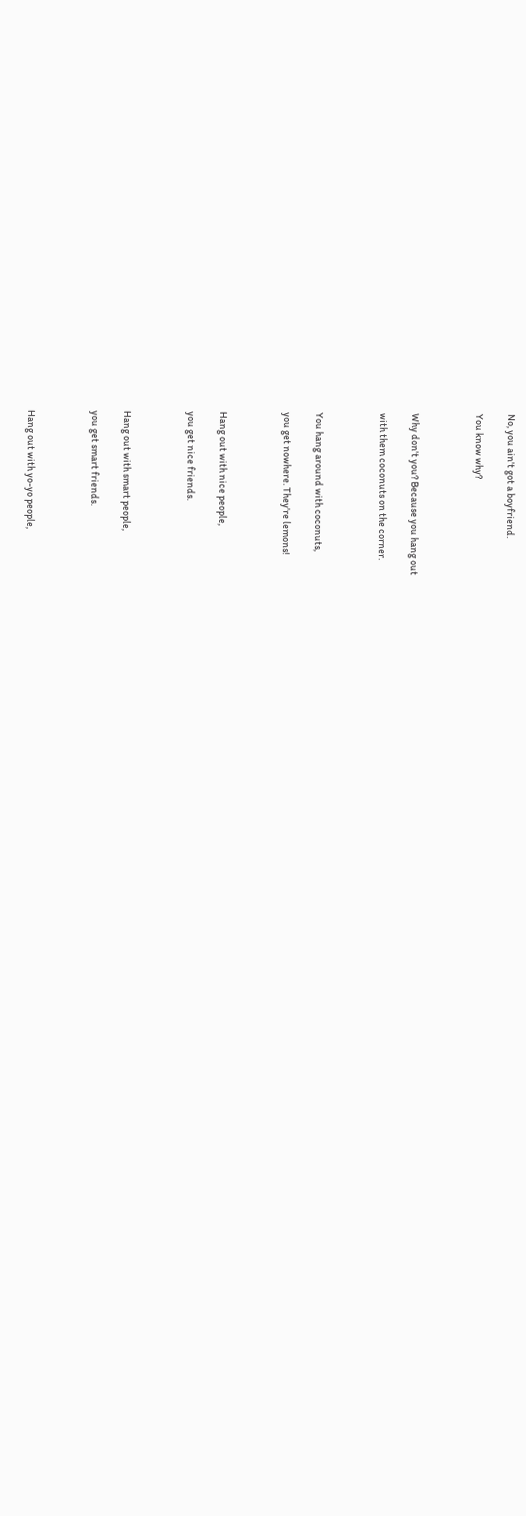No, you ain't got a boyfriend.

You know why?



Why don't you? Because you hang out

with them coconuts on the corner.



You hang around with coconuts,

you get nowhere. They're lemons!



Hang out with nice people,

you get nice friends.



Hang out with smart people,

you get smart friends.



Hang out with yo-yo people,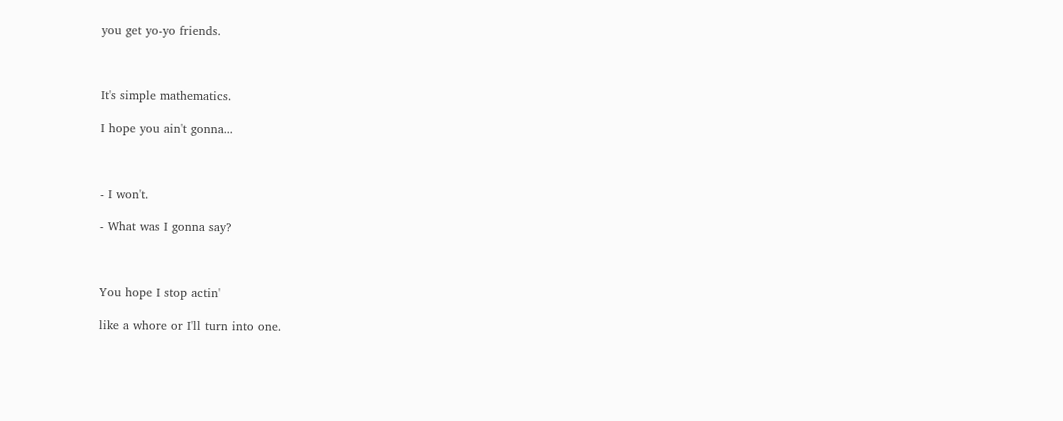you get yo-yo friends.



It's simple mathematics.

I hope you ain't gonna...



- I won't.

- What was I gonna say?



You hope I stop actin'

like a whore or I'll turn into one.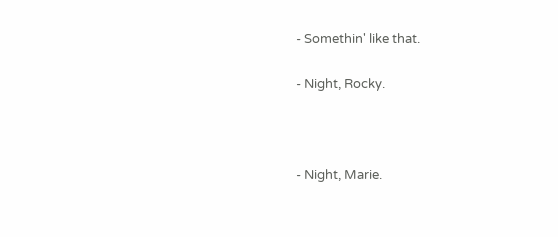- Somethin' like that.

- Night, Rocky.



- Night, Marie.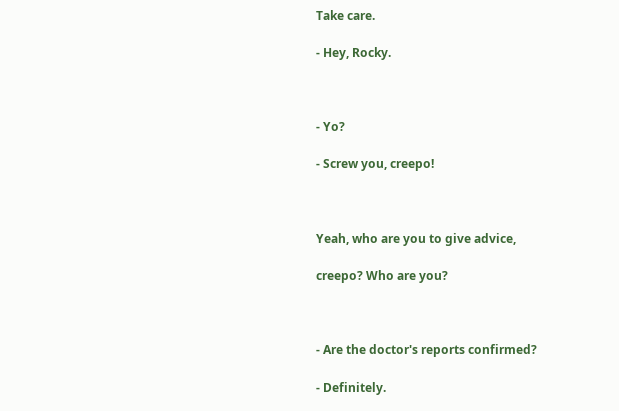Take care.

- Hey, Rocky.



- Yo?

- Screw you, creepo!



Yeah, who are you to give advice,

creepo? Who are you?



- Are the doctor's reports confirmed?

- Definitely.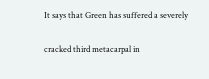It says that Green has suffered a severely

cracked third metacarpal in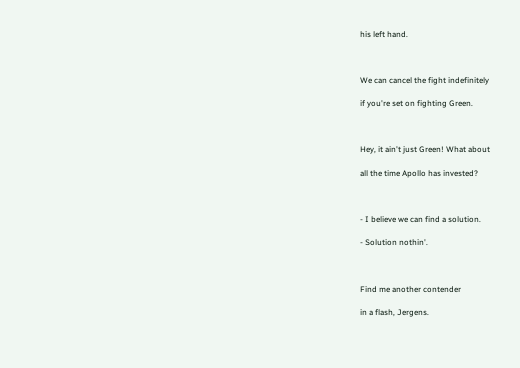his left hand.



We can cancel the fight indefinitely

if you're set on fighting Green.



Hey, it ain't just Green! What about

all the time Apollo has invested?



- I believe we can find a solution.

- Solution nothin'.



Find me another contender

in a flash, Jergens.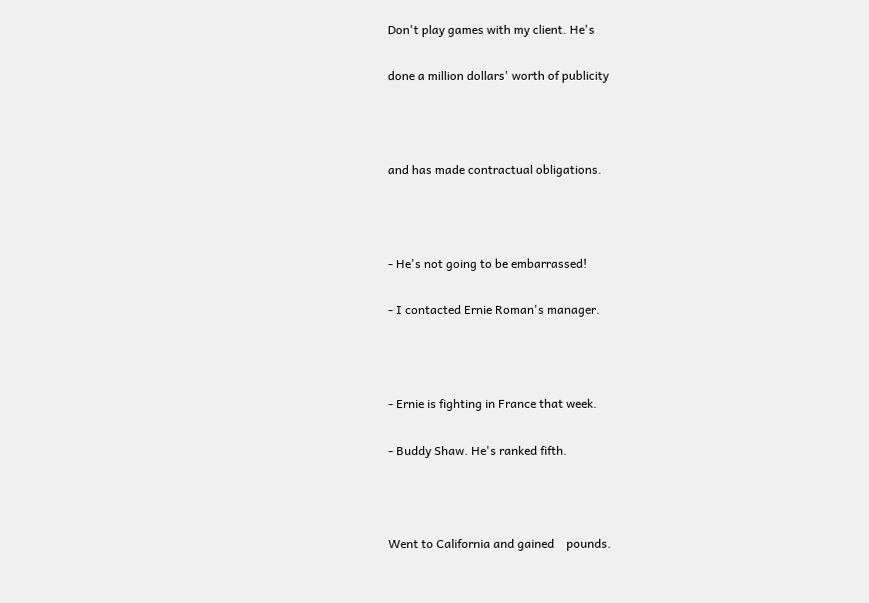Don't play games with my client. He's

done a million dollars' worth of publicity



and has made contractual obligations.



- He's not going to be embarrassed!

- I contacted Ernie Roman's manager.



- Ernie is fighting in France that week.

- Buddy Shaw. He's ranked fifth.



Went to California and gained    pounds.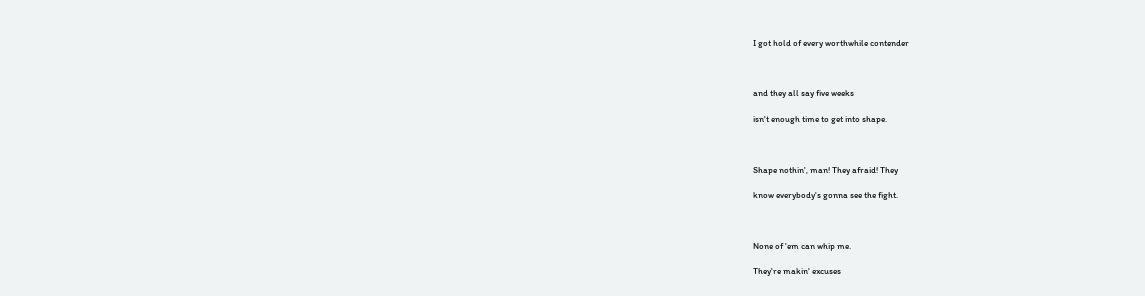I got hold of every worthwhile contender



and they all say five weeks

isn't enough time to get into shape.



Shape nothin', man! They afraid! They

know everybody's gonna see the fight.



None of 'em can whip me.

They're makin' excuses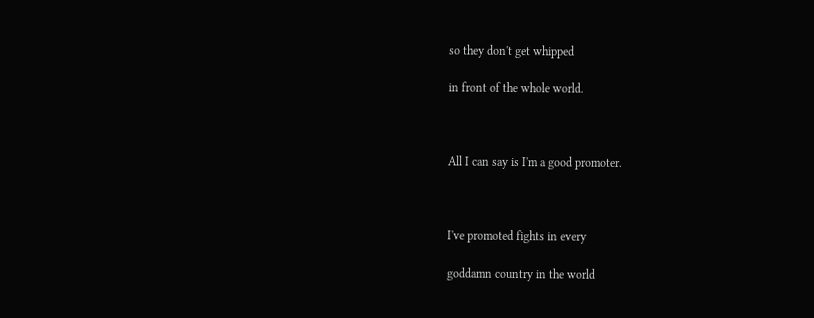so they don't get whipped

in front of the whole world.



All I can say is I'm a good promoter.



I've promoted fights in every

goddamn country in the world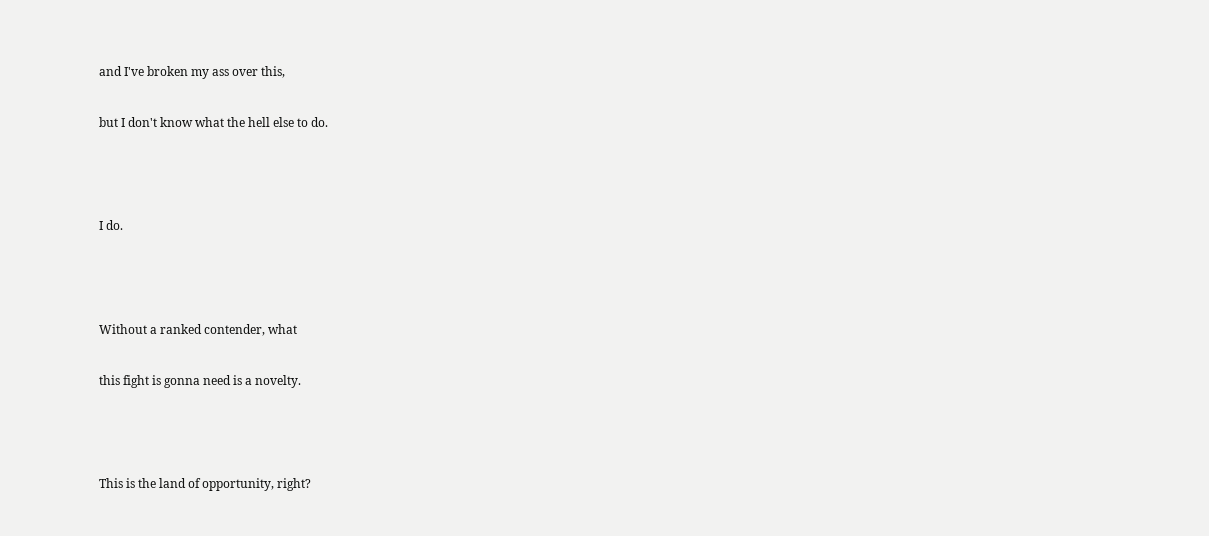and I've broken my ass over this,

but I don't know what the hell else to do.



I do.



Without a ranked contender, what

this fight is gonna need is a novelty.



This is the land of opportunity, right?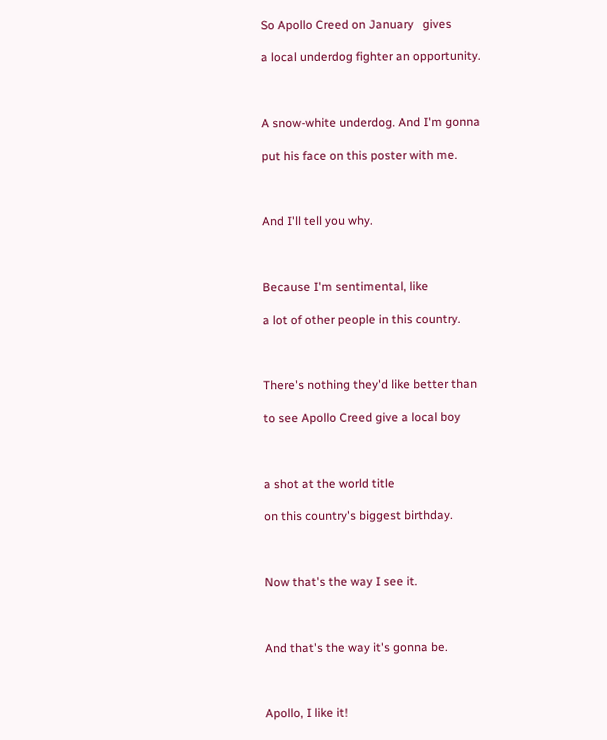So Apollo Creed on January   gives

a local underdog fighter an opportunity.



A snow-white underdog. And I'm gonna

put his face on this poster with me.



And I'll tell you why.



Because I'm sentimental, like

a lot of other people in this country.



There's nothing they'd like better than

to see Apollo Creed give a local boy



a shot at the world title

on this country's biggest birthday.



Now that's the way I see it.



And that's the way it's gonna be.



Apollo, I like it!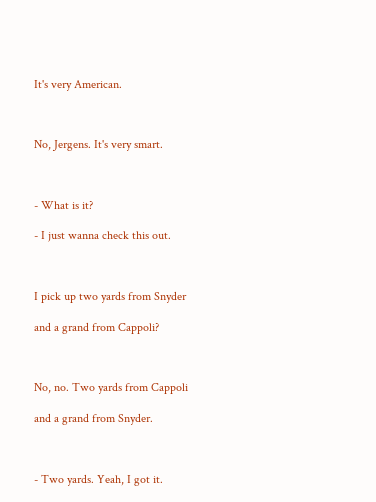It's very American.



No, Jergens. It's very smart.



- What is it?

- I just wanna check this out.



I pick up two yards from Snyder

and a grand from Cappoli?



No, no. Two yards from Cappoli

and a grand from Snyder.



- Two yards. Yeah, I got it.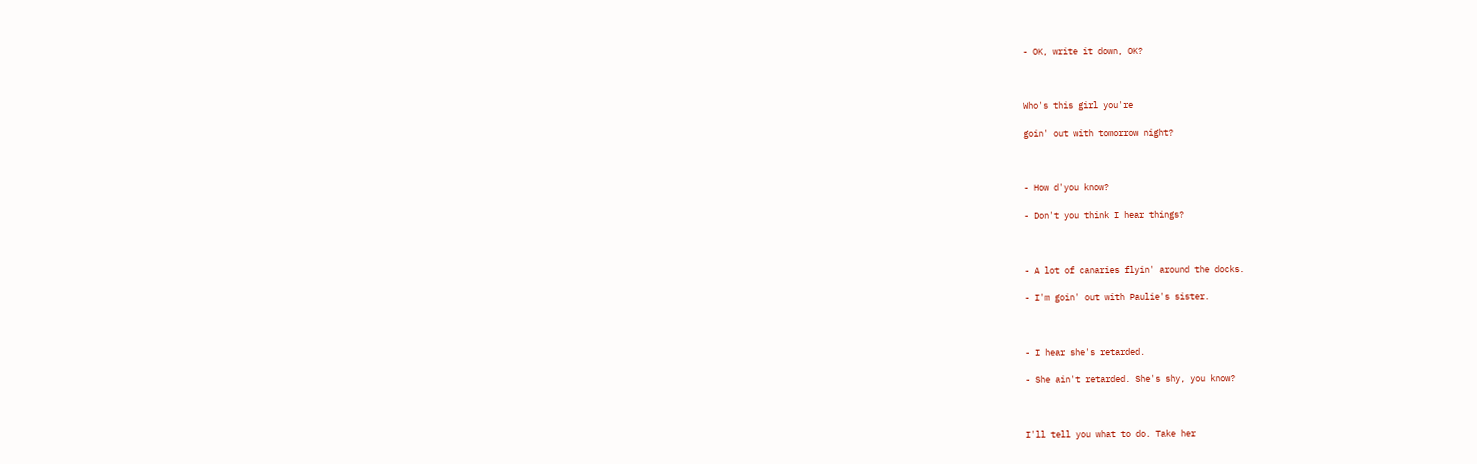- OK, write it down, OK?



Who's this girl you're

goin' out with tomorrow night?



- How d'you know?

- Don't you think I hear things?



- A lot of canaries flyin' around the docks.

- I'm goin' out with Paulie's sister.



- I hear she's retarded.

- She ain't retarded. She's shy, you know?



I'll tell you what to do. Take her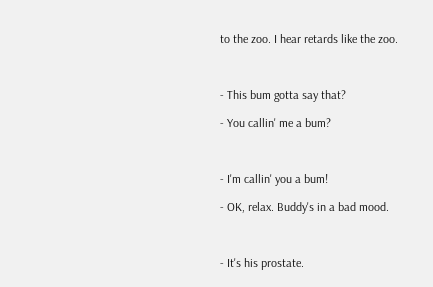to the zoo. I hear retards like the zoo.



- This bum gotta say that?

- You callin' me a bum?



- I'm callin' you a bum!

- OK, relax. Buddy's in a bad mood.



- It's his prostate.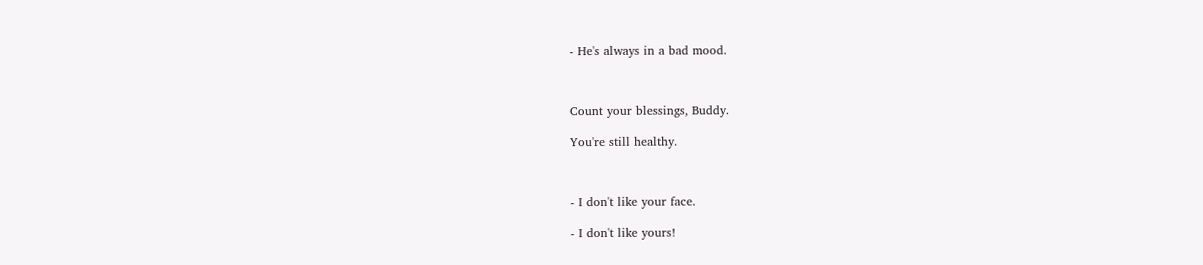- He's always in a bad mood.



Count your blessings, Buddy.

You're still healthy.



- I don't like your face.

- I don't like yours!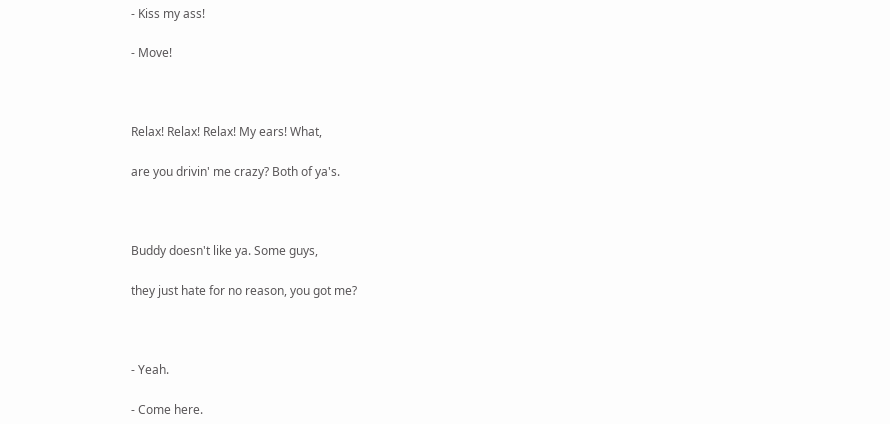- Kiss my ass!

- Move!



Relax! Relax! Relax! My ears! What,

are you drivin' me crazy? Both of ya's.



Buddy doesn't like ya. Some guys,

they just hate for no reason, you got me?



- Yeah.

- Come here.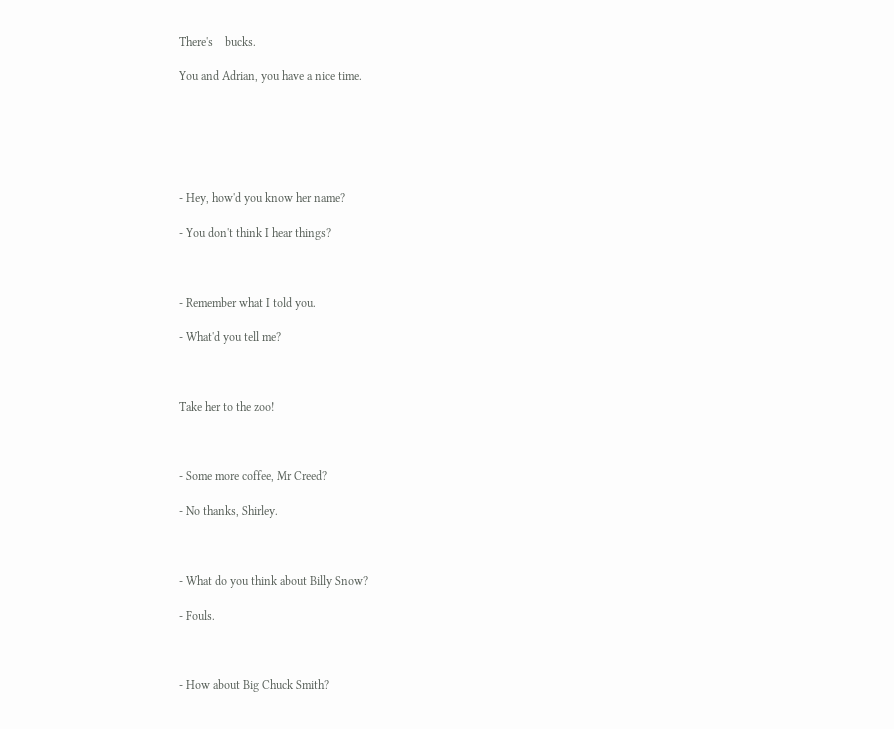There's    bucks.

You and Adrian, you have a nice time.






- Hey, how'd you know her name?

- You don't think I hear things?



- Remember what I told you.

- What'd you tell me?



Take her to the zoo!



- Some more coffee, Mr Creed?

- No thanks, Shirley.



- What do you think about Billy Snow?

- Fouls.



- How about Big Chuck Smith?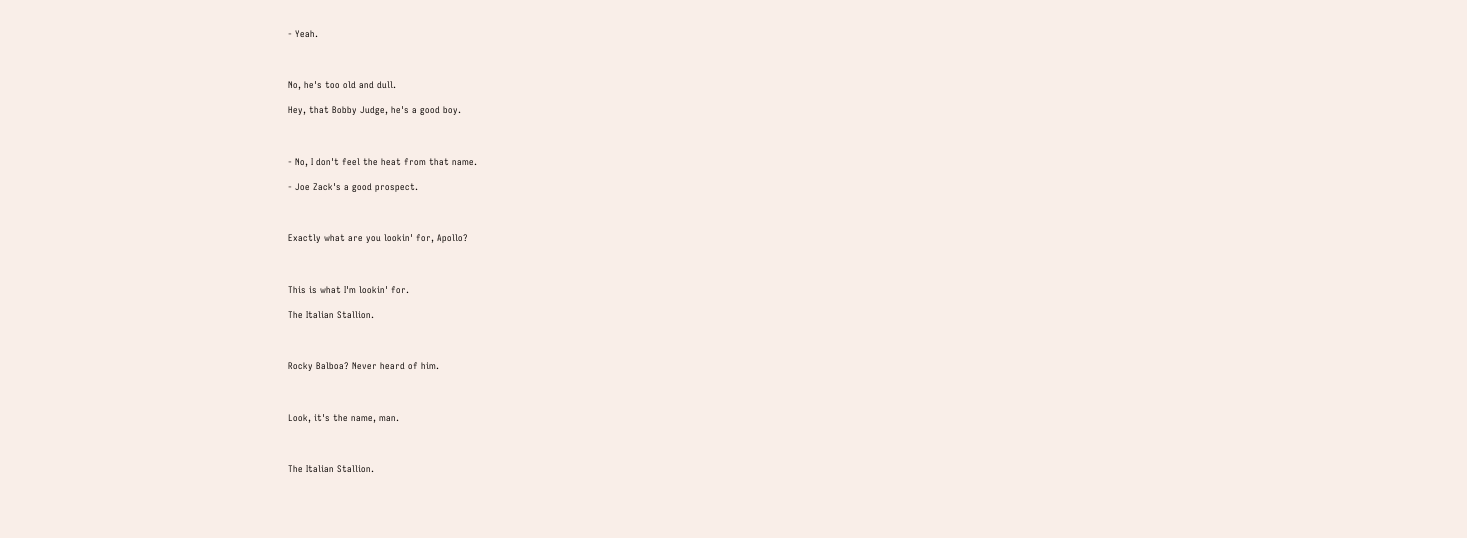- Yeah.



No, he's too old and dull.

Hey, that Bobby Judge, he's a good boy.



- No, I don't feel the heat from that name.

- Joe Zack's a good prospect.



Exactly what are you lookin' for, Apollo?



This is what I'm lookin' for.

The Italian Stallion.



Rocky Balboa? Never heard of him.



Look, it's the name, man.



The Italian Stallion.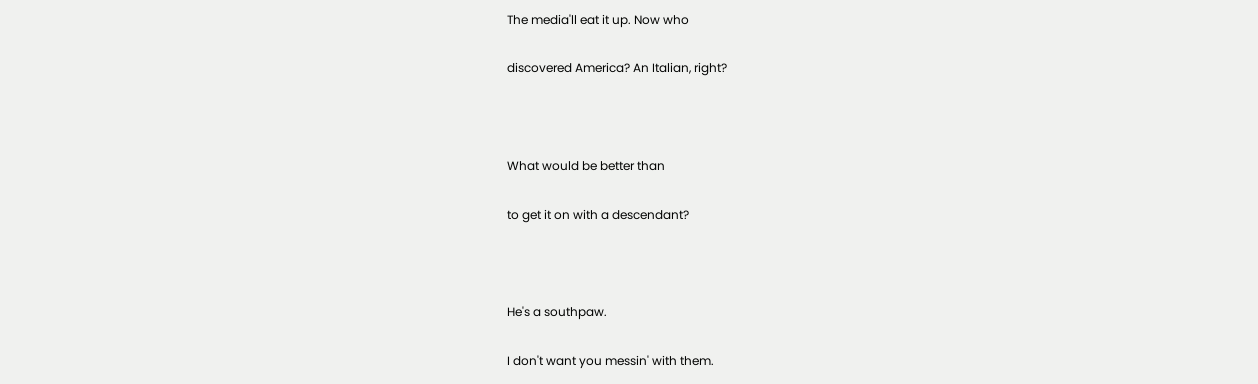The media'll eat it up. Now who

discovered America? An Italian, right?



What would be better than

to get it on with a descendant?



He's a southpaw.

I don't want you messin' with them.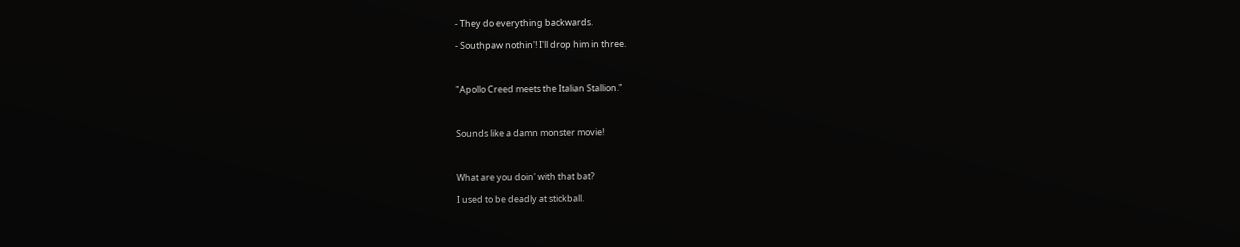- They do everything backwards.

- Southpaw nothin'! I'll drop him in three.



"Apollo Creed meets the Italian Stallion."



Sounds like a damn monster movie!



What are you doin' with that bat?

I used to be deadly at stickball.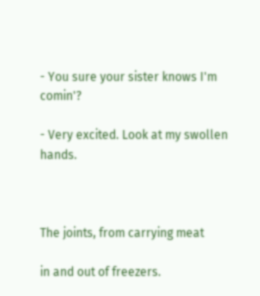- You sure your sister knows I'm comin'?

- Very excited. Look at my swollen hands.



The joints, from carrying meat

in and out of freezers.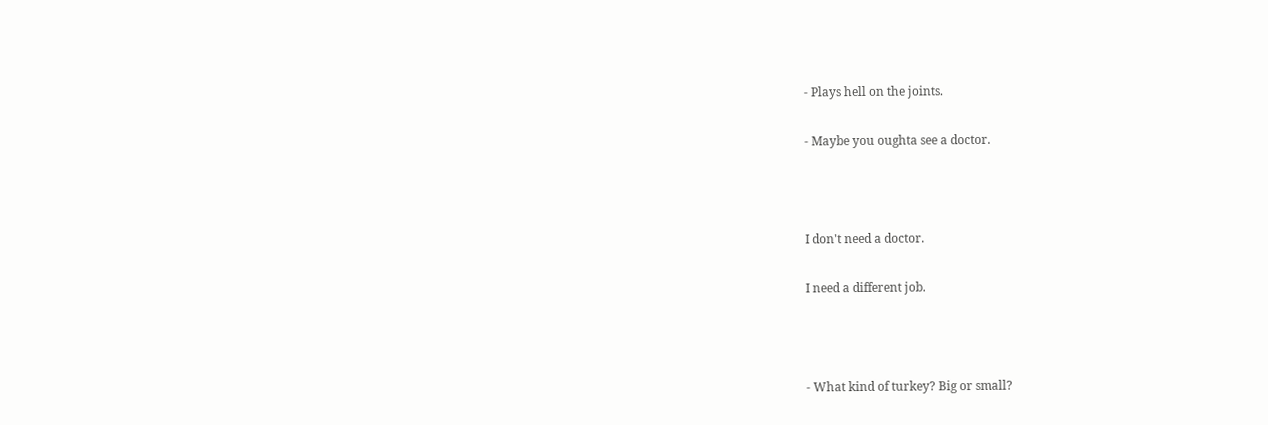- Plays hell on the joints.

- Maybe you oughta see a doctor.



I don't need a doctor.

I need a different job.



- What kind of turkey? Big or small?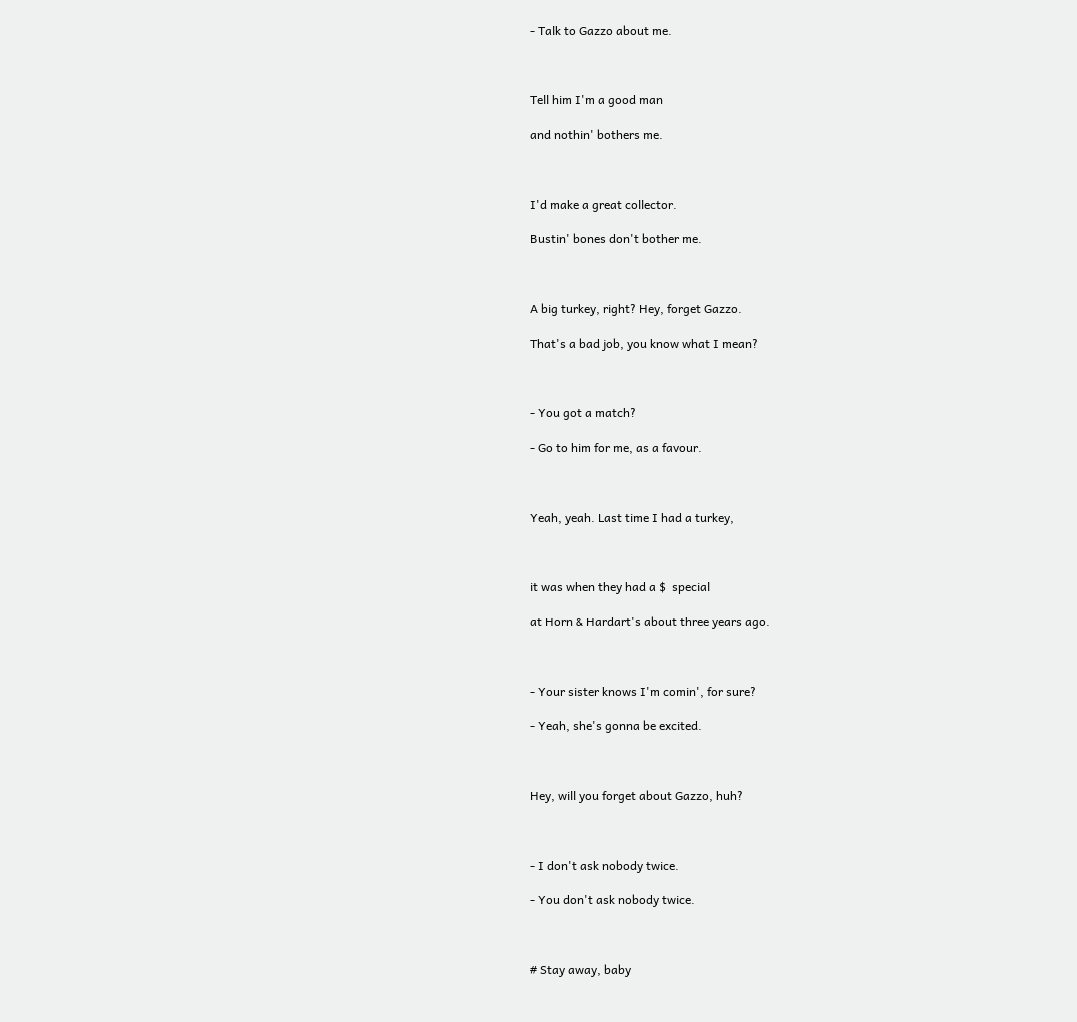- Talk to Gazzo about me.



Tell him I'm a good man

and nothin' bothers me.



I'd make a great collector.

Bustin' bones don't bother me.



A big turkey, right? Hey, forget Gazzo.

That's a bad job, you know what I mean?



- You got a match?

- Go to him for me, as a favour.



Yeah, yeah. Last time I had a turkey,



it was when they had a $  special

at Horn & Hardart's about three years ago.



- Your sister knows I'm comin', for sure?

- Yeah, she's gonna be excited.



Hey, will you forget about Gazzo, huh?



- I don't ask nobody twice.

- You don't ask nobody twice.



# Stay away, baby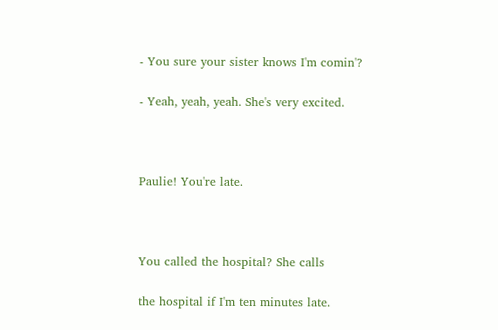- You sure your sister knows I'm comin'?

- Yeah, yeah, yeah. She's very excited.



Paulie! You're late.



You called the hospital? She calls

the hospital if I'm ten minutes late.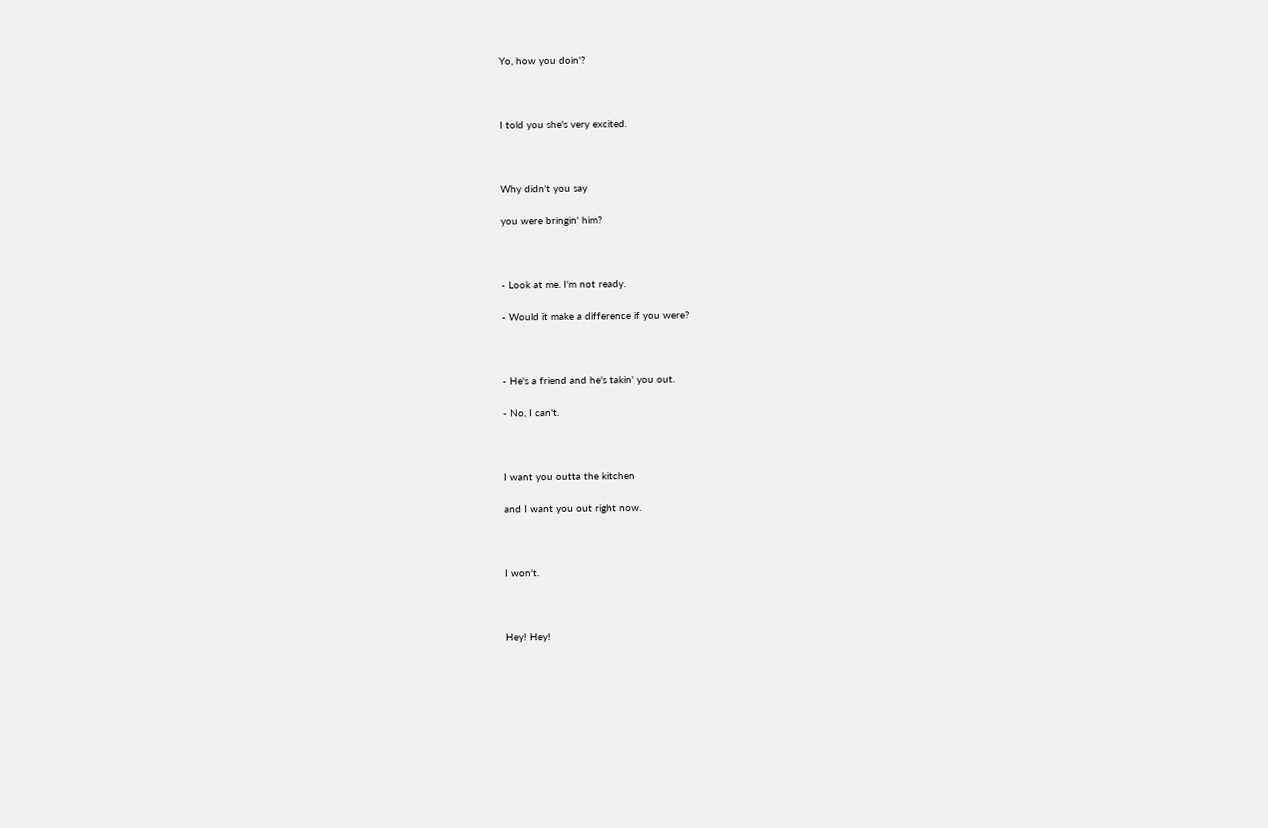Yo, how you doin'?



I told you she's very excited.



Why didn't you say

you were bringin' him?



- Look at me. I'm not ready.

- Would it make a difference if you were?



- He's a friend and he's takin' you out.

- No, I can't.



I want you outta the kitchen

and I want you out right now.



I won't.



Hey! Hey!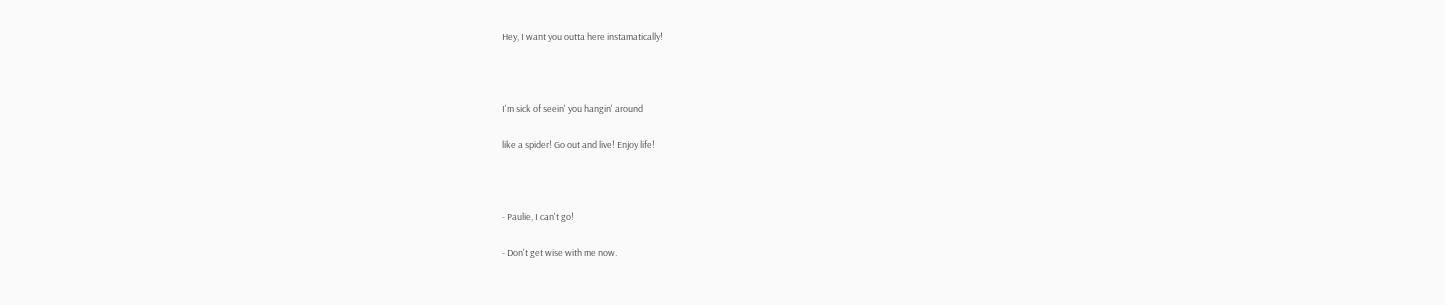Hey, I want you outta here instamatically!



I'm sick of seein' you hangin' around

like a spider! Go out and live! Enjoy life!



- Paulie, I can't go!

- Don't get wise with me now.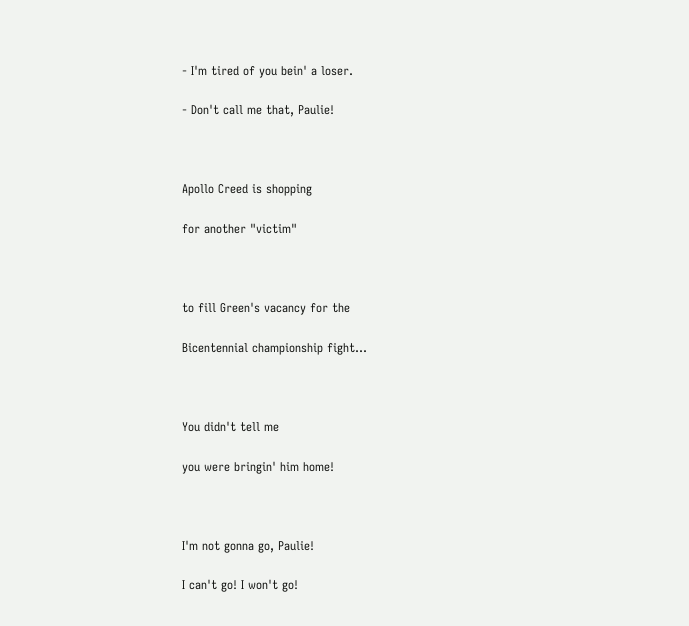- I'm tired of you bein' a loser.

- Don't call me that, Paulie!



Apollo Creed is shopping

for another "victim"



to fill Green's vacancy for the

Bicentennial championship fight...



You didn't tell me

you were bringin' him home!



I'm not gonna go, Paulie!

I can't go! I won't go!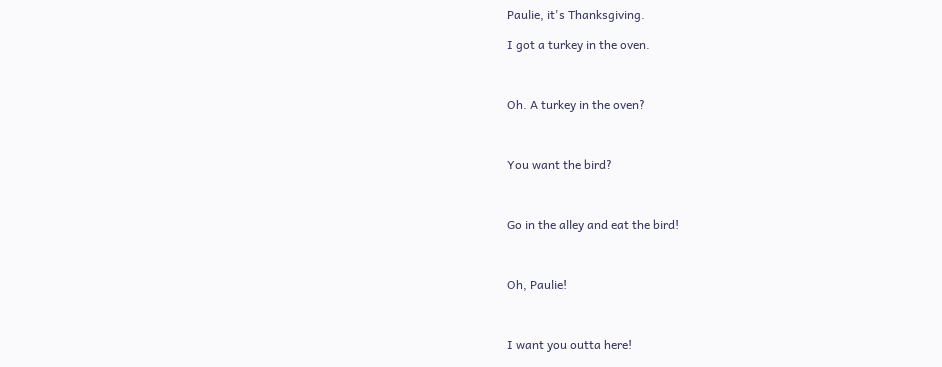Paulie, it's Thanksgiving.

I got a turkey in the oven.



Oh. A turkey in the oven?



You want the bird?



Go in the alley and eat the bird!



Oh, Paulie!



I want you outta here!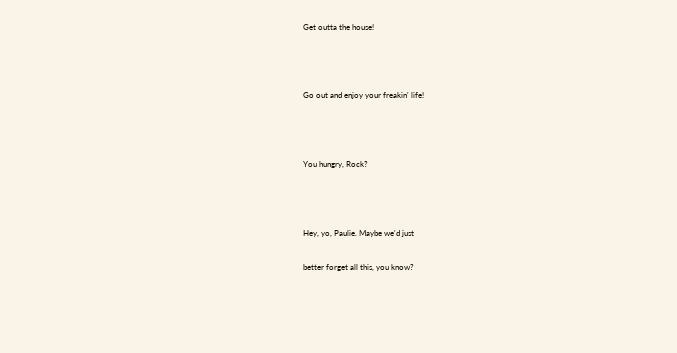Get outta the house!



Go out and enjoy your freakin' life!



You hungry, Rock?



Hey, yo, Paulie. Maybe we'd just

better forget all this, you know?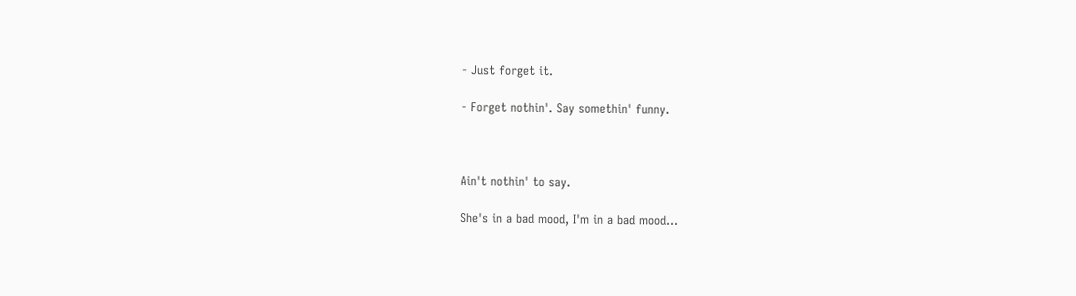- Just forget it.

- Forget nothin'. Say somethin' funny.



Ain't nothin' to say.

She's in a bad mood, I'm in a bad mood...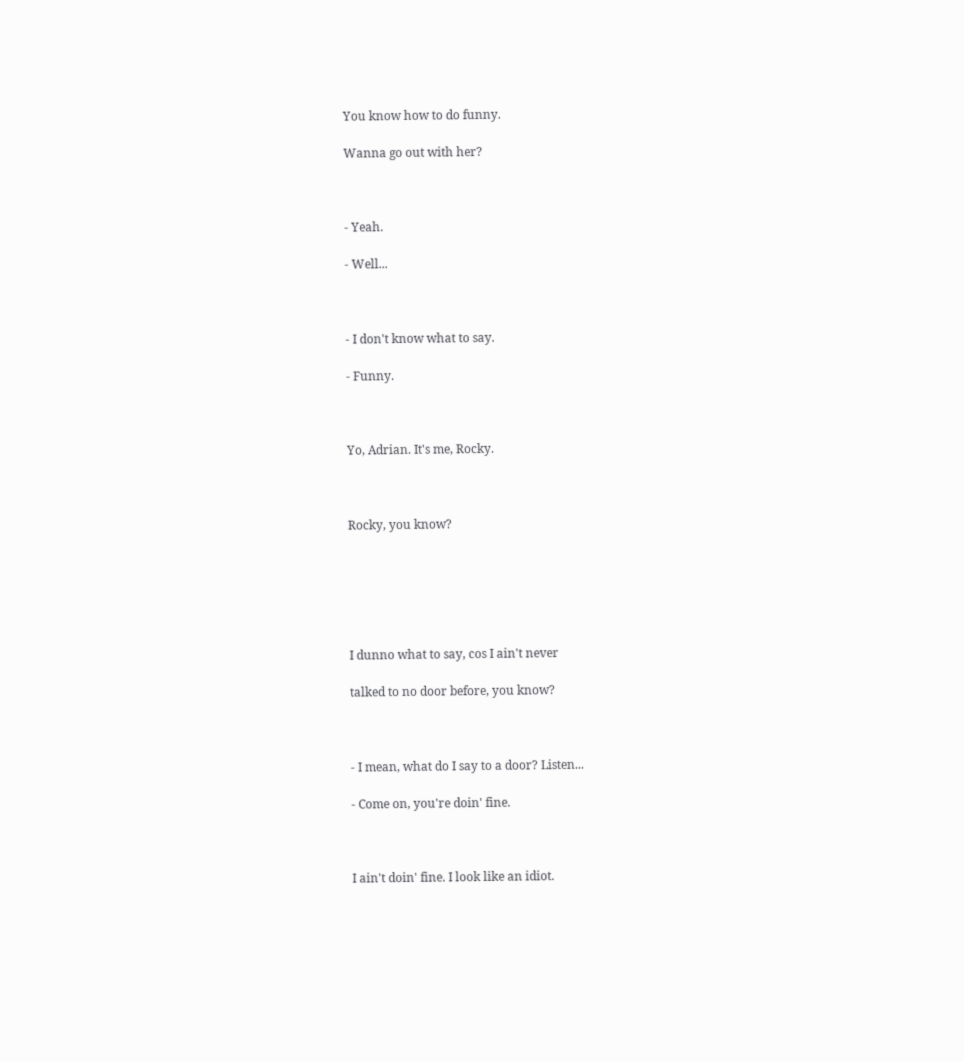You know how to do funny.

Wanna go out with her?



- Yeah.

- Well...



- I don't know what to say.

- Funny.



Yo, Adrian. It's me, Rocky.



Rocky, you know?






I dunno what to say, cos I ain't never

talked to no door before, you know?



- I mean, what do I say to a door? Listen...

- Come on, you're doin' fine.



I ain't doin' fine. I look like an idiot.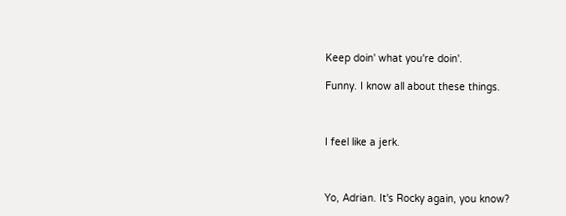Keep doin' what you're doin'.

Funny. I know all about these things.



I feel like a jerk.



Yo, Adrian. It's Rocky again, you know?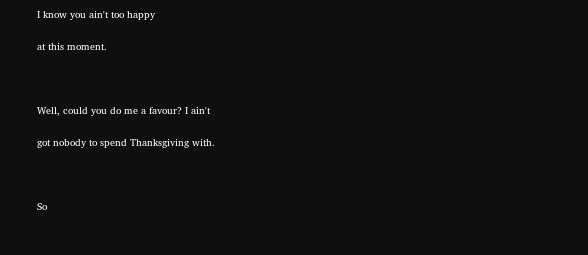I know you ain't too happy

at this moment.



Well, could you do me a favour? I ain't

got nobody to spend Thanksgiving with.



So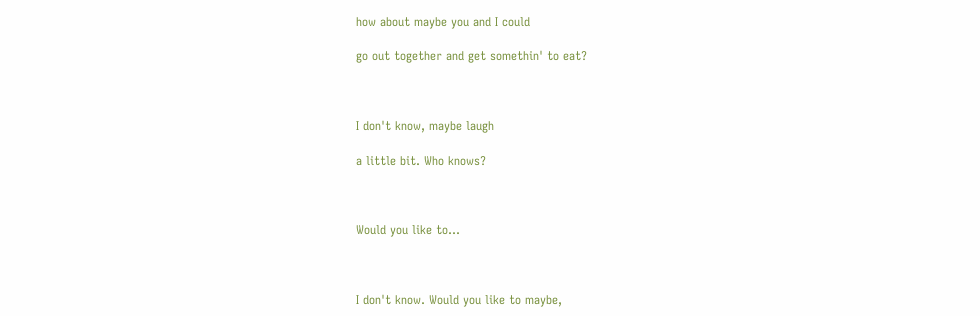how about maybe you and I could

go out together and get somethin' to eat?



I don't know, maybe laugh

a little bit. Who knows?



Would you like to...



I don't know. Would you like to maybe,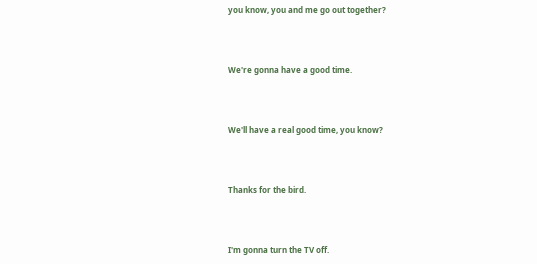you know, you and me go out together?



We're gonna have a good time.



We'll have a real good time, you know?



Thanks for the bird.



I'm gonna turn the TV off.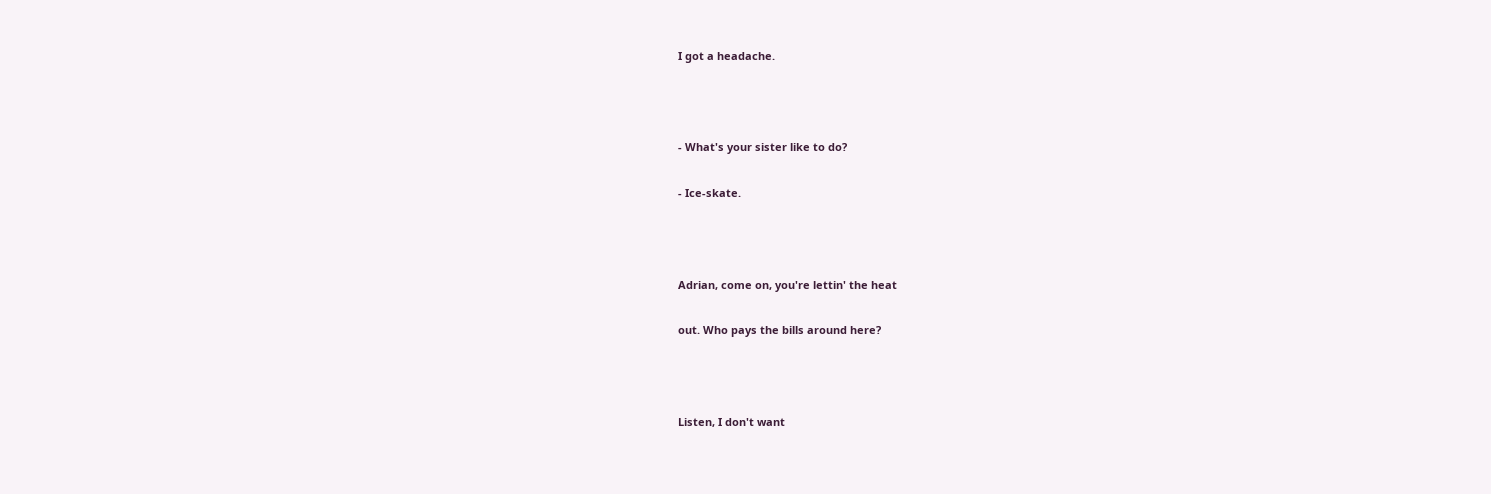I got a headache.



- What's your sister like to do?

- Ice-skate.



Adrian, come on, you're lettin' the heat

out. Who pays the bills around here?



Listen, I don't want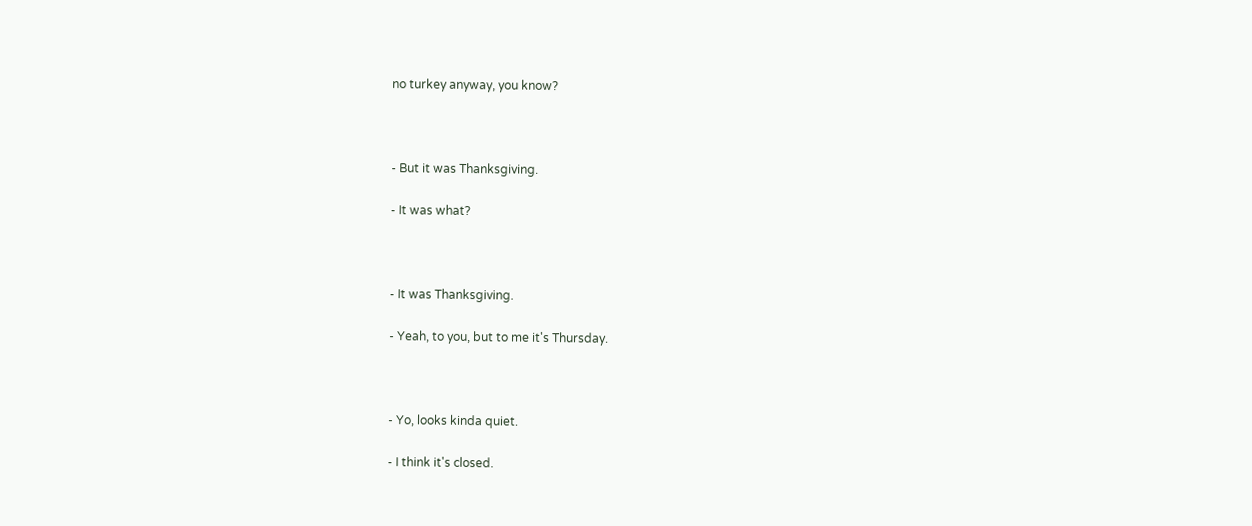no turkey anyway, you know?



- But it was Thanksgiving.

- It was what?



- It was Thanksgiving.

- Yeah, to you, but to me it's Thursday.



- Yo, looks kinda quiet.

- I think it's closed.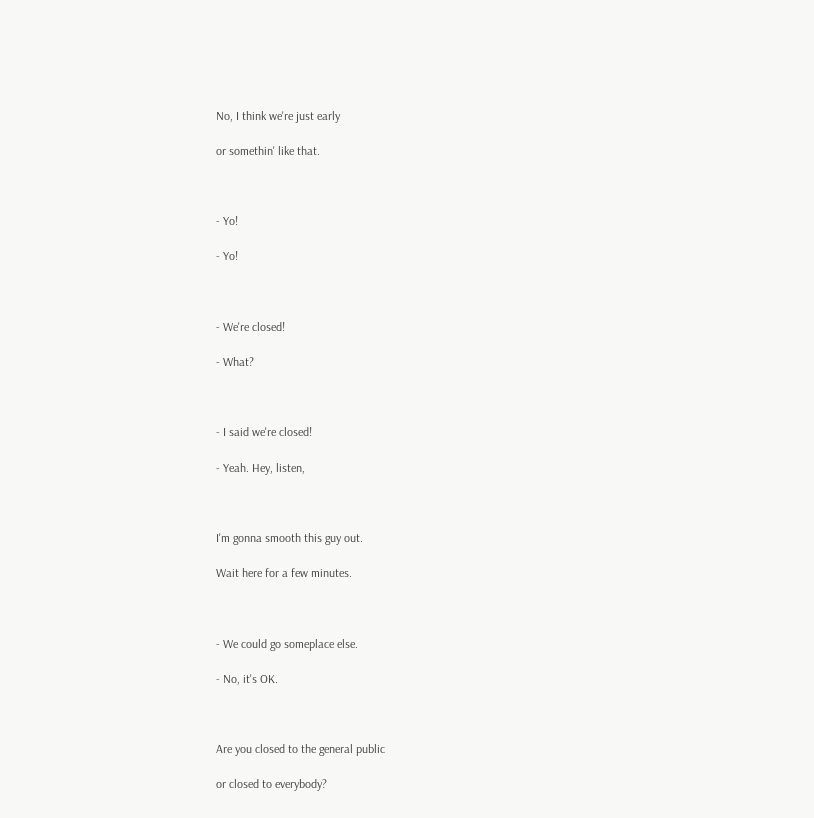No, I think we're just early

or somethin' like that.



- Yo!

- Yo!



- We're closed!

- What?



- I said we're closed!

- Yeah. Hey, listen,



I'm gonna smooth this guy out.

Wait here for a few minutes.



- We could go someplace else.

- No, it's OK.



Are you closed to the general public

or closed to everybody?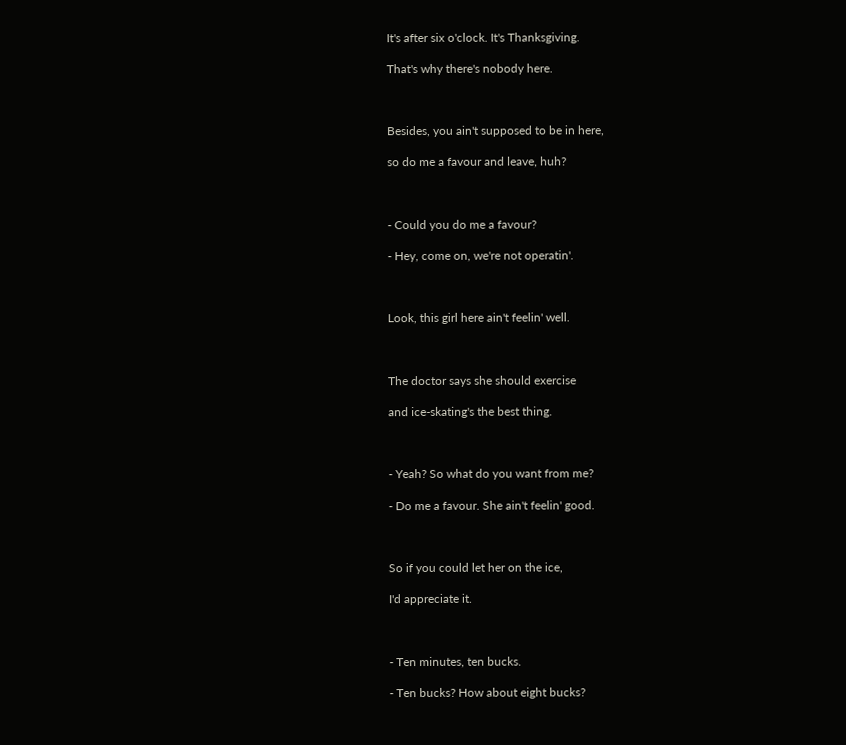It's after six o'clock. It's Thanksgiving.

That's why there's nobody here.



Besides, you ain't supposed to be in here,

so do me a favour and leave, huh?



- Could you do me a favour?

- Hey, come on, we're not operatin'.



Look, this girl here ain't feelin' well.



The doctor says she should exercise

and ice-skating's the best thing.



- Yeah? So what do you want from me?

- Do me a favour. She ain't feelin' good.



So if you could let her on the ice,

I'd appreciate it.



- Ten minutes, ten bucks.

- Ten bucks? How about eight bucks?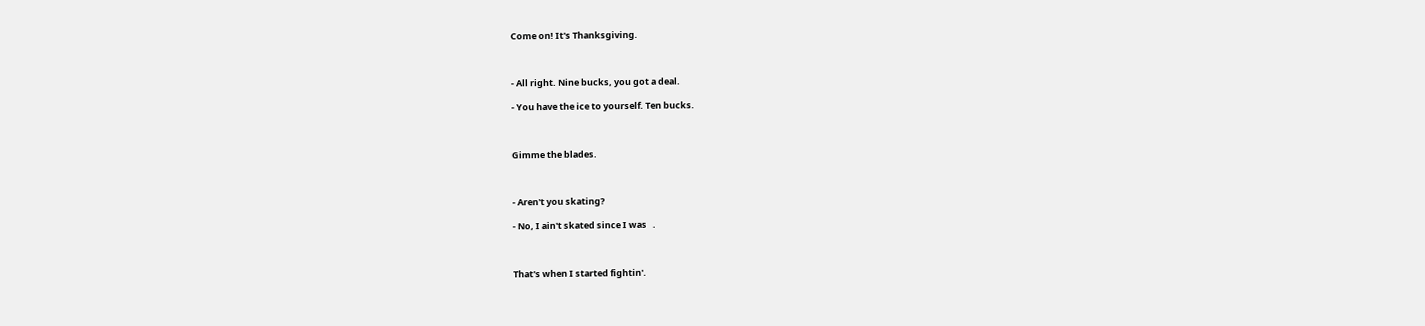Come on! It's Thanksgiving.



- All right. Nine bucks, you got a deal.

- You have the ice to yourself. Ten bucks.



Gimme the blades.



- Aren't you skating?

- No, I ain't skated since I was   .



That's when I started fightin'.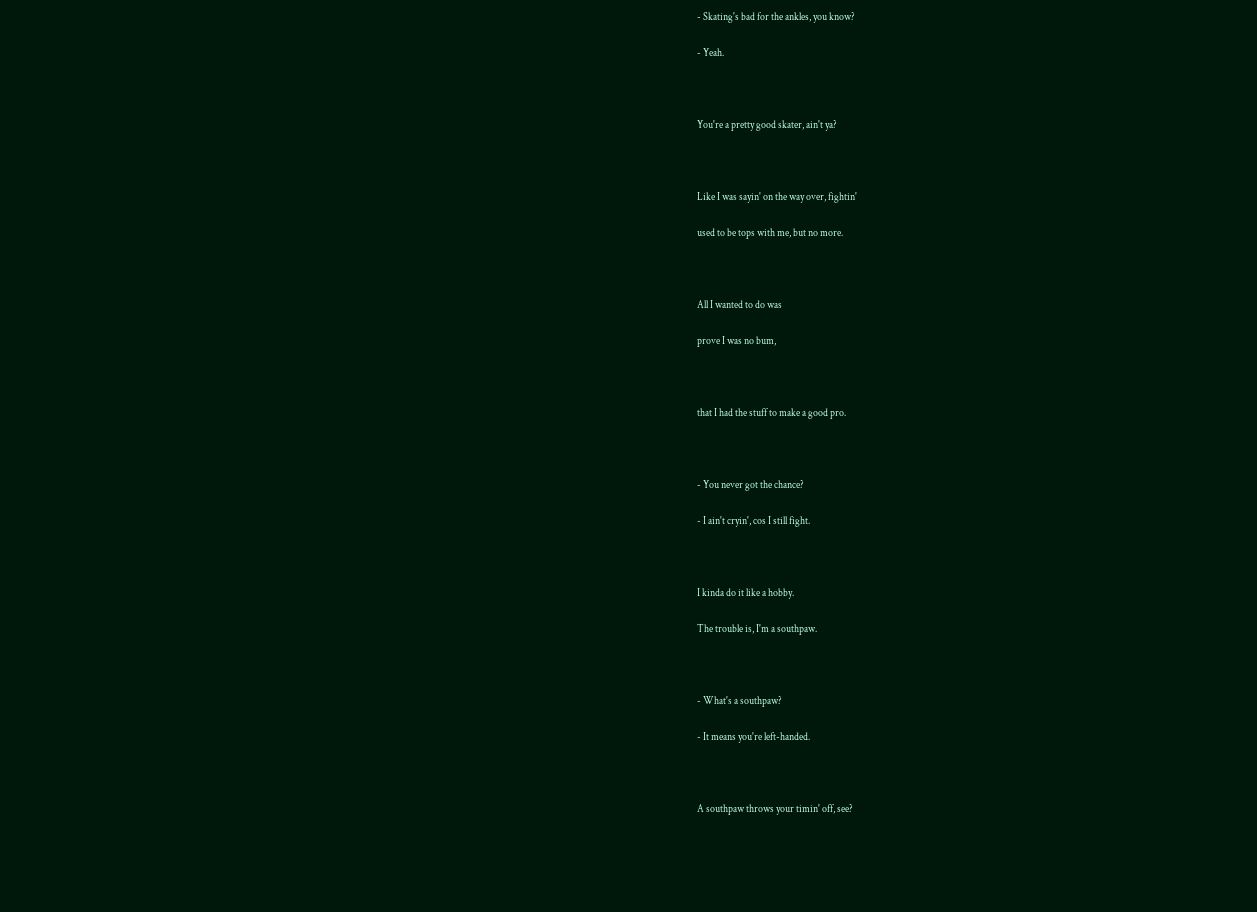- Skating's bad for the ankles, you know?

- Yeah.



You're a pretty good skater, ain't ya?



Like I was sayin' on the way over, fightin'

used to be tops with me, but no more.



All I wanted to do was

prove I was no bum,



that I had the stuff to make a good pro.



- You never got the chance?

- I ain't cryin', cos I still fight.



I kinda do it like a hobby.

The trouble is, I'm a southpaw.



- What's a southpaw?

- It means you're left-handed.



A southpaw throws your timin' off, see?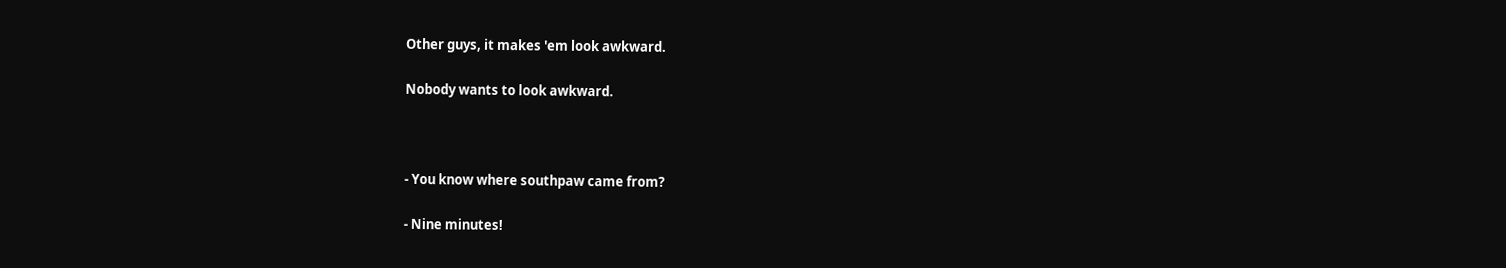Other guys, it makes 'em look awkward.

Nobody wants to look awkward.



- You know where southpaw came from?

- Nine minutes!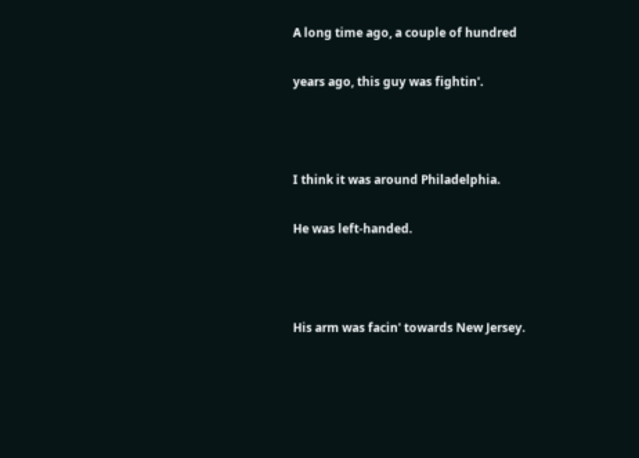A long time ago, a couple of hundred

years ago, this guy was fightin'.



I think it was around Philadelphia.

He was left-handed.



His arm was facin' towards New Jersey.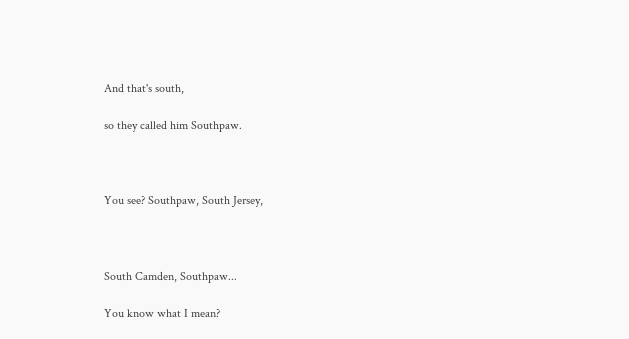And that's south,

so they called him Southpaw.



You see? Southpaw, South Jersey,



South Camden, Southpaw...

You know what I mean?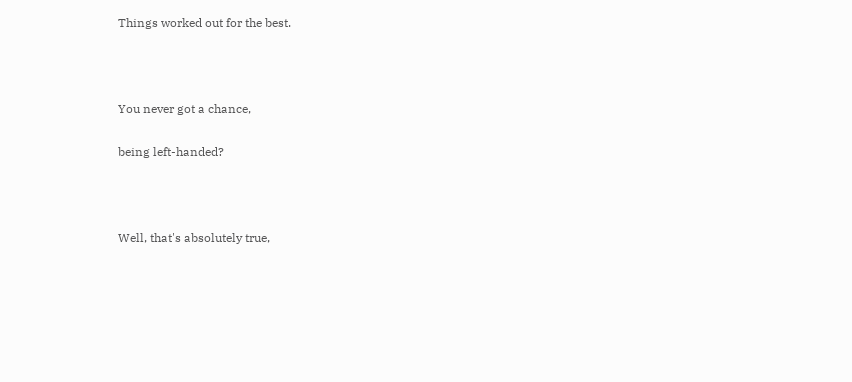Things worked out for the best.



You never got a chance,

being left-handed?



Well, that's absolutely true,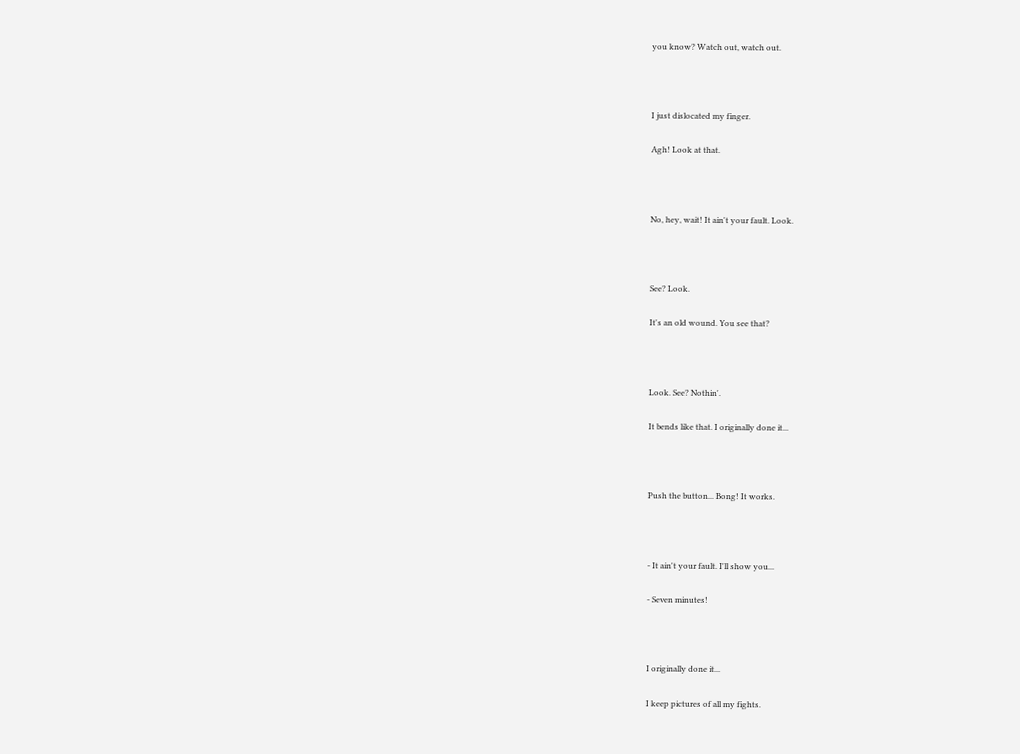you know? Watch out, watch out.



I just dislocated my finger.

Agh! Look at that.



No, hey, wait! It ain't your fault. Look.



See? Look.

It's an old wound. You see that?



Look. See? Nothin'.

It bends like that. I originally done it...



Push the button... Bong! It works.



- It ain't your fault. I'll show you...

- Seven minutes!



I originally done it...

I keep pictures of all my fights.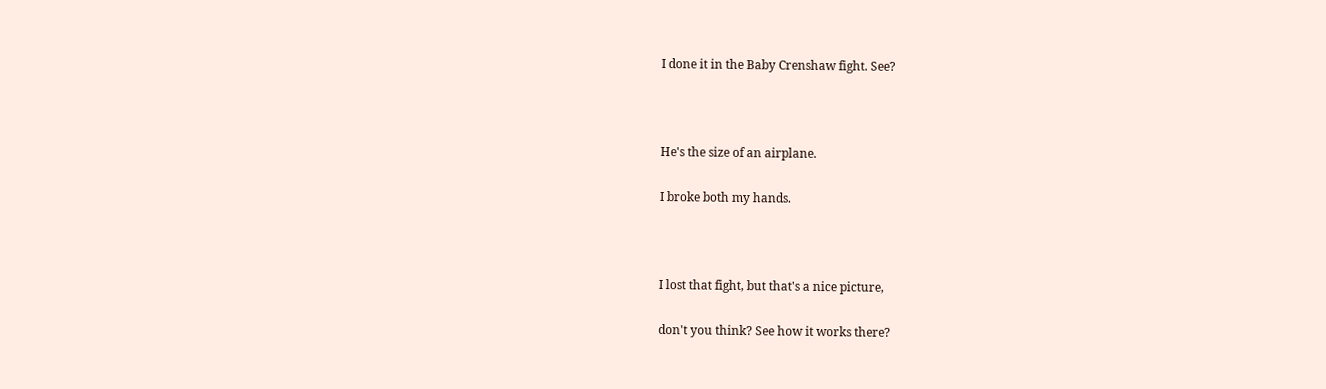I done it in the Baby Crenshaw fight. See?



He's the size of an airplane.

I broke both my hands.



I lost that fight, but that's a nice picture,

don't you think? See how it works there?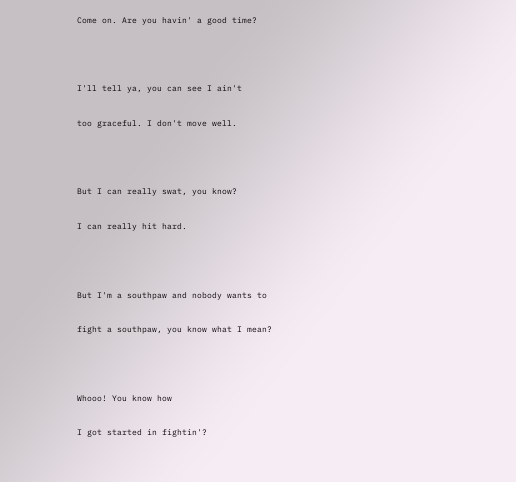Come on. Are you havin' a good time?



I'll tell ya, you can see I ain't

too graceful. I don't move well.



But I can really swat, you know?

I can really hit hard.



But I'm a southpaw and nobody wants to

fight a southpaw, you know what I mean?



Whooo! You know how

I got started in fightin'?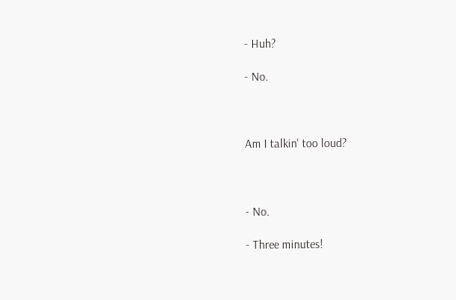- Huh?

- No.



Am I talkin' too loud?



- No.

- Three minutes!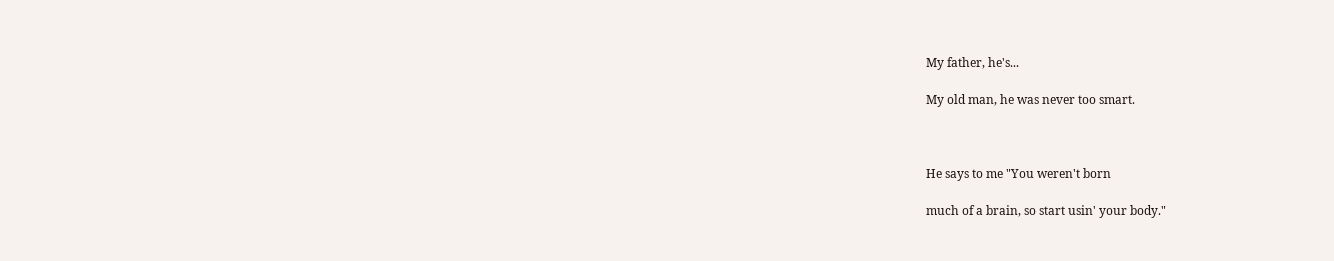My father, he's...

My old man, he was never too smart.



He says to me "You weren't born

much of a brain, so start usin' your body."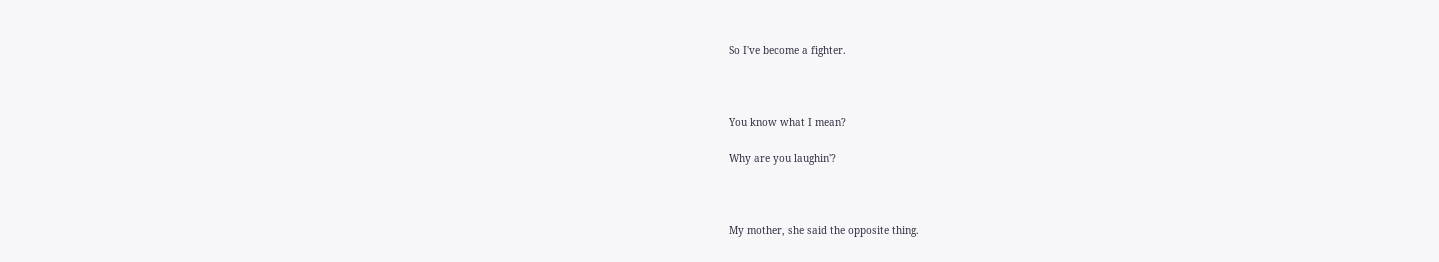So I've become a fighter.



You know what I mean?

Why are you laughin'?



My mother, she said the opposite thing.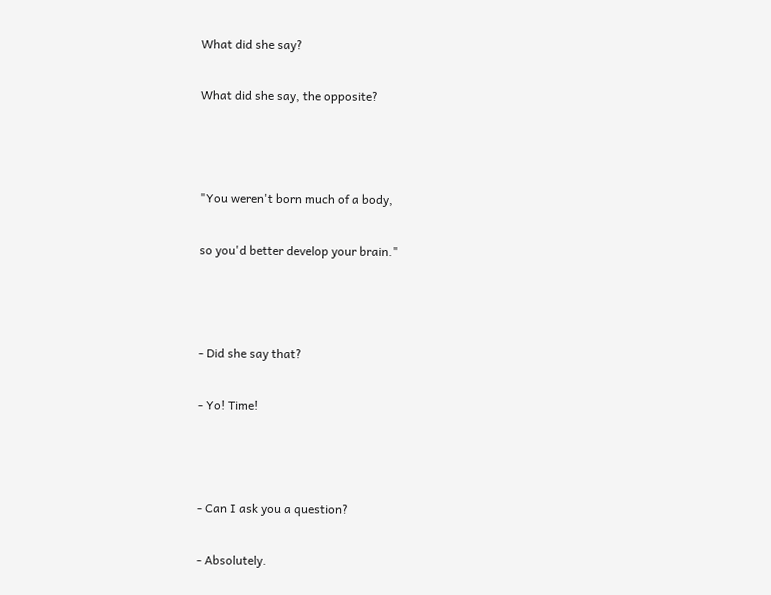What did she say?

What did she say, the opposite?



"You weren't born much of a body,

so you'd better develop your brain."



- Did she say that?

- Yo! Time!



- Can I ask you a question?

- Absolutely.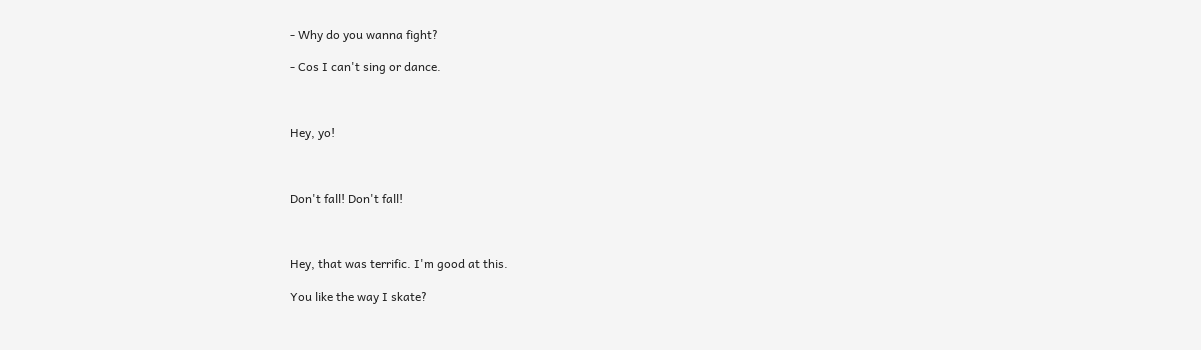- Why do you wanna fight?

- Cos I can't sing or dance.



Hey, yo!



Don't fall! Don't fall!



Hey, that was terrific. I'm good at this.

You like the way I skate?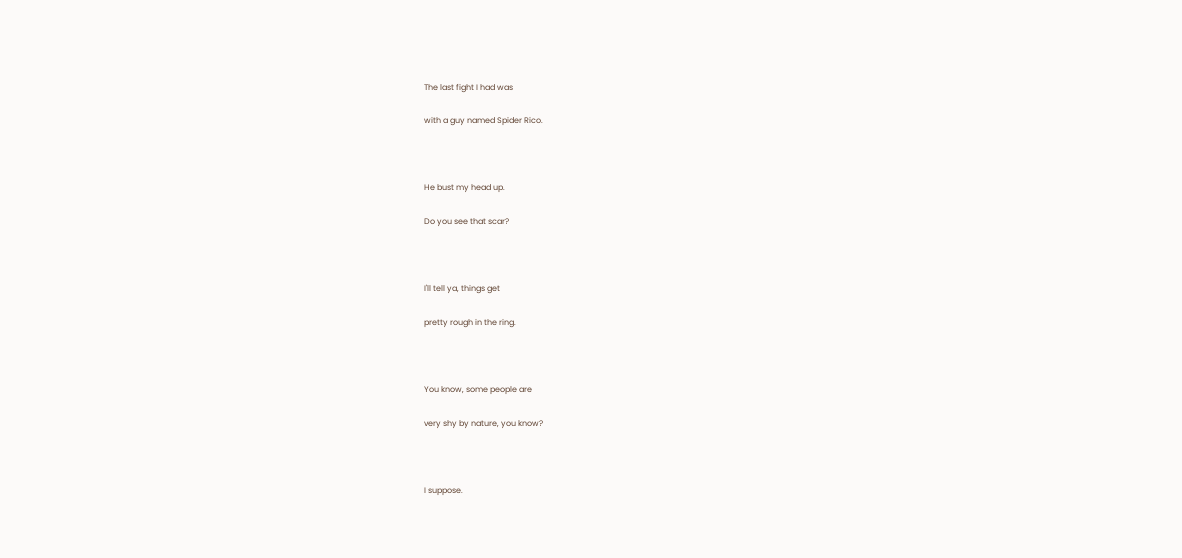The last fight I had was

with a guy named Spider Rico.



He bust my head up.

Do you see that scar?



I'll tell ya, things get

pretty rough in the ring.



You know, some people are

very shy by nature, you know?



I suppose.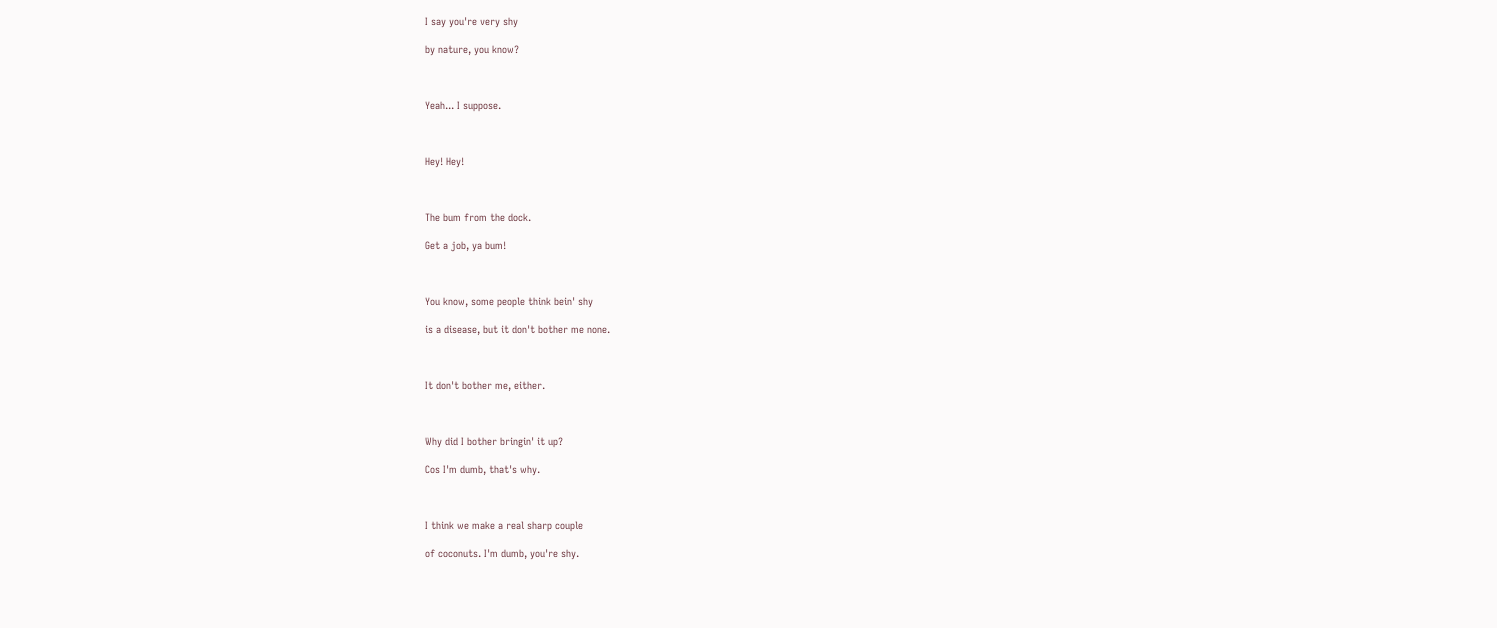I say you're very shy

by nature, you know?



Yeah... I suppose.



Hey! Hey!



The bum from the dock.

Get a job, ya bum!



You know, some people think bein' shy

is a disease, but it don't bother me none.



It don't bother me, either.



Why did I bother bringin' it up?

Cos I'm dumb, that's why.



I think we make a real sharp couple

of coconuts. I'm dumb, you're shy.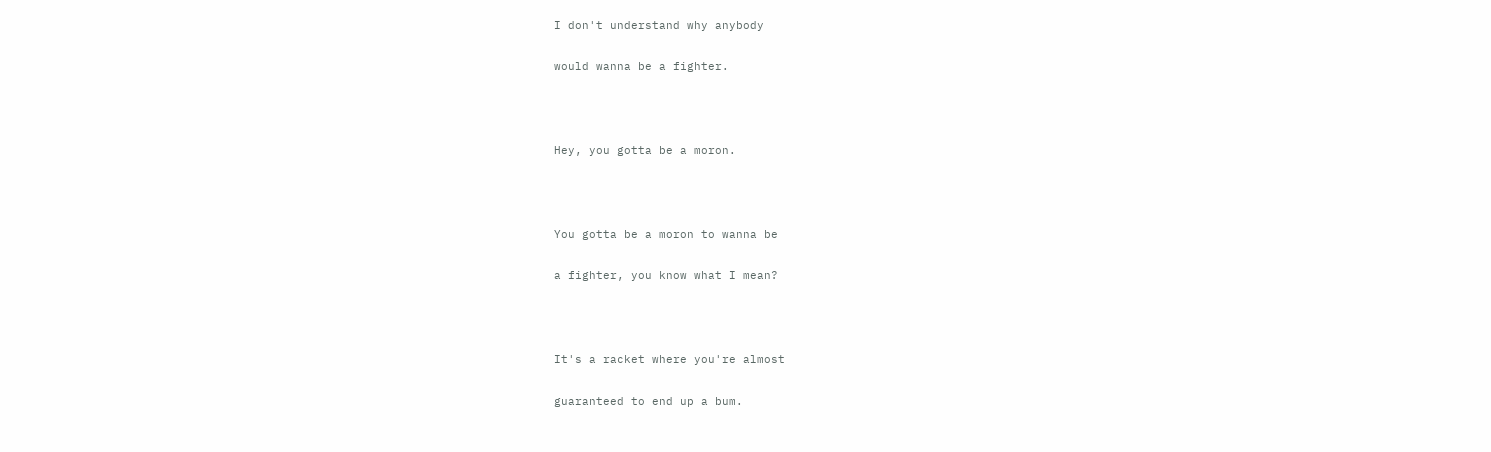I don't understand why anybody

would wanna be a fighter.



Hey, you gotta be a moron.



You gotta be a moron to wanna be

a fighter, you know what I mean?



It's a racket where you're almost

guaranteed to end up a bum.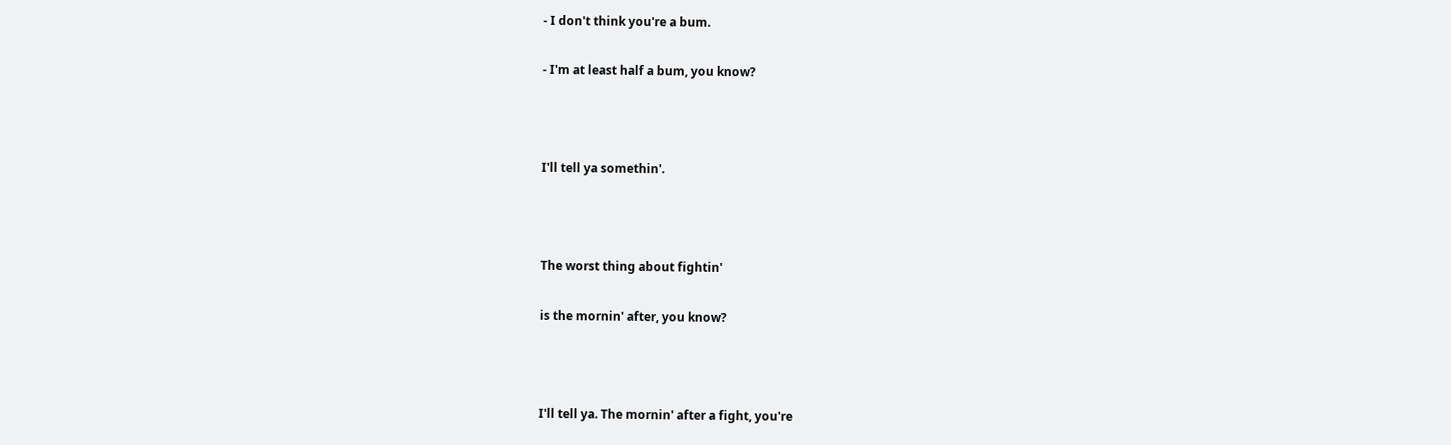- I don't think you're a bum.

- I'm at least half a bum, you know?



I'll tell ya somethin'.



The worst thing about fightin'

is the mornin' after, you know?



I'll tell ya. The mornin' after a fight, you're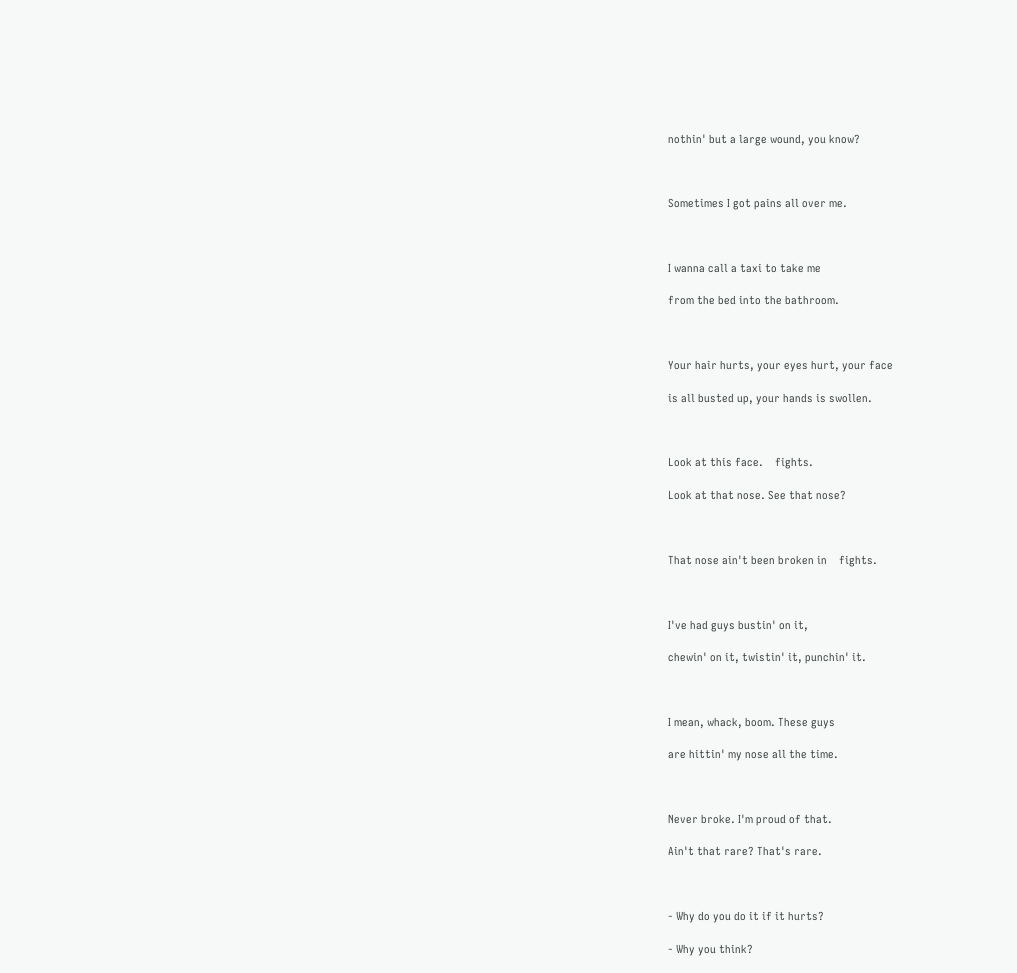nothin' but a large wound, you know?



Sometimes I got pains all over me.



I wanna call a taxi to take me

from the bed into the bathroom.



Your hair hurts, your eyes hurt, your face

is all busted up, your hands is swollen.



Look at this face.    fights.

Look at that nose. See that nose?



That nose ain't been broken in    fights.



I've had guys bustin' on it,

chewin' on it, twistin' it, punchin' it.



I mean, whack, boom. These guys

are hittin' my nose all the time.



Never broke. I'm proud of that.

Ain't that rare? That's rare.



- Why do you do it if it hurts?

- Why you think?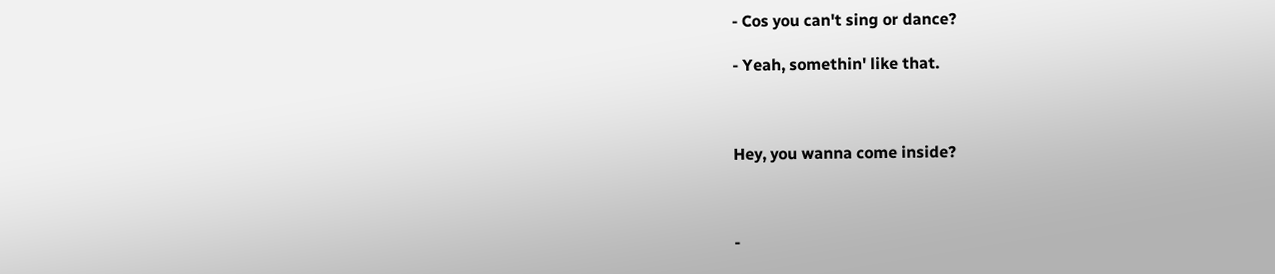- Cos you can't sing or dance?

- Yeah, somethin' like that.



Hey, you wanna come inside?



-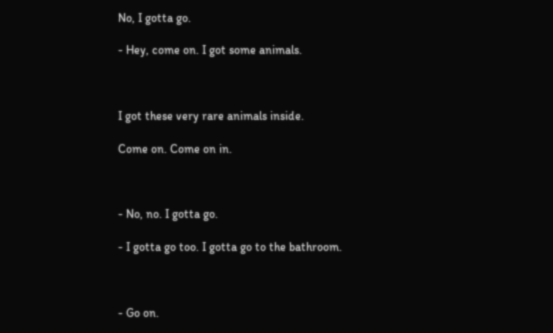No, I gotta go.

- Hey, come on. I got some animals.



I got these very rare animals inside.

Come on. Come on in.



- No, no. I gotta go.

- I gotta go too. I gotta go to the bathroom.



- Go on.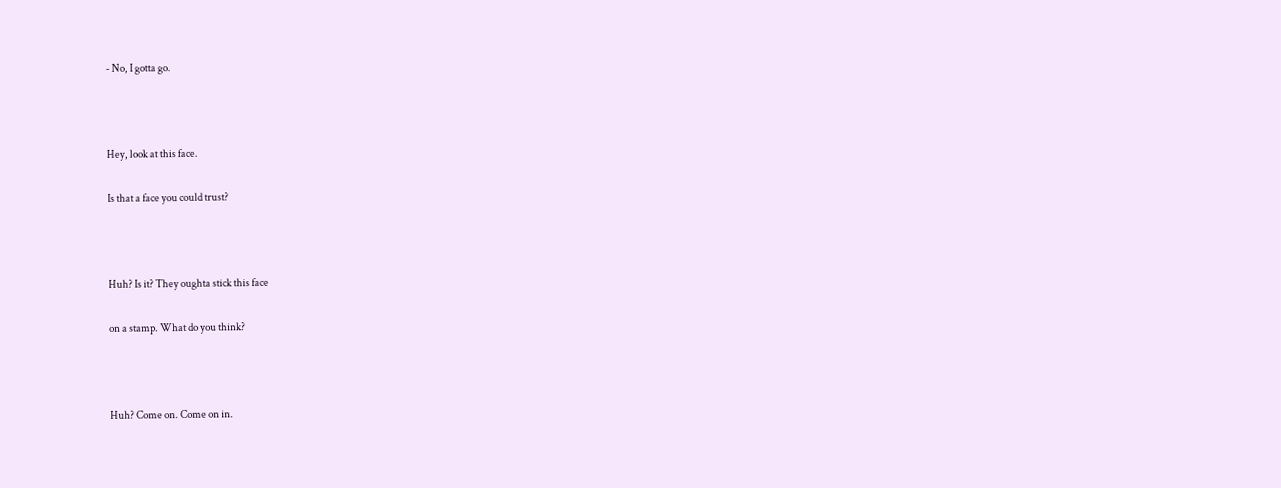- No, I gotta go.



Hey, look at this face.

Is that a face you could trust?



Huh? Is it? They oughta stick this face

on a stamp. What do you think?



Huh? Come on. Come on in.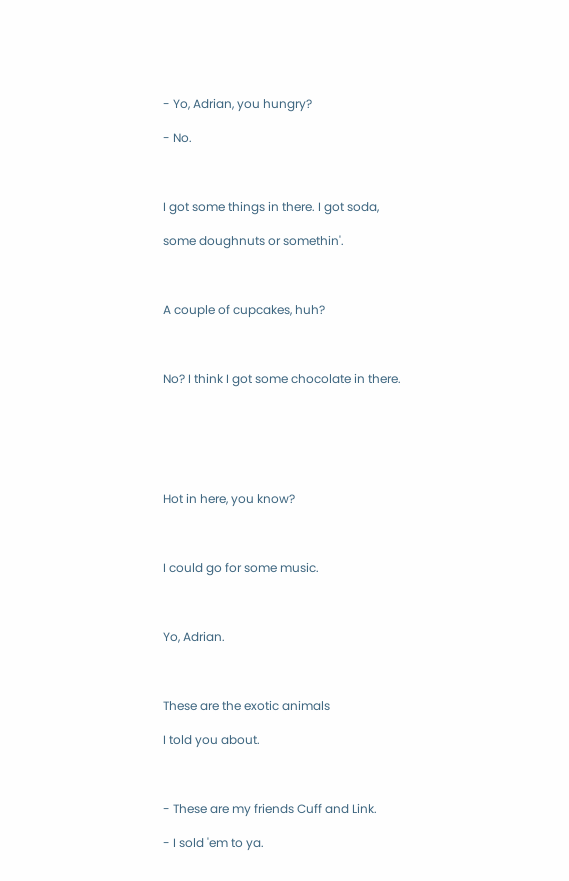- Yo, Adrian, you hungry?

- No.



I got some things in there. I got soda,

some doughnuts or somethin'.



A couple of cupcakes, huh?



No? I think I got some chocolate in there.






Hot in here, you know?



I could go for some music.



Yo, Adrian.



These are the exotic animals

I told you about.



- These are my friends Cuff and Link.

- I sold 'em to ya.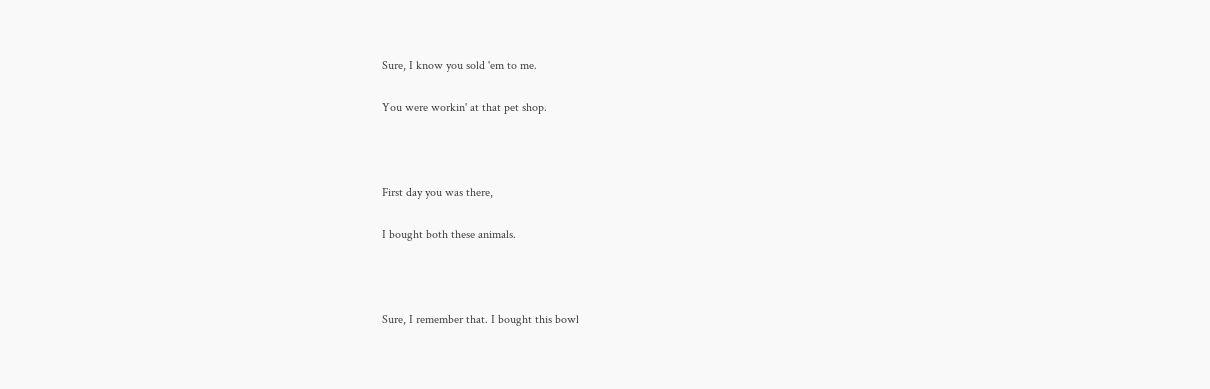Sure, I know you sold 'em to me.

You were workin' at that pet shop.



First day you was there,

I bought both these animals.



Sure, I remember that. I bought this bowl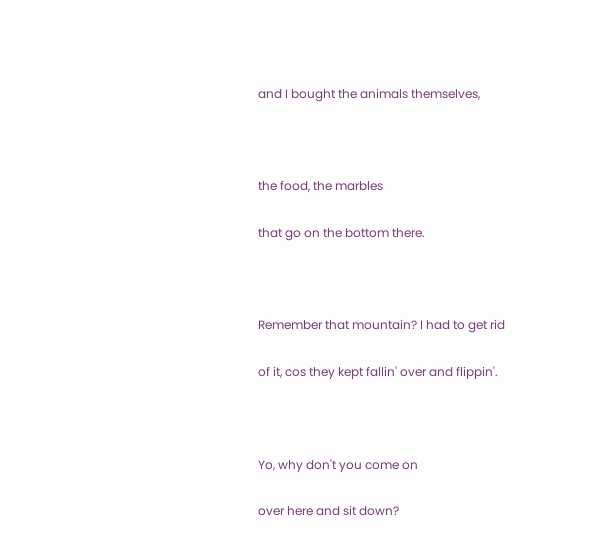and I bought the animals themselves,



the food, the marbles

that go on the bottom there.



Remember that mountain? I had to get rid

of it, cos they kept fallin' over and flippin'.



Yo, why don't you come on

over here and sit down?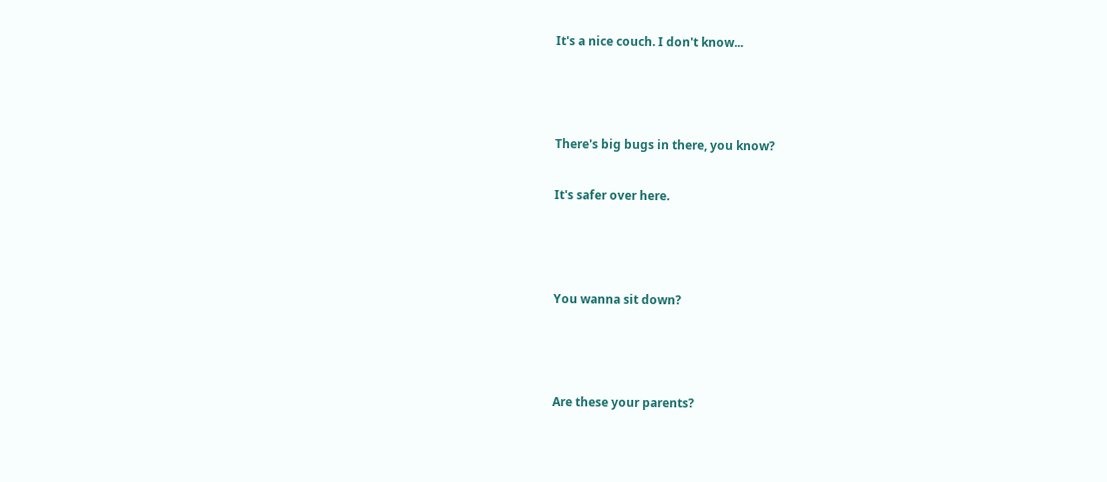It's a nice couch. I don't know...



There's big bugs in there, you know?

It's safer over here.



You wanna sit down?



Are these your parents?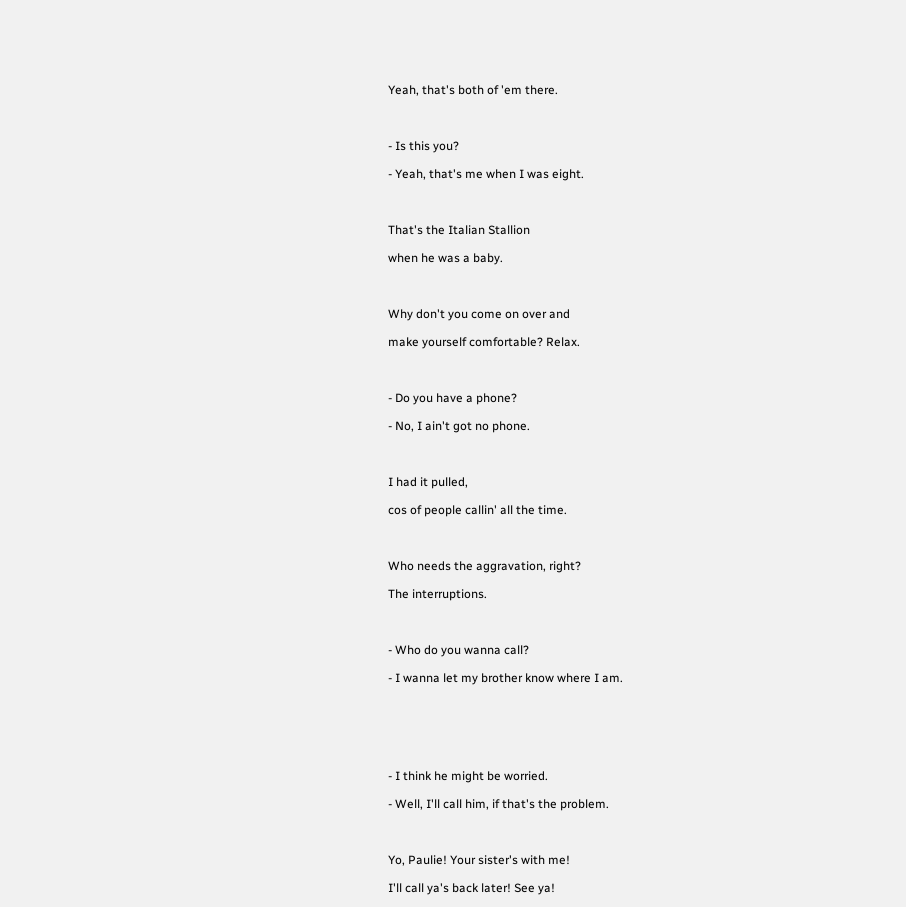Yeah, that's both of 'em there.



- Is this you?

- Yeah, that's me when I was eight.



That's the Italian Stallion

when he was a baby.



Why don't you come on over and

make yourself comfortable? Relax.



- Do you have a phone?

- No, I ain't got no phone.



I had it pulled,

cos of people callin' all the time.



Who needs the aggravation, right?

The interruptions.



- Who do you wanna call?

- I wanna let my brother know where I am.






- I think he might be worried.

- Well, I'll call him, if that's the problem.



Yo, Paulie! Your sister's with me!

I'll call ya's back later! See ya!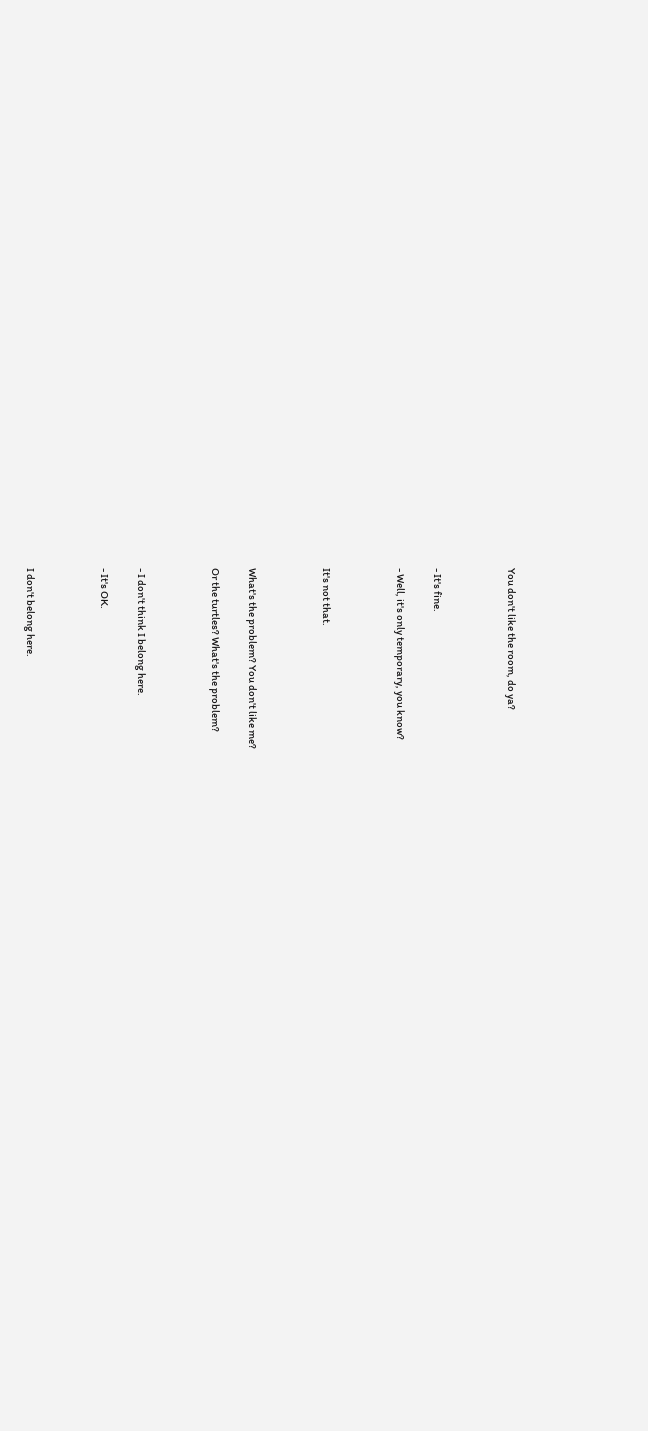You don't like the room, do ya?



- It's fine.

- Well, it's only temporary, you know?



It's not that.



What's the problem? You don't like me?

Or the turtles? What's the problem?



- I don't think I belong here.

- It's OK.



I don't belong here.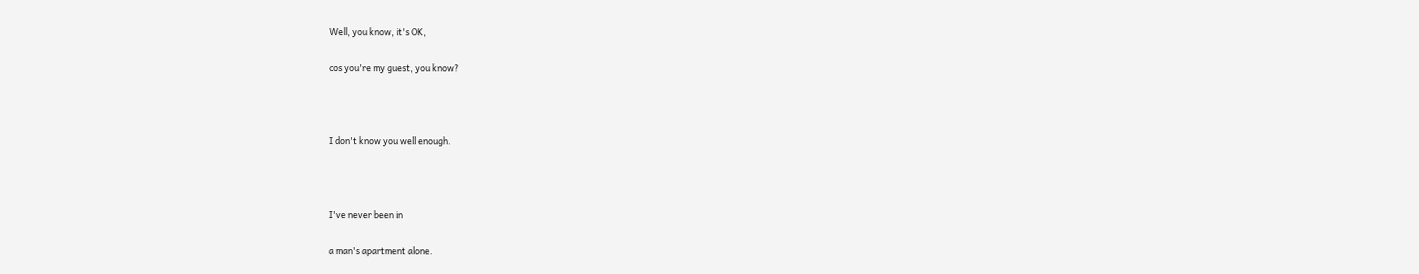Well, you know, it's OK,

cos you're my guest, you know?



I don't know you well enough.



I've never been in

a man's apartment alone.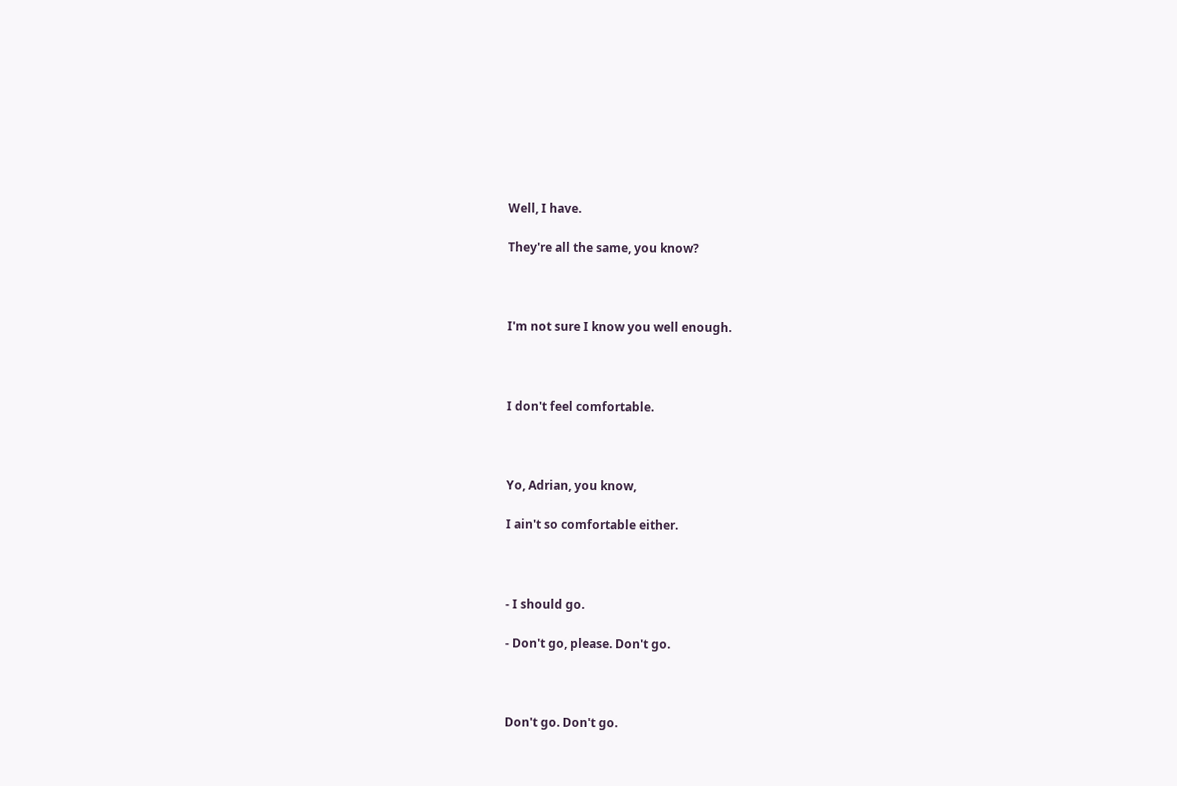Well, I have.

They're all the same, you know?



I'm not sure I know you well enough.



I don't feel comfortable.



Yo, Adrian, you know,

I ain't so comfortable either.



- I should go.

- Don't go, please. Don't go.



Don't go. Don't go.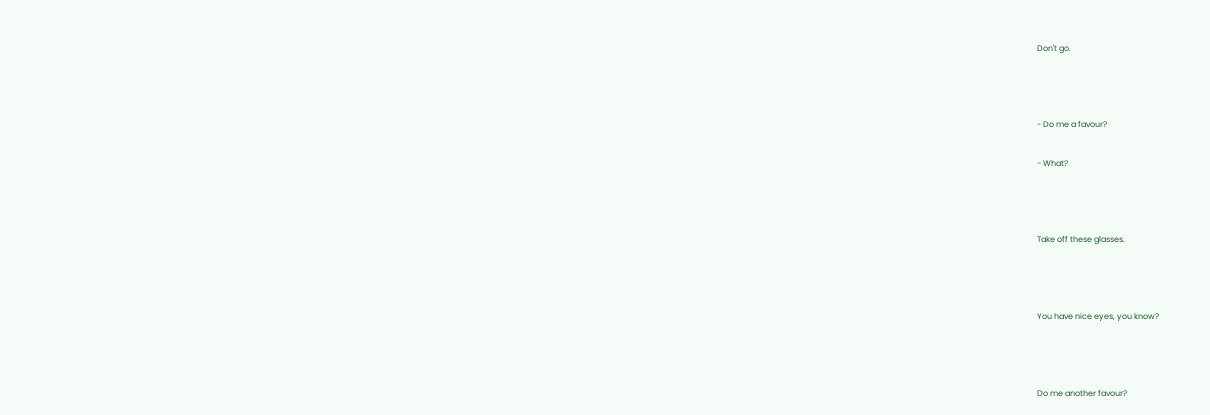Don't go.



- Do me a favour?

- What?



Take off these glasses.



You have nice eyes, you know?



Do me another favour?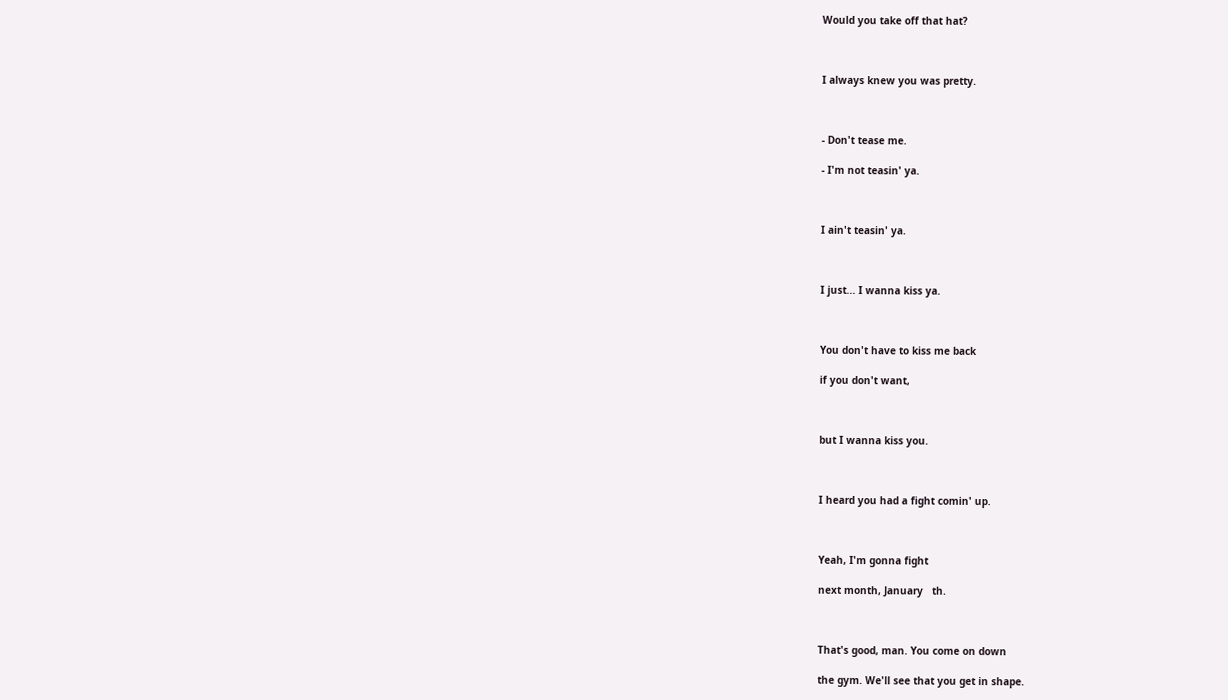Would you take off that hat?



I always knew you was pretty.



- Don't tease me.

- I'm not teasin' ya.



I ain't teasin' ya.



I just... I wanna kiss ya.



You don't have to kiss me back

if you don't want,



but I wanna kiss you.



I heard you had a fight comin' up.



Yeah, I'm gonna fight

next month, January   th.



That's good, man. You come on down

the gym. We'll see that you get in shape.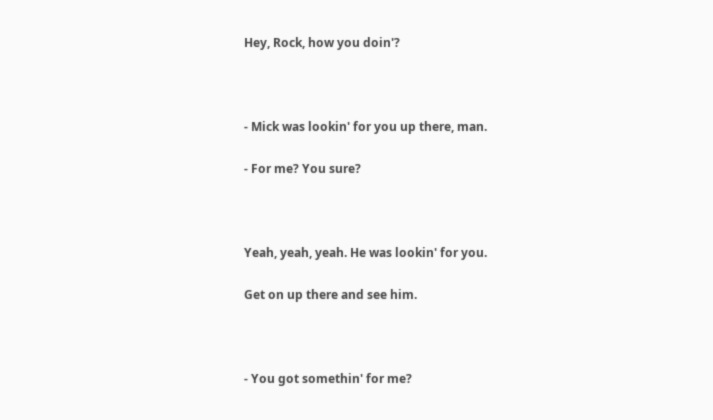Hey, Rock, how you doin'?



- Mick was lookin' for you up there, man.

- For me? You sure?



Yeah, yeah, yeah. He was lookin' for you.

Get on up there and see him.



- You got somethin' for me?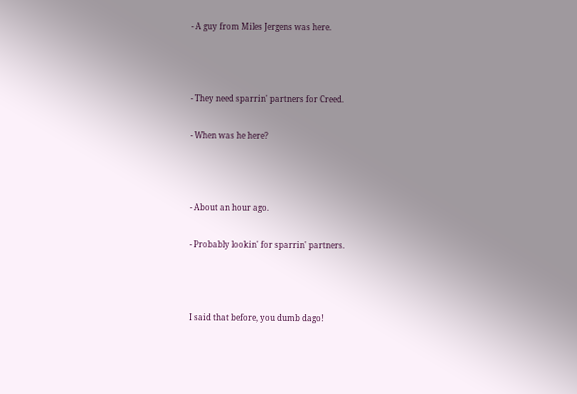- A guy from Miles Jergens was here.



- They need sparrin' partners for Creed.

- When was he here?



- About an hour ago.

- Probably lookin' for sparrin' partners.



I said that before, you dumb dago!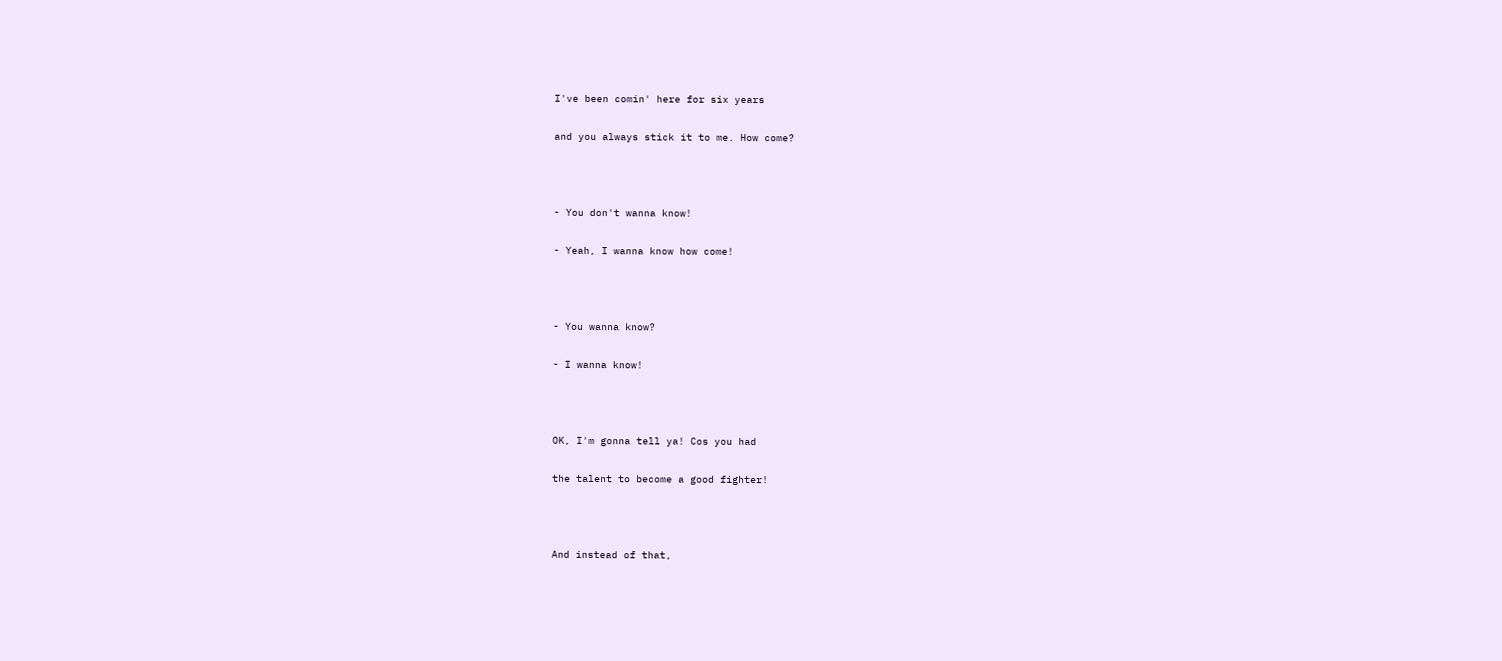I've been comin' here for six years

and you always stick it to me. How come?



- You don't wanna know!

- Yeah, I wanna know how come!



- You wanna know?

- I wanna know!



OK, I'm gonna tell ya! Cos you had

the talent to become a good fighter!



And instead of that,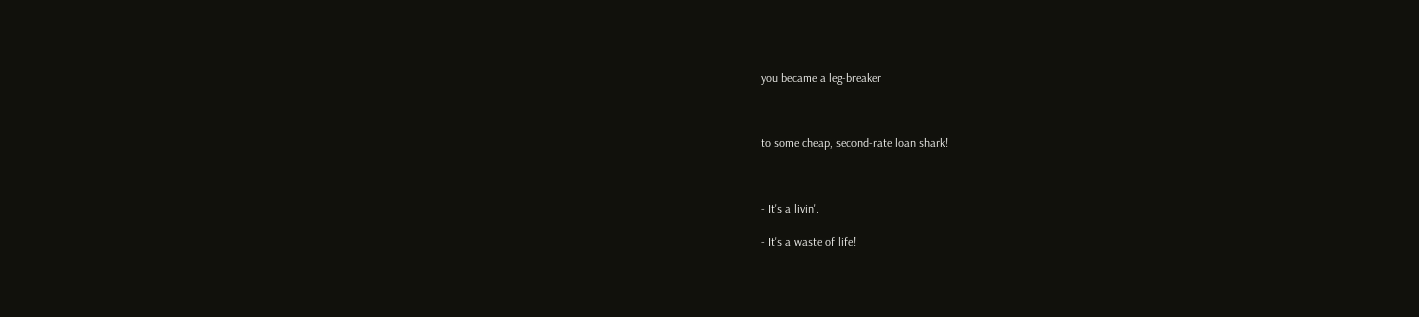you became a leg-breaker



to some cheap, second-rate loan shark!



- It's a livin'.

- It's a waste of life!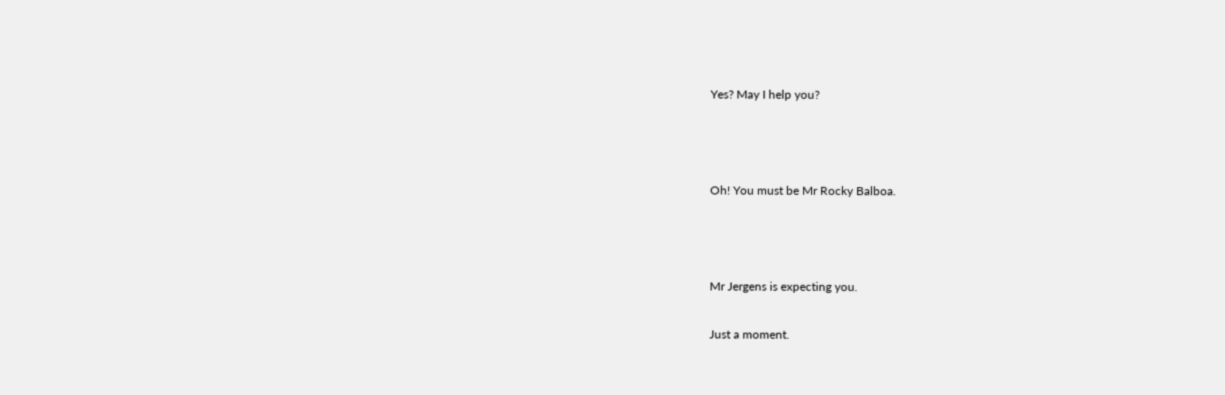Yes? May I help you?



Oh! You must be Mr Rocky Balboa.



Mr Jergens is expecting you.

Just a moment.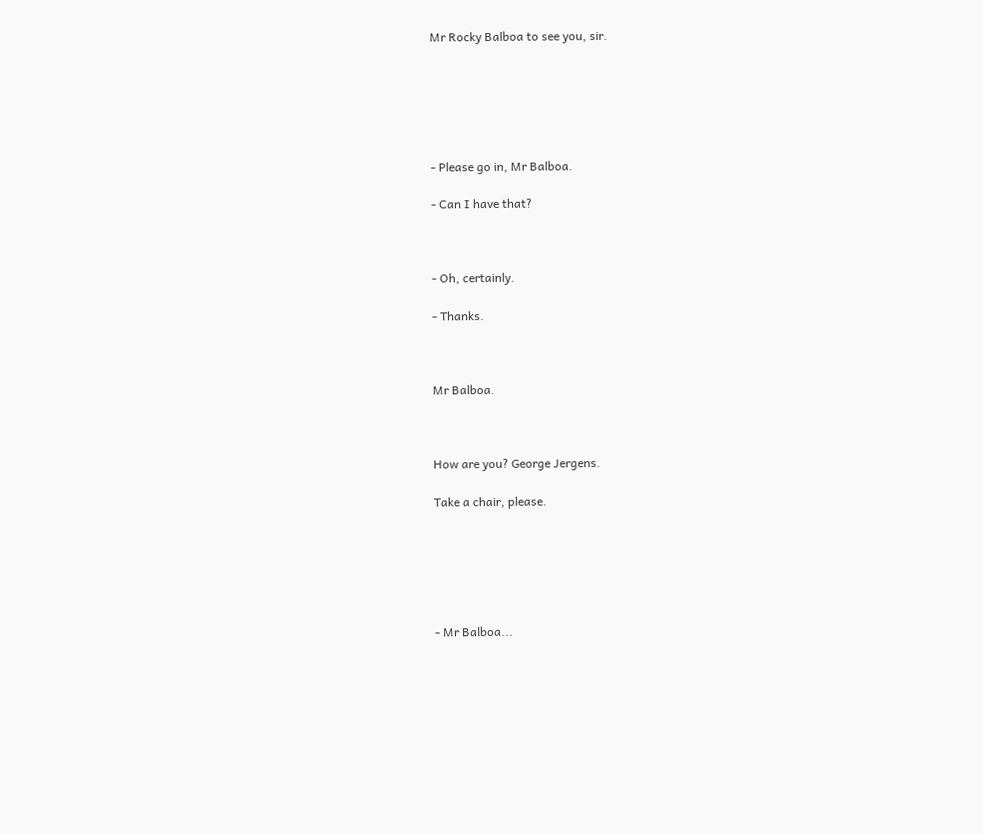Mr Rocky Balboa to see you, sir.






- Please go in, Mr Balboa.

- Can I have that?



- Oh, certainly.

- Thanks.



Mr Balboa.



How are you? George Jergens.

Take a chair, please.






- Mr Balboa...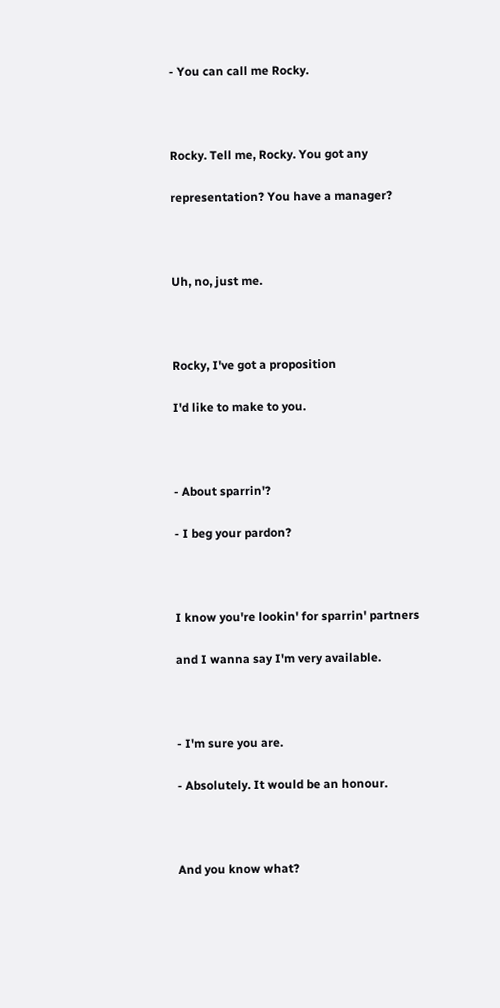- You can call me Rocky.



Rocky. Tell me, Rocky. You got any

representation? You have a manager?



Uh, no, just me.



Rocky, I've got a proposition

I'd like to make to you.



- About sparrin'?

- I beg your pardon?



I know you're lookin' for sparrin' partners

and I wanna say I'm very available.



- I'm sure you are.

- Absolutely. It would be an honour.



And you know what?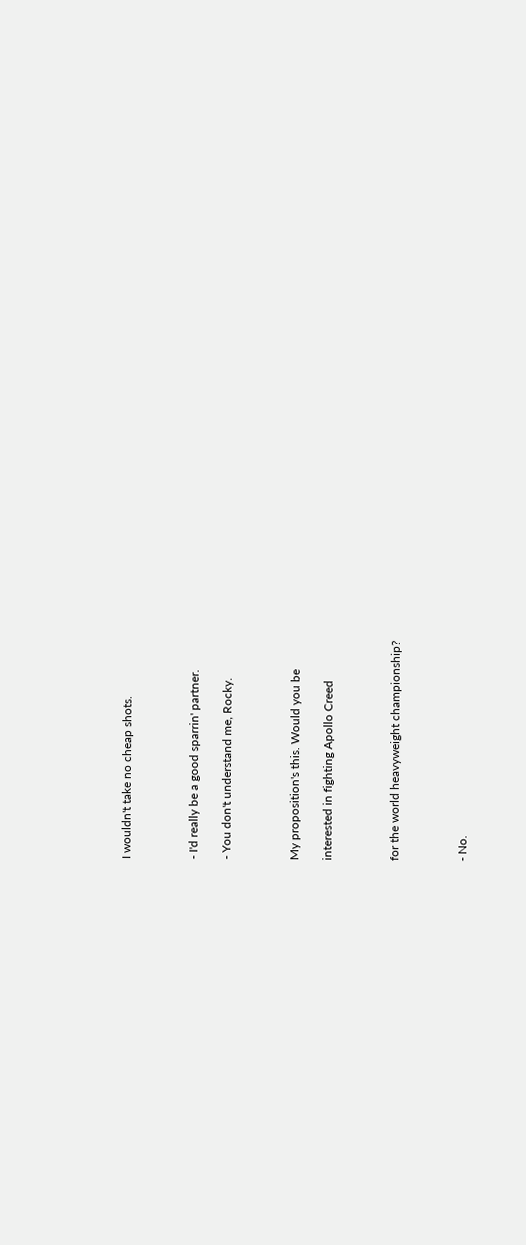I wouldn't take no cheap shots.



- I'd really be a good sparrin' partner.

- You don't understand me, Rocky.



My proposition's this. Would you be

interested in fighting Apollo Creed



for the world heavyweight championship?



- No.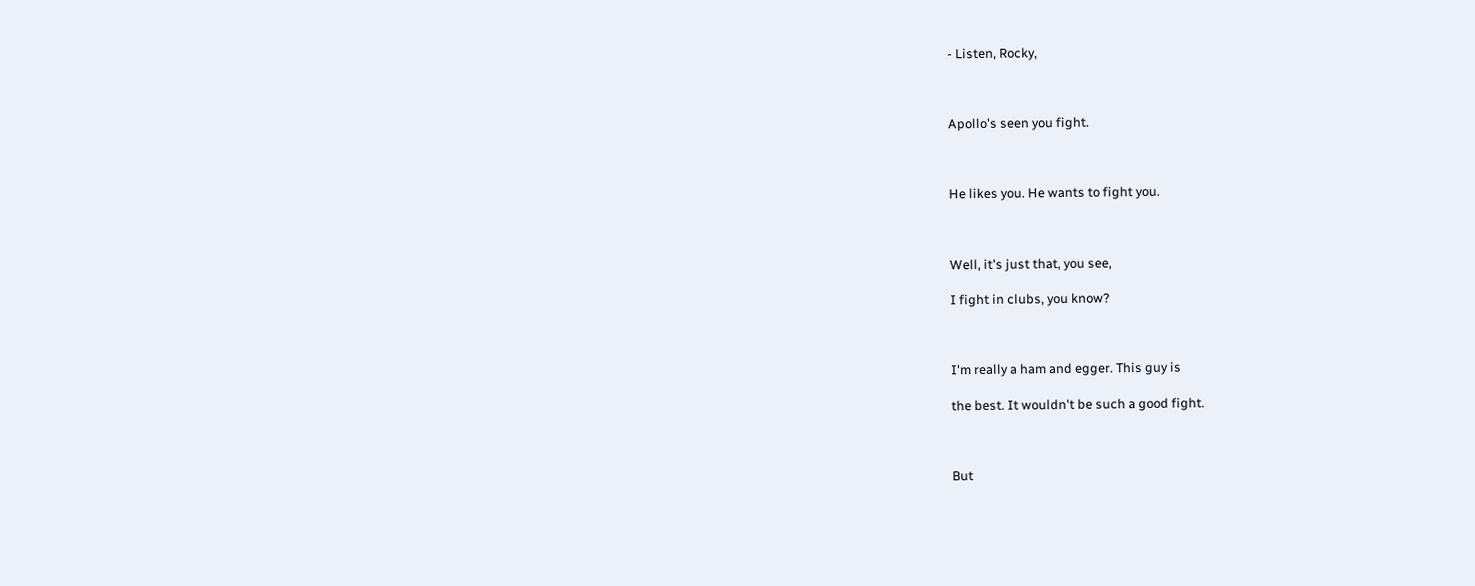- Listen, Rocky,



Apollo's seen you fight.



He likes you. He wants to fight you.



Well, it's just that, you see,

I fight in clubs, you know?



I'm really a ham and egger. This guy is

the best. It wouldn't be such a good fight.



But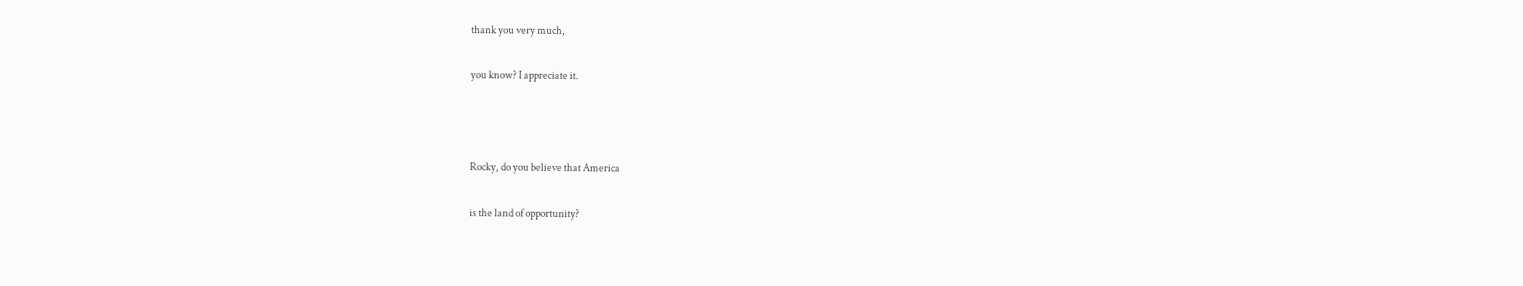thank you very much,

you know? I appreciate it.



Rocky, do you believe that America

is the land of opportunity?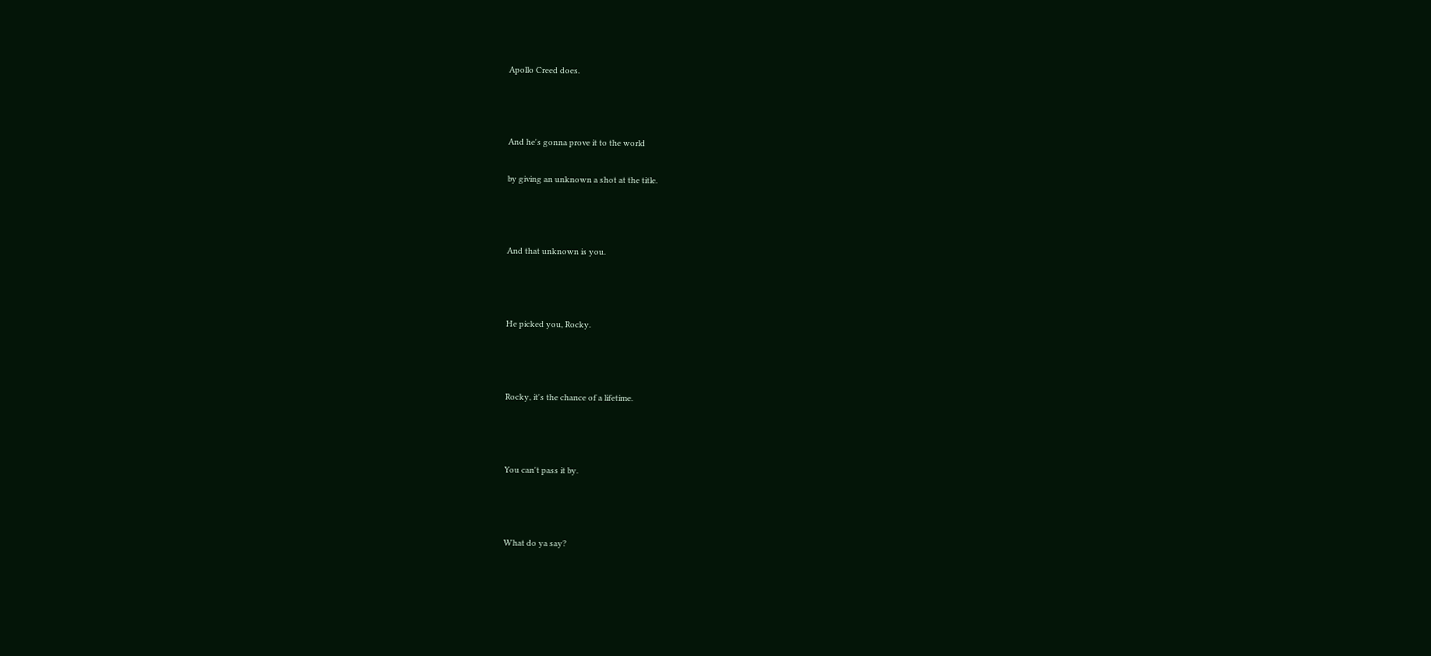Apollo Creed does.



And he's gonna prove it to the world

by giving an unknown a shot at the title.



And that unknown is you.



He picked you, Rocky.



Rocky, it's the chance of a lifetime.



You can't pass it by.



What do ya say?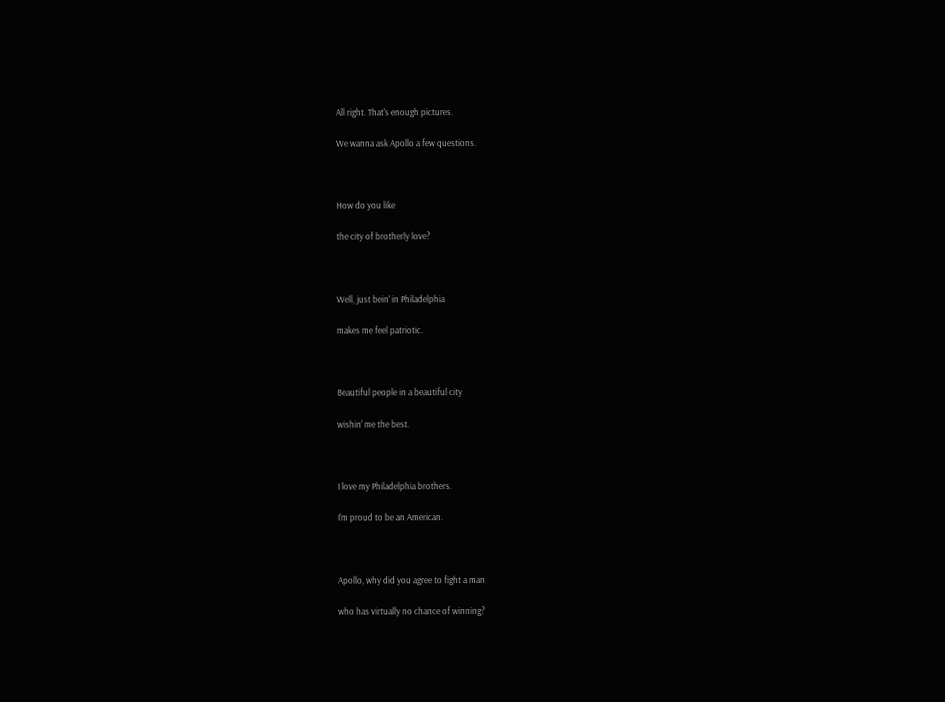All right. That's enough pictures.

We wanna ask Apollo a few questions.



How do you like

the city of brotherly love?



Well, just bein' in Philadelphia

makes me feel patriotic.



Beautiful people in a beautiful city

wishin' me the best.



I love my Philadelphia brothers.

I'm proud to be an American.



Apollo, why did you agree to fight a man

who has virtually no chance of winning?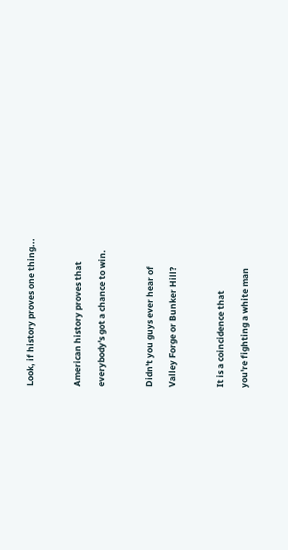Look, if history proves one thing...



American history proves that

everybody's got a chance to win.



Didn't you guys ever hear of

Valley Forge or Bunker Hill?



It is a coincidence that

you're fighting a white man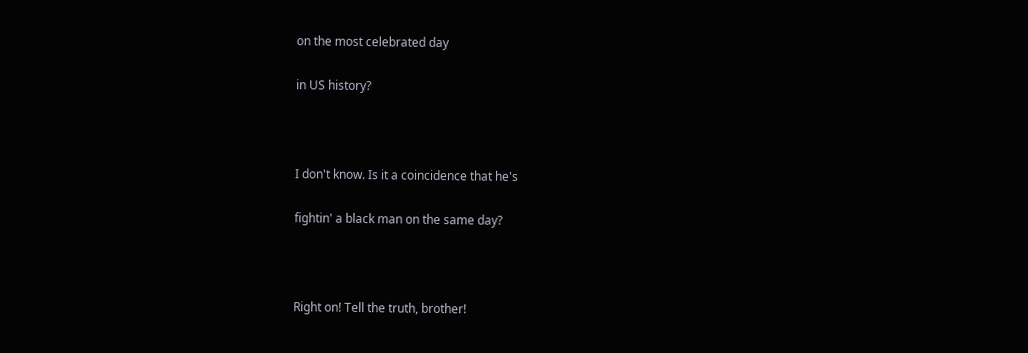on the most celebrated day

in US history?



I don't know. Is it a coincidence that he's

fightin' a black man on the same day?



Right on! Tell the truth, brother!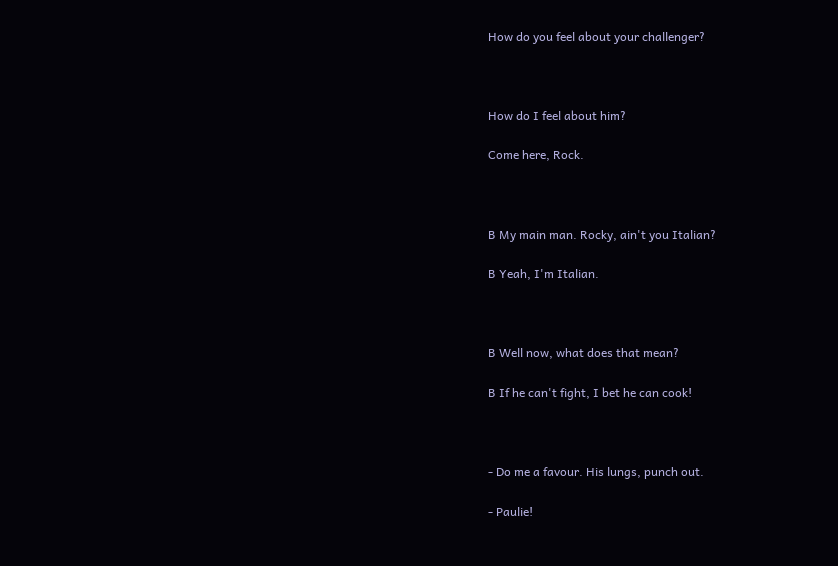How do you feel about your challenger?



How do I feel about him?

Come here, Rock.



B My main man. Rocky, ain't you Italian?

B Yeah, I'm Italian.



B Well now, what does that mean?

B If he can't fight, I bet he can cook!



- Do me a favour. His lungs, punch out.

- Paulie!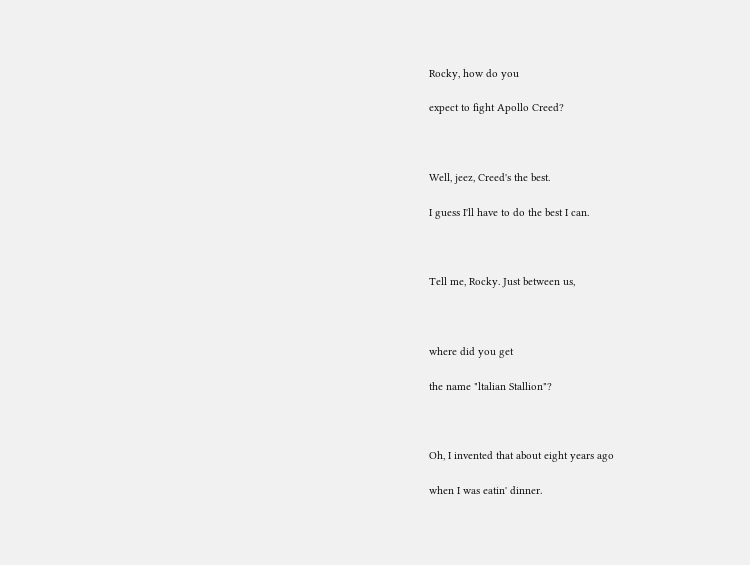Rocky, how do you

expect to fight Apollo Creed?



Well, jeez, Creed's the best.

I guess I'll have to do the best I can.



Tell me, Rocky. Just between us,



where did you get

the name "ltalian Stallion"?



Oh, I invented that about eight years ago

when I was eatin' dinner.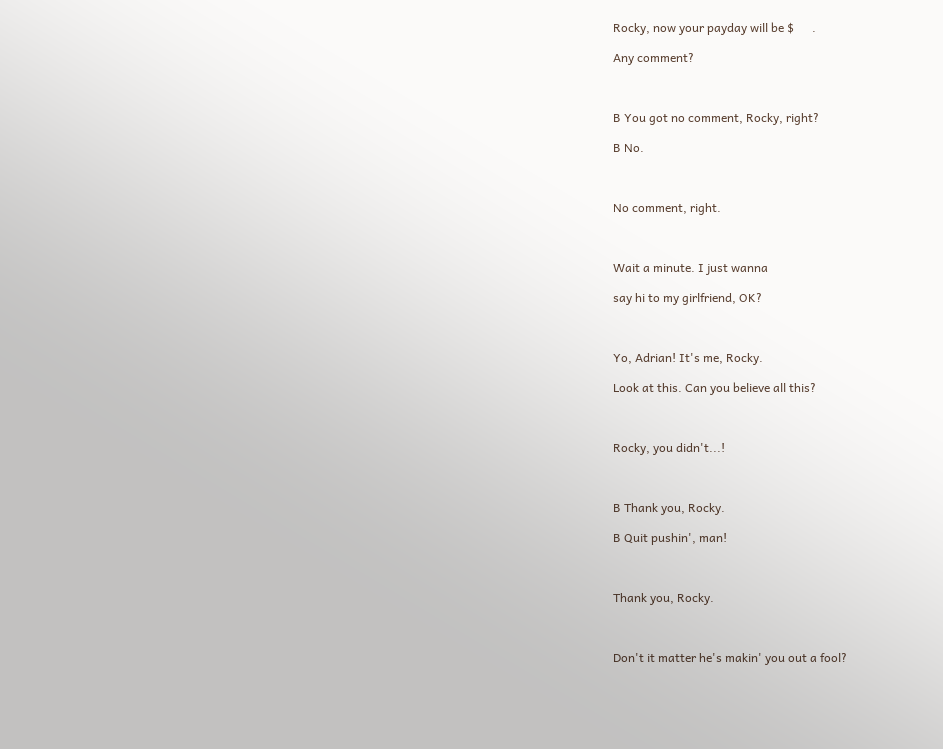Rocky, now your payday will be $      .

Any comment?



B You got no comment, Rocky, right?

B No.



No comment, right.



Wait a minute. I just wanna

say hi to my girlfriend, OK?



Yo, Adrian! It's me, Rocky.

Look at this. Can you believe all this?



Rocky, you didn't...!



B Thank you, Rocky.

B Quit pushin', man!



Thank you, Rocky.



Don't it matter he's makin' you out a fool?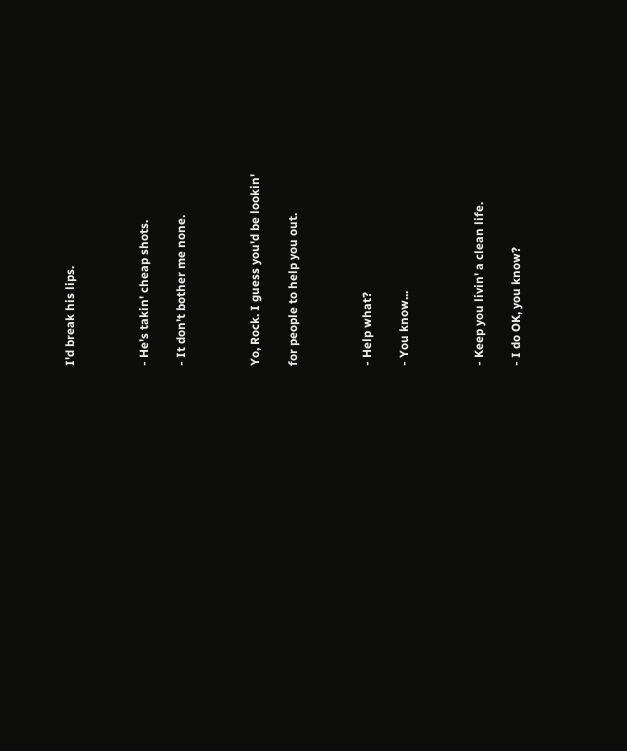I'd break his lips.



- He's takin' cheap shots.

- It don't bother me none.



Yo, Rock. I guess you'd be lookin'

for people to help you out.



- Help what?

- You know...



- Keep you livin' a clean life.

- I do OK, you know?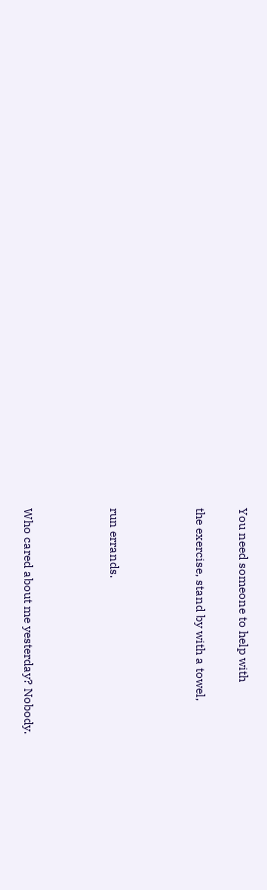You need someone to help with

the exercise, stand by with a towel,



run errands.



Who cared about me yesterday? Nobody.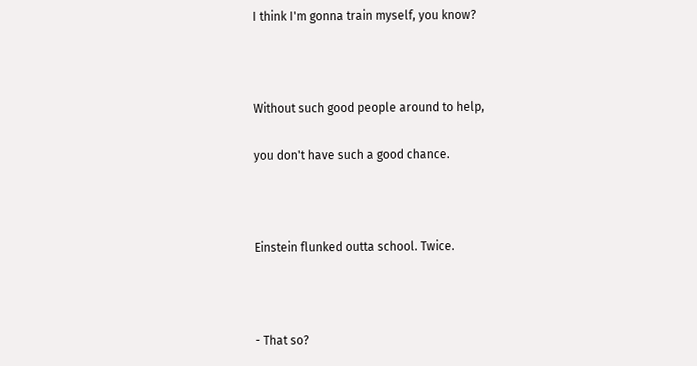I think I'm gonna train myself, you know?



Without such good people around to help,

you don't have such a good chance.



Einstein flunked outta school. Twice.



- That so?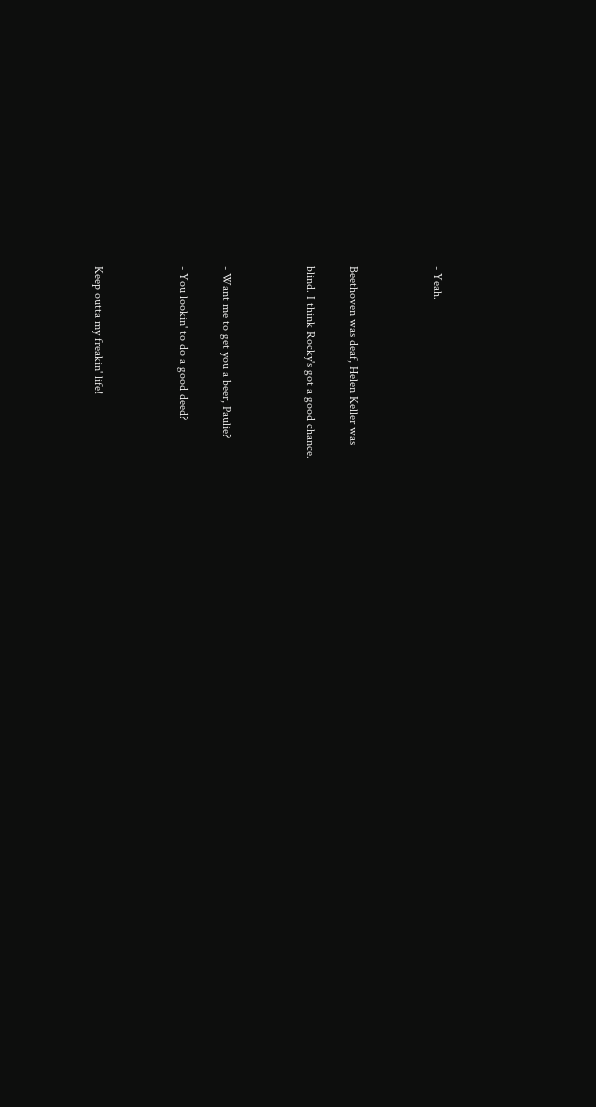- Yeah.



Beethoven was deaf, Helen Keller was

blind. I think Rocky's got a good chance.



- Want me to get you a beer, Paulie?

- You lookin' to do a good deed?



Keep outta my freakin' life!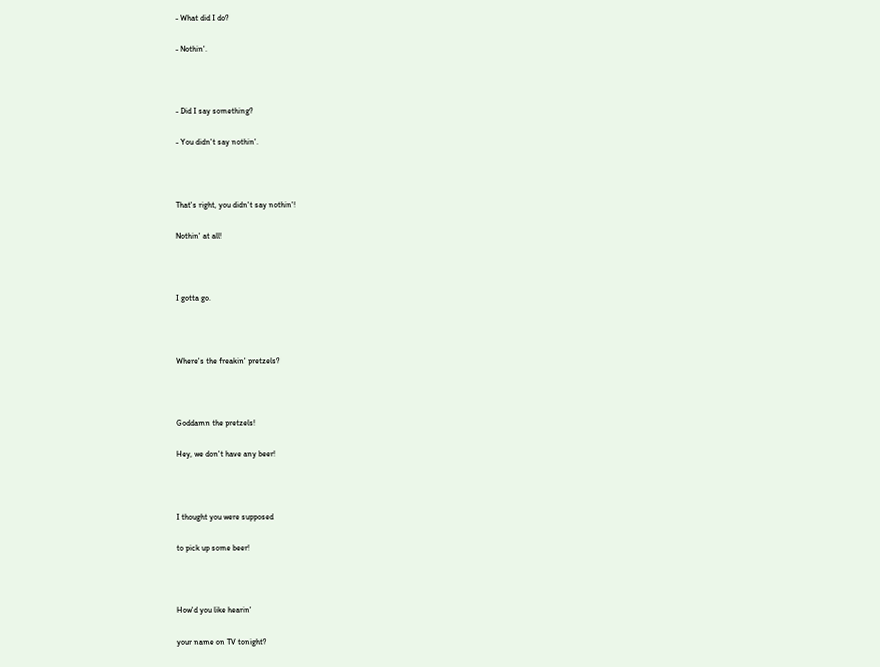- What did I do?

- Nothin'.



- Did I say something?

- You didn't say nothin'.



That's right, you didn't say nothin'!

Nothin' at all!



I gotta go.



Where's the freakin' pretzels?



Goddamn the pretzels!

Hey, we don't have any beer!



I thought you were supposed

to pick up some beer!



How'd you like hearin'

your name on TV tonight?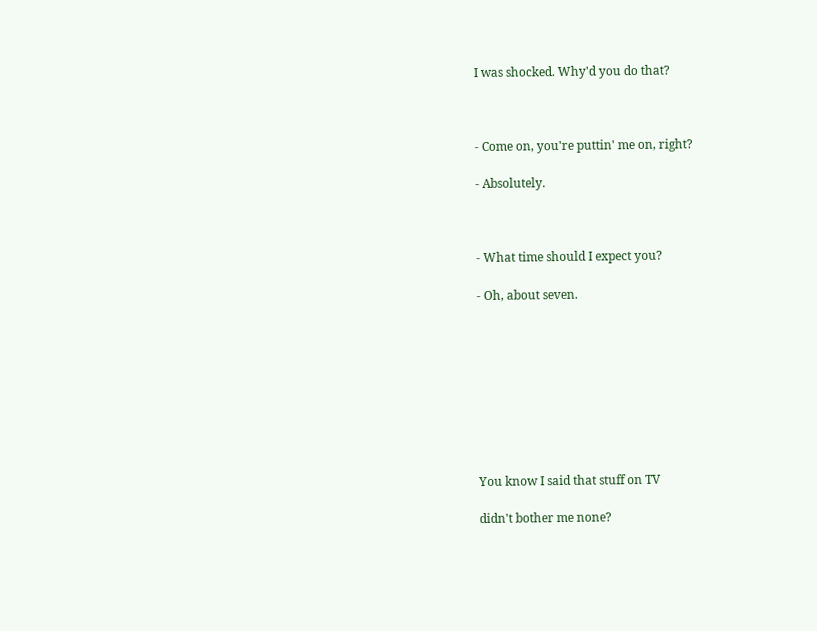I was shocked. Why'd you do that?



- Come on, you're puttin' me on, right?

- Absolutely.



- What time should I expect you?

- Oh, about seven.









You know I said that stuff on TV

didn't bother me none?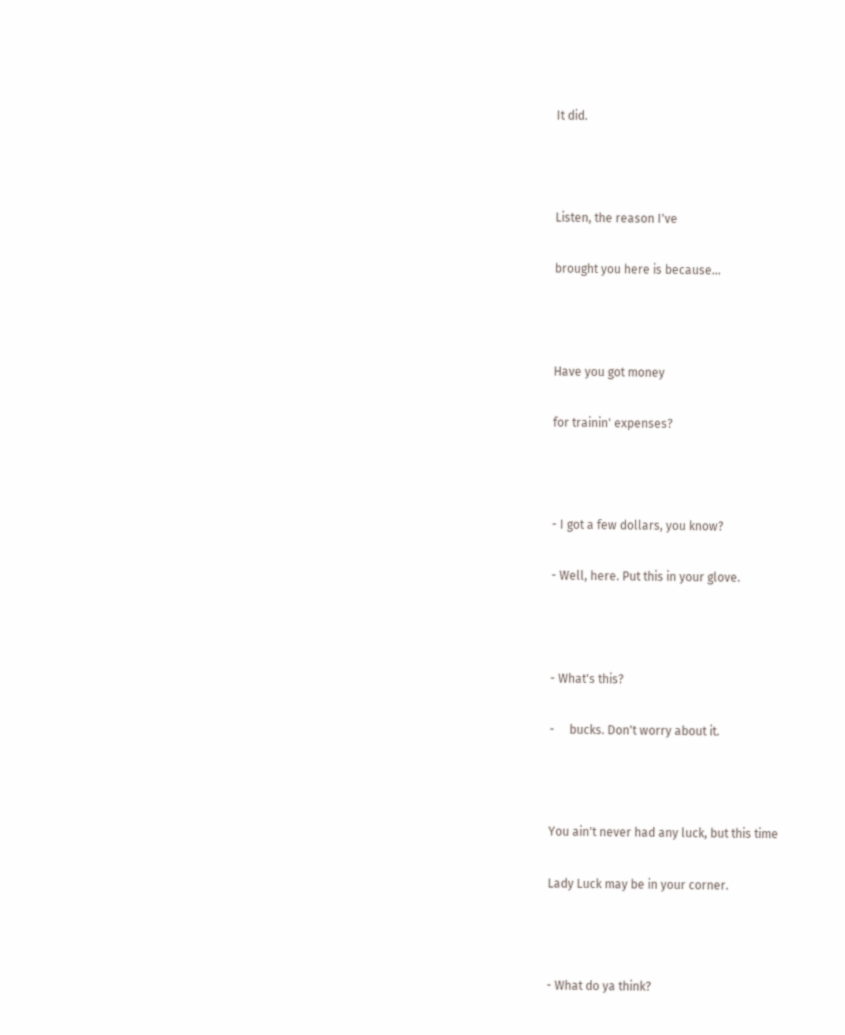It did.



Listen, the reason I've

brought you here is because...



Have you got money

for trainin' expenses?



- I got a few dollars, you know?

- Well, here. Put this in your glove.



- What's this?

-     bucks. Don't worry about it.



You ain't never had any luck, but this time

Lady Luck may be in your corner.



- What do ya think?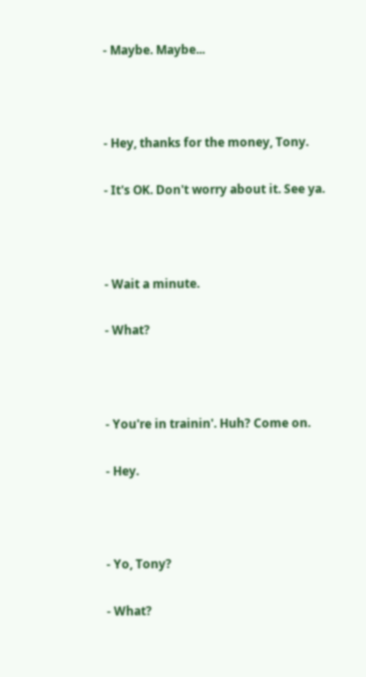- Maybe. Maybe...



- Hey, thanks for the money, Tony.

- It's OK. Don't worry about it. See ya.



- Wait a minute.

- What?



- You're in trainin'. Huh? Come on.

- Hey.



- Yo, Tony?

- What?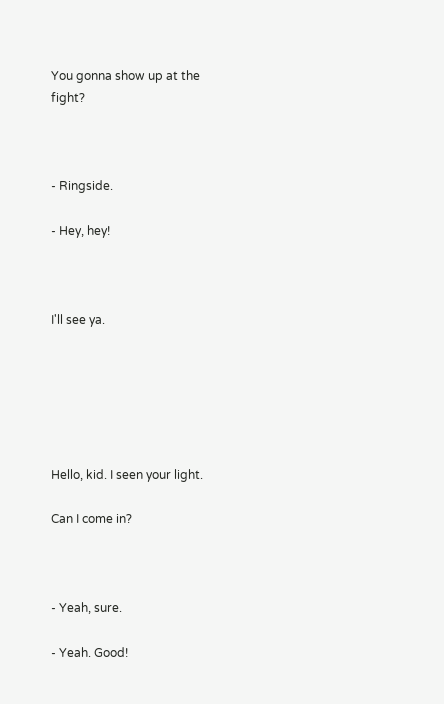You gonna show up at the fight?



- Ringside.

- Hey, hey!



I'll see ya.






Hello, kid. I seen your light.

Can I come in?



- Yeah, sure.

- Yeah. Good!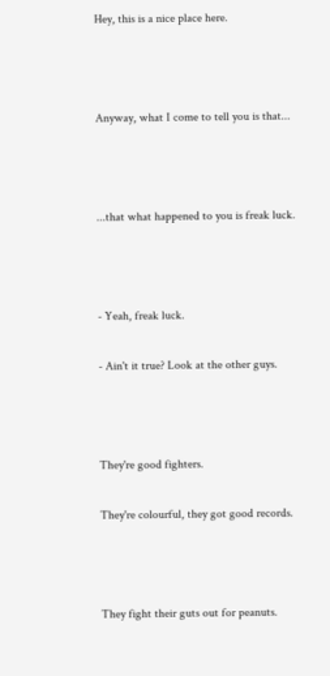Hey, this is a nice place here.



Anyway, what I come to tell you is that...



...that what happened to you is freak luck.



- Yeah, freak luck.

- Ain't it true? Look at the other guys.



They're good fighters.

They're colourful, they got good records.



They fight their guts out for peanuts.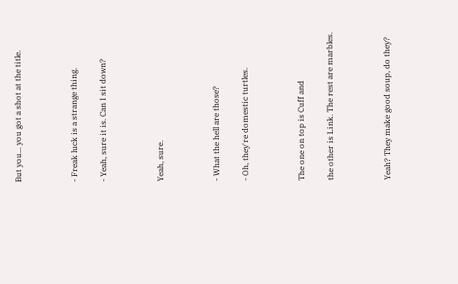But you... you got a shot at the title.



- Freak luck is a strange thing.

- Yeah, sure it is. Can I sit down?



Yeah, sure.



- What the hell are those?

- Oh, they're domestic turtles.



The one on top is Cuff and

the other is Link. The rest are marbles.



Yeah? They make good soup, do they?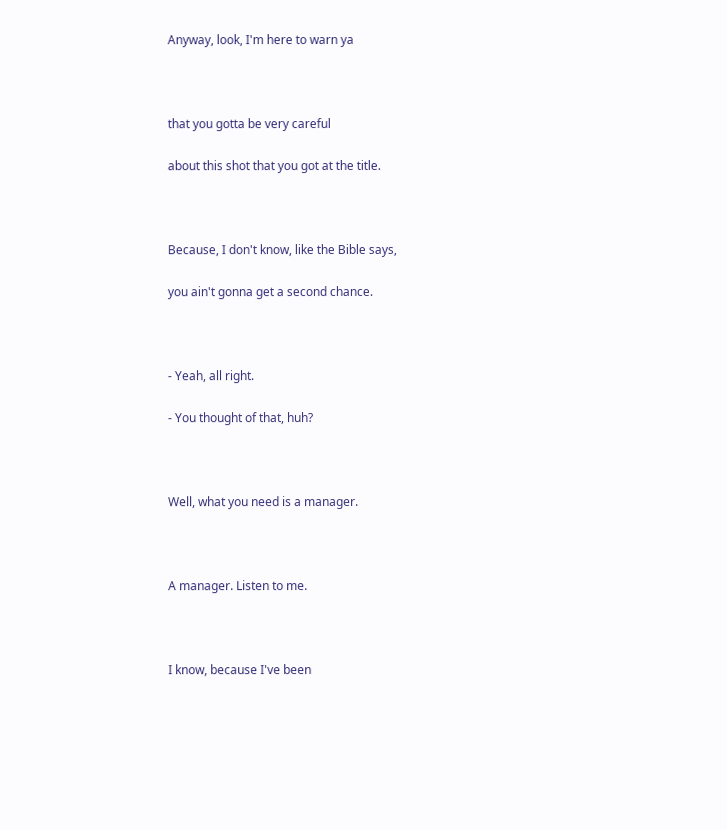Anyway, look, I'm here to warn ya



that you gotta be very careful

about this shot that you got at the title.



Because, I don't know, like the Bible says,

you ain't gonna get a second chance.



- Yeah, all right.

- You thought of that, huh?



Well, what you need is a manager.



A manager. Listen to me.



I know, because I've been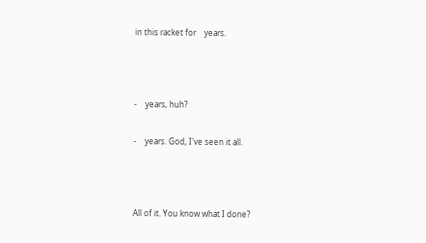in this racket for    years.



-    years, huh?

-    years. God, I've seen it all.



All of it. You know what I done?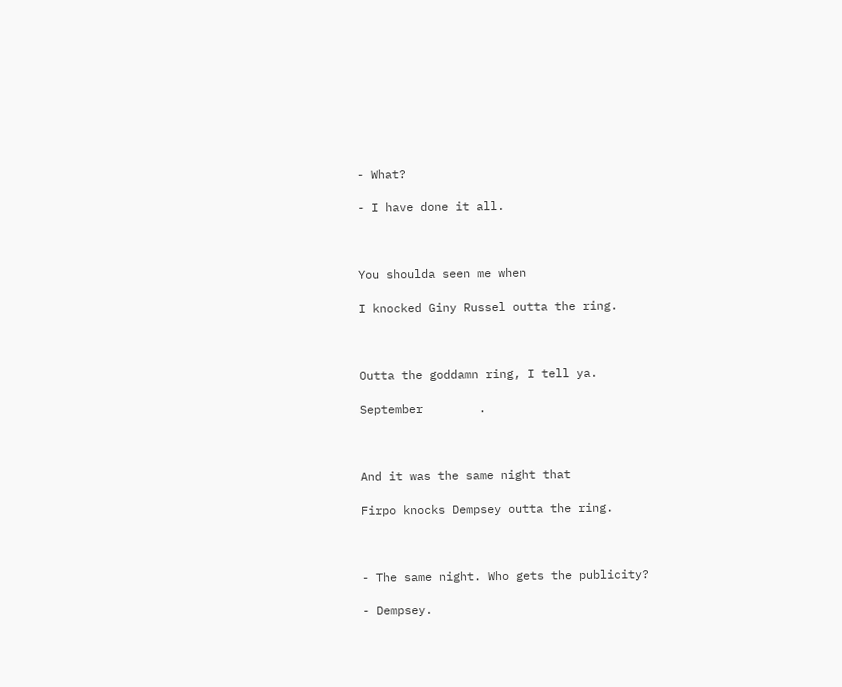- What?

- I have done it all.



You shoulda seen me when

I knocked Giny Russel outta the ring.



Outta the goddamn ring, I tell ya.

September        .



And it was the same night that

Firpo knocks Dempsey outta the ring.



- The same night. Who gets the publicity?

- Dempsey.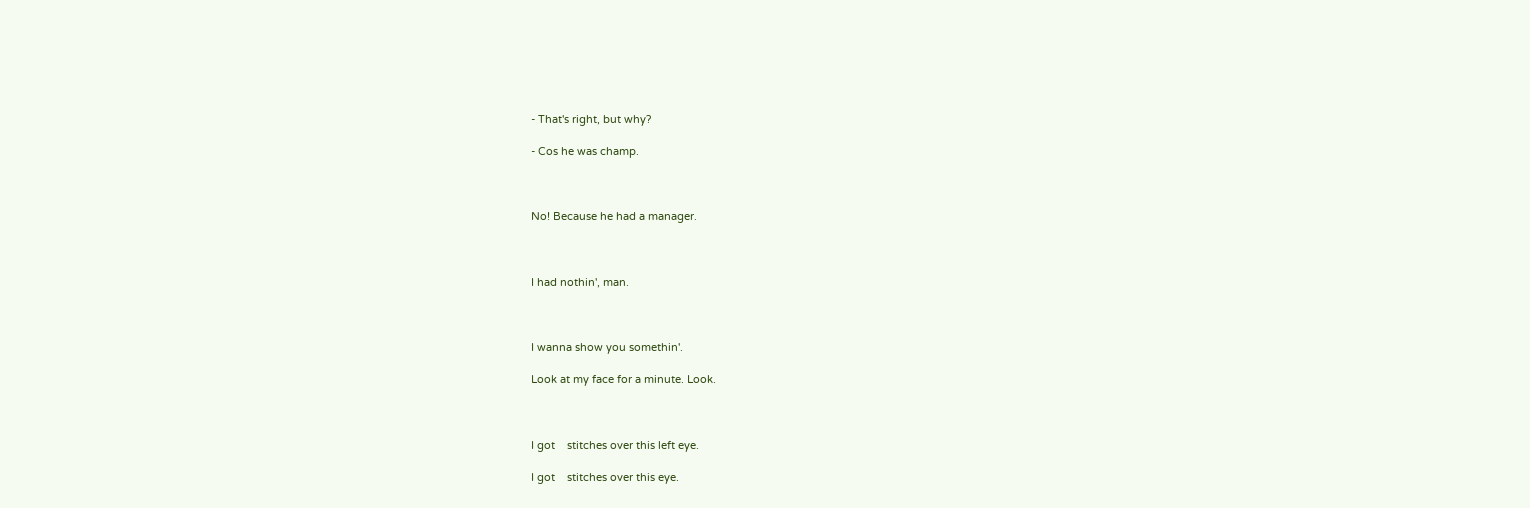- That's right, but why?

- Cos he was champ.



No! Because he had a manager.



I had nothin', man.



I wanna show you somethin'.

Look at my face for a minute. Look.



I got    stitches over this left eye.

I got    stitches over this eye.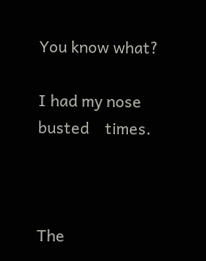You know what?

I had my nose busted    times.



The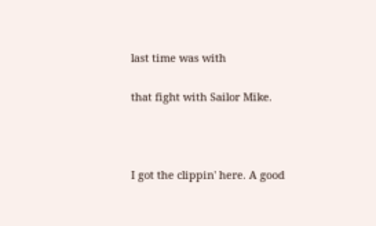last time was with

that fight with Sailor Mike.



I got the clippin' here. A good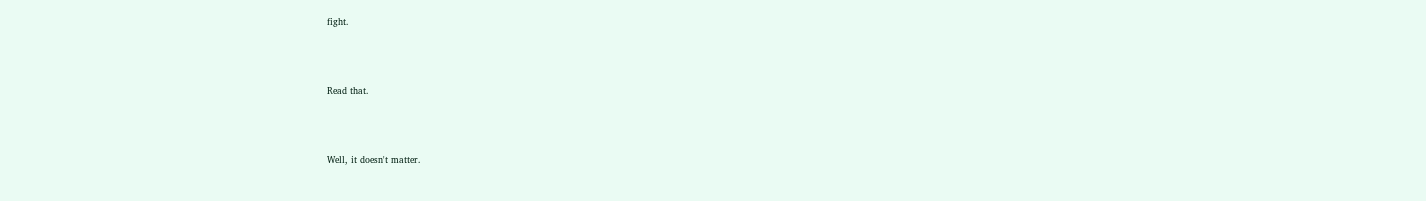fight.



Read that.



Well, it doesn't matter.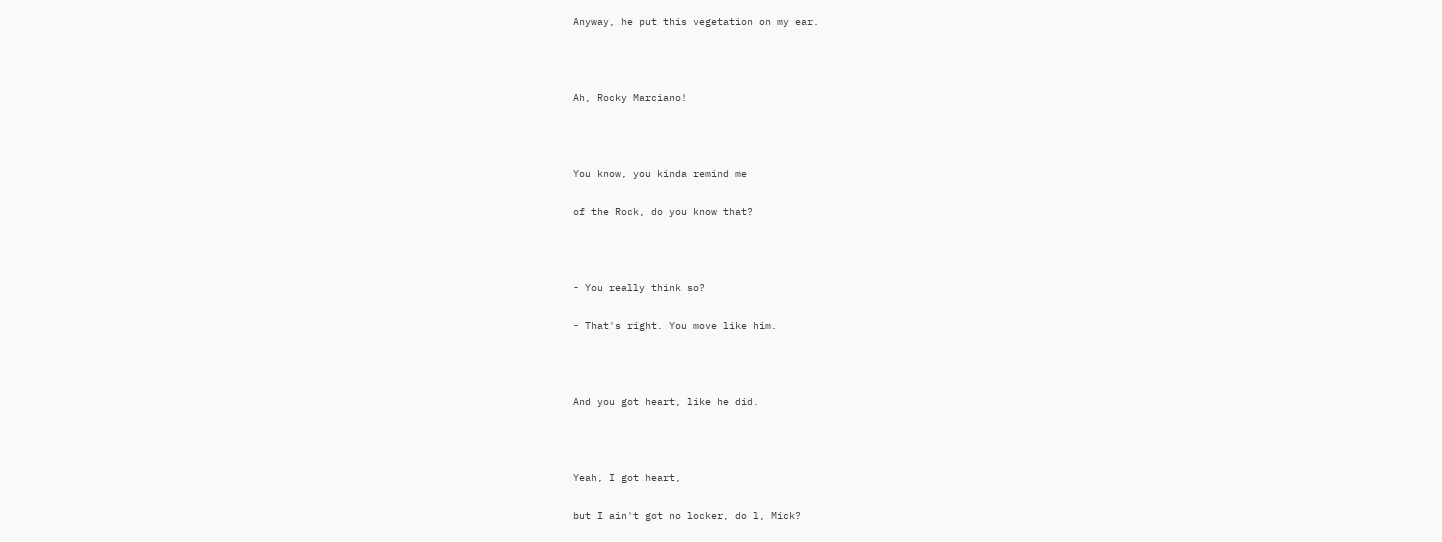Anyway, he put this vegetation on my ear.



Ah, Rocky Marciano!



You know, you kinda remind me

of the Rock, do you know that?



- You really think so?

- That's right. You move like him.



And you got heart, like he did.



Yeah, I got heart,

but I ain't got no locker, do l, Mick?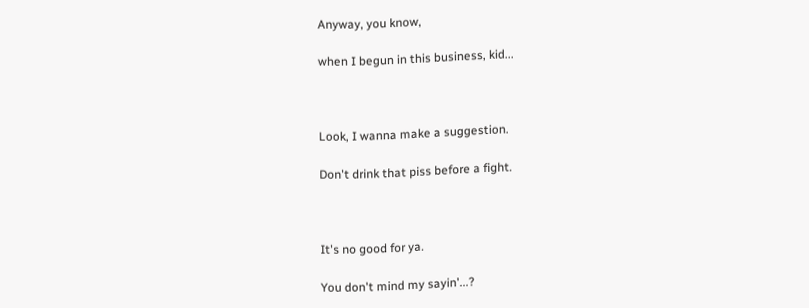Anyway, you know,

when I begun in this business, kid...



Look, I wanna make a suggestion.

Don't drink that piss before a fight.



It's no good for ya.

You don't mind my sayin'...?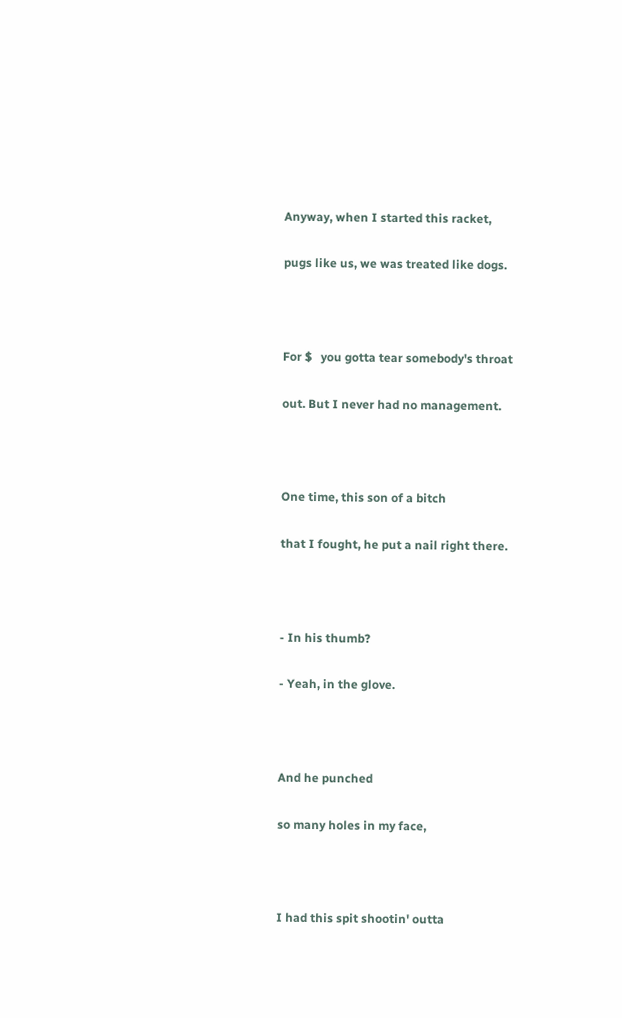Anyway, when I started this racket,

pugs like us, we was treated like dogs.



For $   you gotta tear somebody's throat

out. But I never had no management.



One time, this son of a bitch

that I fought, he put a nail right there.



- In his thumb?

- Yeah, in the glove.



And he punched

so many holes in my face,



I had this spit shootin' outta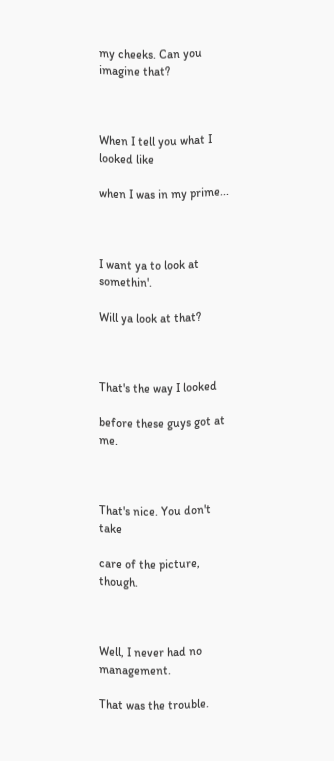my cheeks. Can you imagine that?



When I tell you what I looked like

when I was in my prime...



I want ya to look at somethin'.

Will ya look at that?



That's the way I looked

before these guys got at me.



That's nice. You don't take

care of the picture, though.



Well, I never had no management.

That was the trouble.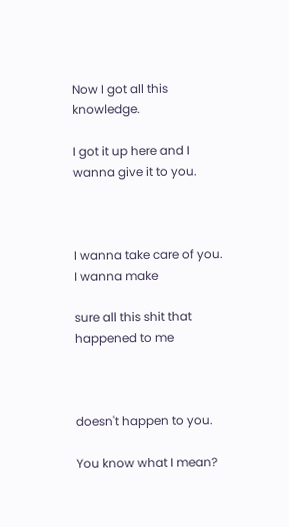Now I got all this knowledge.

I got it up here and I wanna give it to you.



I wanna take care of you. I wanna make

sure all this shit that happened to me



doesn't happen to you.

You know what I mean?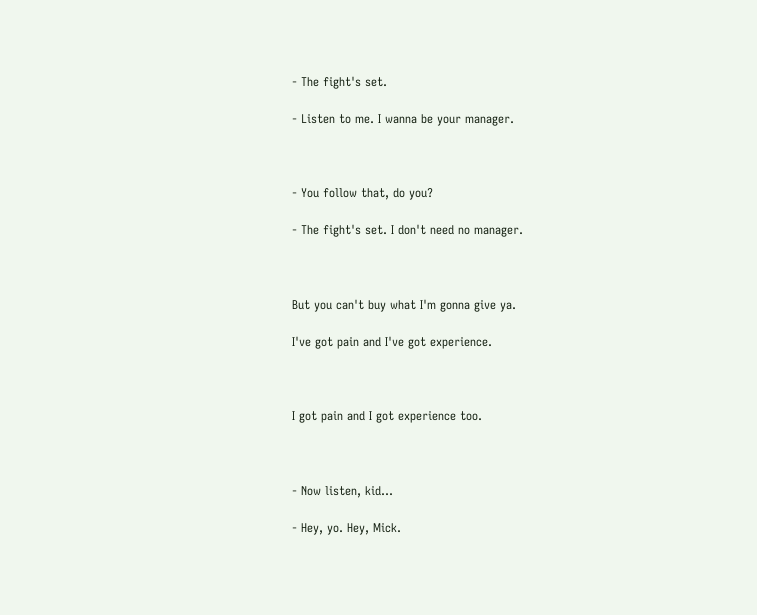- The fight's set.

- Listen to me. I wanna be your manager.



- You follow that, do you?

- The fight's set. I don't need no manager.



But you can't buy what I'm gonna give ya.

I've got pain and I've got experience.



I got pain and I got experience too.



- Now listen, kid...

- Hey, yo. Hey, Mick.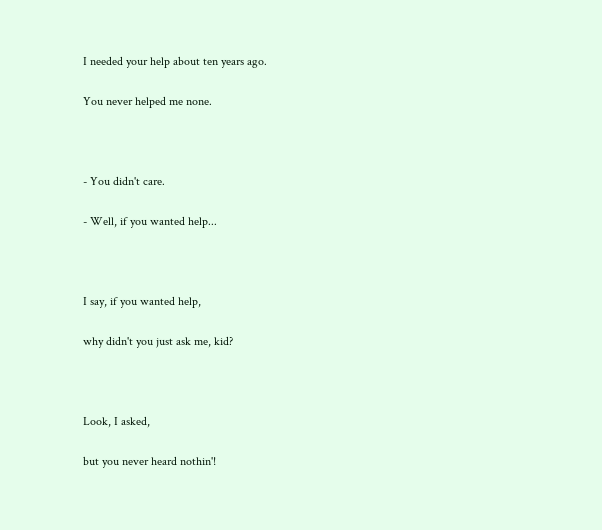I needed your help about ten years ago.

You never helped me none.



- You didn't care.

- Well, if you wanted help...



I say, if you wanted help,

why didn't you just ask me, kid?



Look, I asked,

but you never heard nothin'!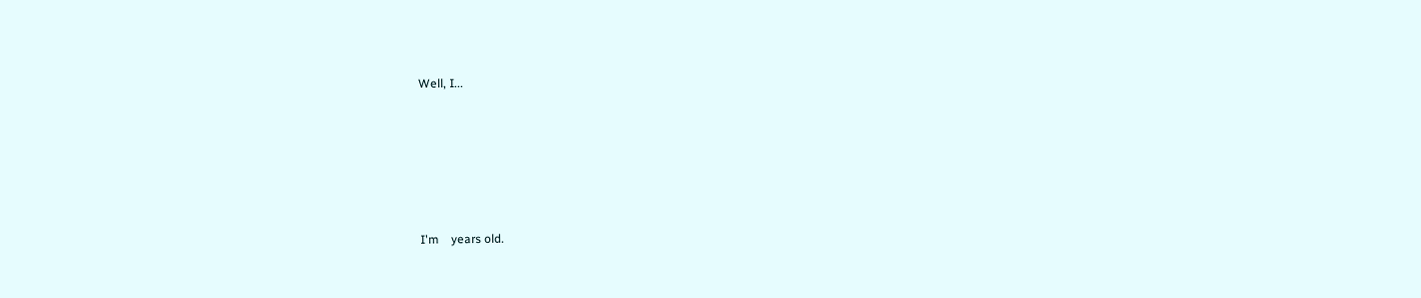Well, I...






I'm    years old.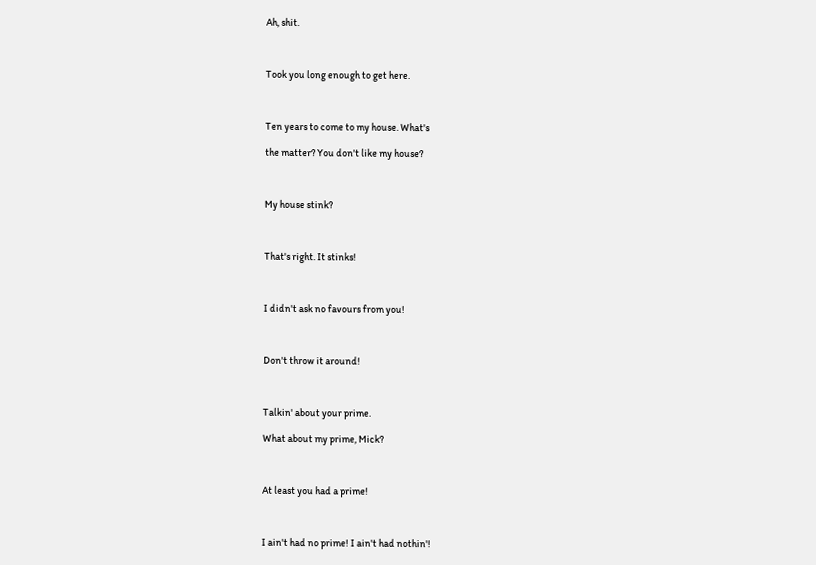Ah, shit.



Took you long enough to get here.



Ten years to come to my house. What's

the matter? You don't like my house?



My house stink?



That's right. It stinks!



I didn't ask no favours from you!



Don't throw it around!



Talkin' about your prime.

What about my prime, Mick?



At least you had a prime!



I ain't had no prime! I ain't had nothin'!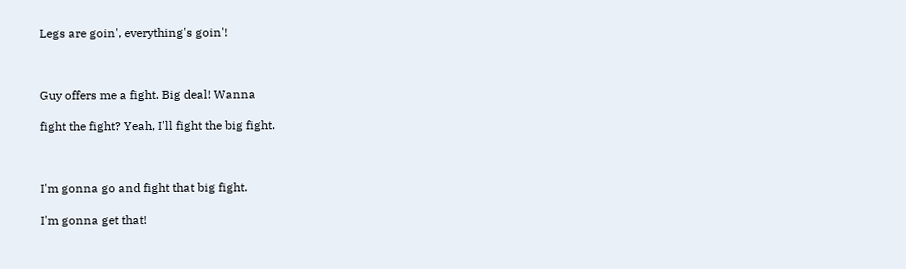Legs are goin', everything's goin'!



Guy offers me a fight. Big deal! Wanna

fight the fight? Yeah, I'll fight the big fight.



I'm gonna go and fight that big fight.

I'm gonna get that!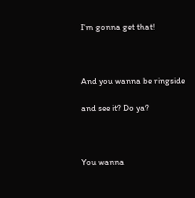I'm gonna get that!



And you wanna be ringside

and see it? Do ya?



You wanna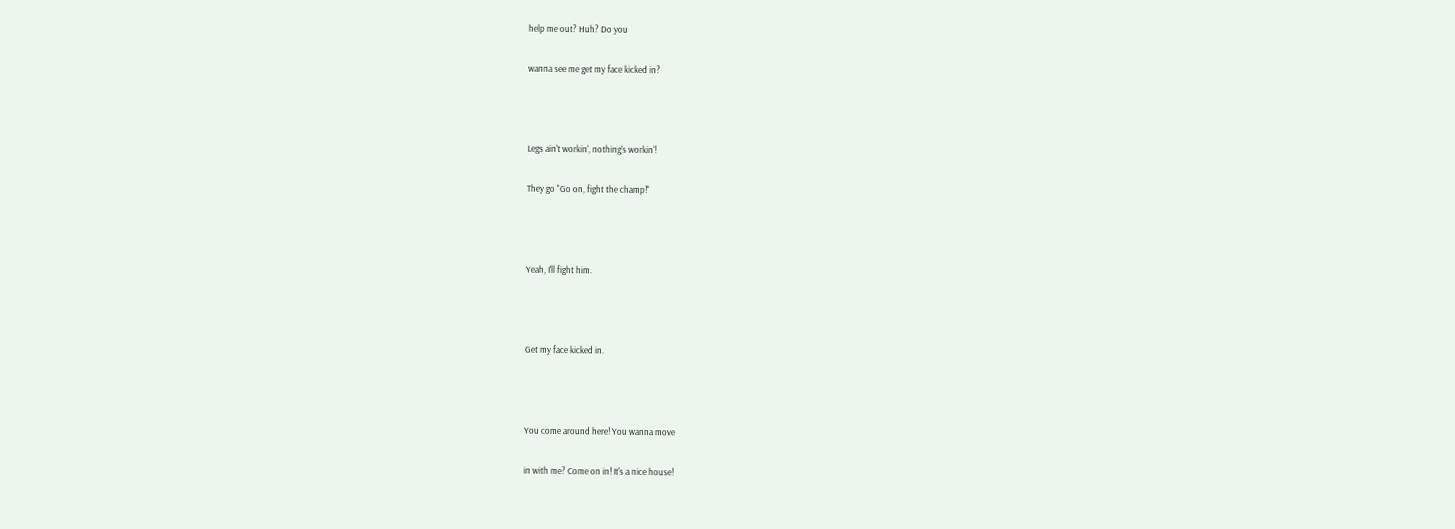help me out? Huh? Do you

wanna see me get my face kicked in?



Legs ain't workin', nothing's workin'!

They go "Go on, fight the champ!"



Yeah, I'll fight him.



Get my face kicked in.



You come around here! You wanna move

in with me? Come on in! It's a nice house!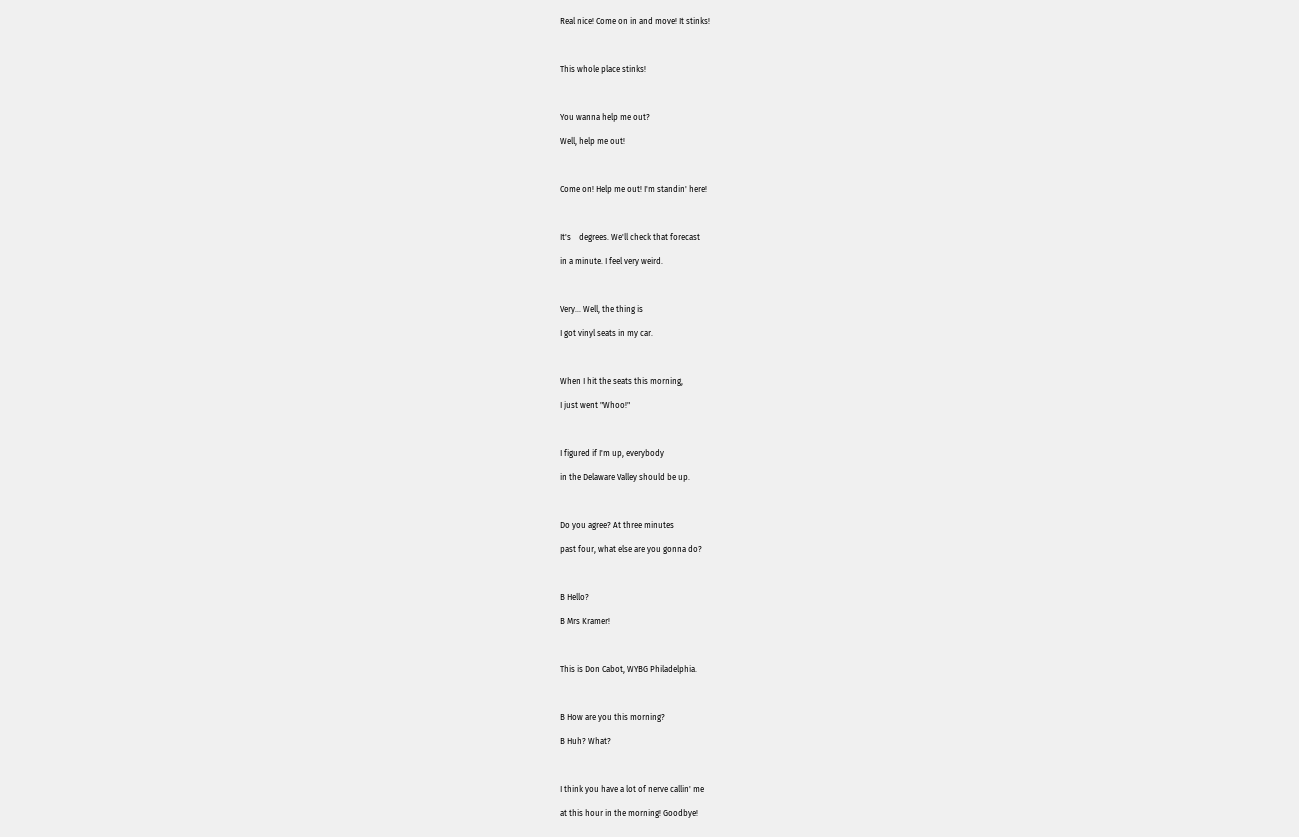Real nice! Come on in and move! It stinks!



This whole place stinks!



You wanna help me out?

Well, help me out!



Come on! Help me out! I'm standin' here!



It's    degrees. We'll check that forecast

in a minute. I feel very weird.



Very... Well, the thing is

I got vinyl seats in my car.



When I hit the seats this morning,

I just went "Whoo!"



I figured if I'm up, everybody

in the Delaware Valley should be up.



Do you agree? At three minutes

past four, what else are you gonna do?



B Hello?

B Mrs Kramer!



This is Don Cabot, WYBG Philadelphia.



B How are you this morning?

B Huh? What?



I think you have a lot of nerve callin' me

at this hour in the morning! Goodbye!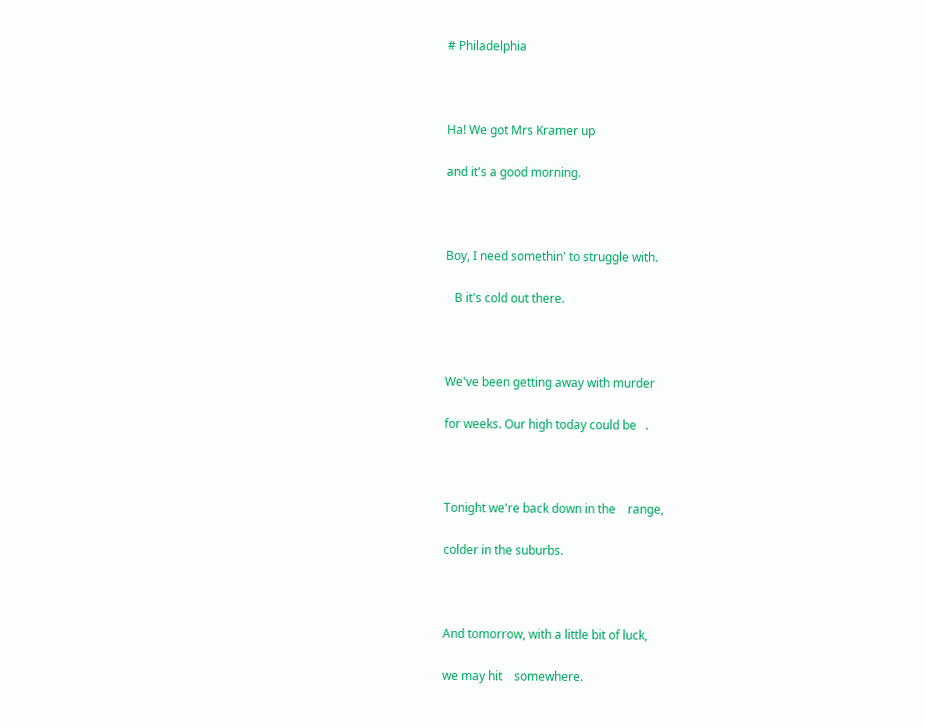# Philadelphia



Ha! We got Mrs Kramer up

and it's a good morning.



Boy, I need somethin' to struggle with.

   B it's cold out there.



We've been getting away with murder

for weeks. Our high today could be   .



Tonight we're back down in the    range,

colder in the suburbs.



And tomorrow, with a little bit of luck,

we may hit    somewhere.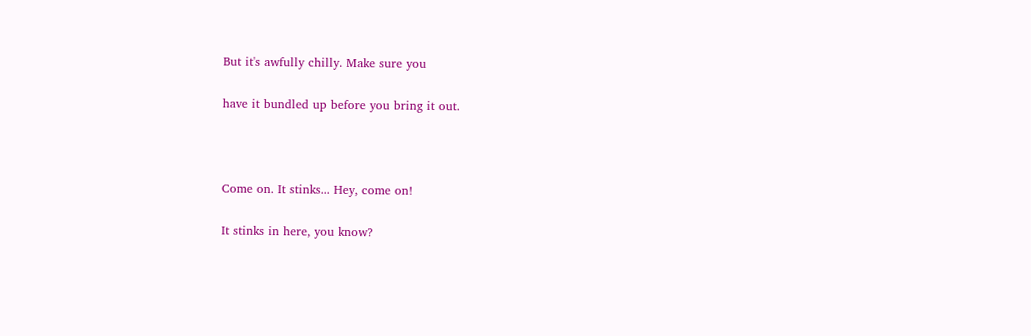But it's awfully chilly. Make sure you

have it bundled up before you bring it out.



Come on. It stinks... Hey, come on!

It stinks in here, you know?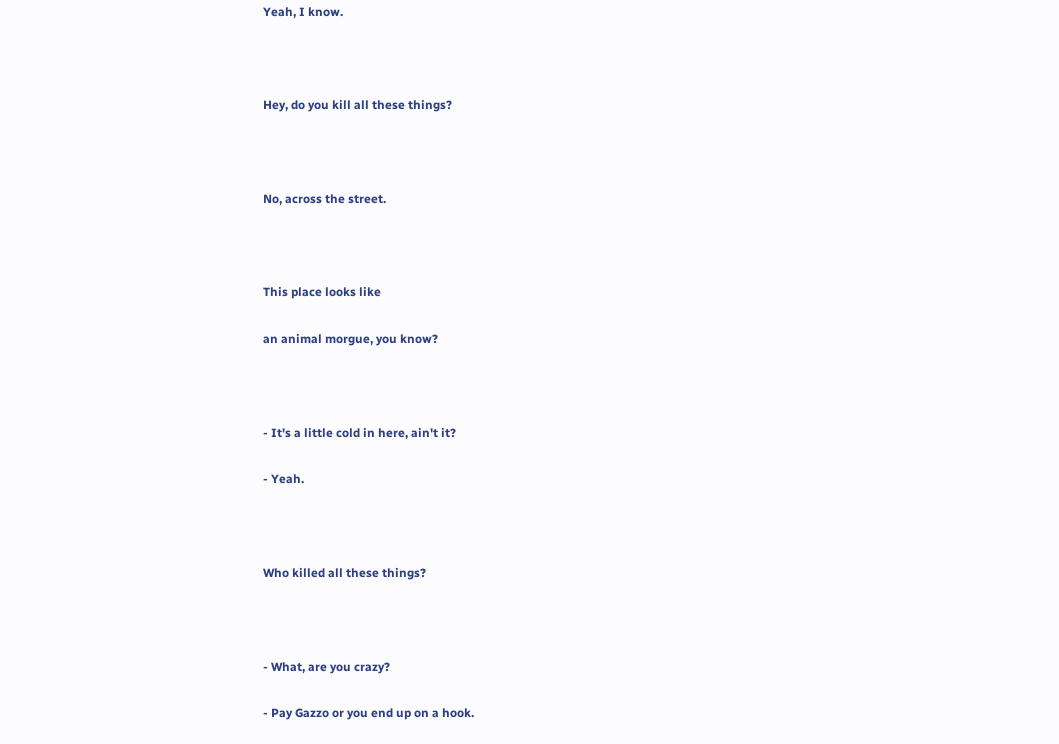Yeah, I know.



Hey, do you kill all these things?



No, across the street.



This place looks like

an animal morgue, you know?



- It's a little cold in here, ain't it?

- Yeah.



Who killed all these things?



- What, are you crazy?

- Pay Gazzo or you end up on a hook.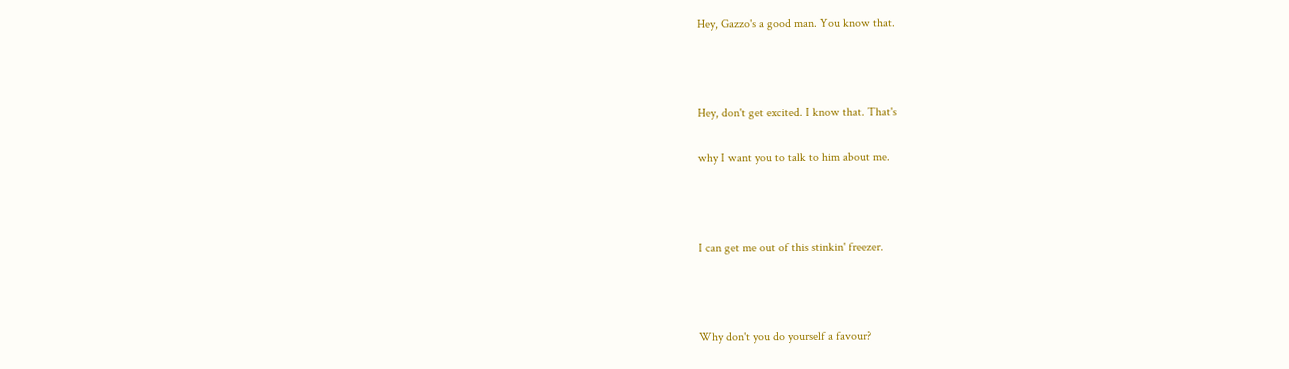Hey, Gazzo's a good man. You know that.



Hey, don't get excited. I know that. That's

why I want you to talk to him about me.



I can get me out of this stinkin' freezer.



Why don't you do yourself a favour?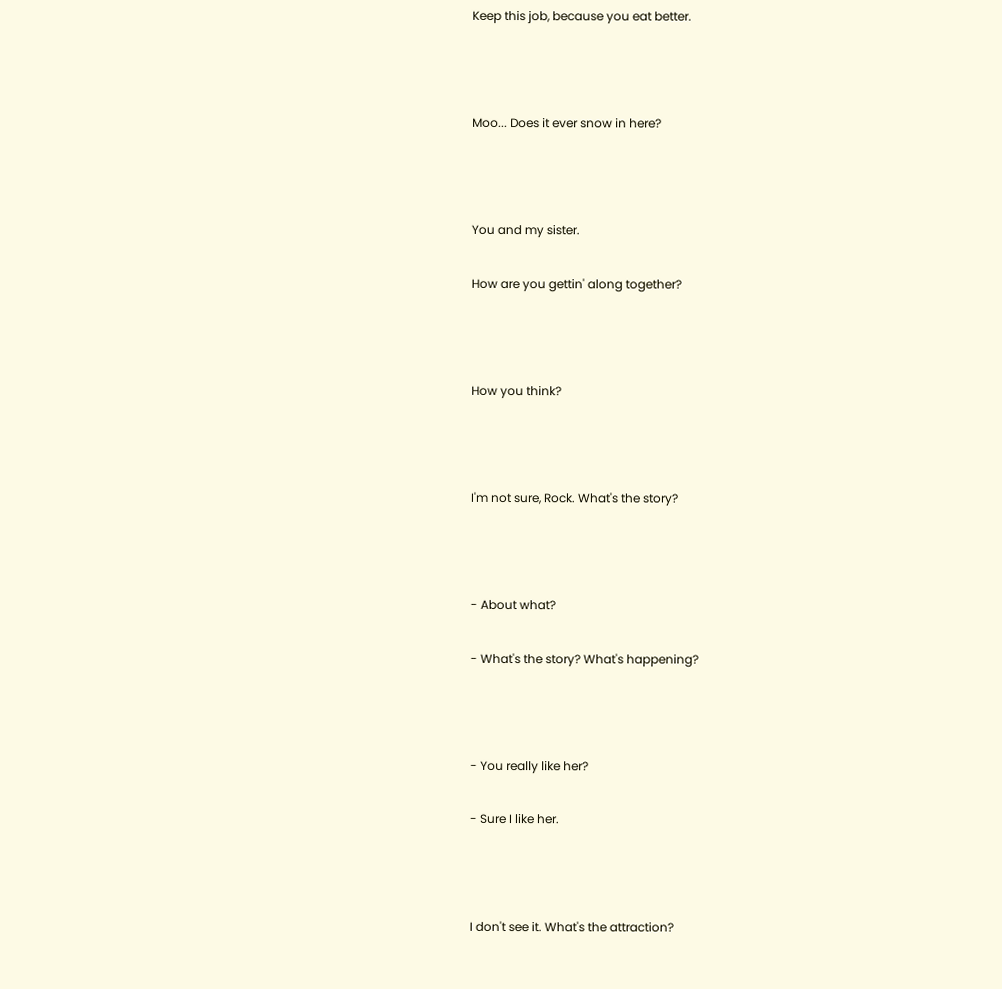Keep this job, because you eat better.



Moo... Does it ever snow in here?



You and my sister.

How are you gettin' along together?



How you think?



I'm not sure, Rock. What's the story?



- About what?

- What's the story? What's happening?



- You really like her?

- Sure I like her.



I don't see it. What's the attraction?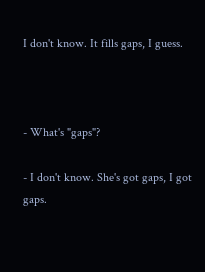I don't know. It fills gaps, I guess.



- What's "gaps"?

- I don't know. She's got gaps, I got gaps.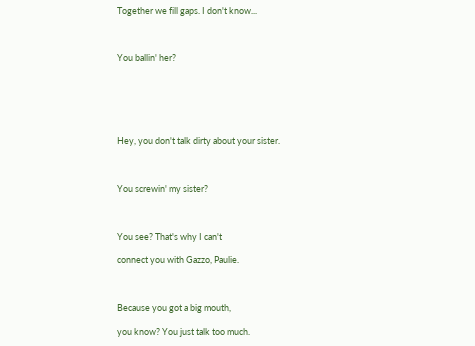Together we fill gaps. I don't know...



You ballin' her?






Hey, you don't talk dirty about your sister.



You screwin' my sister?



You see? That's why I can't

connect you with Gazzo, Paulie.



Because you got a big mouth,

you know? You just talk too much.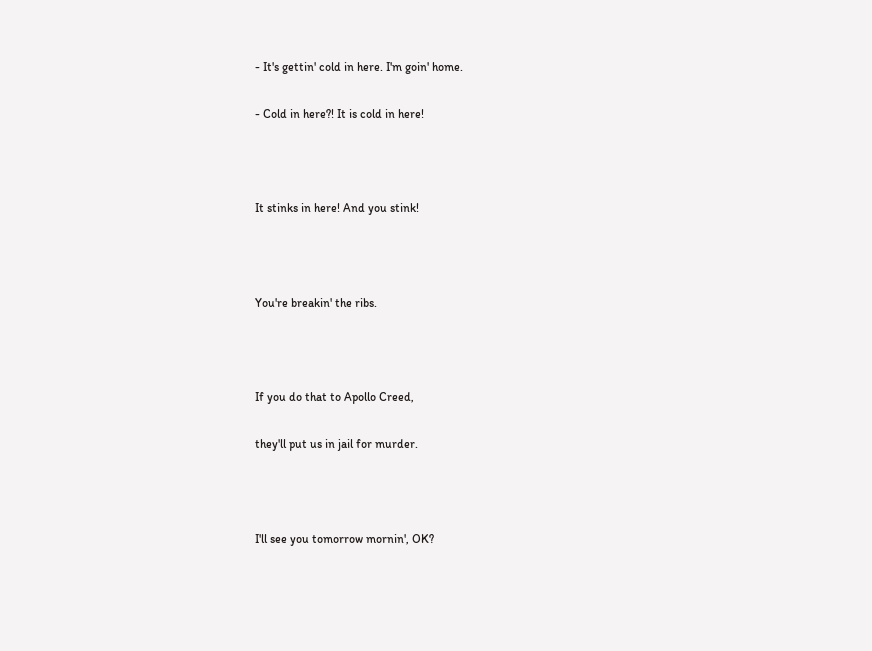- It's gettin' cold in here. I'm goin' home.

- Cold in here?! It is cold in here!



It stinks in here! And you stink!



You're breakin' the ribs.



If you do that to Apollo Creed,

they'll put us in jail for murder.



I'll see you tomorrow mornin', OK?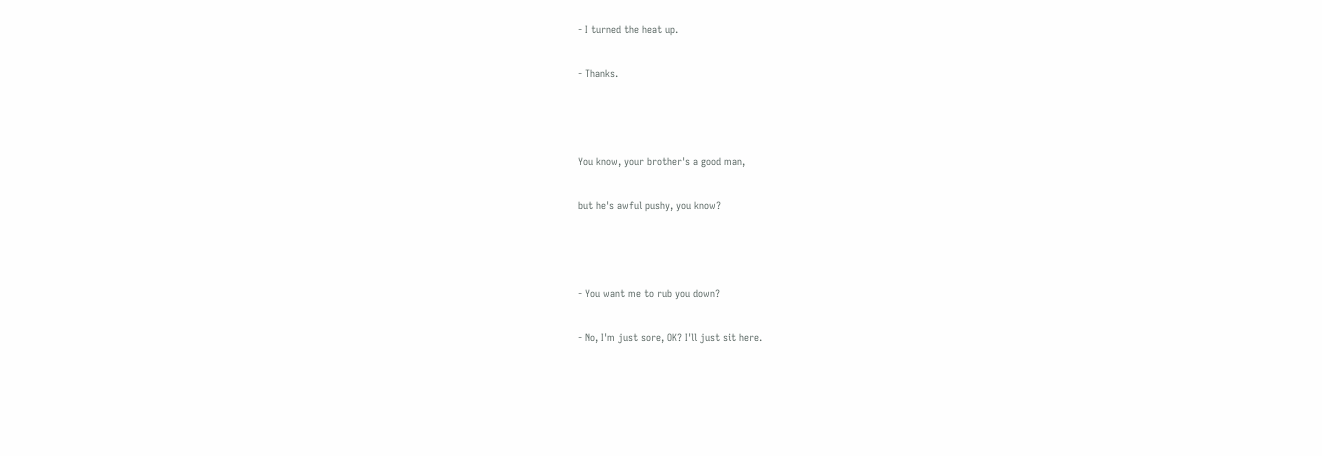- I turned the heat up.

- Thanks.



You know, your brother's a good man,

but he's awful pushy, you know?



- You want me to rub you down?

- No, I'm just sore, OK? I'll just sit here.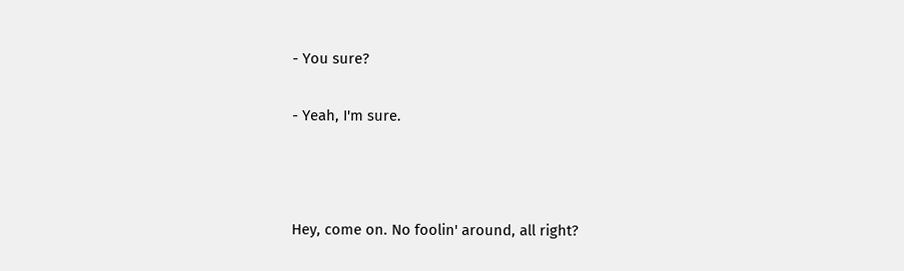- You sure?

- Yeah, I'm sure.



Hey, come on. No foolin' around, all right?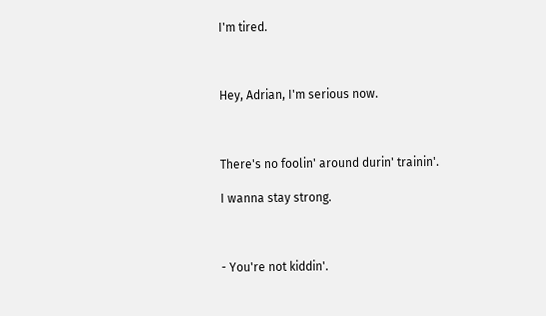I'm tired.



Hey, Adrian, I'm serious now.



There's no foolin' around durin' trainin'.

I wanna stay strong.



- You're not kiddin'.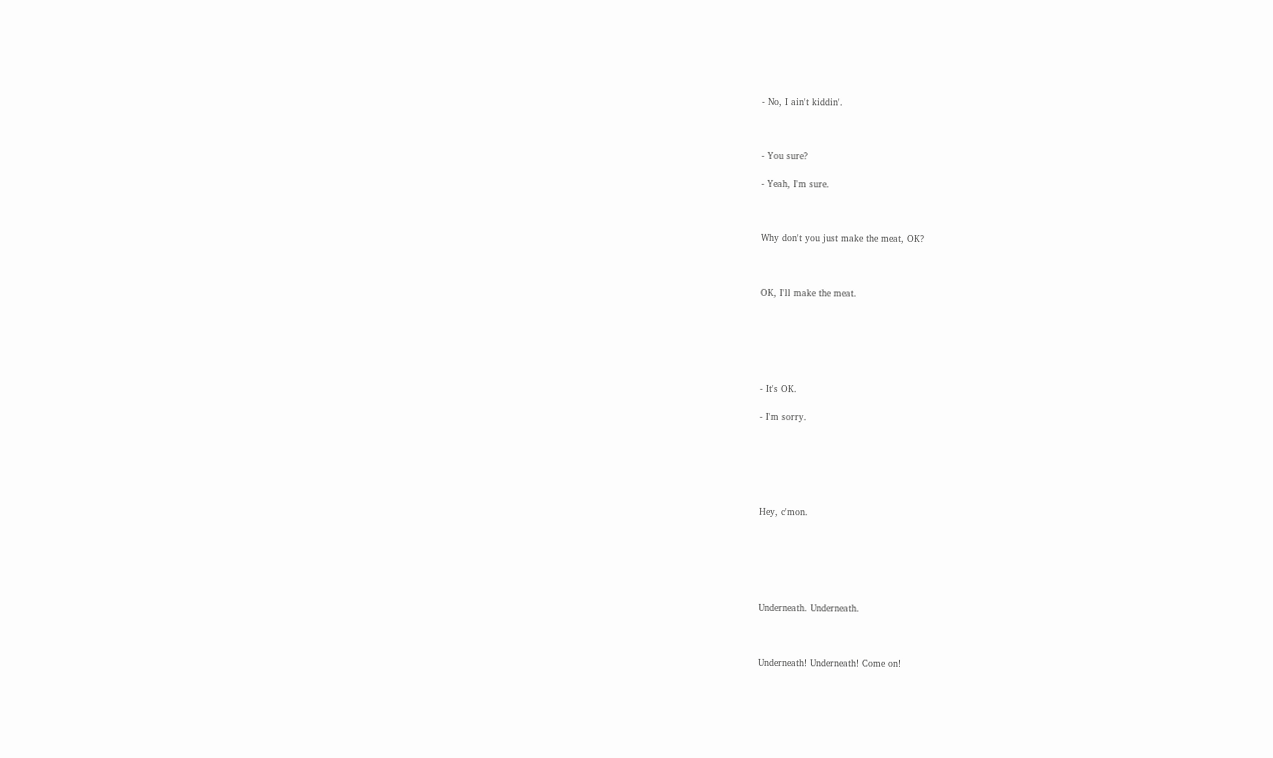- No, I ain't kiddin'.



- You sure?

- Yeah, I'm sure.



Why don't you just make the meat, OK?



OK, I'll make the meat.






- It's OK.

- I'm sorry.






Hey, c'mon.






Underneath. Underneath.



Underneath! Underneath! Come on!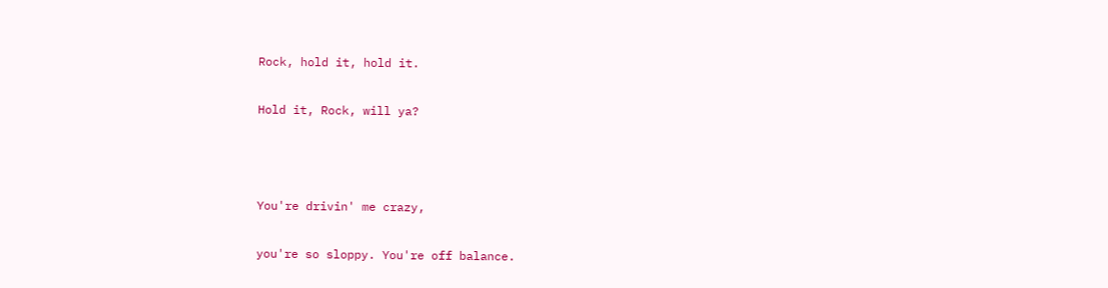Rock, hold it, hold it.

Hold it, Rock, will ya?



You're drivin' me crazy,

you're so sloppy. You're off balance.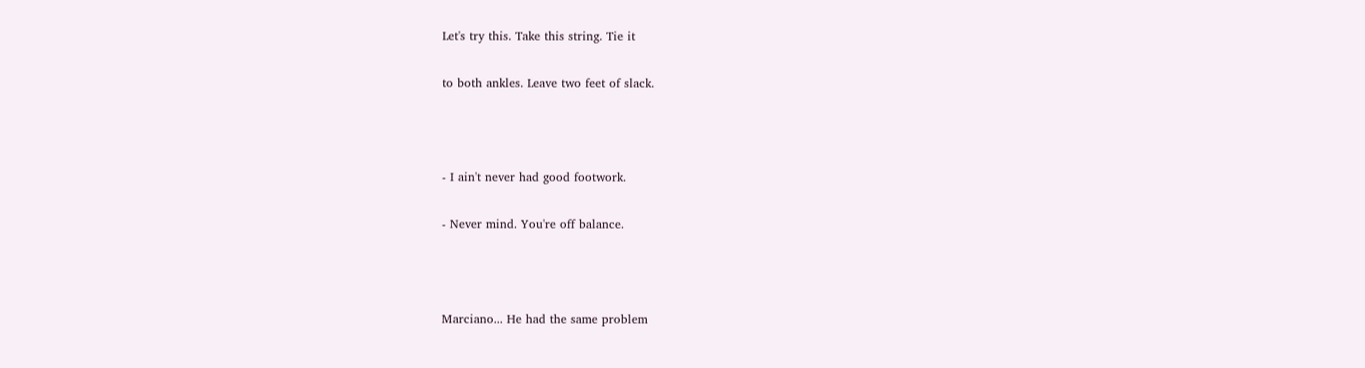Let's try this. Take this string. Tie it

to both ankles. Leave two feet of slack.



- I ain't never had good footwork.

- Never mind. You're off balance.



Marciano... He had the same problem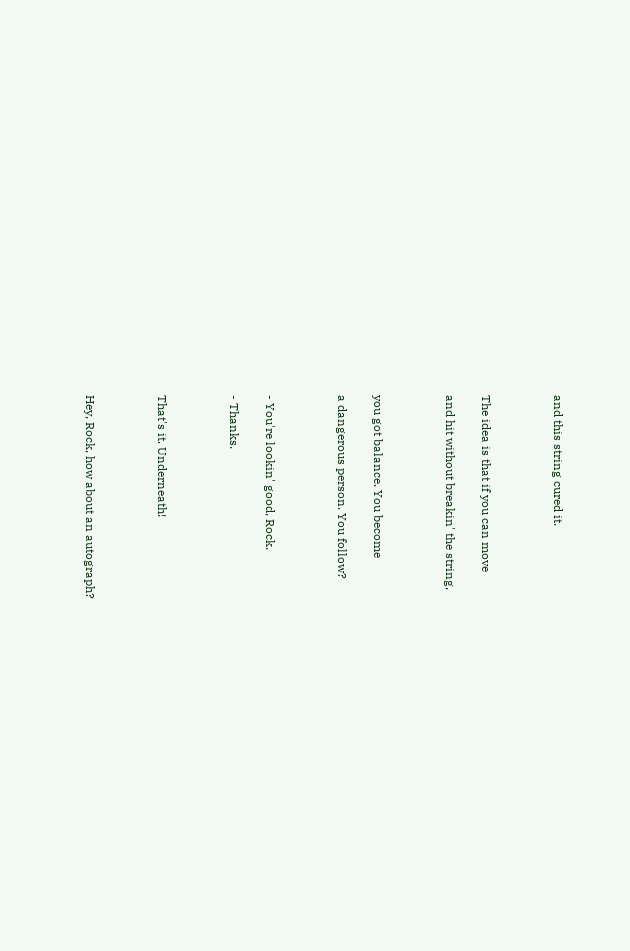and this string cured it.



The idea is that if you can move

and hit without breakin' the string,



you got balance. You become

a dangerous person. You follow?



- You're lookin' good, Rock.

- Thanks.



That's it. Underneath!



Hey, Rock, how about an autograph?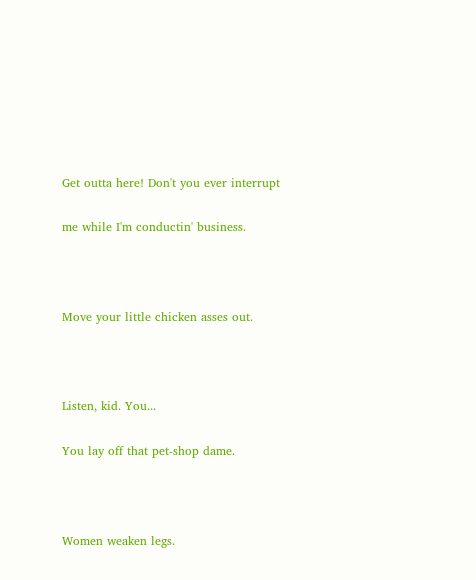Get outta here! Don't you ever interrupt

me while I'm conductin' business.



Move your little chicken asses out.



Listen, kid. You...

You lay off that pet-shop dame.



Women weaken legs.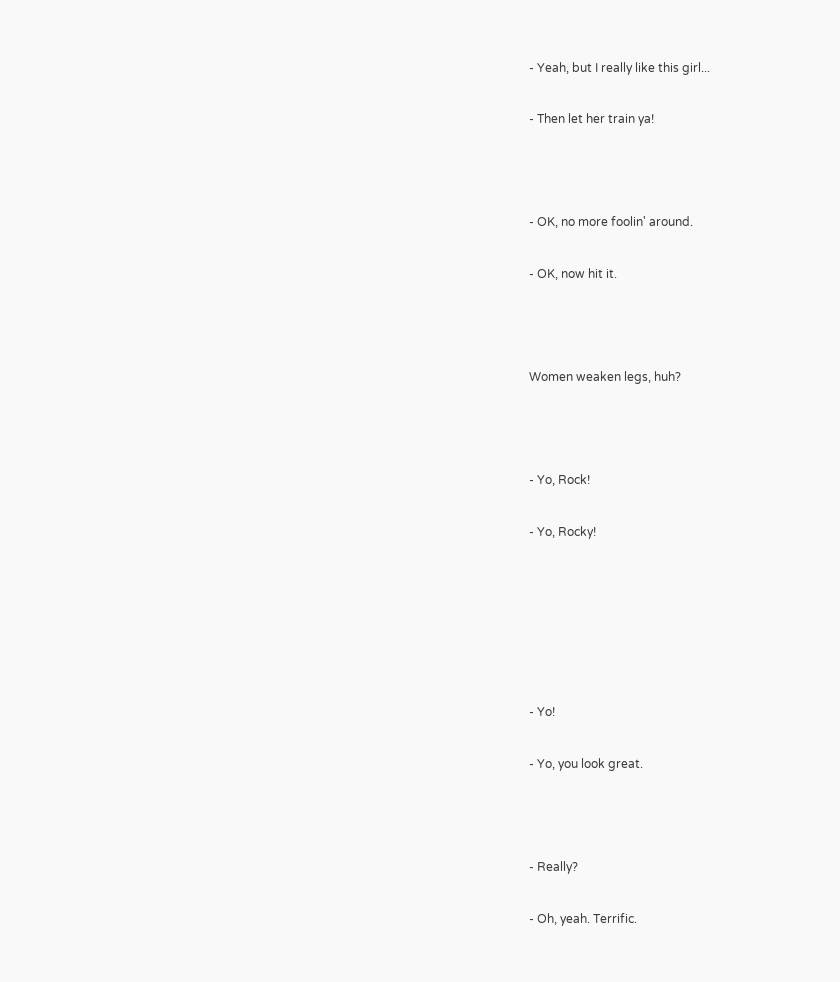- Yeah, but I really like this girl...

- Then let her train ya!



- OK, no more foolin' around.

- OK, now hit it.



Women weaken legs, huh?



- Yo, Rock!

- Yo, Rocky!






- Yo!

- Yo, you look great.



- Really?

- Oh, yeah. Terrific.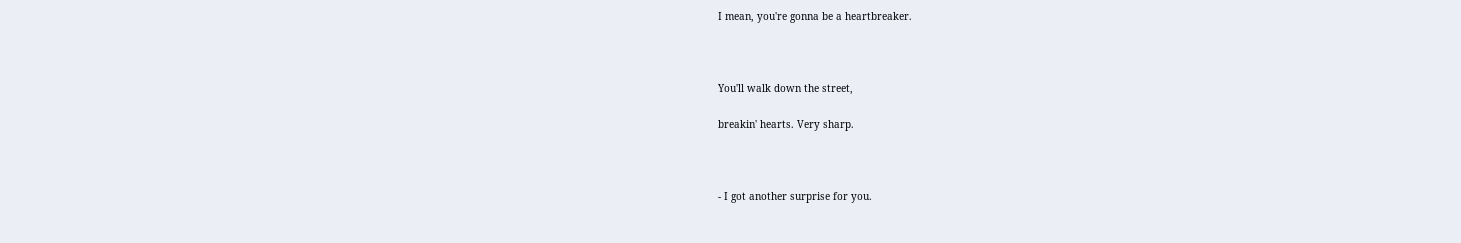I mean, you're gonna be a heartbreaker.



You'll walk down the street,

breakin' hearts. Very sharp.



- I got another surprise for you.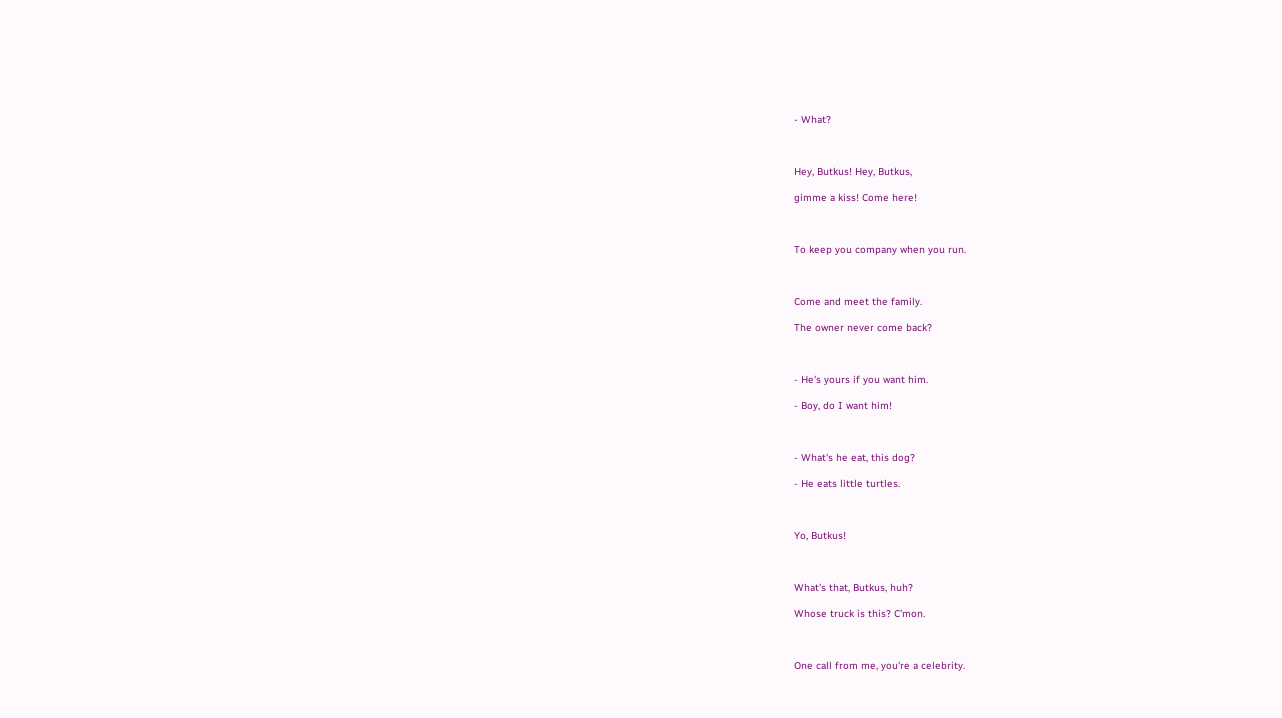- What?



Hey, Butkus! Hey, Butkus,

gimme a kiss! Come here!



To keep you company when you run.



Come and meet the family.

The owner never come back?



- He's yours if you want him.

- Boy, do I want him!



- What's he eat, this dog?

- He eats little turtles.



Yo, Butkus!



What's that, Butkus, huh?

Whose truck is this? C'mon.



One call from me, you're a celebrity.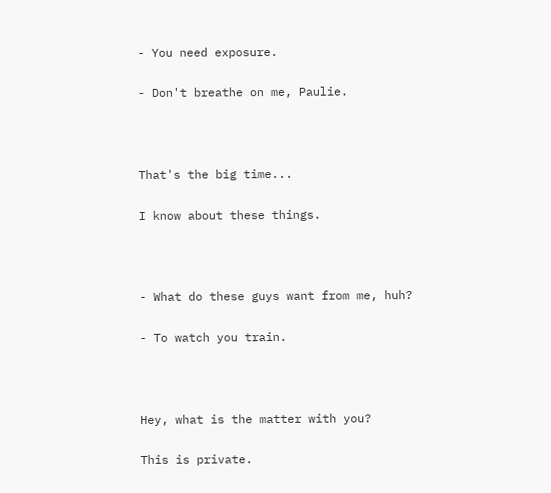- You need exposure.

- Don't breathe on me, Paulie.



That's the big time...

I know about these things.



- What do these guys want from me, huh?

- To watch you train.



Hey, what is the matter with you?

This is private.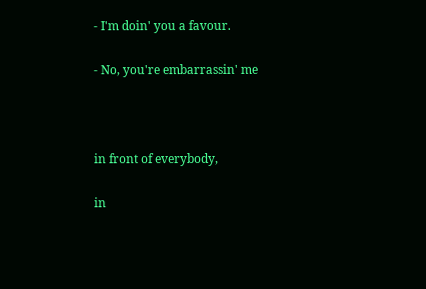- I'm doin' you a favour.

- No, you're embarrassin' me



in front of everybody,

in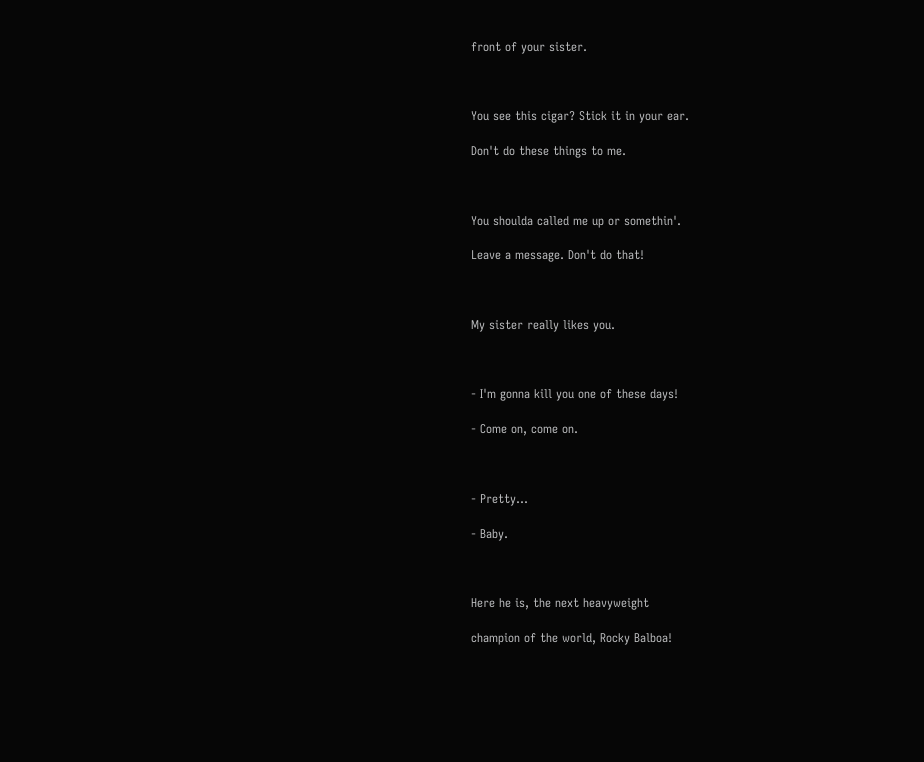front of your sister.



You see this cigar? Stick it in your ear.

Don't do these things to me.



You shoulda called me up or somethin'.

Leave a message. Don't do that!



My sister really likes you.



- I'm gonna kill you one of these days!

- Come on, come on.



- Pretty...

- Baby.



Here he is, the next heavyweight

champion of the world, Rocky Balboa!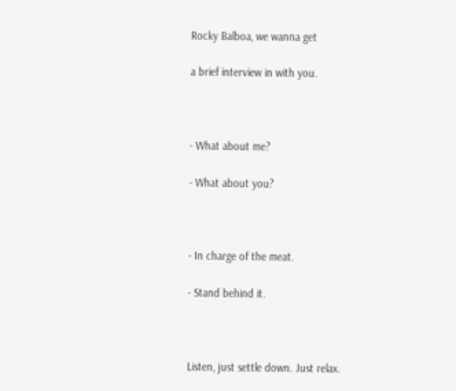Rocky Balboa, we wanna get

a brief interview in with you.



- What about me?

- What about you?



- In charge of the meat.

- Stand behind it.



Listen, just settle down. Just relax.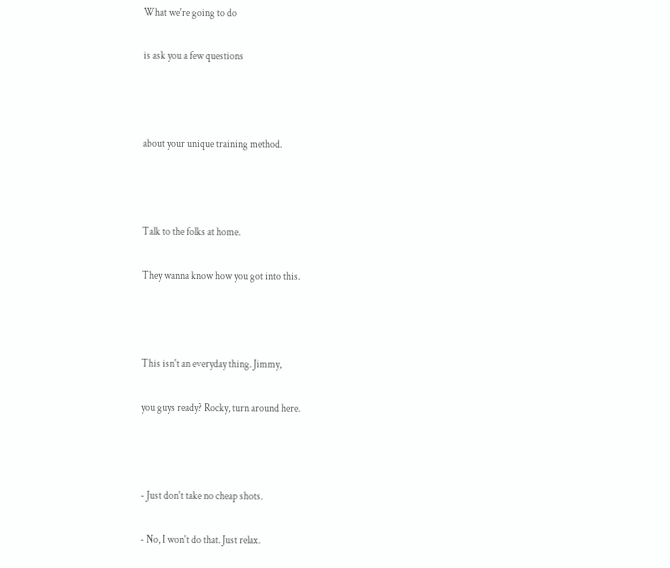What we're going to do

is ask you a few questions



about your unique training method.



Talk to the folks at home.

They wanna know how you got into this.



This isn't an everyday thing. Jimmy,

you guys ready? Rocky, turn around here.



- Just don't take no cheap shots.

- No, I won't do that. Just relax.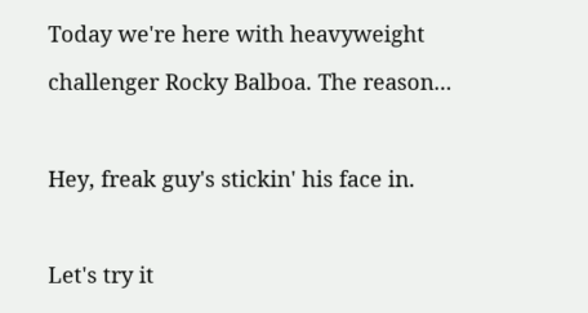Today we're here with heavyweight

challenger Rocky Balboa. The reason...



Hey, freak guy's stickin' his face in.



Let's try it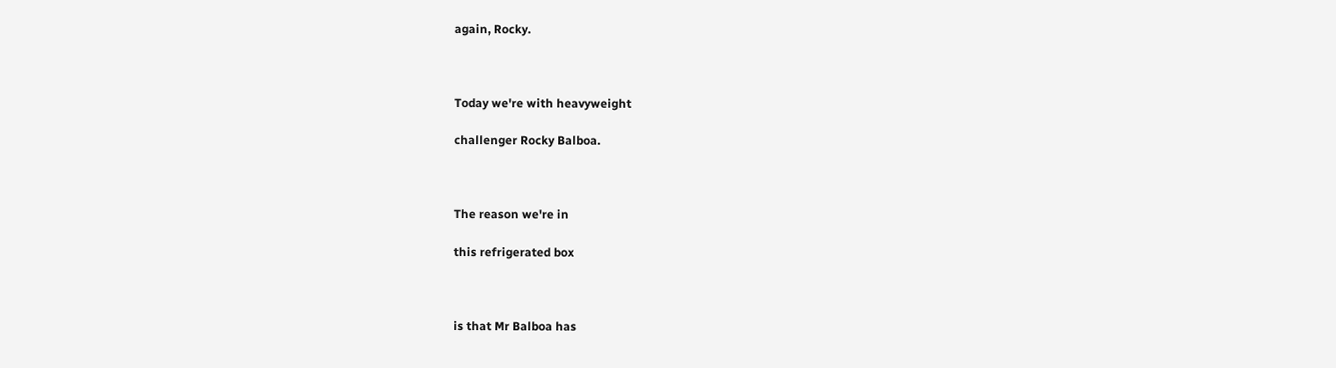again, Rocky.



Today we're with heavyweight

challenger Rocky Balboa.



The reason we're in

this refrigerated box



is that Mr Balboa has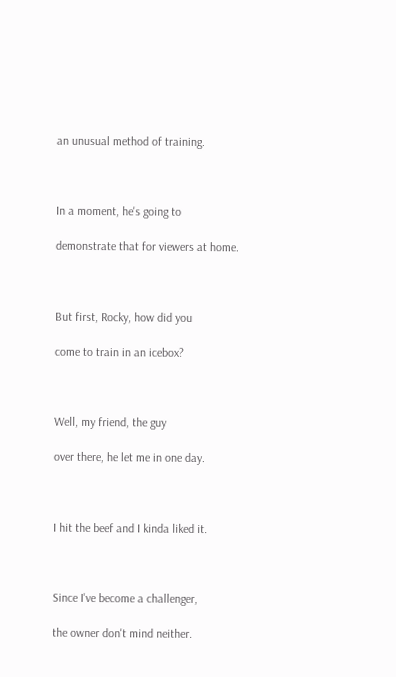an unusual method of training.



In a moment, he's going to

demonstrate that for viewers at home.



But first, Rocky, how did you

come to train in an icebox?



Well, my friend, the guy

over there, he let me in one day.



I hit the beef and I kinda liked it.



Since I've become a challenger,

the owner don't mind neither.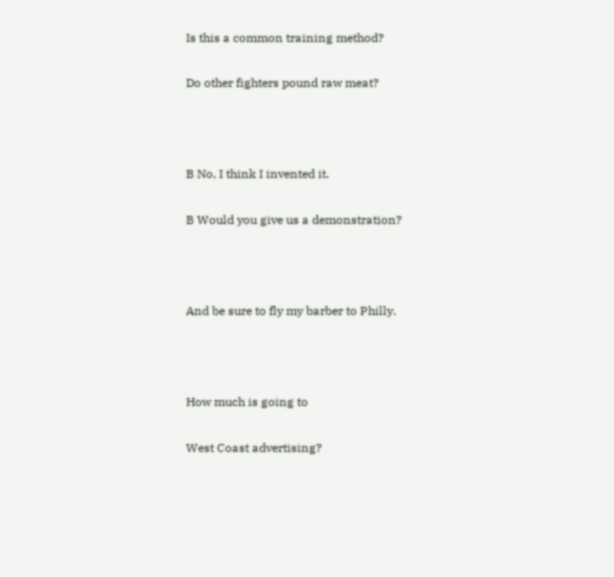Is this a common training method?

Do other fighters pound raw meat?



B No, I think I invented it.

B Would you give us a demonstration?



And be sure to fly my barber to Philly.



How much is going to

West Coast advertising?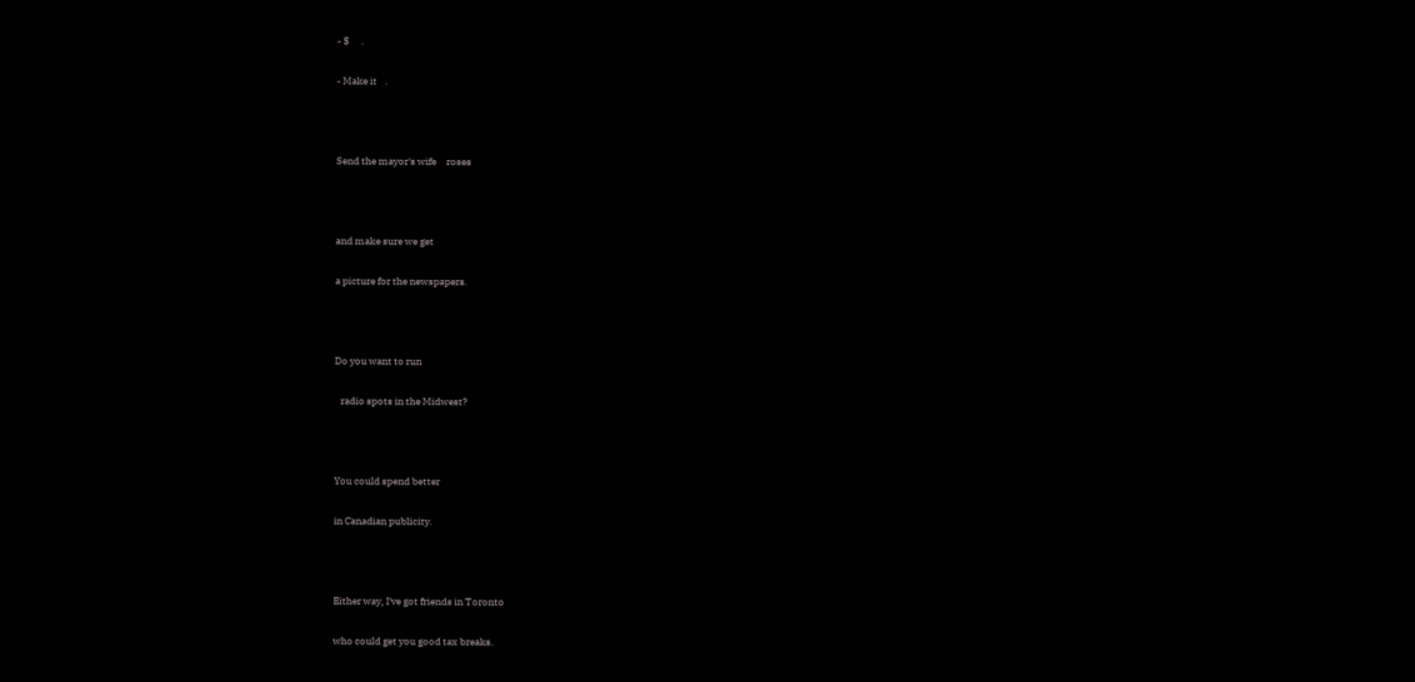- $      .

- Make it    .



Send the mayor's wife     roses



and make sure we get

a picture for the newspapers.



Do you want to run

   radio spots in the Midwest?



You could spend better

in Canadian publicity.



Either way, I've got friends in Toronto

who could get you good tax breaks.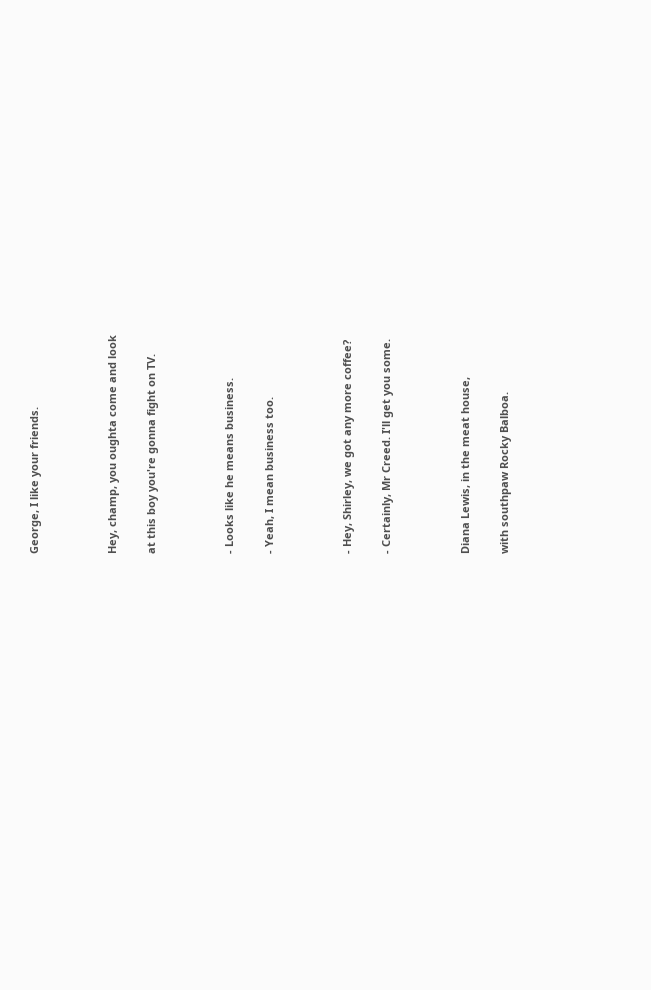George, I like your friends.



Hey, champ, you oughta come and look

at this boy you're gonna fight on TV.



- Looks like he means business.

- Yeah, I mean business too.



- Hey, Shirley, we got any more coffee?

- Certainly, Mr Creed. I'll get you some.



Diana Lewis, in the meat house,

with southpaw Rocky Balboa.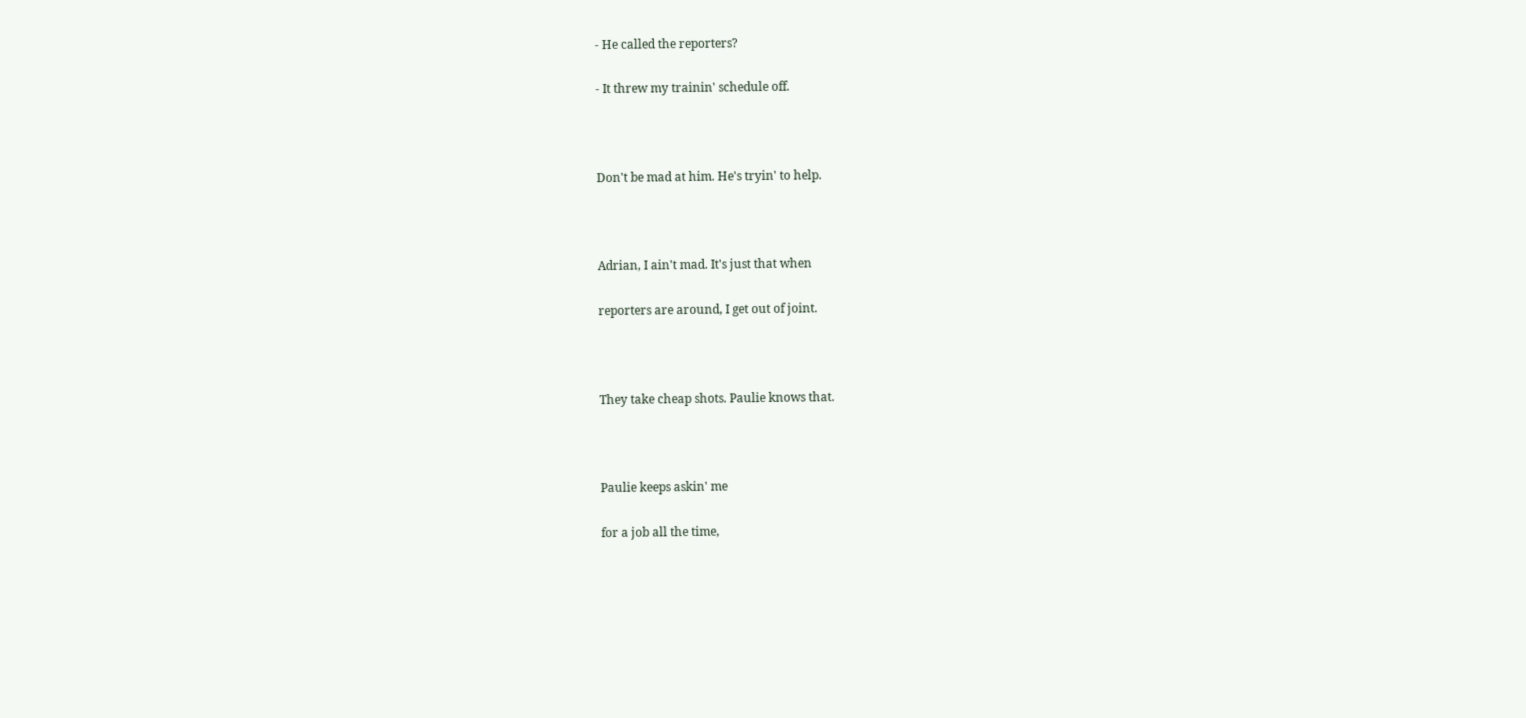- He called the reporters?

- It threw my trainin' schedule off.



Don't be mad at him. He's tryin' to help.



Adrian, I ain't mad. It's just that when

reporters are around, I get out of joint.



They take cheap shots. Paulie knows that.



Paulie keeps askin' me

for a job all the time,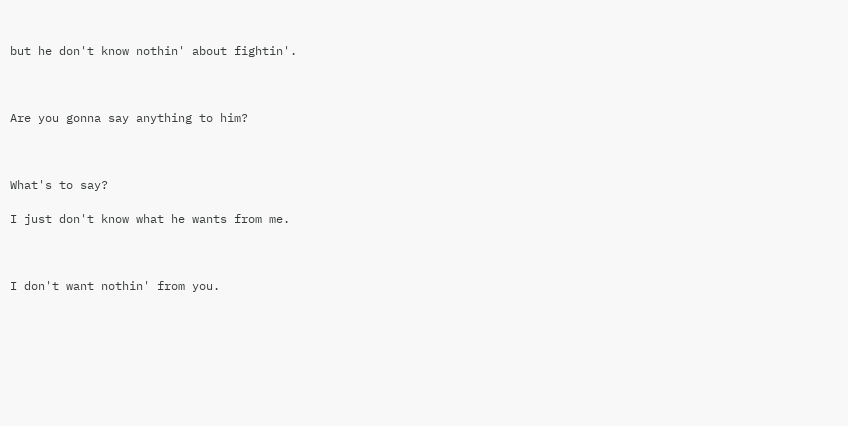but he don't know nothin' about fightin'.



Are you gonna say anything to him?



What's to say?

I just don't know what he wants from me.



I don't want nothin' from you.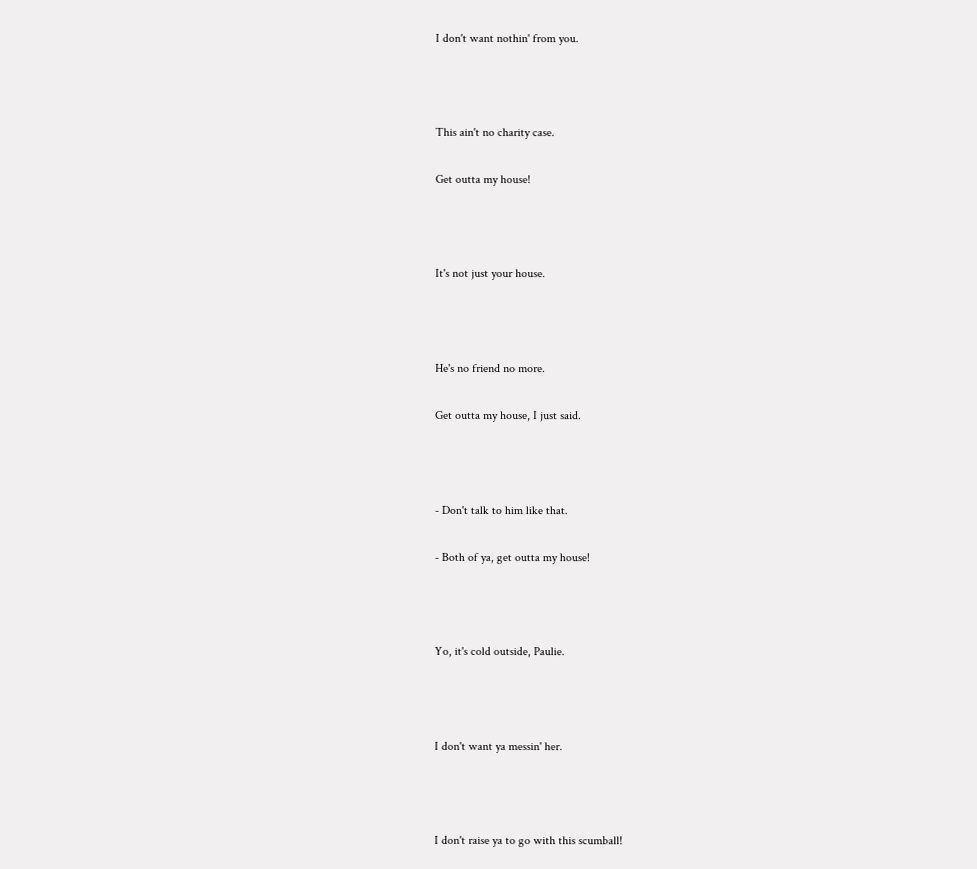I don't want nothin' from you.



This ain't no charity case.

Get outta my house!



It's not just your house.



He's no friend no more.

Get outta my house, I just said.



- Don't talk to him like that.

- Both of ya, get outta my house!



Yo, it's cold outside, Paulie.



I don't want ya messin' her.



I don't raise ya to go with this scumball!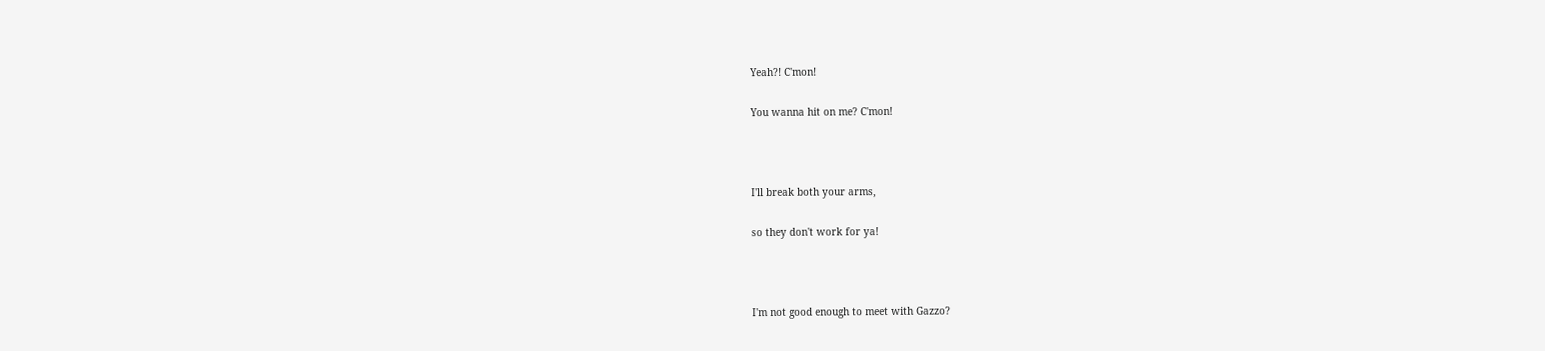Yeah?! C'mon!

You wanna hit on me? C'mon!



I'll break both your arms,

so they don't work for ya!



I'm not good enough to meet with Gazzo?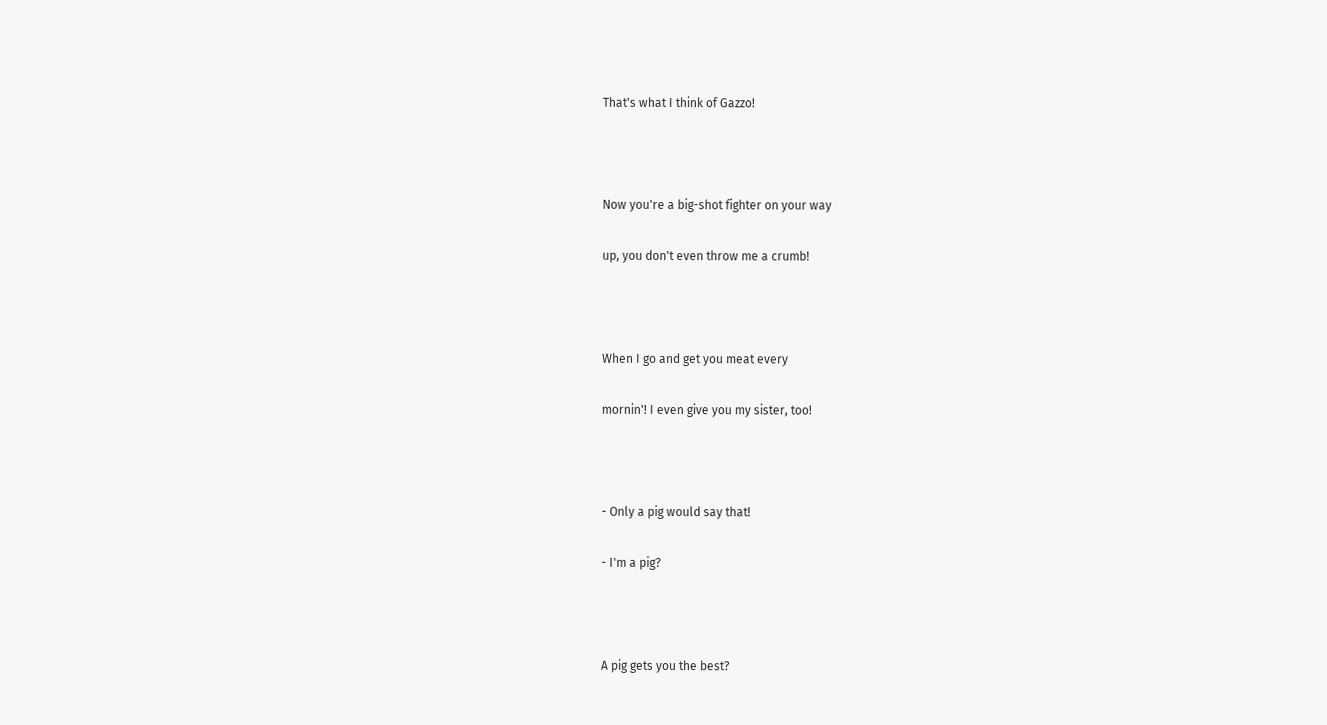That's what I think of Gazzo!



Now you're a big-shot fighter on your way

up, you don't even throw me a crumb!



When I go and get you meat every

mornin'! I even give you my sister, too!



- Only a pig would say that!

- I'm a pig?



A pig gets you the best?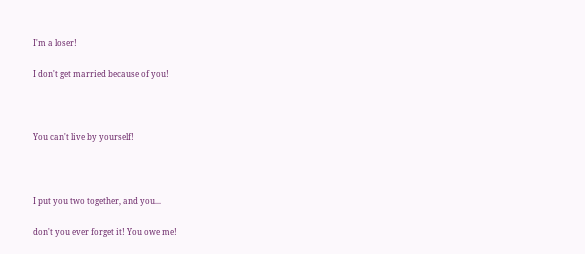I'm a loser!

I don't get married because of you!



You can't live by yourself!



I put you two together, and you...

don't you ever forget it! You owe me!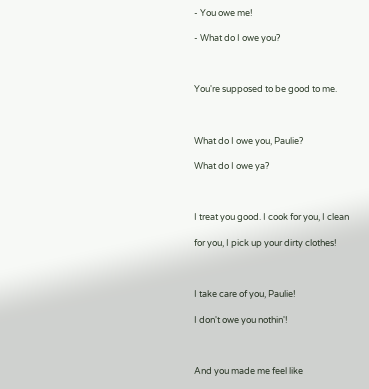- You owe me!

- What do I owe you?



You're supposed to be good to me.



What do I owe you, Paulie?

What do I owe ya?



I treat you good. I cook for you, I clean

for you, I pick up your dirty clothes!



I take care of you, Paulie!

I don't owe you nothin'!



And you made me feel like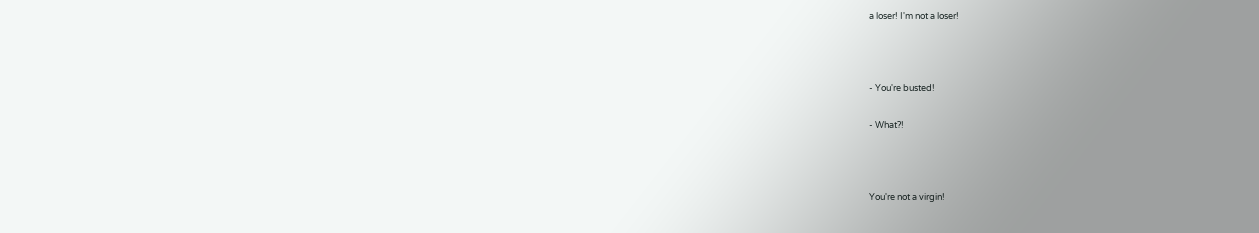a loser! I'm not a loser!



- You're busted!

- What?!



You're not a virgin!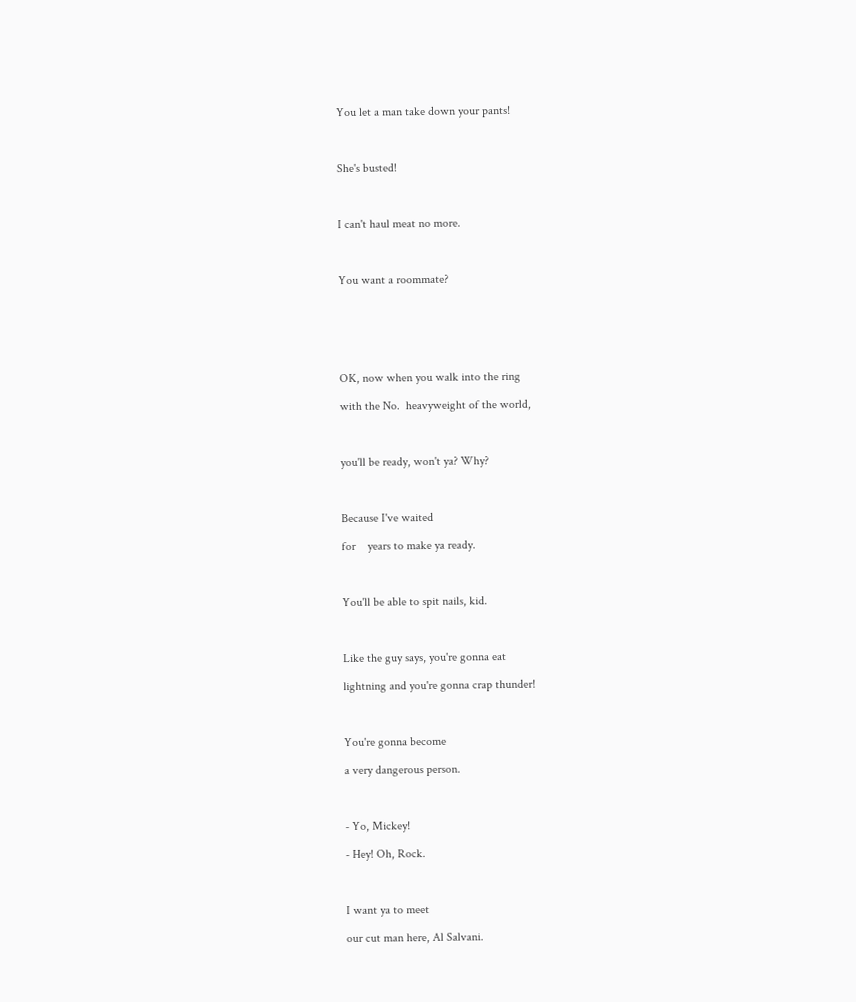You let a man take down your pants!



She's busted!



I can't haul meat no more.



You want a roommate?






OK, now when you walk into the ring

with the No.  heavyweight of the world,



you'll be ready, won't ya? Why?



Because I've waited

for    years to make ya ready.



You'll be able to spit nails, kid.



Like the guy says, you're gonna eat

lightning and you're gonna crap thunder!



You're gonna become

a very dangerous person.



- Yo, Mickey!

- Hey! Oh, Rock.



I want ya to meet

our cut man here, Al Salvani.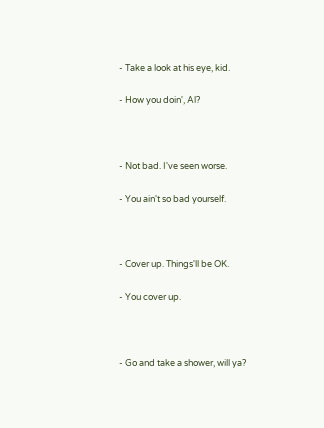- Take a look at his eye, kid.

- How you doin', Al?



- Not bad. I've seen worse.

- You ain't so bad yourself.



- Cover up. Things'll be OK.

- You cover up.



- Go and take a shower, will ya?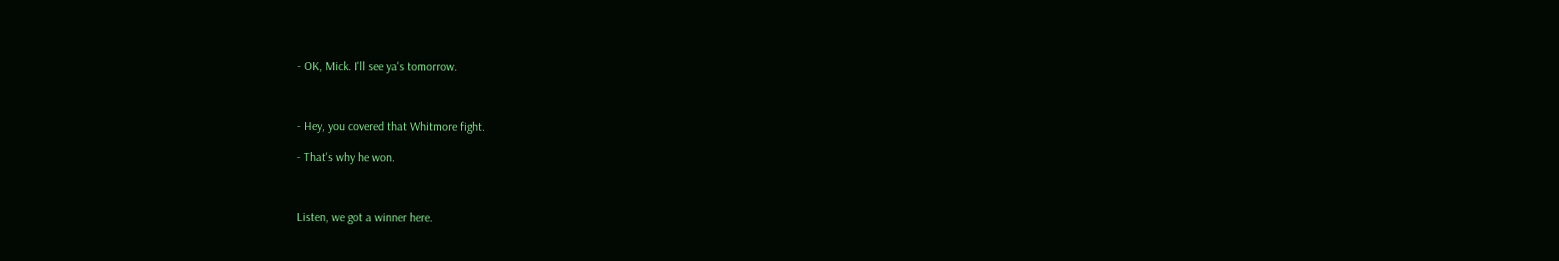- OK, Mick. I'll see ya's tomorrow.



- Hey, you covered that Whitmore fight.

- That's why he won.



Listen, we got a winner here.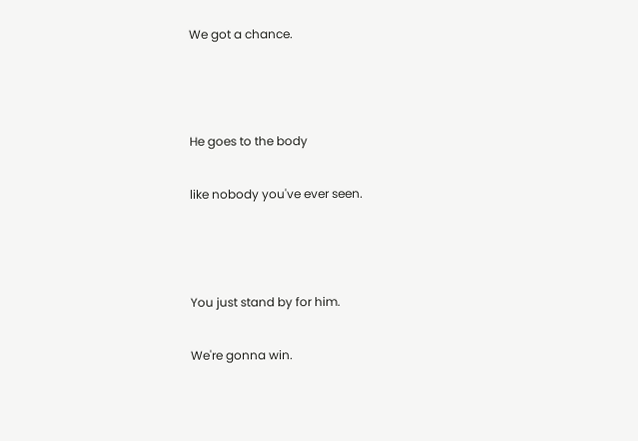We got a chance.



He goes to the body

like nobody you've ever seen.



You just stand by for him.

We're gonna win.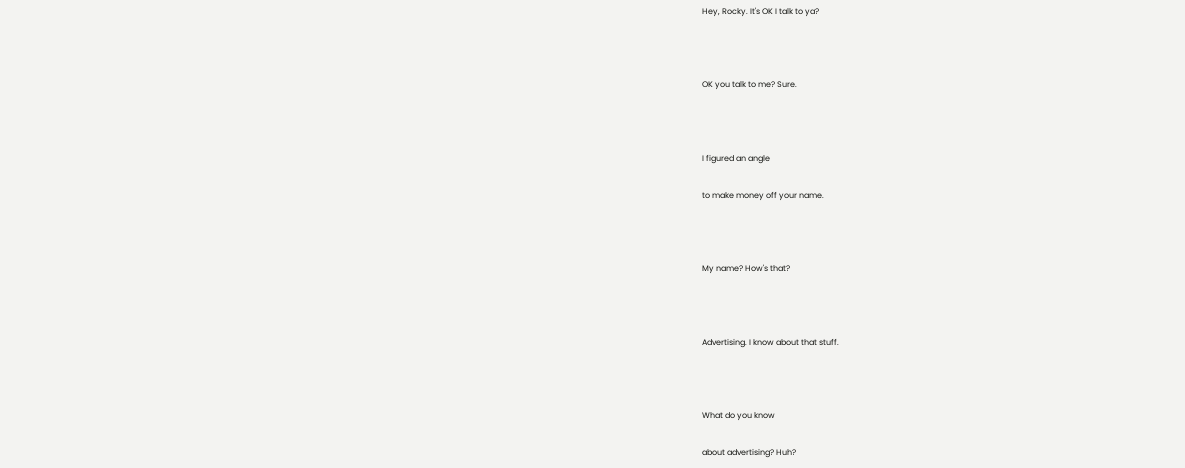Hey, Rocky. It's OK I talk to ya?



OK you talk to me? Sure.



I figured an angle

to make money off your name.



My name? How's that?



Advertising. I know about that stuff.



What do you know

about advertising? Huh?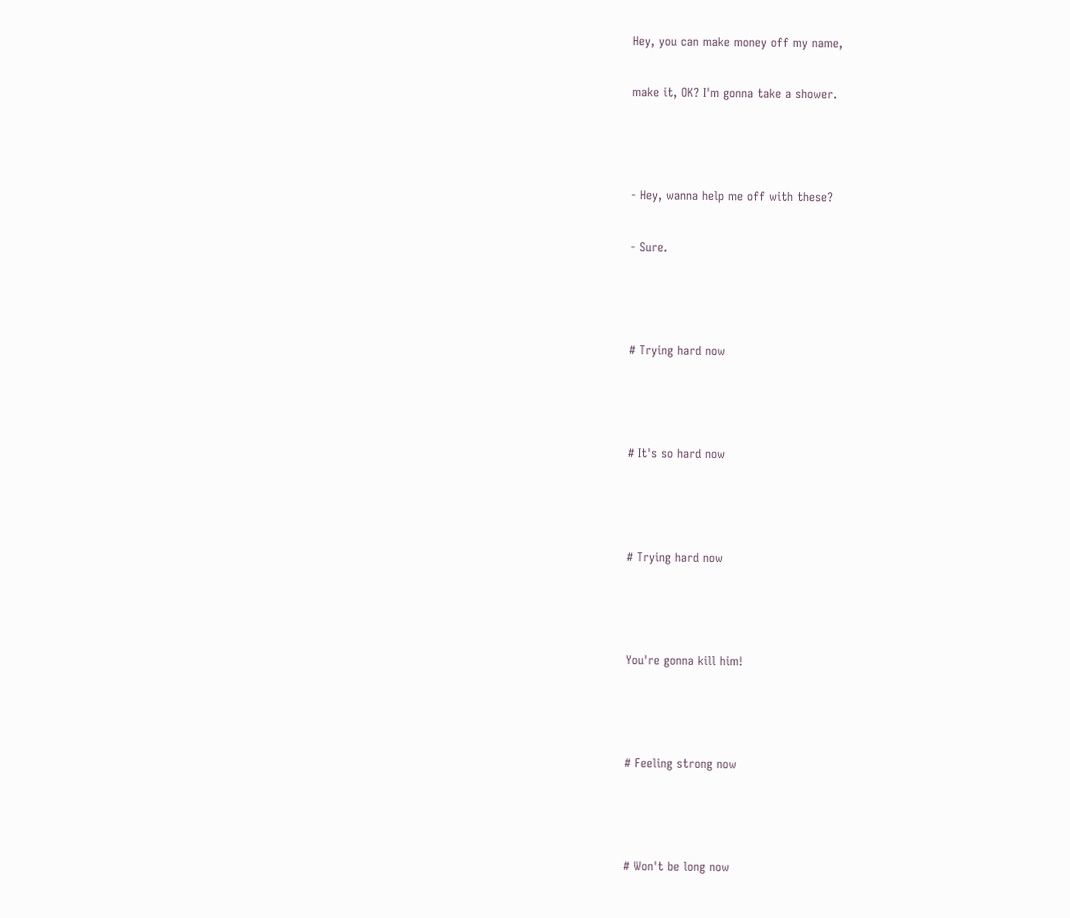Hey, you can make money off my name,

make it, OK? I'm gonna take a shower.



- Hey, wanna help me off with these?

- Sure.



# Trying hard now



# It's so hard now



# Trying hard now



You're gonna kill him!



# Feeling strong now



# Won't be long now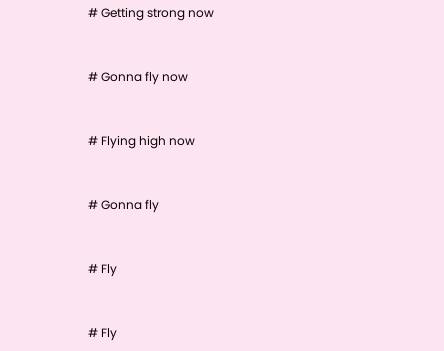# Getting strong now



# Gonna fly now



# Flying high now



# Gonna fly



# Fly



# Fly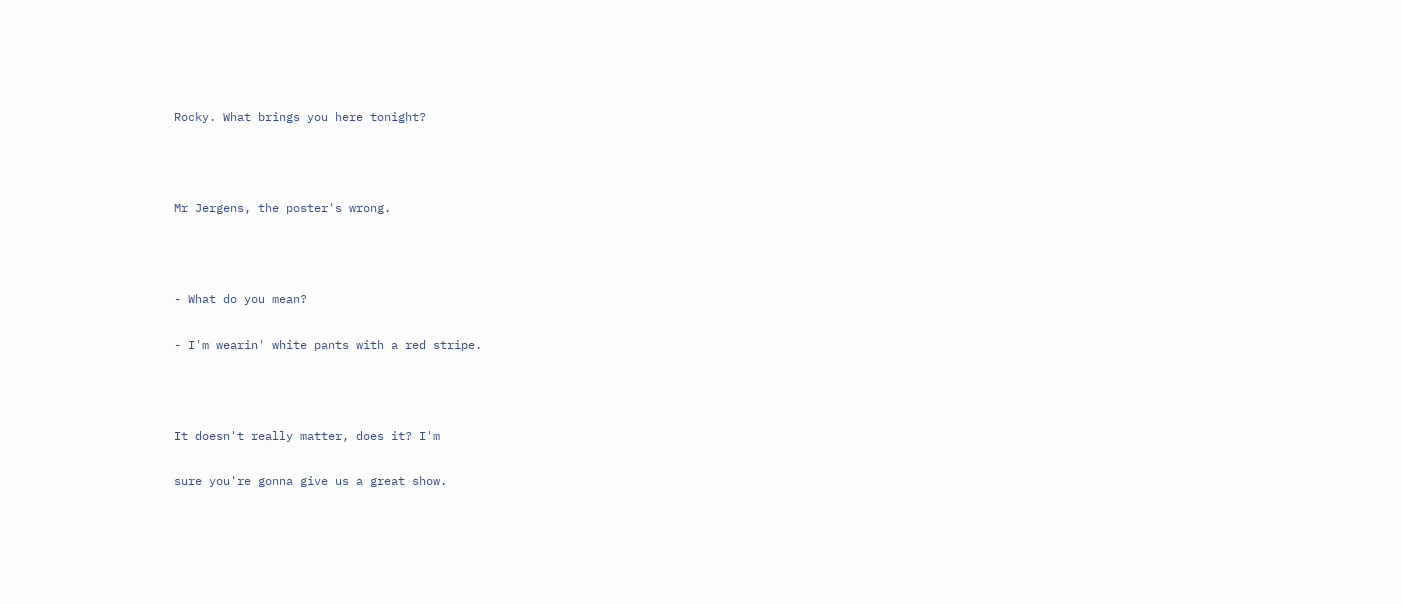Rocky. What brings you here tonight?



Mr Jergens, the poster's wrong.



- What do you mean?

- I'm wearin' white pants with a red stripe.



It doesn't really matter, does it? I'm

sure you're gonna give us a great show.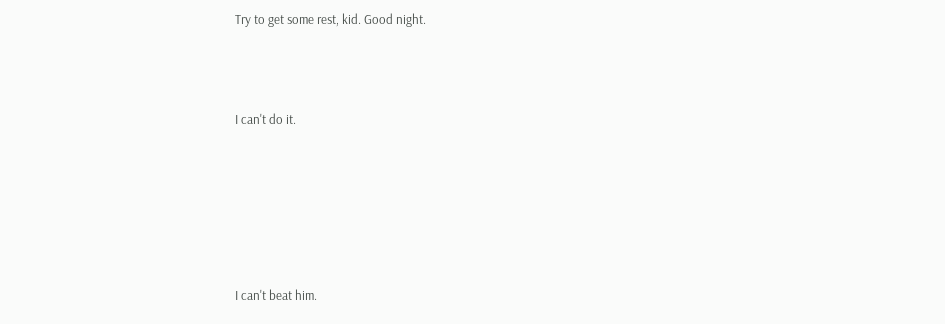Try to get some rest, kid. Good night.



I can't do it.






I can't beat him.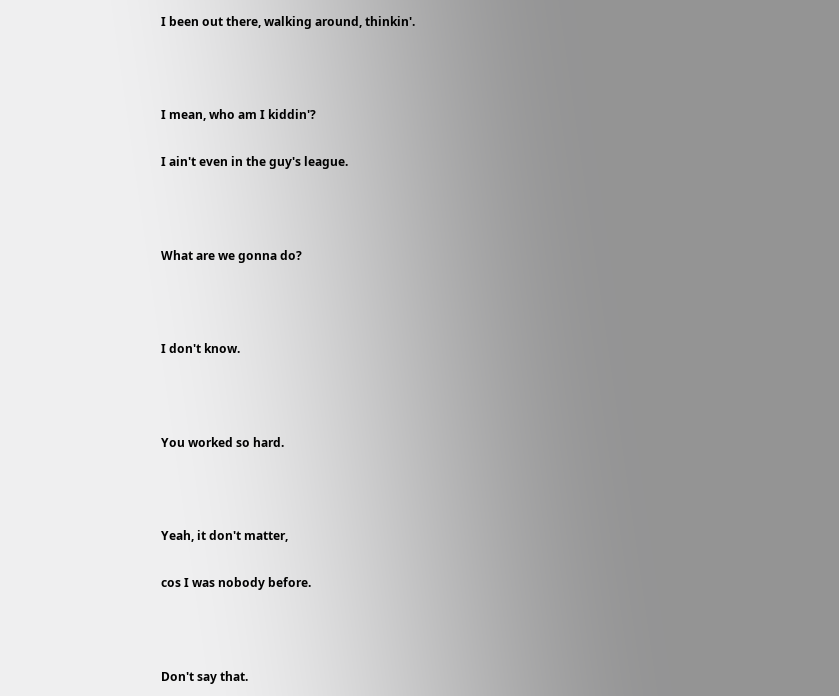I been out there, walking around, thinkin'.



I mean, who am I kiddin'?

I ain't even in the guy's league.



What are we gonna do?



I don't know.



You worked so hard.



Yeah, it don't matter,

cos I was nobody before.



Don't say that.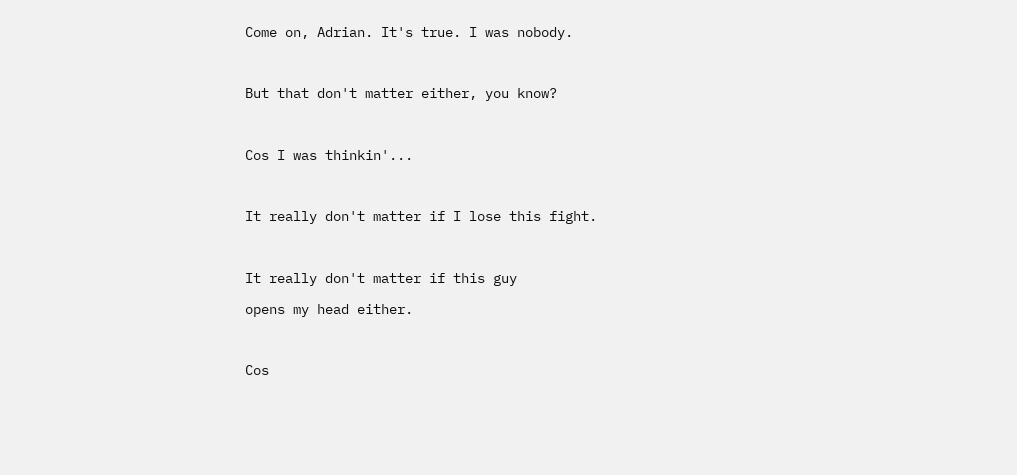Come on, Adrian. It's true. I was nobody.



But that don't matter either, you know?



Cos I was thinkin'...



It really don't matter if I lose this fight.



It really don't matter if this guy

opens my head either.



Cos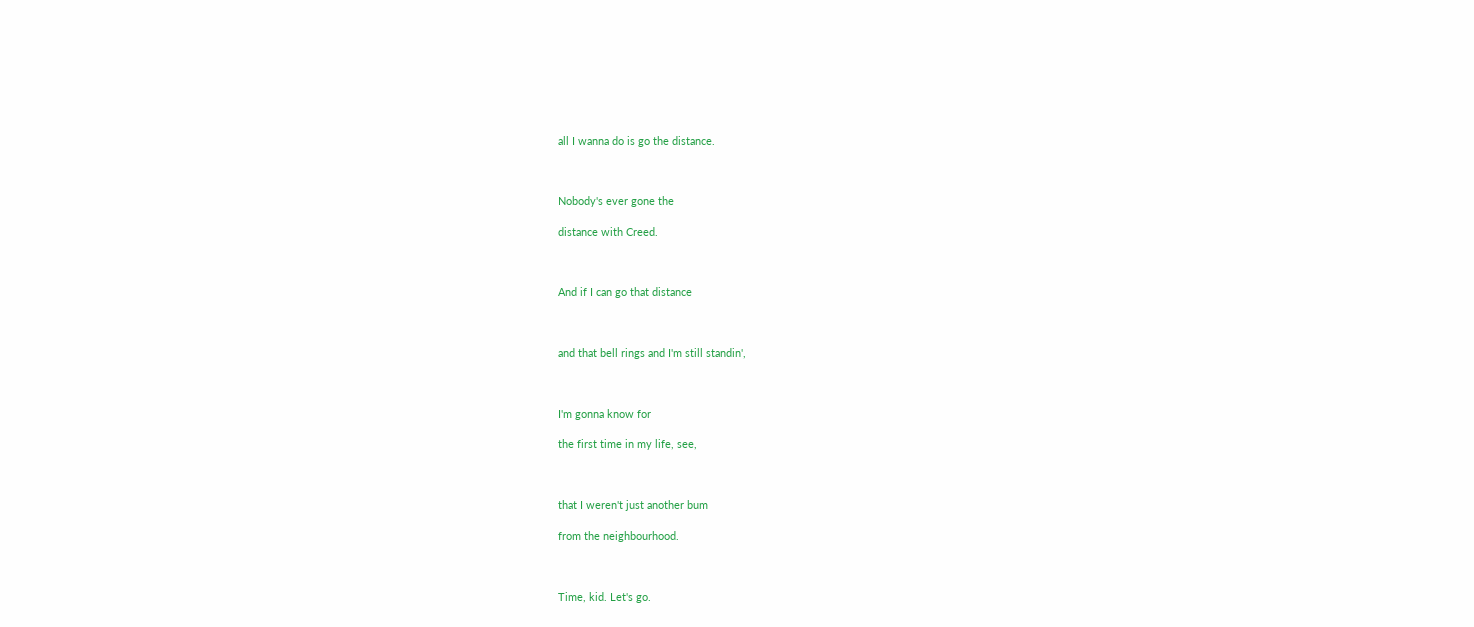all I wanna do is go the distance.



Nobody's ever gone the

distance with Creed.



And if I can go that distance



and that bell rings and I'm still standin',



I'm gonna know for

the first time in my life, see,



that I weren't just another bum

from the neighbourhood.



Time, kid. Let's go.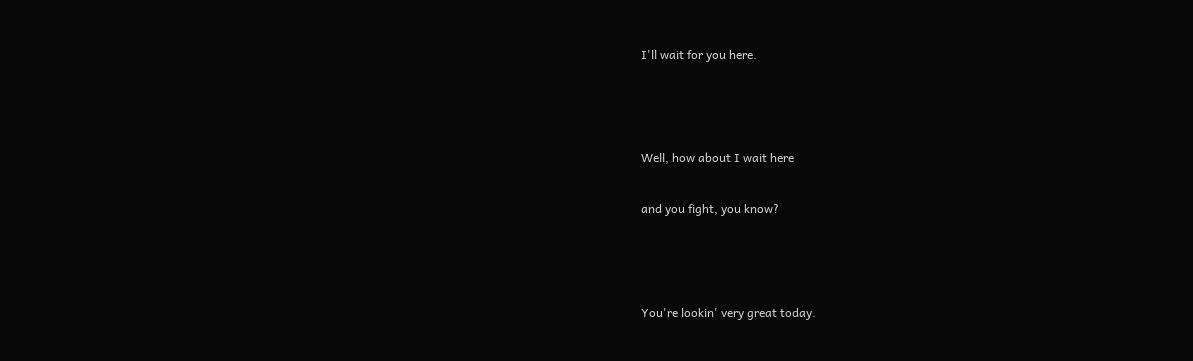I'll wait for you here.



Well, how about I wait here

and you fight, you know?



You're lookin' very great today.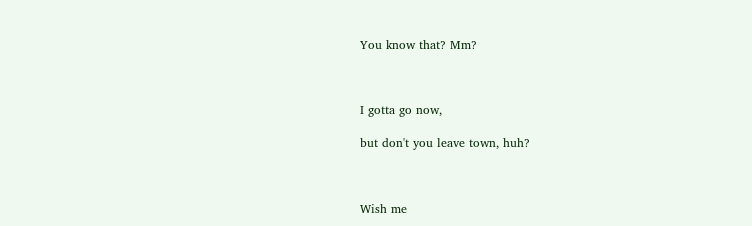You know that? Mm?



I gotta go now,

but don't you leave town, huh?



Wish me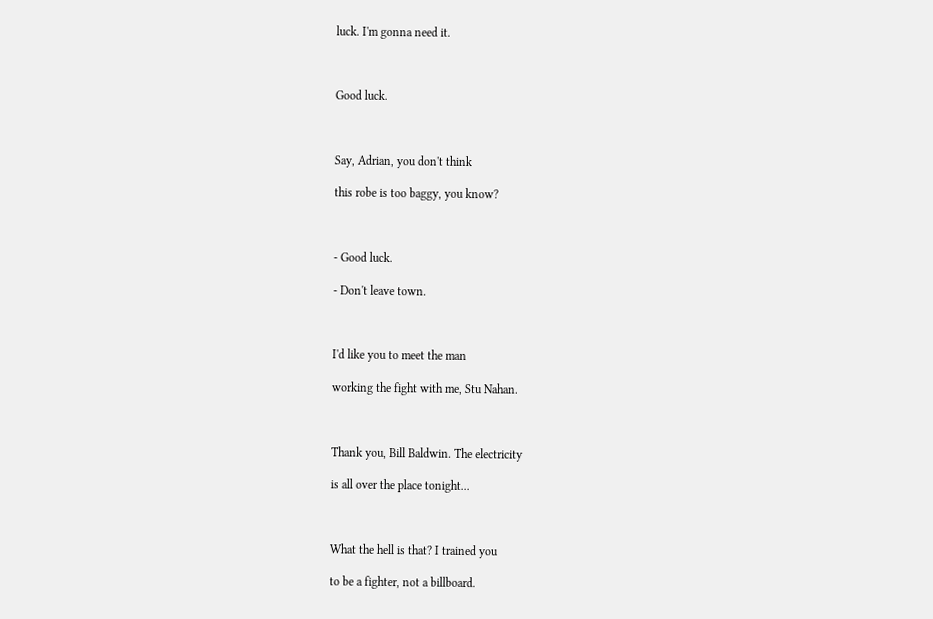luck. I'm gonna need it.



Good luck.



Say, Adrian, you don't think

this robe is too baggy, you know?



- Good luck.

- Don't leave town.



I'd like you to meet the man

working the fight with me, Stu Nahan.



Thank you, Bill Baldwin. The electricity

is all over the place tonight...



What the hell is that? I trained you

to be a fighter, not a billboard.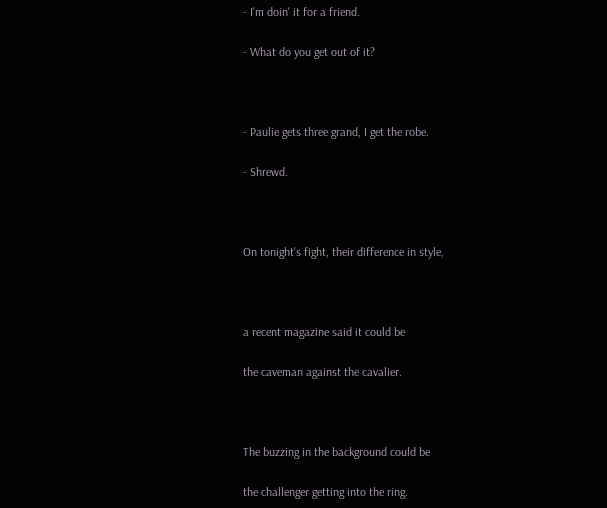- I'm doin' it for a friend.

- What do you get out of it?



- Paulie gets three grand, I get the robe.

- Shrewd.



On tonight's fight, their difference in style,



a recent magazine said it could be

the caveman against the cavalier.



The buzzing in the background could be

the challenger getting into the ring.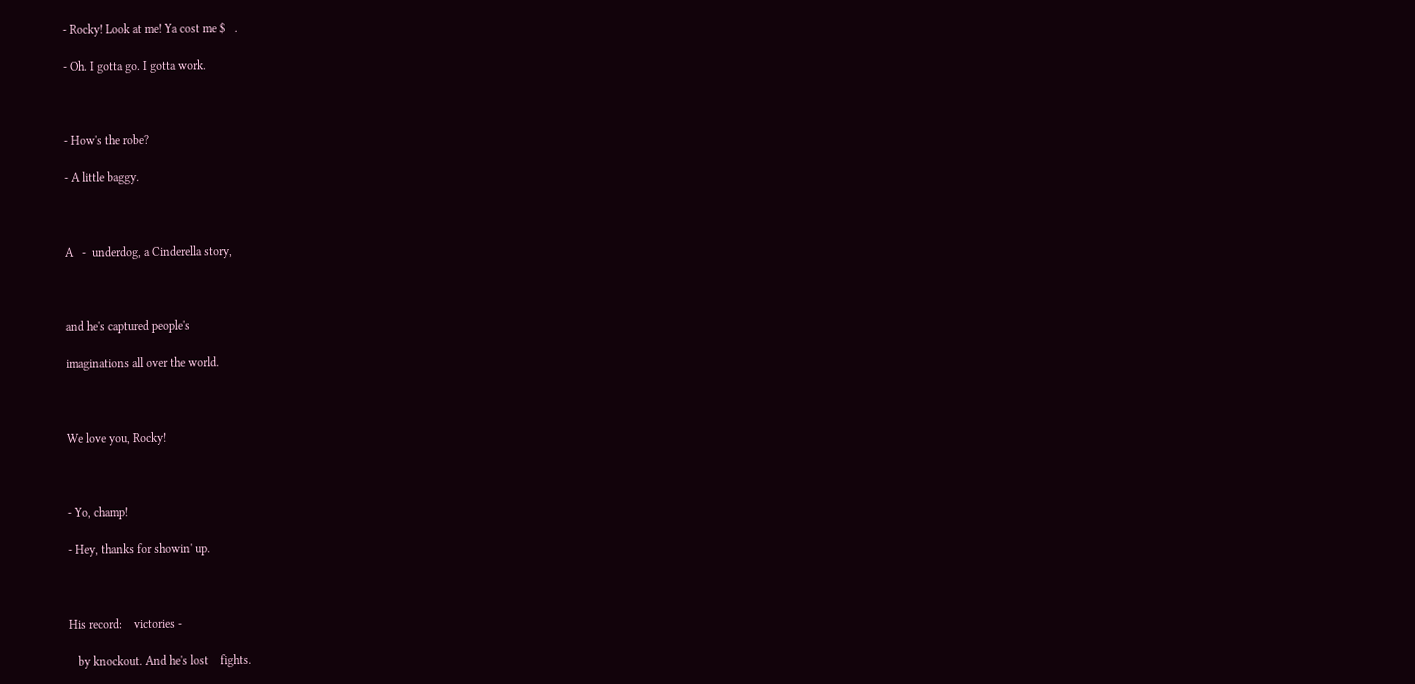- Rocky! Look at me! Ya cost me $   .

- Oh. I gotta go. I gotta work.



- How's the robe?

- A little baggy.



A   -  underdog, a Cinderella story,



and he's captured people's

imaginations all over the world.



We love you, Rocky!



- Yo, champ!

- Hey, thanks for showin' up.



His record:    victories -

   by knockout. And he's lost    fights.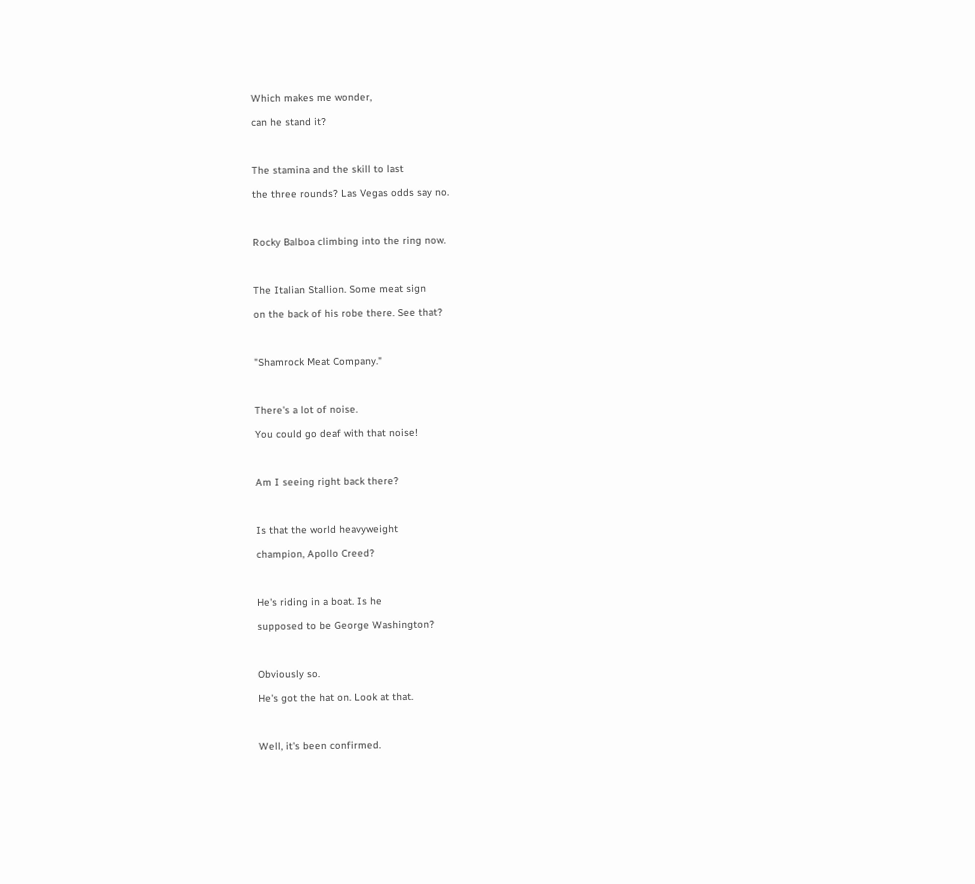Which makes me wonder,

can he stand it?



The stamina and the skill to last

the three rounds? Las Vegas odds say no.



Rocky Balboa climbing into the ring now.



The Italian Stallion. Some meat sign

on the back of his robe there. See that?



"Shamrock Meat Company."



There's a lot of noise.

You could go deaf with that noise!



Am I seeing right back there?



Is that the world heavyweight

champion, Apollo Creed?



He's riding in a boat. Is he

supposed to be George Washington?



Obviously so.

He's got the hat on. Look at that.



Well, it's been confirmed.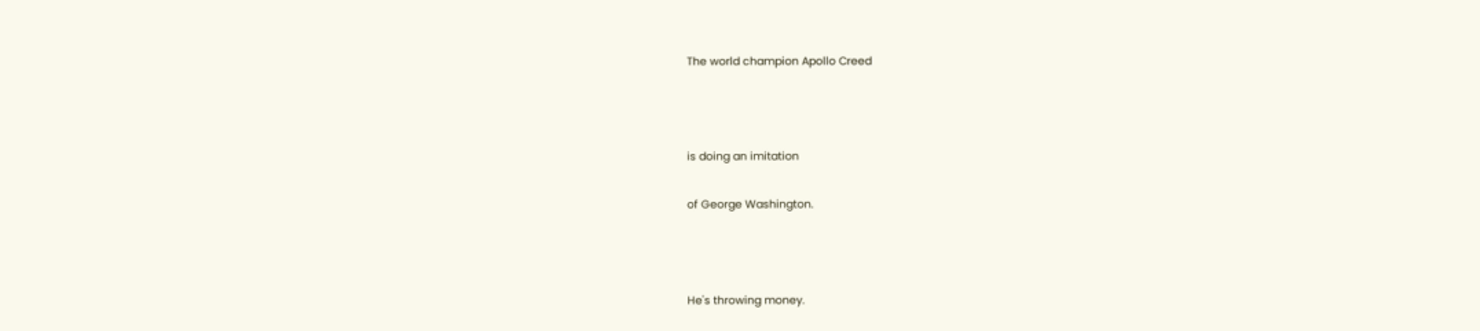The world champion Apollo Creed



is doing an imitation

of George Washington.



He's throwing money.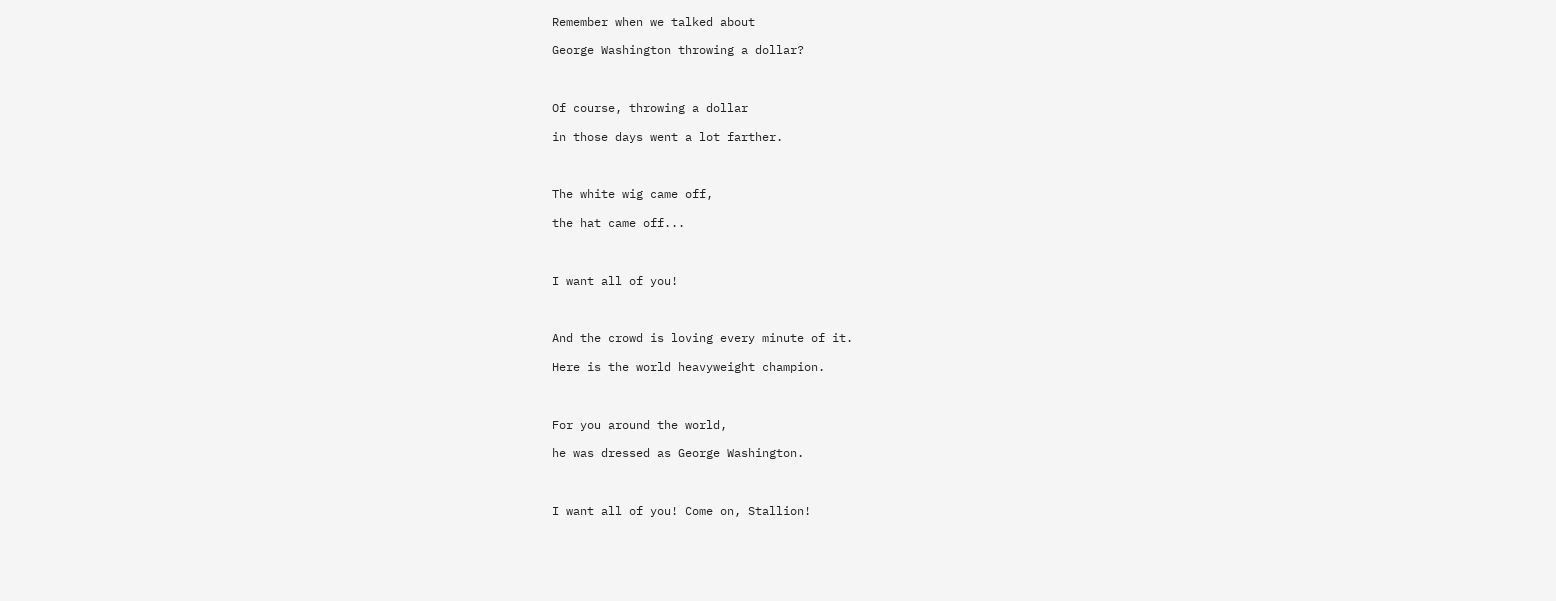Remember when we talked about

George Washington throwing a dollar?



Of course, throwing a dollar

in those days went a lot farther.



The white wig came off,

the hat came off...



I want all of you!



And the crowd is loving every minute of it.

Here is the world heavyweight champion.



For you around the world,

he was dressed as George Washington.



I want all of you! Come on, Stallion!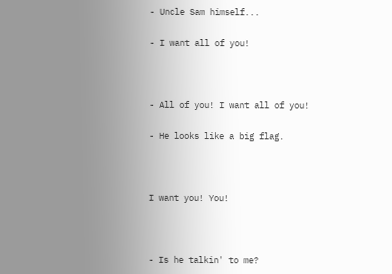- Uncle Sam himself...

- I want all of you!



- All of you! I want all of you!

- He looks like a big flag.



I want you! You!



- Is he talkin' to me?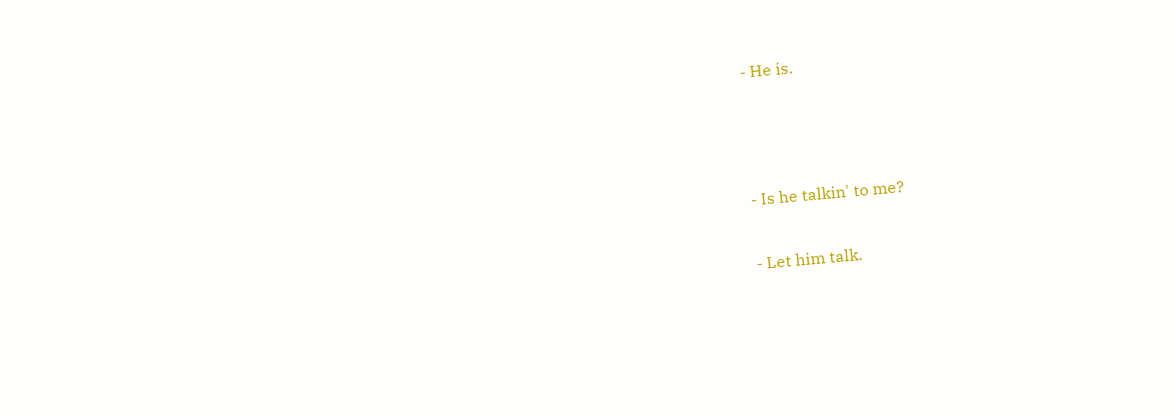- He is.



- Is he talkin' to me?

- Let him talk.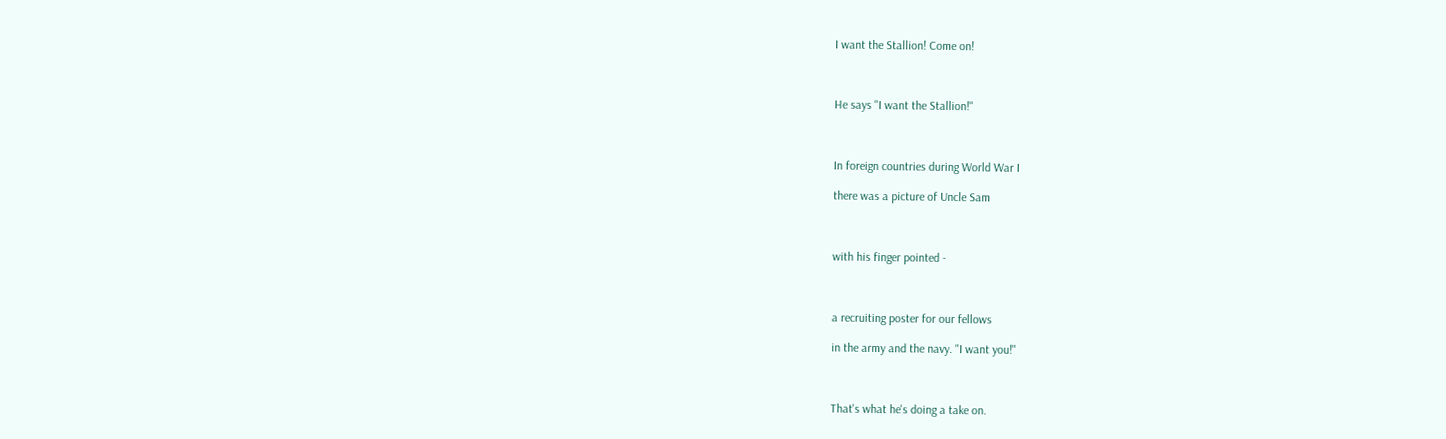I want the Stallion! Come on!



He says "I want the Stallion!"



In foreign countries during World War I

there was a picture of Uncle Sam



with his finger pointed -



a recruiting poster for our fellows

in the army and the navy. "I want you!"



That's what he's doing a take on.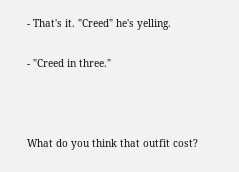- That's it. "Creed" he's yelling.

- "Creed in three."



What do you think that outfit cost?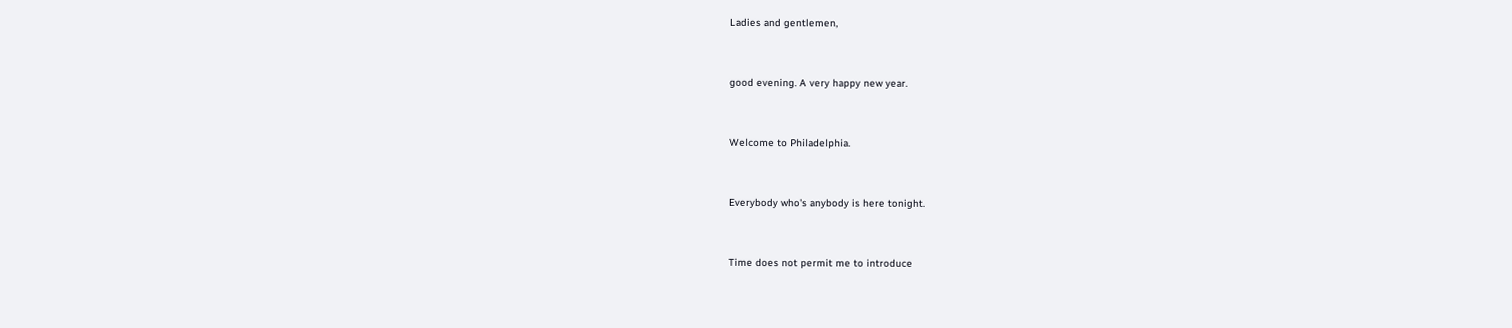Ladies and gentlemen,



good evening. A very happy new year.



Welcome to Philadelphia.



Everybody who's anybody is here tonight.



Time does not permit me to introduce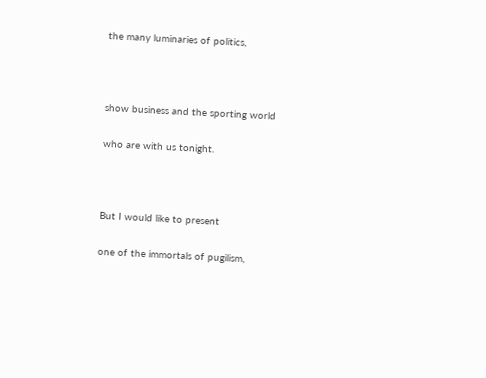the many luminaries of politics,



show business and the sporting world

who are with us tonight.



But I would like to present

one of the immortals of pugilism,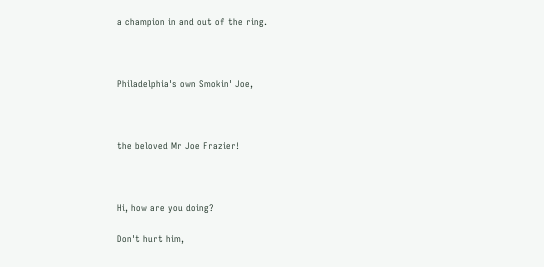a champion in and out of the ring.



Philadelphia's own Smokin' Joe,



the beloved Mr Joe Frazier!



Hi, how are you doing?

Don't hurt him,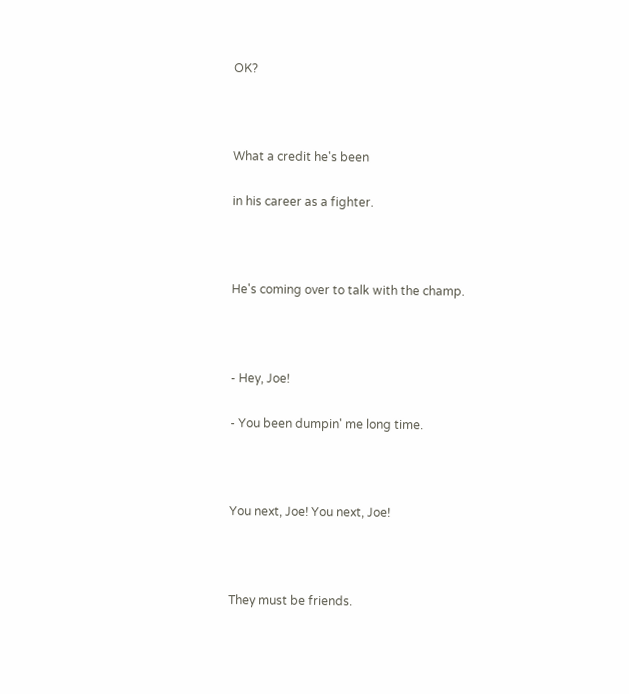OK?



What a credit he's been

in his career as a fighter.



He's coming over to talk with the champ.



- Hey, Joe!

- You been dumpin' me long time.



You next, Joe! You next, Joe!



They must be friends.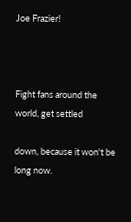Joe Frazier!



Fight fans around the world, get settled

down, because it won't be long now.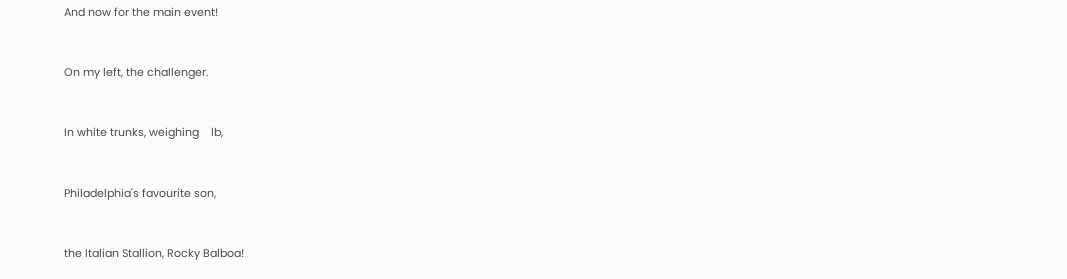And now for the main event!



On my left, the challenger.



In white trunks, weighing    lb,



Philadelphia's favourite son,



the Italian Stallion, Rocky Balboa!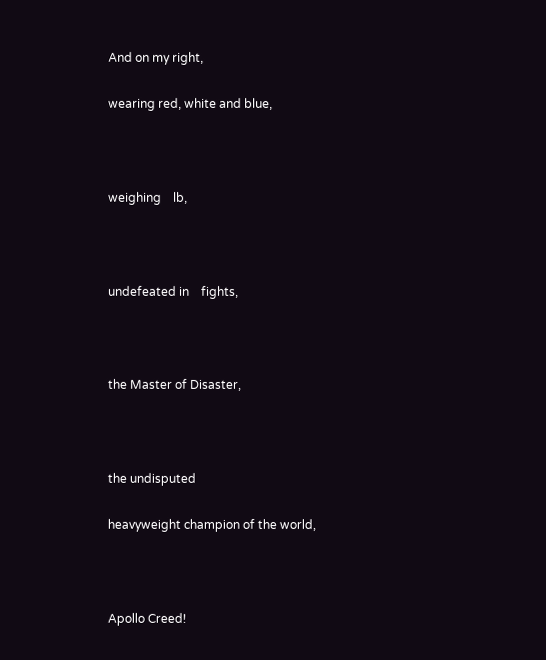And on my right,

wearing red, white and blue,



weighing    lb,



undefeated in    fights,



the Master of Disaster,



the undisputed

heavyweight champion of the world,



Apollo Creed!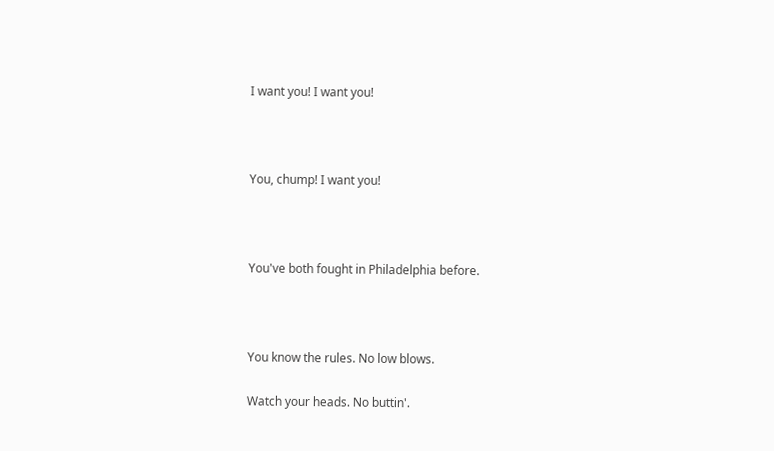I want you! I want you!



You, chump! I want you!



You've both fought in Philadelphia before.



You know the rules. No low blows.

Watch your heads. No buttin'.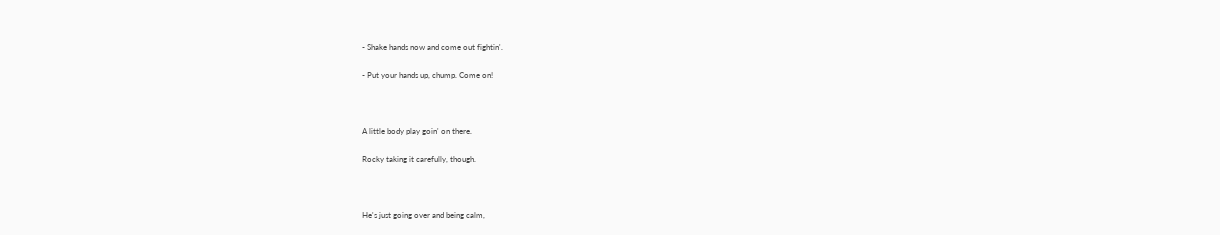- Shake hands now and come out fightin'.

- Put your hands up, chump. Come on!



A little body play goin' on there.

Rocky taking it carefully, though.



He's just going over and being calm,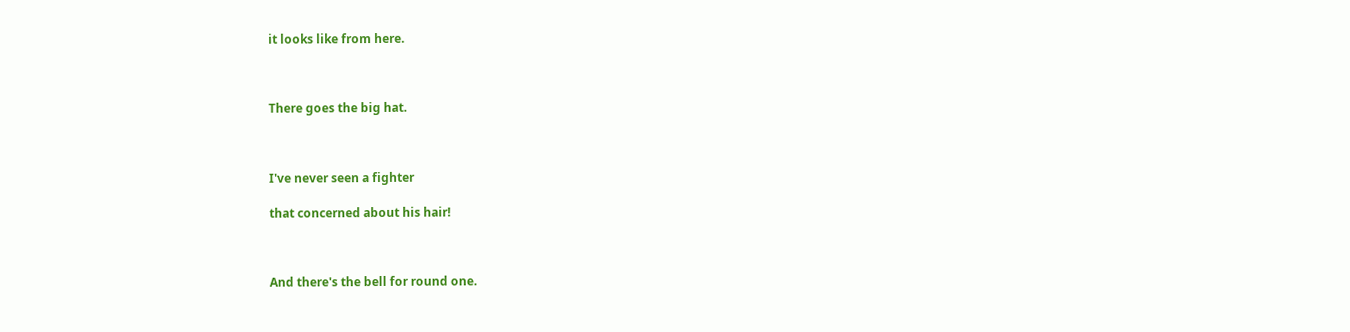it looks like from here.



There goes the big hat.



I've never seen a fighter

that concerned about his hair!



And there's the bell for round one.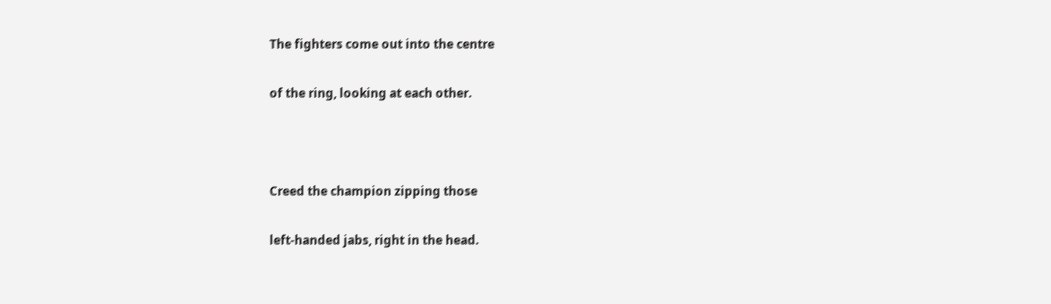The fighters come out into the centre

of the ring, looking at each other.



Creed the champion zipping those

left-handed jabs, right in the head.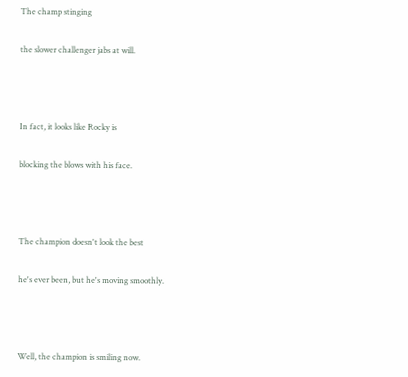The champ stinging

the slower challenger jabs at will.



In fact, it looks like Rocky is

blocking the blows with his face.



The champion doesn't look the best

he's ever been, but he's moving smoothly.



Well, the champion is smiling now.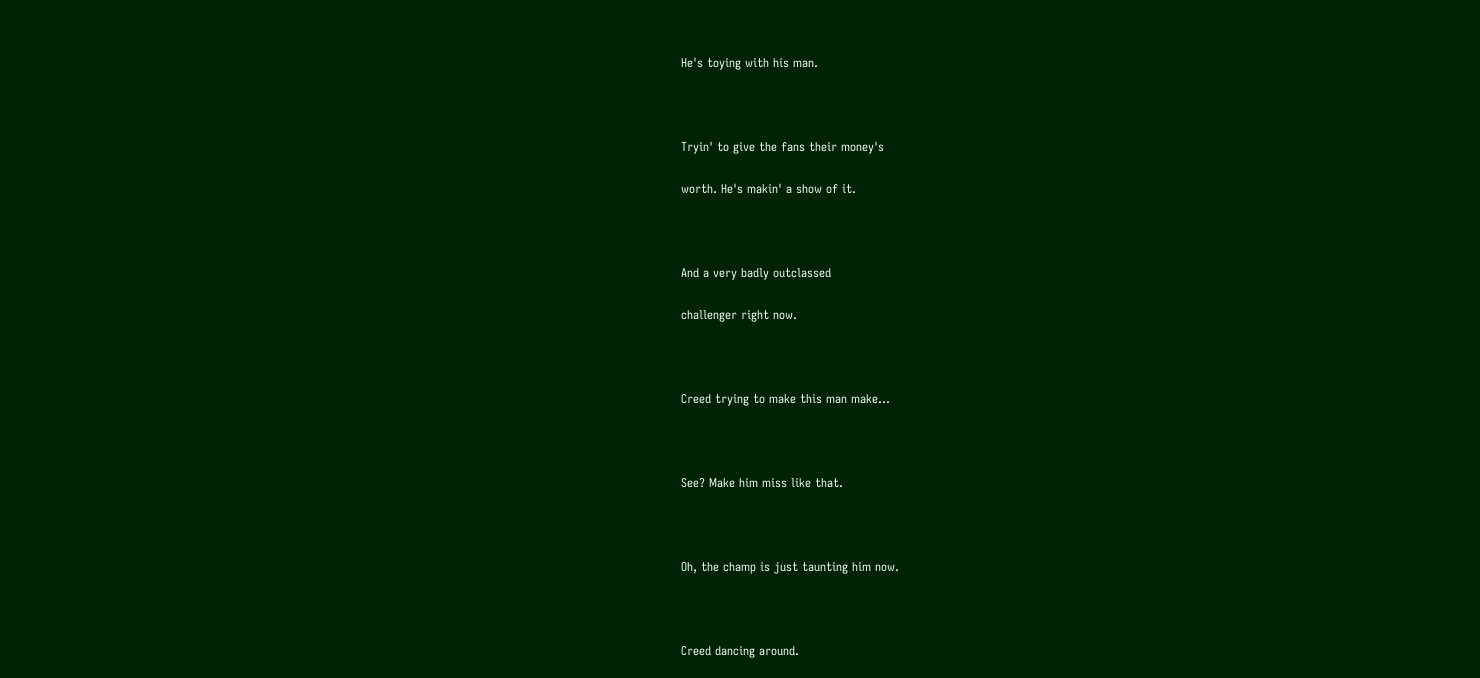He's toying with his man.



Tryin' to give the fans their money's

worth. He's makin' a show of it.



And a very badly outclassed

challenger right now.



Creed trying to make this man make...



See? Make him miss like that.



Oh, the champ is just taunting him now.



Creed dancing around.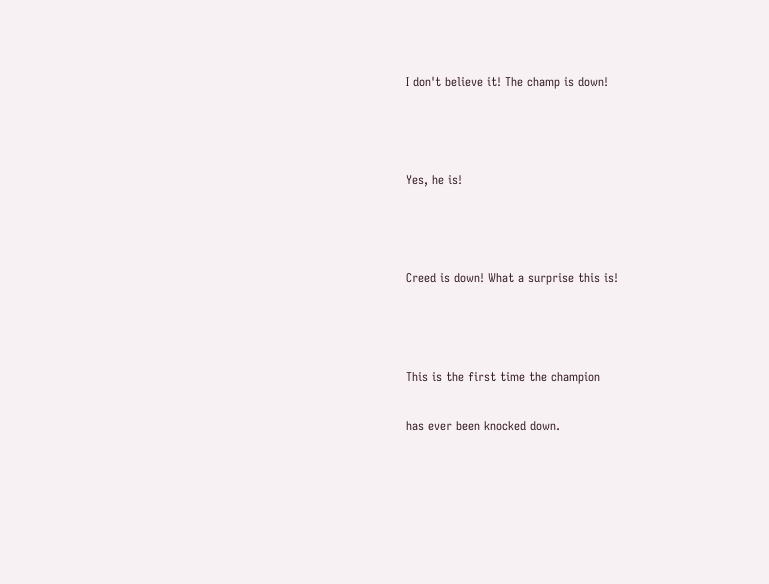I don't believe it! The champ is down!



Yes, he is!



Creed is down! What a surprise this is!



This is the first time the champion

has ever been knocked down.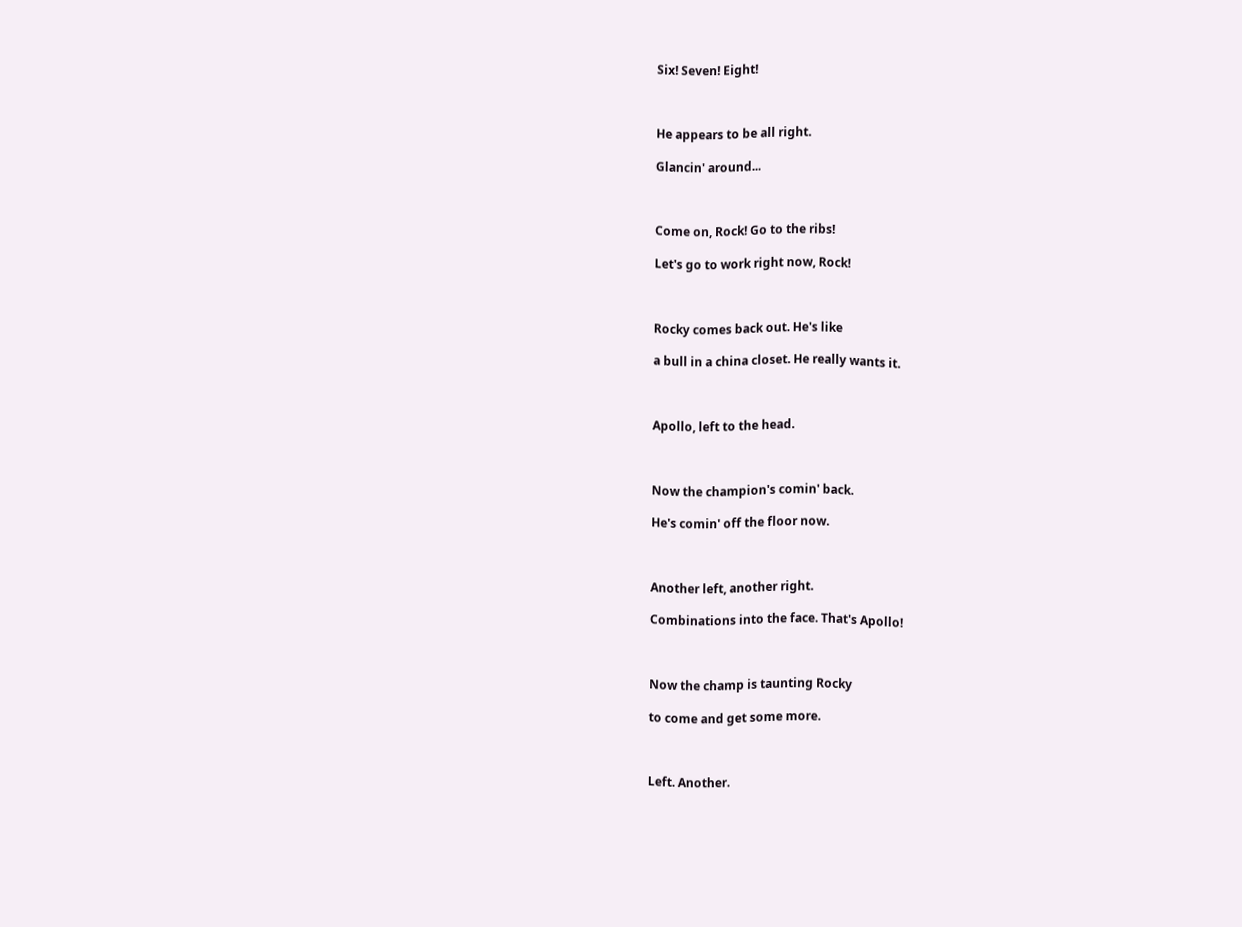Six! Seven! Eight!



He appears to be all right.

Glancin' around...



Come on, Rock! Go to the ribs!

Let's go to work right now, Rock!



Rocky comes back out. He's like

a bull in a china closet. He really wants it.



Apollo, left to the head.



Now the champion's comin' back.

He's comin' off the floor now.



Another left, another right.

Combinations into the face. That's Apollo!



Now the champ is taunting Rocky

to come and get some more.



Left. Another.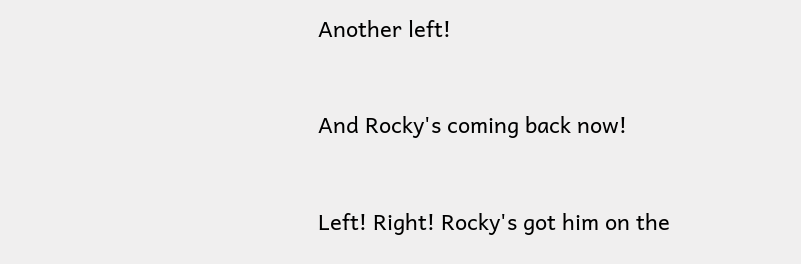Another left!



And Rocky's coming back now!



Left! Right! Rocky's got him on the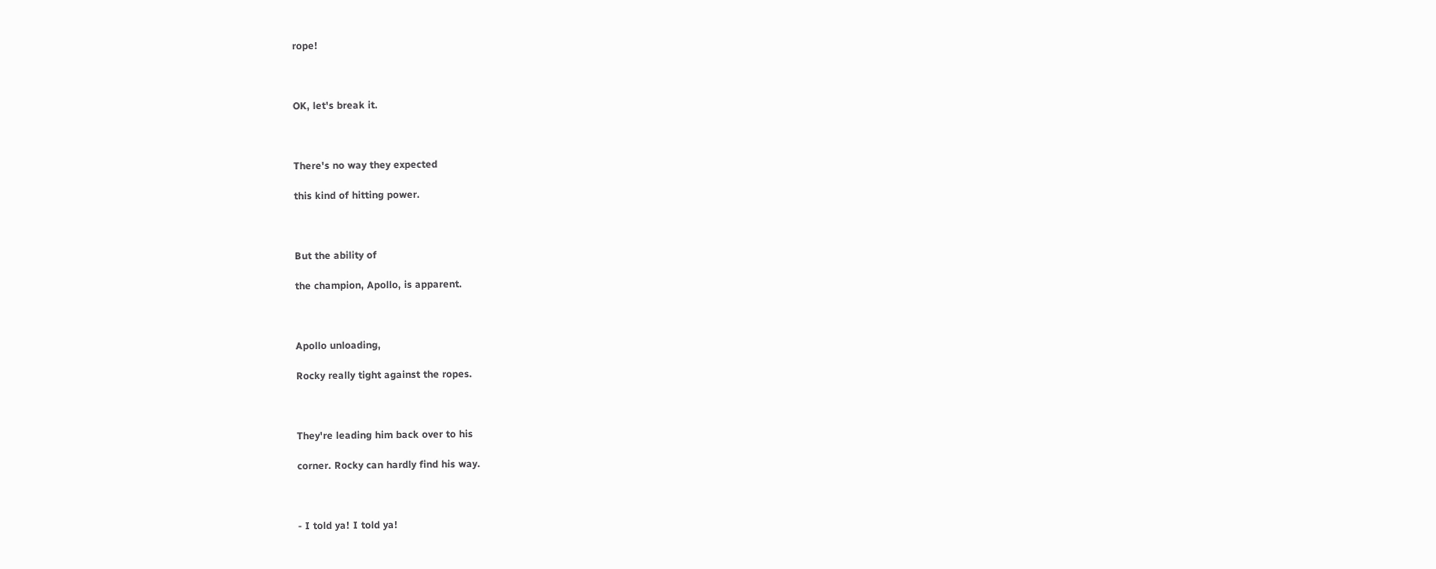rope!



OK, let's break it.



There's no way they expected

this kind of hitting power.



But the ability of

the champion, Apollo, is apparent.



Apollo unloading,

Rocky really tight against the ropes.



They're leading him back over to his

corner. Rocky can hardly find his way.



- I told ya! I told ya!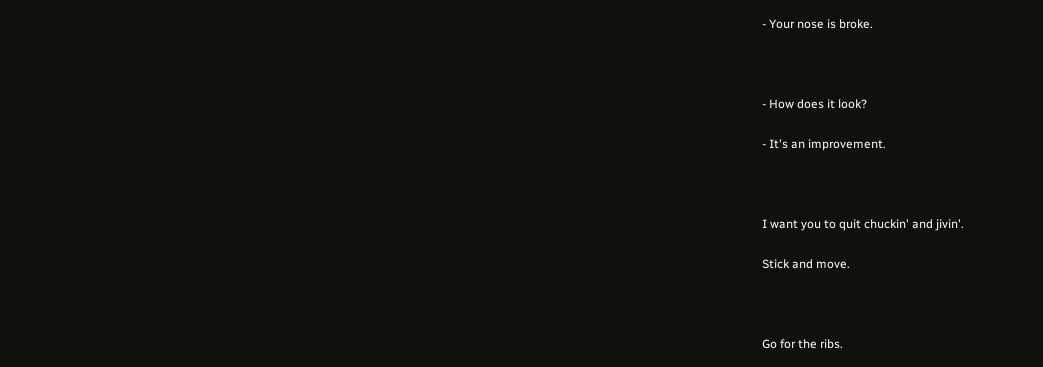- Your nose is broke.



- How does it look?

- It's an improvement.



I want you to quit chuckin' and jivin'.

Stick and move.



Go for the ribs.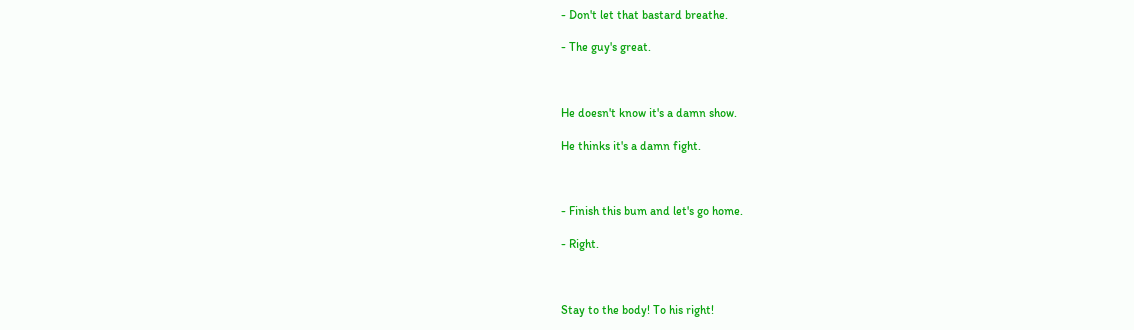- Don't let that bastard breathe.

- The guy's great.



He doesn't know it's a damn show.

He thinks it's a damn fight.



- Finish this bum and let's go home.

- Right.



Stay to the body! To his right!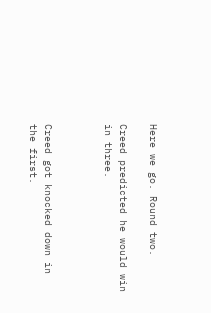Here we go. Round two.

Creed predicted he would win in three.



Creed got knocked down in the first.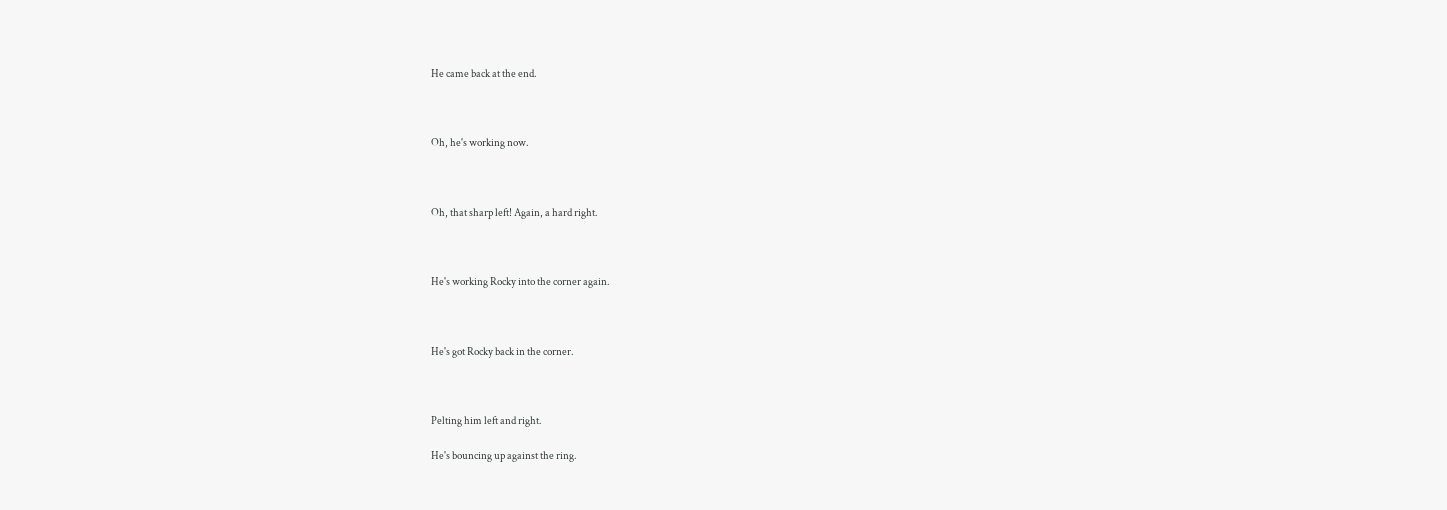He came back at the end.



Oh, he's working now.



Oh, that sharp left! Again, a hard right.



He's working Rocky into the corner again.



He's got Rocky back in the corner.



Pelting him left and right.

He's bouncing up against the ring.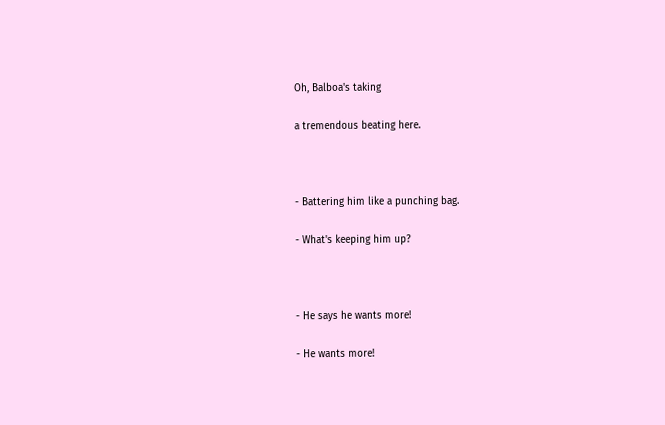Oh, Balboa's taking

a tremendous beating here.



- Battering him like a punching bag.

- What's keeping him up?



- He says he wants more!

- He wants more!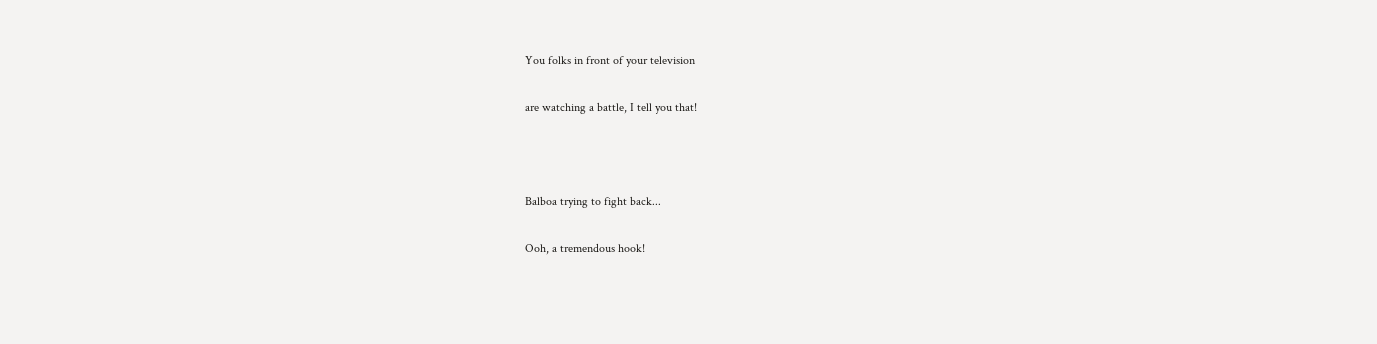You folks in front of your television

are watching a battle, I tell you that!



Balboa trying to fight back...

Ooh, a tremendous hook!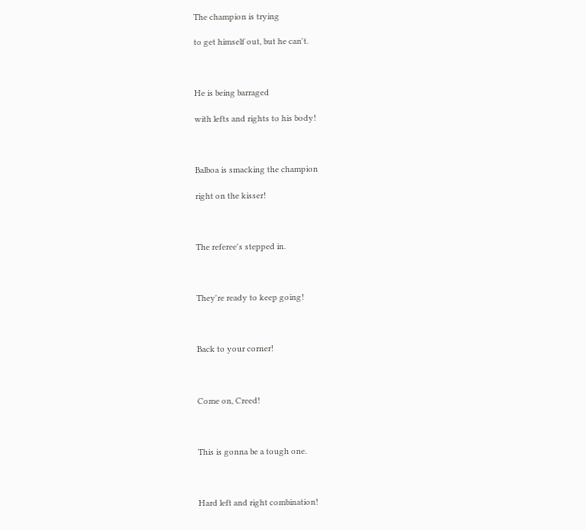The champion is trying

to get himself out, but he can't.



He is being barraged

with lefts and rights to his body!



Balboa is smacking the champion

right on the kisser!



The referee's stepped in.



They're ready to keep going!



Back to your corner!



Come on, Creed!



This is gonna be a tough one.



Hard left and right combination!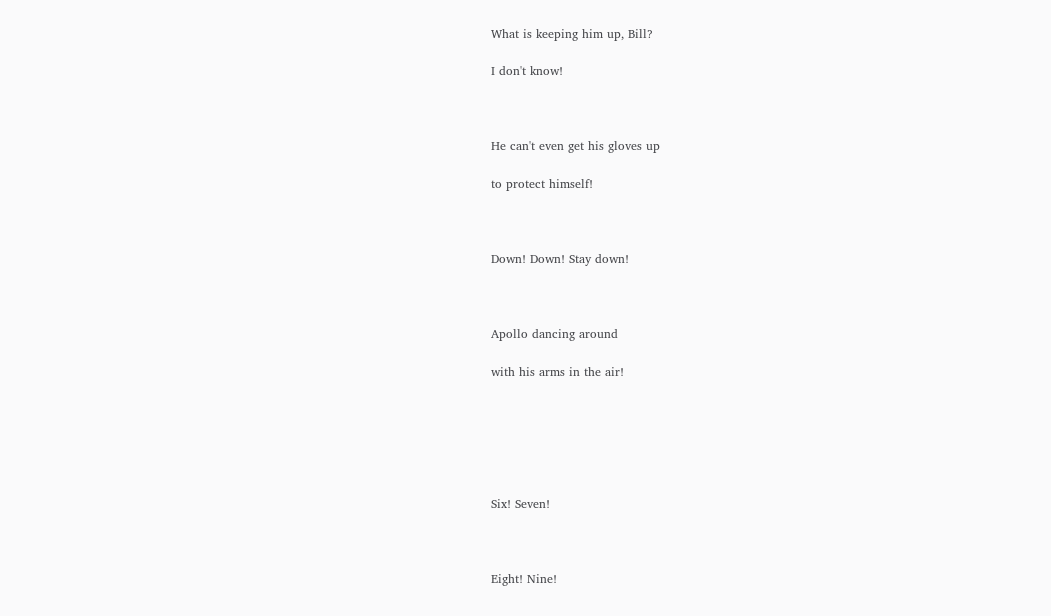What is keeping him up, Bill?

I don't know!



He can't even get his gloves up

to protect himself!



Down! Down! Stay down!



Apollo dancing around

with his arms in the air!






Six! Seven!



Eight! Nine!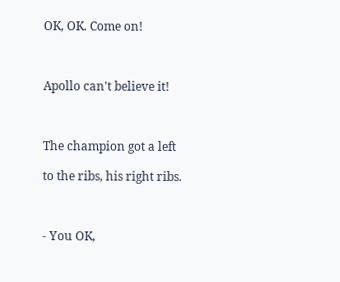OK, OK. Come on!



Apollo can't believe it!



The champion got a left

to the ribs, his right ribs.



- You OK,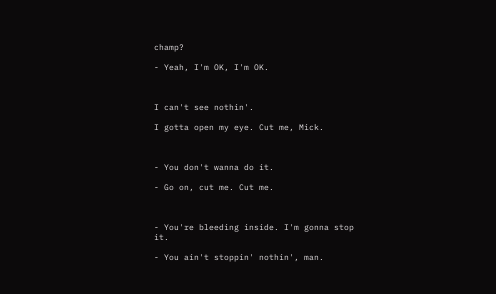champ?

- Yeah, I'm OK, I'm OK.



I can't see nothin'.

I gotta open my eye. Cut me, Mick.



- You don't wanna do it.

- Go on, cut me. Cut me.



- You're bleeding inside. I'm gonna stop it.

- You ain't stoppin' nothin', man.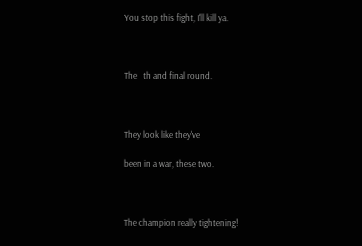You stop this fight, I'll kill ya.



The   th and final round.



They look like they've

been in a war, these two.



The champion really tightening!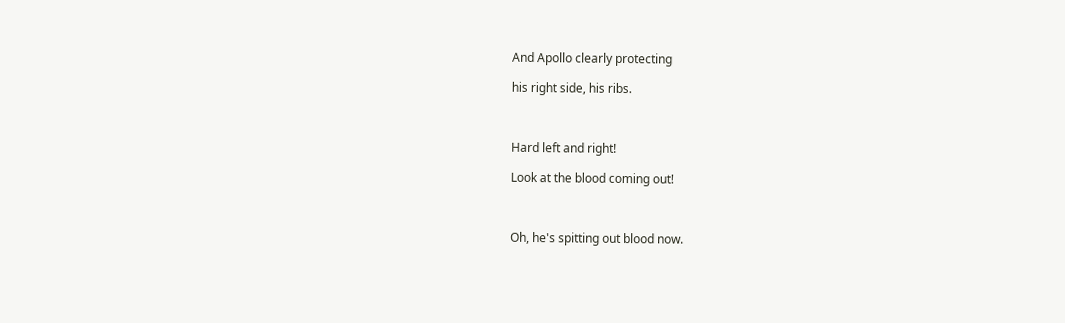And Apollo clearly protecting

his right side, his ribs.



Hard left and right!

Look at the blood coming out!



Oh, he's spitting out blood now.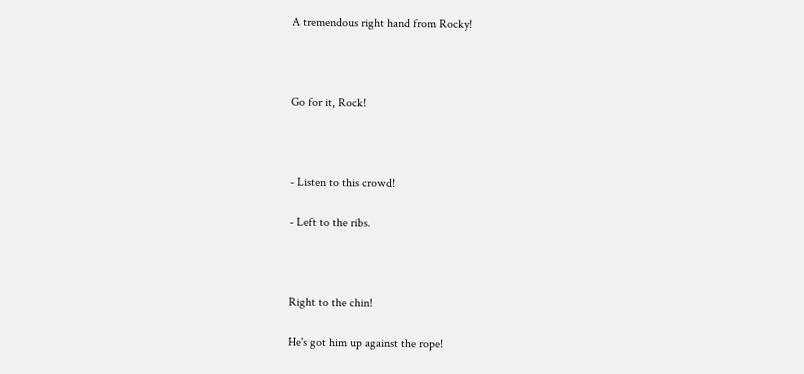A tremendous right hand from Rocky!



Go for it, Rock!



- Listen to this crowd!

- Left to the ribs.



Right to the chin!

He's got him up against the rope!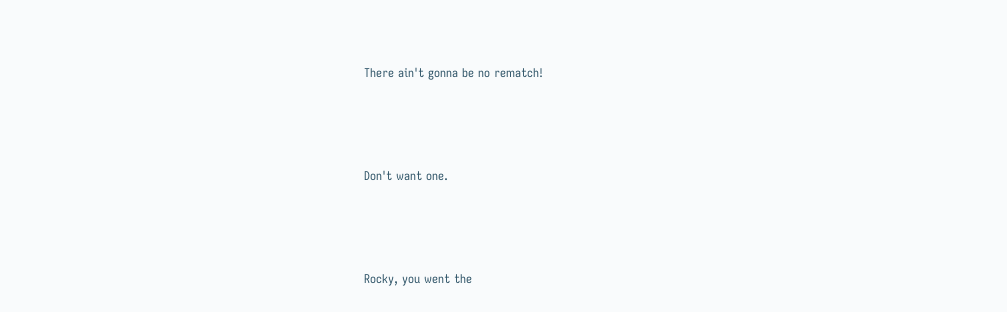There ain't gonna be no rematch!



Don't want one.



Rocky, you went the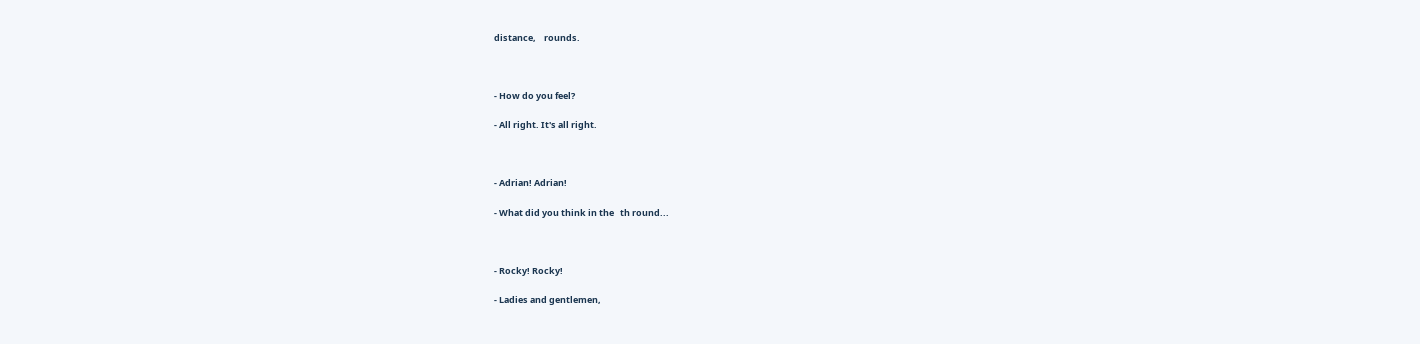distance,    rounds.



- How do you feel?

- All right. It's all right.



- Adrian! Adrian!

- What did you think in the   th round...



- Rocky! Rocky!

- Ladies and gentlemen,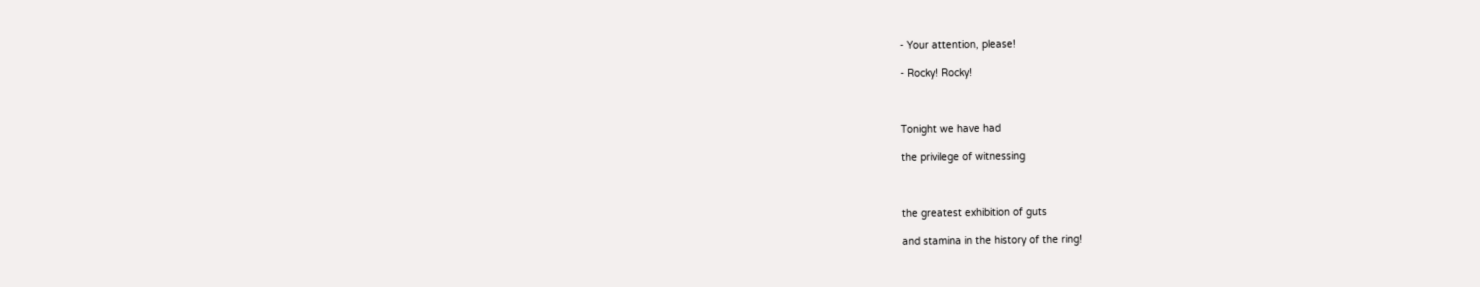- Your attention, please!

- Rocky! Rocky!



Tonight we have had

the privilege of witnessing



the greatest exhibition of guts

and stamina in the history of the ring!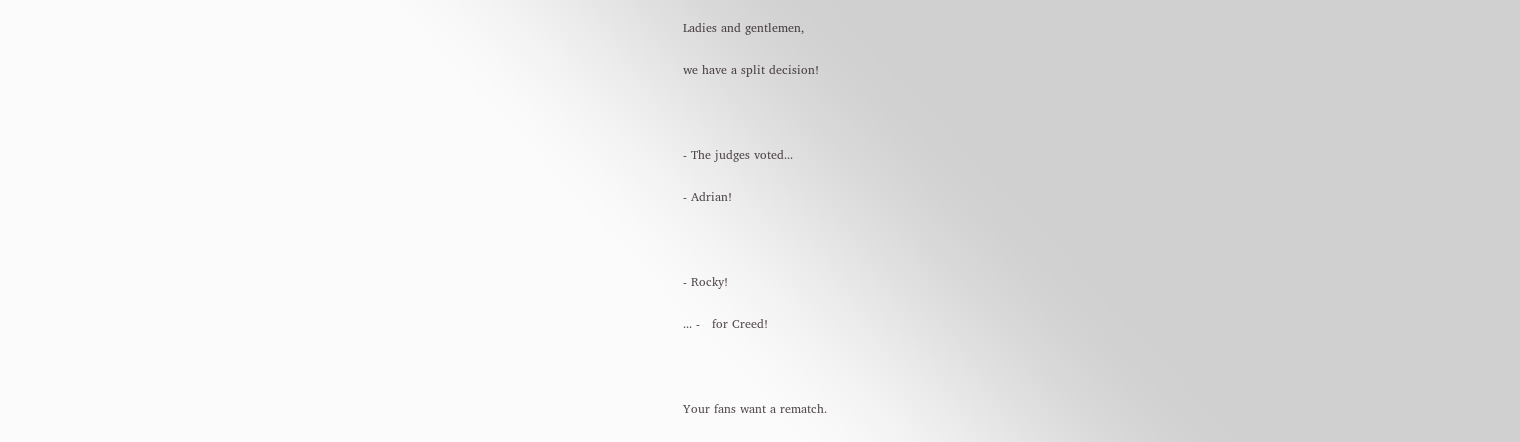Ladies and gentlemen,

we have a split decision!



- The judges voted...

- Adrian!



- Rocky!

... -   for Creed!



Your fans want a rematch.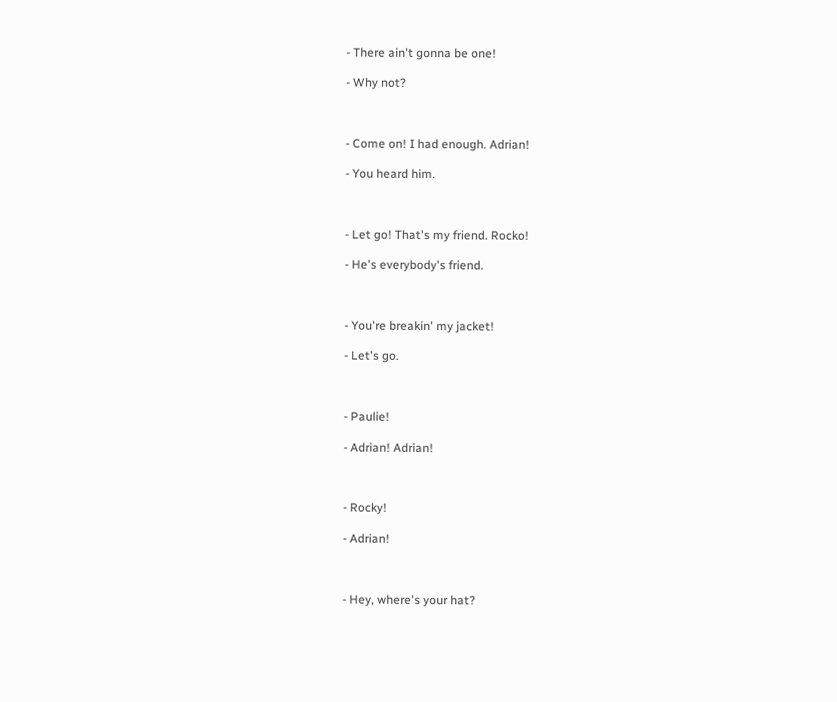- There ain't gonna be one!

- Why not?



- Come on! I had enough. Adrian!

- You heard him.



- Let go! That's my friend. Rocko!

- He's everybody's friend.



- You're breakin' my jacket!

- Let's go.



- Paulie!

- Adrian! Adrian!



- Rocky!

- Adrian!



- Hey, where's your hat?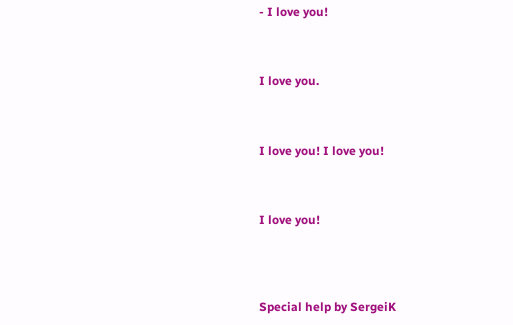- I love you!



I love you.



I love you! I love you!



I love you!




Special help by SergeiK